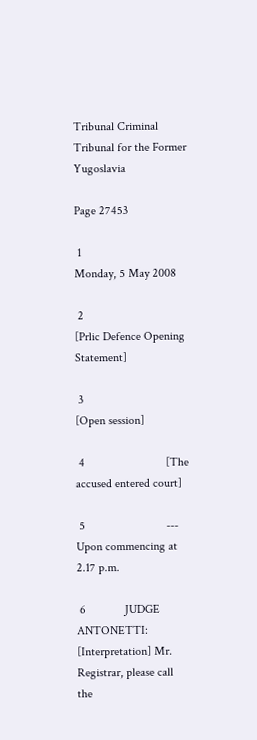Tribunal Criminal Tribunal for the Former Yugoslavia

Page 27453

 1                           Monday, 5 May 2008

 2                           [Prlic Defence Opening Statement]

 3                           [Open session]

 4                           [The accused entered court]

 5                           --- Upon commencing at 2.17 p.m.

 6             JUDGE ANTONETTI: [Interpretation] Mr. Registrar, please call the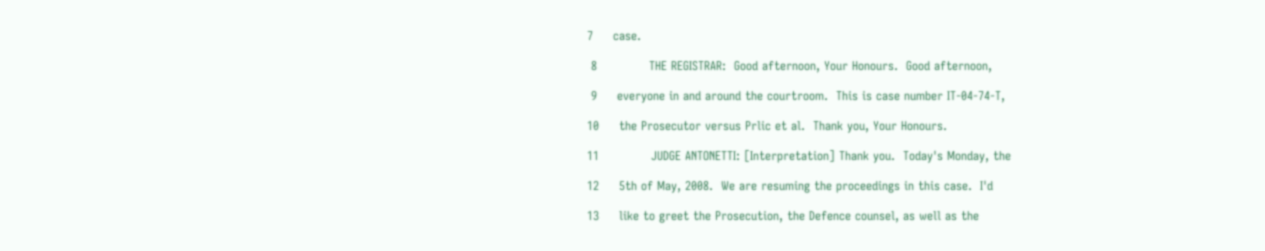7     case.

 8             THE REGISTRAR:  Good afternoon, Your Honours.  Good afternoon,

 9     everyone in and around the courtroom.  This is case number IT-04-74-T,

10     the Prosecutor versus Prlic et al.  Thank you, Your Honours.

11             JUDGE ANTONETTI: [Interpretation] Thank you.  Today's Monday, the

12     5th of May, 2008.  We are resuming the proceedings in this case.  I'd

13     like to greet the Prosecution, the Defence counsel, as well as the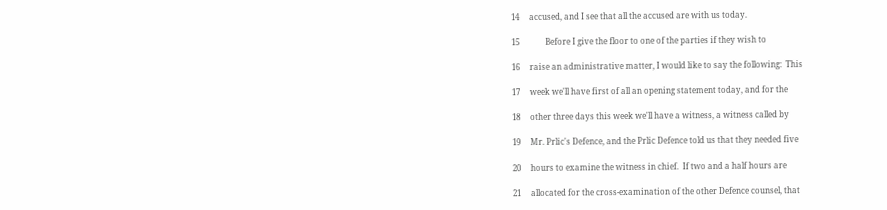14     accused, and I see that all the accused are with us today.

15             Before I give the floor to one of the parties if they wish to

16     raise an administrative matter, I would like to say the following:  This

17     week we'll have first of all an opening statement today, and for the

18     other three days this week we'll have a witness, a witness called by

19     Mr. Prlic's Defence, and the Prlic Defence told us that they needed five

20     hours to examine the witness in chief.  If two and a half hours are

21     allocated for the cross-examination of the other Defence counsel, that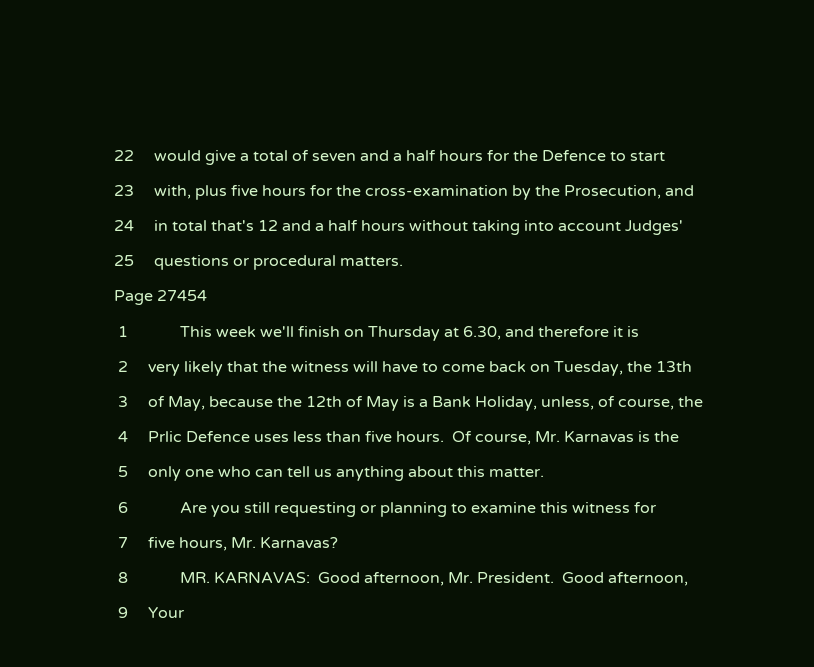22     would give a total of seven and a half hours for the Defence to start

23     with, plus five hours for the cross-examination by the Prosecution, and

24     in total that's 12 and a half hours without taking into account Judges'

25     questions or procedural matters.

Page 27454

 1             This week we'll finish on Thursday at 6.30, and therefore it is

 2     very likely that the witness will have to come back on Tuesday, the 13th

 3     of May, because the 12th of May is a Bank Holiday, unless, of course, the

 4     Prlic Defence uses less than five hours.  Of course, Mr. Karnavas is the

 5     only one who can tell us anything about this matter.

 6             Are you still requesting or planning to examine this witness for

 7     five hours, Mr. Karnavas?

 8             MR. KARNAVAS:  Good afternoon, Mr. President.  Good afternoon,

 9     Your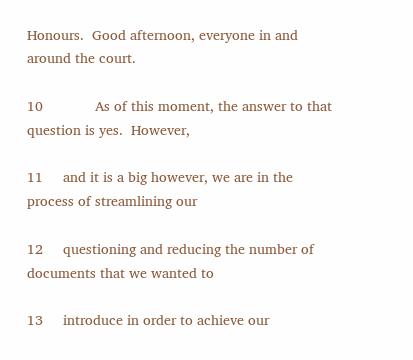Honours.  Good afternoon, everyone in and around the court.

10             As of this moment, the answer to that question is yes.  However,

11     and it is a big however, we are in the process of streamlining our

12     questioning and reducing the number of documents that we wanted to

13     introduce in order to achieve our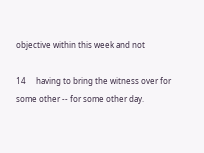objective within this week and not

14     having to bring the witness over for some other -- for some other day.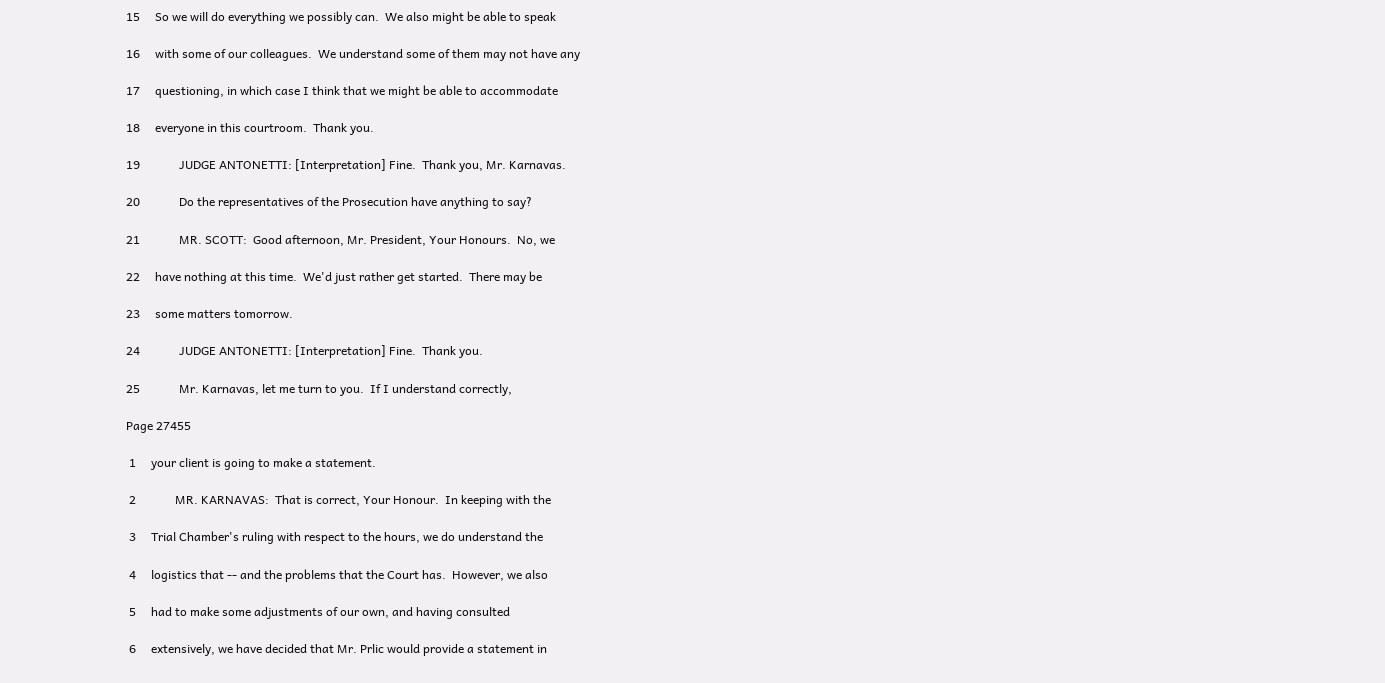15     So we will do everything we possibly can.  We also might be able to speak

16     with some of our colleagues.  We understand some of them may not have any

17     questioning, in which case I think that we might be able to accommodate

18     everyone in this courtroom.  Thank you.

19             JUDGE ANTONETTI: [Interpretation] Fine.  Thank you, Mr. Karnavas.

20             Do the representatives of the Prosecution have anything to say?

21             MR. SCOTT:  Good afternoon, Mr. President, Your Honours.  No, we

22     have nothing at this time.  We'd just rather get started.  There may be

23     some matters tomorrow.

24             JUDGE ANTONETTI: [Interpretation] Fine.  Thank you.

25             Mr. Karnavas, let me turn to you.  If I understand correctly,

Page 27455

 1     your client is going to make a statement.

 2             MR. KARNAVAS:  That is correct, Your Honour.  In keeping with the

 3     Trial Chamber's ruling with respect to the hours, we do understand the

 4     logistics that -- and the problems that the Court has.  However, we also

 5     had to make some adjustments of our own, and having consulted

 6     extensively, we have decided that Mr. Prlic would provide a statement in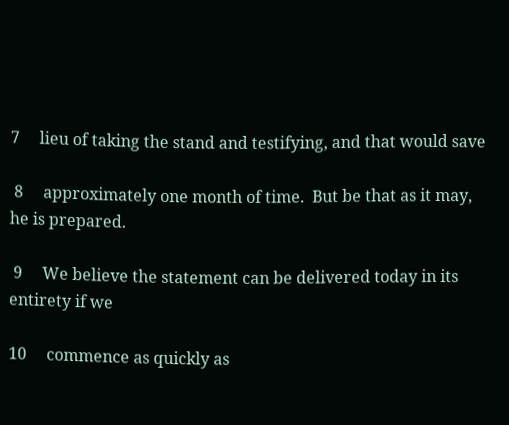7     lieu of taking the stand and testifying, and that would save

 8     approximately one month of time.  But be that as it may, he is prepared.

 9     We believe the statement can be delivered today in its entirety if we

10     commence as quickly as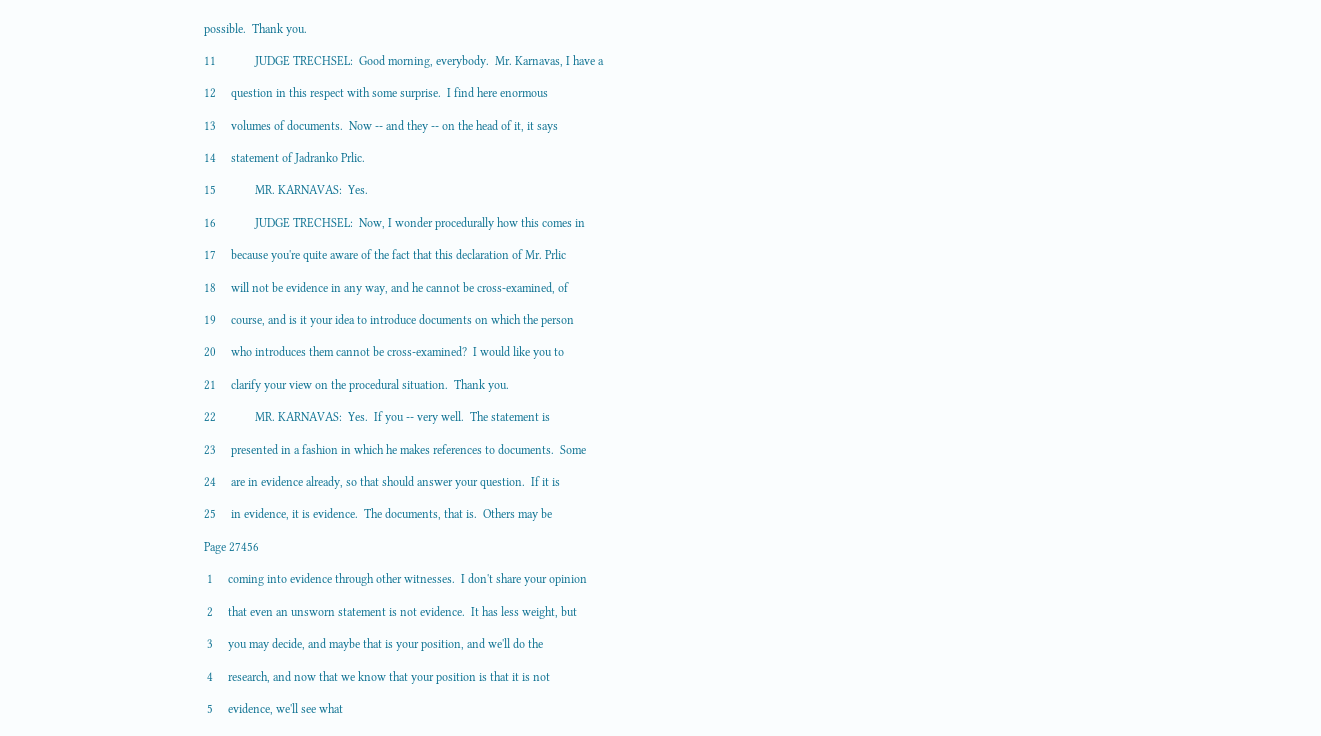possible.  Thank you.

11             JUDGE TRECHSEL:  Good morning, everybody.  Mr. Karnavas, I have a

12     question in this respect with some surprise.  I find here enormous

13     volumes of documents.  Now -- and they -- on the head of it, it says

14     statement of Jadranko Prlic.

15             MR. KARNAVAS:  Yes.

16             JUDGE TRECHSEL:  Now, I wonder procedurally how this comes in

17     because you're quite aware of the fact that this declaration of Mr. Prlic

18     will not be evidence in any way, and he cannot be cross-examined, of

19     course, and is it your idea to introduce documents on which the person

20     who introduces them cannot be cross-examined?  I would like you to

21     clarify your view on the procedural situation.  Thank you.

22             MR. KARNAVAS:  Yes.  If you -- very well.  The statement is

23     presented in a fashion in which he makes references to documents.  Some

24     are in evidence already, so that should answer your question.  If it is

25     in evidence, it is evidence.  The documents, that is.  Others may be

Page 27456

 1     coming into evidence through other witnesses.  I don't share your opinion

 2     that even an unsworn statement is not evidence.  It has less weight, but

 3     you may decide, and maybe that is your position, and we'll do the

 4     research, and now that we know that your position is that it is not

 5     evidence, we'll see what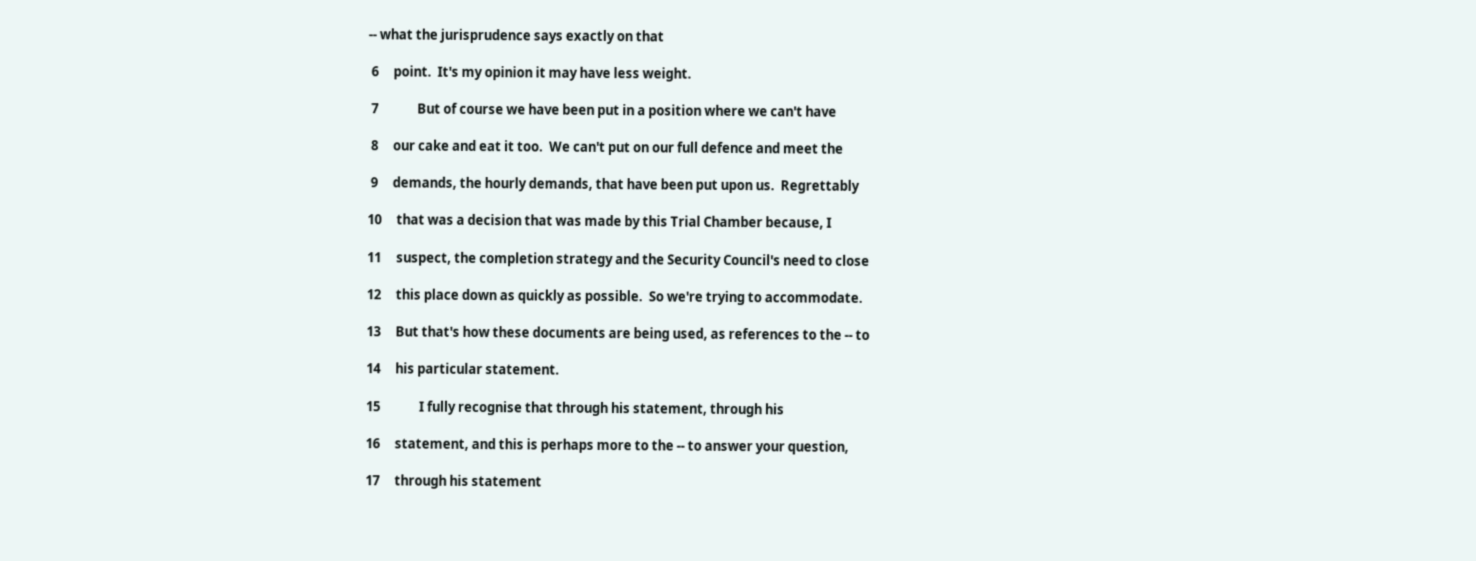-- what the jurisprudence says exactly on that

 6     point.  It's my opinion it may have less weight.

 7             But of course we have been put in a position where we can't have

 8     our cake and eat it too.  We can't put on our full defence and meet the

 9     demands, the hourly demands, that have been put upon us.  Regrettably

10     that was a decision that was made by this Trial Chamber because, I

11     suspect, the completion strategy and the Security Council's need to close

12     this place down as quickly as possible.  So we're trying to accommodate.

13     But that's how these documents are being used, as references to the -- to

14     his particular statement.

15             I fully recognise that through his statement, through his

16     statement, and this is perhaps more to the -- to answer your question,

17     through his statement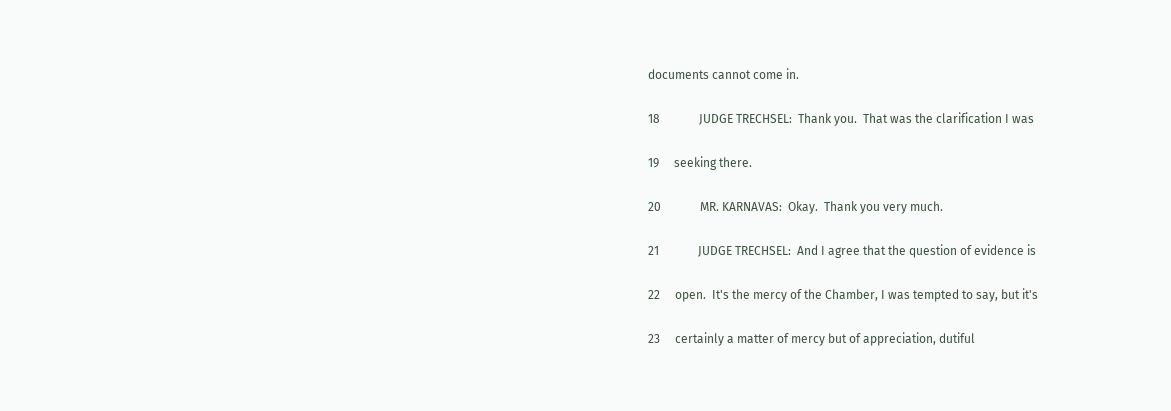documents cannot come in.

18             JUDGE TRECHSEL:  Thank you.  That was the clarification I was

19     seeking there.

20             MR. KARNAVAS:  Okay.  Thank you very much.

21             JUDGE TRECHSEL:  And I agree that the question of evidence is

22     open.  It's the mercy of the Chamber, I was tempted to say, but it's

23     certainly a matter of mercy but of appreciation, dutiful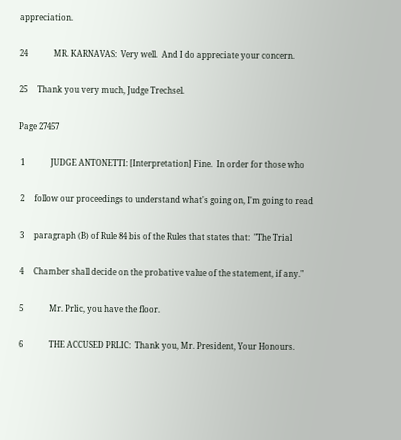appreciation.

24             MR. KARNAVAS:  Very well.  And I do appreciate your concern.

25     Thank you very much, Judge Trechsel.

Page 27457

 1             JUDGE ANTONETTI: [Interpretation] Fine.  In order for those who

 2     follow our proceedings to understand what's going on, I'm going to read

 3     paragraph (B) of Rule 84 bis of the Rules that states that:  "The Trial

 4     Chamber shall decide on the probative value of the statement, if any."

 5             Mr. Prlic, you have the floor.

 6             THE ACCUSED PRLIC:  Thank you, Mr. President, Your Honours.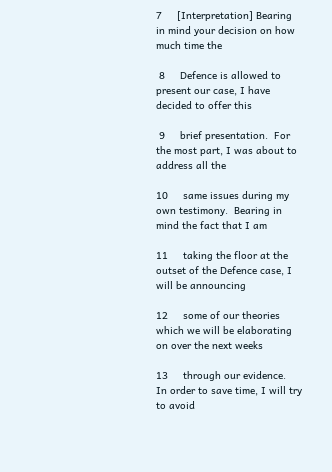7     [Interpretation] Bearing in mind your decision on how much time the

 8     Defence is allowed to present our case, I have decided to offer this

 9     brief presentation.  For the most part, I was about to address all the

10     same issues during my own testimony.  Bearing in mind the fact that I am

11     taking the floor at the outset of the Defence case, I will be announcing

12     some of our theories which we will be elaborating on over the next weeks

13     through our evidence.  In order to save time, I will try to avoid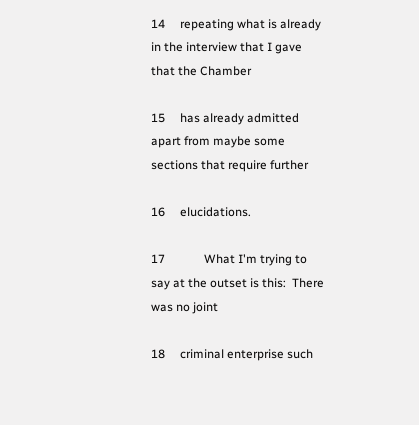14     repeating what is already in the interview that I gave that the Chamber

15     has already admitted apart from maybe some sections that require further

16     elucidations.

17             What I'm trying to say at the outset is this:  There was no joint

18     criminal enterprise such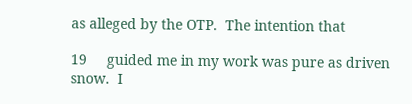as alleged by the OTP.  The intention that

19     guided me in my work was pure as driven snow.  I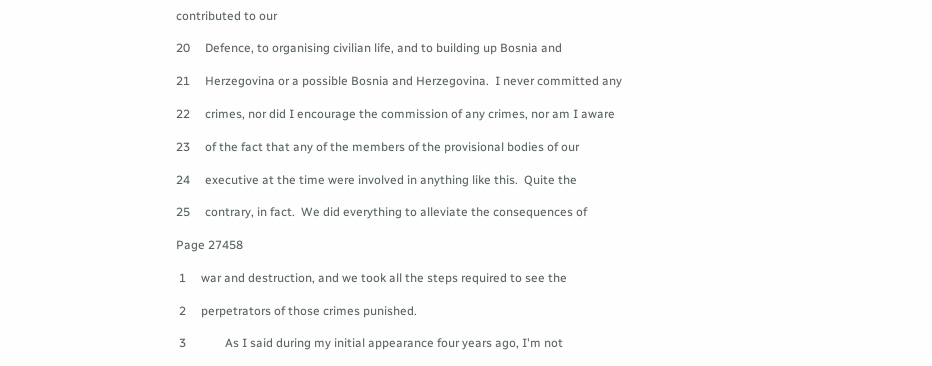contributed to our

20     Defence, to organising civilian life, and to building up Bosnia and

21     Herzegovina or a possible Bosnia and Herzegovina.  I never committed any

22     crimes, nor did I encourage the commission of any crimes, nor am I aware

23     of the fact that any of the members of the provisional bodies of our

24     executive at the time were involved in anything like this.  Quite the

25     contrary, in fact.  We did everything to alleviate the consequences of

Page 27458

 1     war and destruction, and we took all the steps required to see the

 2     perpetrators of those crimes punished.

 3             As I said during my initial appearance four years ago, I'm not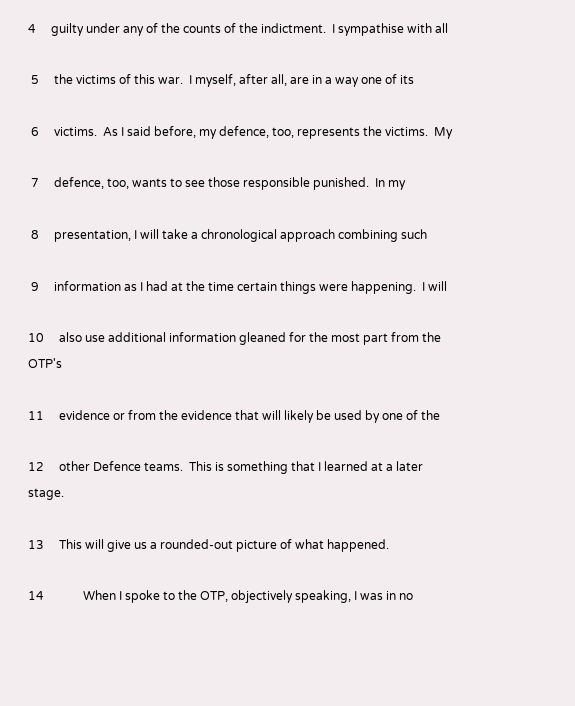4     guilty under any of the counts of the indictment.  I sympathise with all

 5     the victims of this war.  I myself, after all, are in a way one of its

 6     victims.  As I said before, my defence, too, represents the victims.  My

 7     defence, too, wants to see those responsible punished.  In my

 8     presentation, I will take a chronological approach combining such

 9     information as I had at the time certain things were happening.  I will

10     also use additional information gleaned for the most part from the OTP's

11     evidence or from the evidence that will likely be used by one of the

12     other Defence teams.  This is something that I learned at a later stage.

13     This will give us a rounded-out picture of what happened.

14             When I spoke to the OTP, objectively speaking, I was in no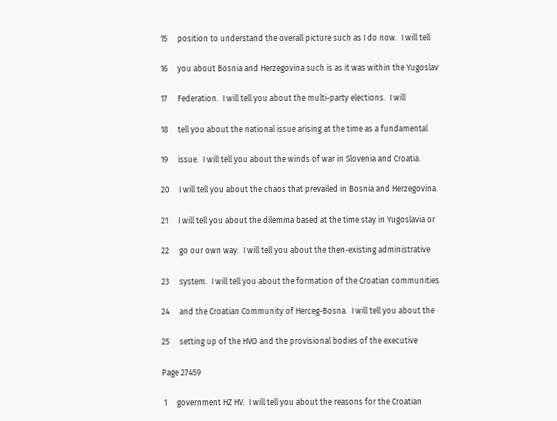15     position to understand the overall picture such as I do now.  I will tell

16     you about Bosnia and Herzegovina such is as it was within the Yugoslav

17     Federation.  I will tell you about the multi-party elections.  I will

18     tell you about the national issue arising at the time as a fundamental

19     issue.  I will tell you about the winds of war in Slovenia and Croatia.

20     I will tell you about the chaos that prevailed in Bosnia and Herzegovina.

21     I will tell you about the dilemma based at the time stay in Yugoslavia or

22     go our own way.  I will tell you about the then-existing administrative

23     system.  I will tell you about the formation of the Croatian communities

24     and the Croatian Community of Herceg-Bosna.  I will tell you about the

25     setting up of the HVO and the provisional bodies of the executive

Page 27459

 1     government HZ HV.  I will tell you about the reasons for the Croatian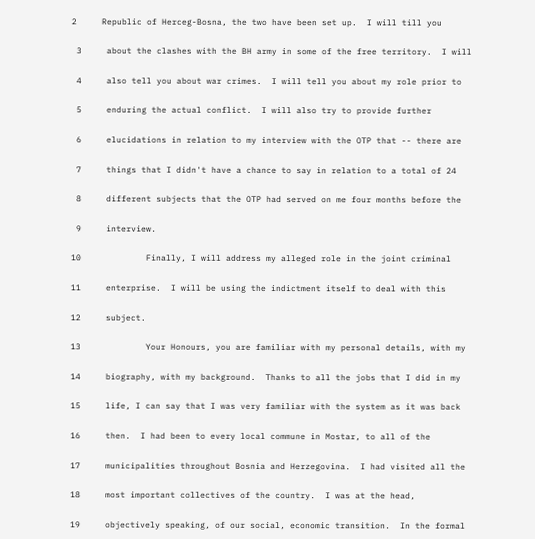2     Republic of Herceg-Bosna, the two have been set up.  I will till you

 3     about the clashes with the BH army in some of the free territory.  I will

 4     also tell you about war crimes.  I will tell you about my role prior to

 5     enduring the actual conflict.  I will also try to provide further

 6     elucidations in relation to my interview with the OTP that -- there are

 7     things that I didn't have a chance to say in relation to a total of 24

 8     different subjects that the OTP had served on me four months before the

 9     interview.

10             Finally, I will address my alleged role in the joint criminal

11     enterprise.  I will be using the indictment itself to deal with this

12     subject.

13             Your Honours, you are familiar with my personal details, with my

14     biography, with my background.  Thanks to all the jobs that I did in my

15     life, I can say that I was very familiar with the system as it was back

16     then.  I had been to every local commune in Mostar, to all of the

17     municipalities throughout Bosnia and Herzegovina.  I had visited all the

18     most important collectives of the country.  I was at the head,

19     objectively speaking, of our social, economic transition.  In the formal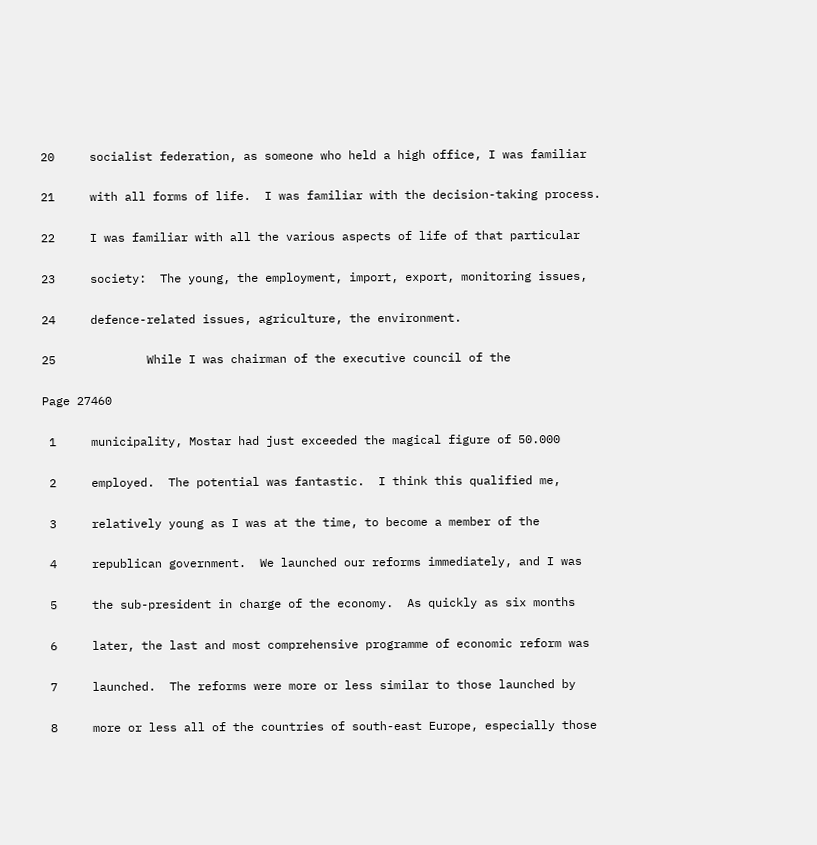20     socialist federation, as someone who held a high office, I was familiar

21     with all forms of life.  I was familiar with the decision-taking process.

22     I was familiar with all the various aspects of life of that particular

23     society:  The young, the employment, import, export, monitoring issues,

24     defence-related issues, agriculture, the environment.

25             While I was chairman of the executive council of the

Page 27460

 1     municipality, Mostar had just exceeded the magical figure of 50.000

 2     employed.  The potential was fantastic.  I think this qualified me,

 3     relatively young as I was at the time, to become a member of the

 4     republican government.  We launched our reforms immediately, and I was

 5     the sub-president in charge of the economy.  As quickly as six months

 6     later, the last and most comprehensive programme of economic reform was

 7     launched.  The reforms were more or less similar to those launched by

 8     more or less all of the countries of south-east Europe, especially those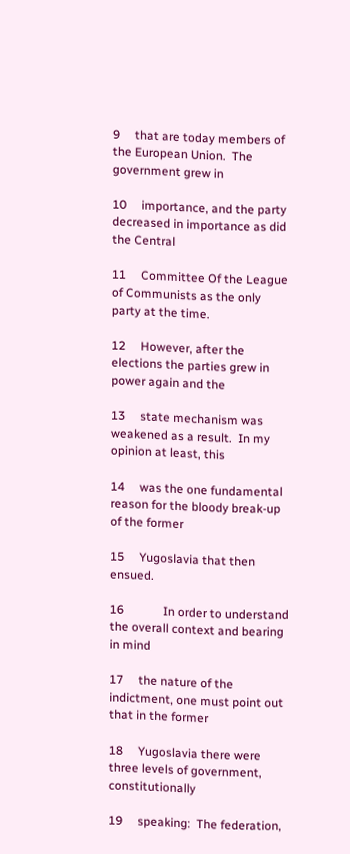9     that are today members of the European Union.  The government grew in

10     importance, and the party decreased in importance as did the Central

11     Committee Of the League of Communists as the only party at the time.

12     However, after the elections the parties grew in power again and the

13     state mechanism was weakened as a result.  In my opinion at least, this

14     was the one fundamental reason for the bloody break-up of the former

15     Yugoslavia that then ensued.

16             In order to understand the overall context and bearing in mind

17     the nature of the indictment, one must point out that in the former

18     Yugoslavia there were three levels of government, constitutionally

19     speaking:  The federation,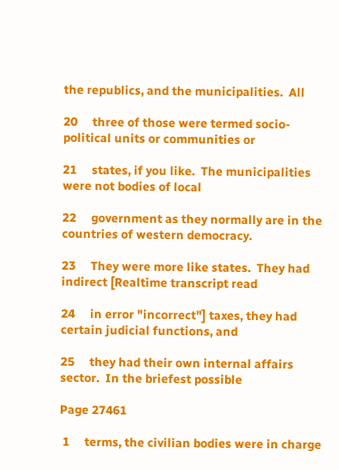the republics, and the municipalities.  All

20     three of those were termed socio-political units or communities or

21     states, if you like.  The municipalities were not bodies of local

22     government as they normally are in the countries of western democracy.

23     They were more like states.  They had indirect [Realtime transcript read

24     in error "incorrect"] taxes, they had certain judicial functions, and

25     they had their own internal affairs sector.  In the briefest possible

Page 27461

 1     terms, the civilian bodies were in charge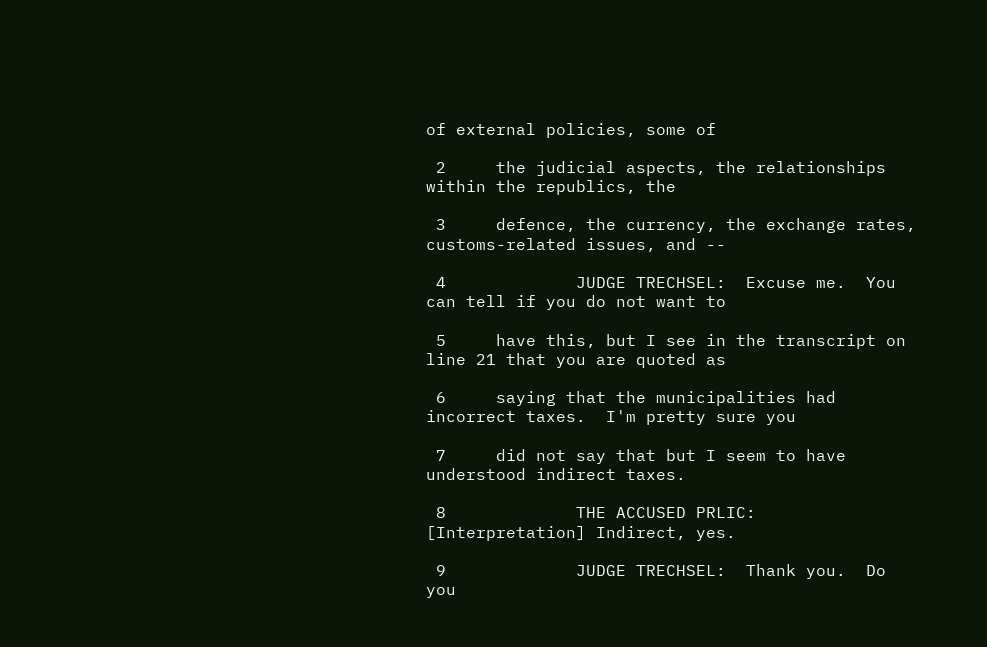of external policies, some of

 2     the judicial aspects, the relationships within the republics, the

 3     defence, the currency, the exchange rates, customs-related issues, and --

 4             JUDGE TRECHSEL:  Excuse me.  You can tell if you do not want to

 5     have this, but I see in the transcript on line 21 that you are quoted as

 6     saying that the municipalities had incorrect taxes.  I'm pretty sure you

 7     did not say that but I seem to have understood indirect taxes.

 8             THE ACCUSED PRLIC: [Interpretation] Indirect, yes.

 9             JUDGE TRECHSEL:  Thank you.  Do you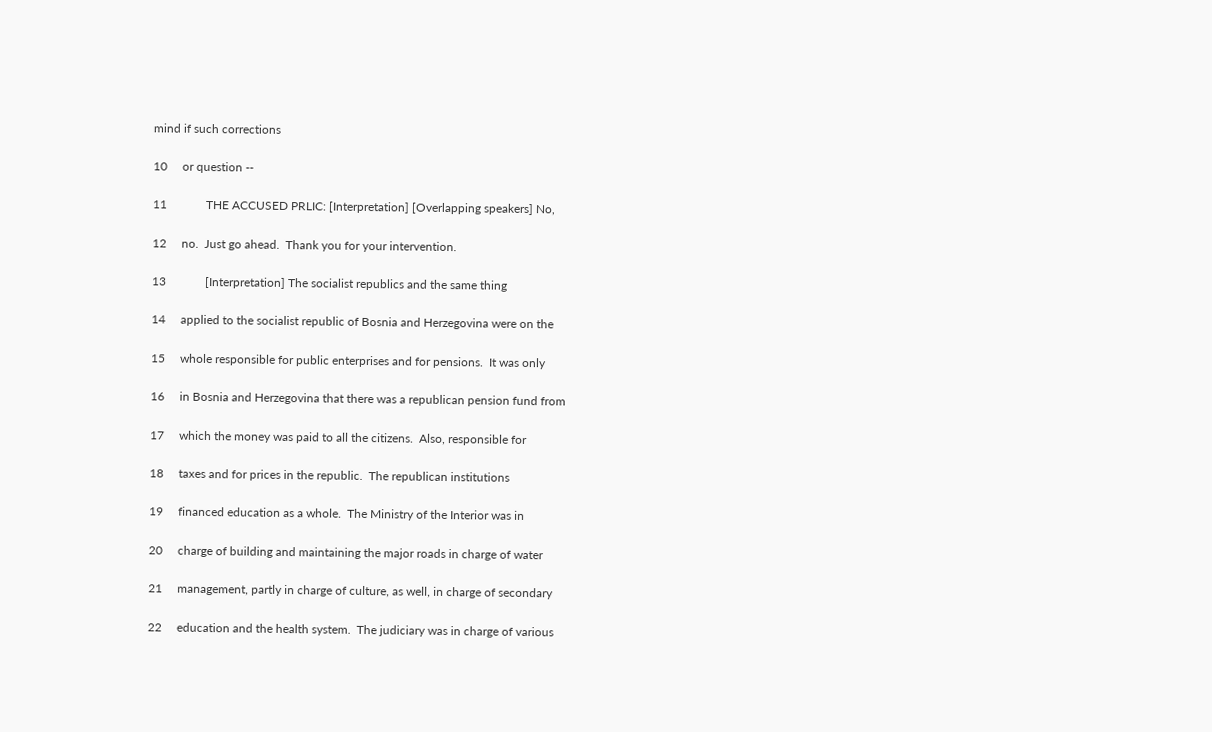mind if such corrections

10     or question --

11             THE ACCUSED PRLIC: [Interpretation] [Overlapping speakers] No,

12     no.  Just go ahead.  Thank you for your intervention.

13             [Interpretation] The socialist republics and the same thing

14     applied to the socialist republic of Bosnia and Herzegovina were on the

15     whole responsible for public enterprises and for pensions.  It was only

16     in Bosnia and Herzegovina that there was a republican pension fund from

17     which the money was paid to all the citizens.  Also, responsible for

18     taxes and for prices in the republic.  The republican institutions

19     financed education as a whole.  The Ministry of the Interior was in

20     charge of building and maintaining the major roads in charge of water

21     management, partly in charge of culture, as well, in charge of secondary

22     education and the health system.  The judiciary was in charge of various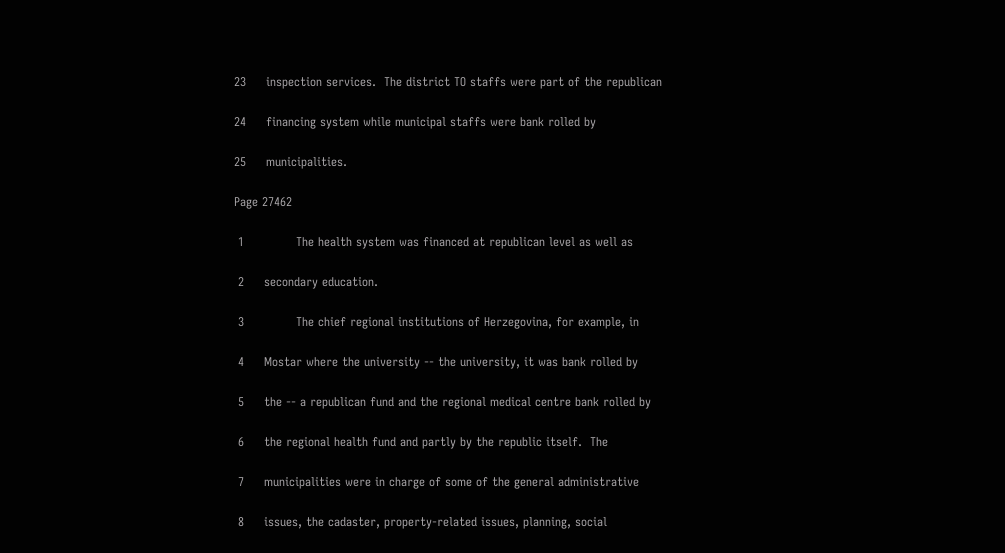23     inspection services.  The district TO staffs were part of the republican

24     financing system while municipal staffs were bank rolled by

25     municipalities.

Page 27462

 1             The health system was financed at republican level as well as

 2     secondary education.

 3             The chief regional institutions of Herzegovina, for example, in

 4     Mostar where the university -- the university, it was bank rolled by

 5     the -- a republican fund and the regional medical centre bank rolled by

 6     the regional health fund and partly by the republic itself.  The

 7     municipalities were in charge of some of the general administrative

 8     issues, the cadaster, property-related issues, planning, social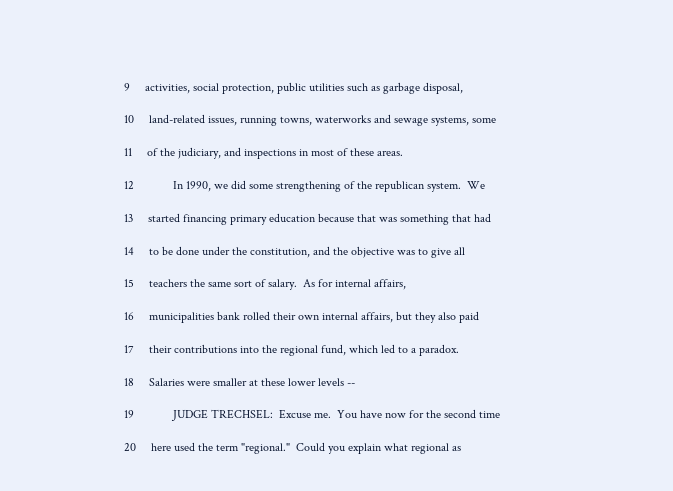9     activities, social protection, public utilities such as garbage disposal,

10     land-related issues, running towns, waterworks and sewage systems, some

11     of the judiciary, and inspections in most of these areas.

12             In 1990, we did some strengthening of the republican system.  We

13     started financing primary education because that was something that had

14     to be done under the constitution, and the objective was to give all

15     teachers the same sort of salary.  As for internal affairs,

16     municipalities bank rolled their own internal affairs, but they also paid

17     their contributions into the regional fund, which led to a paradox.

18     Salaries were smaller at these lower levels --

19             JUDGE TRECHSEL:  Excuse me.  You have now for the second time

20     here used the term "regional."  Could you explain what regional as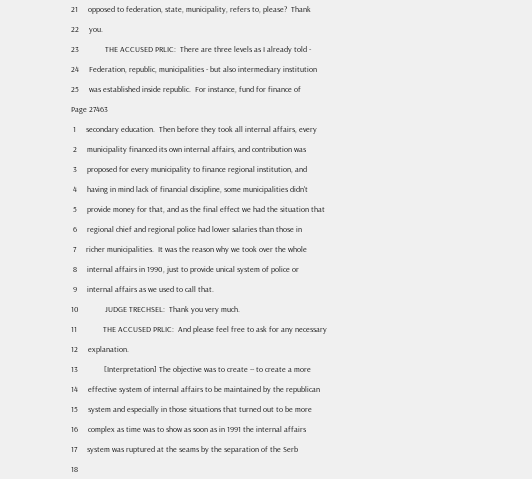21     opposed to federation, state, municipality, refers to, please?  Thank

22     you.

23             THE ACCUSED PRLIC:  There are three levels as I already told -

24     Federation, republic, municipalities - but also intermediary institution

25     was established inside republic.  For instance, fund for finance of

Page 27463

 1     secondary education.  Then before they took all internal affairs, every

 2     municipality financed its own internal affairs, and contribution was

 3     proposed for every municipality to finance regional institution, and

 4     having in mind lack of financial discipline, some municipalities didn't

 5     provide money for that, and as the final effect we had the situation that

 6     regional chief and regional police had lower salaries than those in

 7     richer municipalities.  It was the reason why we took over the whole

 8     internal affairs in 1990, just to provide unical system of police or

 9     internal affairs as we used to call that.

10             JUDGE TRECHSEL:  Thank you very much.

11             THE ACCUSED PRLIC:  And please feel free to ask for any necessary

12     explanation.

13             [Interpretation] The objective was to create -- to create a more

14     effective system of internal affairs to be maintained by the republican

15     system and especially in those situations that turned out to be more

16     complex as time was to show as soon as in 1991 the internal affairs

17     system was ruptured at the seams by the separation of the Serb

18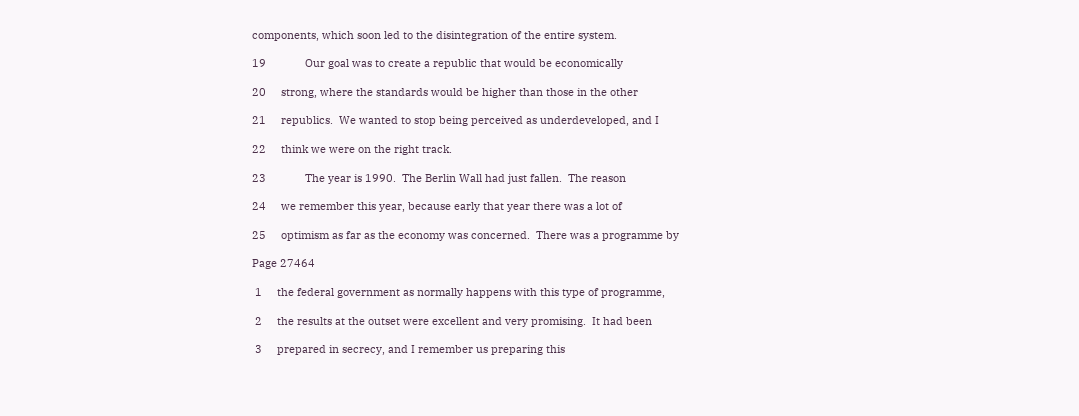components, which soon led to the disintegration of the entire system.

19             Our goal was to create a republic that would be economically

20     strong, where the standards would be higher than those in the other

21     republics.  We wanted to stop being perceived as underdeveloped, and I

22     think we were on the right track.

23             The year is 1990.  The Berlin Wall had just fallen.  The reason

24     we remember this year, because early that year there was a lot of

25     optimism as far as the economy was concerned.  There was a programme by

Page 27464

 1     the federal government as normally happens with this type of programme,

 2     the results at the outset were excellent and very promising.  It had been

 3     prepared in secrecy, and I remember us preparing this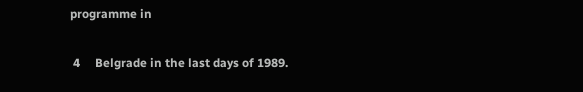programme in

 4     Belgrade in the last days of 1989.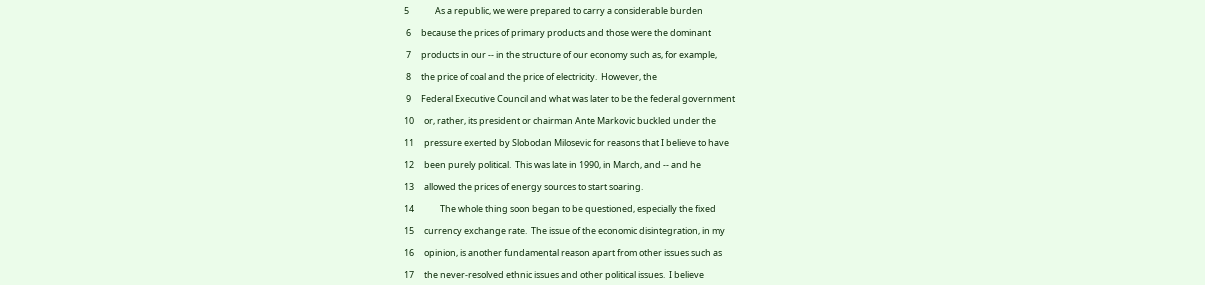5             As a republic, we were prepared to carry a considerable burden

 6     because the prices of primary products and those were the dominant

 7     products in our -- in the structure of our economy such as, for example,

 8     the price of coal and the price of electricity.  However, the

 9     Federal Executive Council and what was later to be the federal government

10     or, rather, its president or chairman Ante Markovic buckled under the

11     pressure exerted by Slobodan Milosevic for reasons that I believe to have

12     been purely political.  This was late in 1990, in March, and -- and he

13     allowed the prices of energy sources to start soaring.

14             The whole thing soon began to be questioned, especially the fixed

15     currency exchange rate.  The issue of the economic disintegration, in my

16     opinion, is another fundamental reason apart from other issues such as

17     the never-resolved ethnic issues and other political issues.  I believe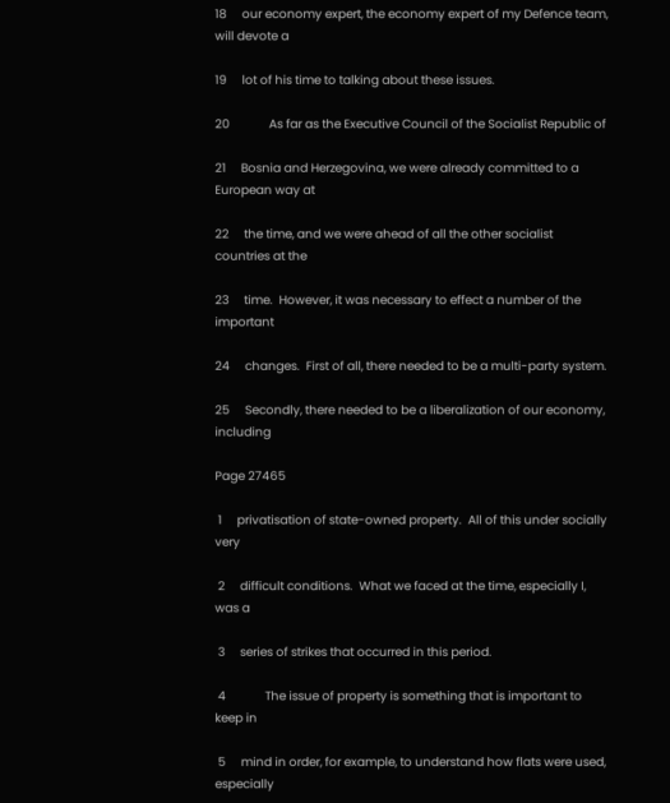18     our economy expert, the economy expert of my Defence team, will devote a

19     lot of his time to talking about these issues.

20             As far as the Executive Council of the Socialist Republic of

21     Bosnia and Herzegovina, we were already committed to a European way at

22     the time, and we were ahead of all the other socialist countries at the

23     time.  However, it was necessary to effect a number of the important

24     changes.  First of all, there needed to be a multi-party system.

25     Secondly, there needed to be a liberalization of our economy, including

Page 27465

 1     privatisation of state-owned property.  All of this under socially very

 2     difficult conditions.  What we faced at the time, especially I, was a

 3     series of strikes that occurred in this period.

 4             The issue of property is something that is important to keep in

 5     mind in order, for example, to understand how flats were used, especially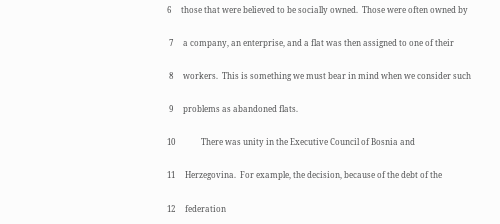6     those that were believed to be socially owned.  Those were often owned by

 7     a company, an enterprise, and a flat was then assigned to one of their

 8     workers.  This is something we must bear in mind when we consider such

 9     problems as abandoned flats.

10             There was unity in the Executive Council of Bosnia and

11     Herzegovina.  For example, the decision, because of the debt of the

12     federation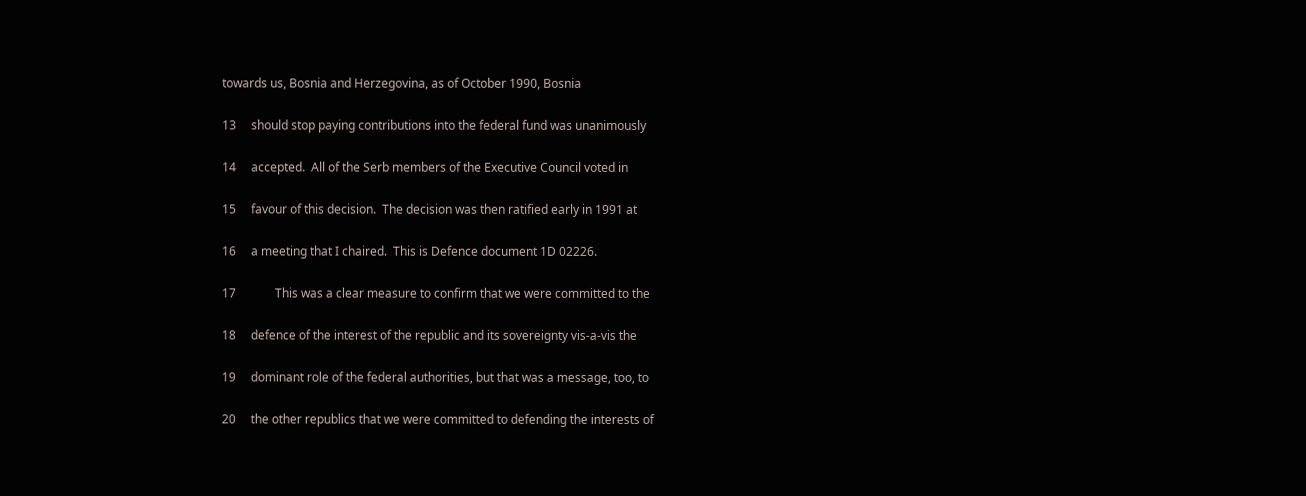towards us, Bosnia and Herzegovina, as of October 1990, Bosnia

13     should stop paying contributions into the federal fund was unanimously

14     accepted.  All of the Serb members of the Executive Council voted in

15     favour of this decision.  The decision was then ratified early in 1991 at

16     a meeting that I chaired.  This is Defence document 1D 02226.

17             This was a clear measure to confirm that we were committed to the

18     defence of the interest of the republic and its sovereignty vis-a-vis the

19     dominant role of the federal authorities, but that was a message, too, to

20     the other republics that we were committed to defending the interests of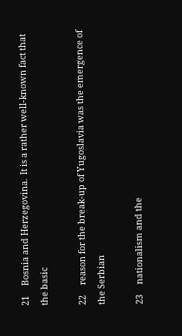21     Bosnia and Herzegovina.  It is a rather well-known fact that the basic

22     reason for the break-up of Yugoslavia was the emergence of the Serbian

23     nationalism and the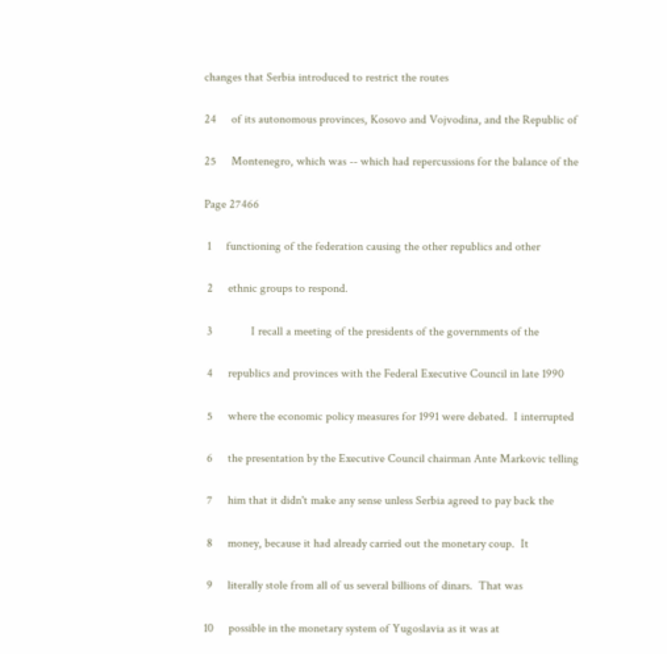changes that Serbia introduced to restrict the routes

24     of its autonomous provinces, Kosovo and Vojvodina, and the Republic of

25     Montenegro, which was -- which had repercussions for the balance of the

Page 27466

 1     functioning of the federation causing the other republics and other

 2     ethnic groups to respond.

 3             I recall a meeting of the presidents of the governments of the

 4     republics and provinces with the Federal Executive Council in late 1990

 5     where the economic policy measures for 1991 were debated.  I interrupted

 6     the presentation by the Executive Council chairman Ante Markovic telling

 7     him that it didn't make any sense unless Serbia agreed to pay back the

 8     money, because it had already carried out the monetary coup.  It

 9     literally stole from all of us several billions of dinars.  That was

10     possible in the monetary system of Yugoslavia as it was at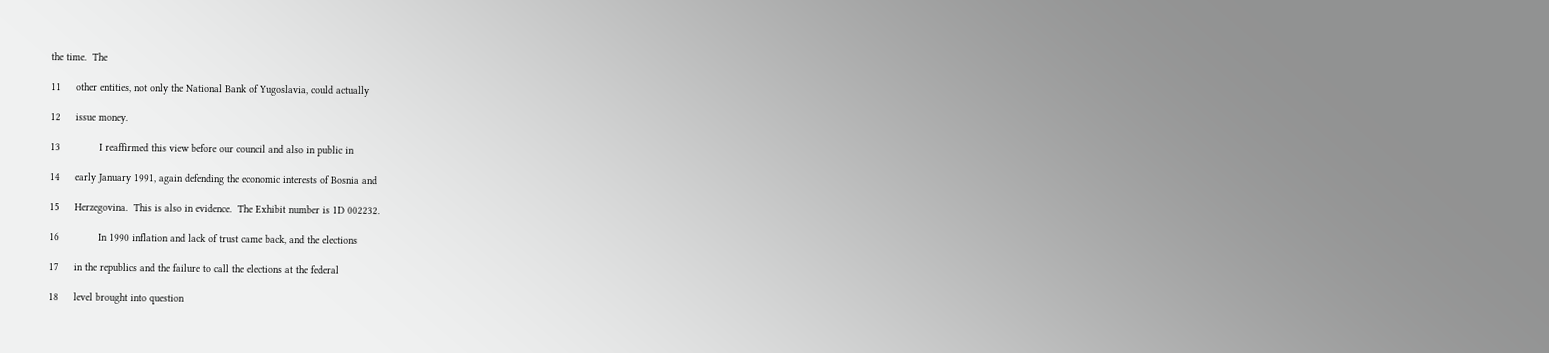the time.  The

11     other entities, not only the National Bank of Yugoslavia, could actually

12     issue money.

13             I reaffirmed this view before our council and also in public in

14     early January 1991, again defending the economic interests of Bosnia and

15     Herzegovina.  This is also in evidence.  The Exhibit number is 1D 002232.

16             In 1990 inflation and lack of trust came back, and the elections

17     in the republics and the failure to call the elections at the federal

18     level brought into question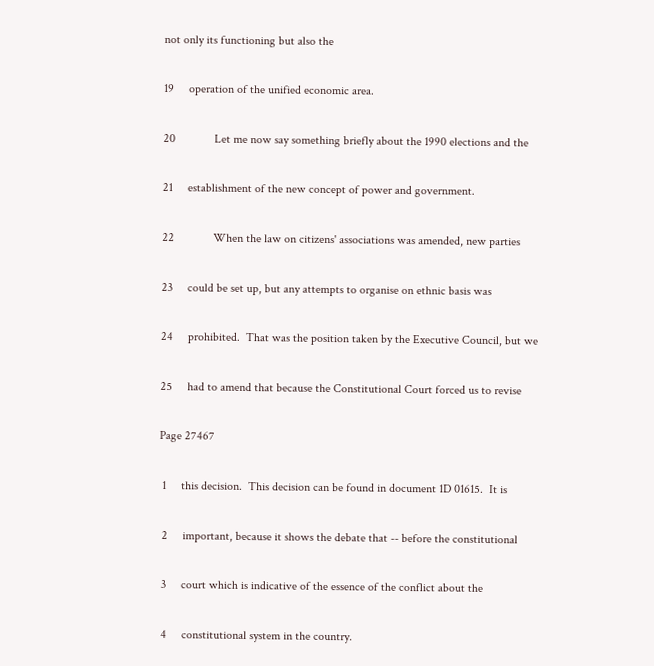not only its functioning but also the

19     operation of the unified economic area.

20             Let me now say something briefly about the 1990 elections and the

21     establishment of the new concept of power and government.

22             When the law on citizens' associations was amended, new parties

23     could be set up, but any attempts to organise on ethnic basis was

24     prohibited.  That was the position taken by the Executive Council, but we

25     had to amend that because the Constitutional Court forced us to revise

Page 27467

 1     this decision.  This decision can be found in document 1D 01615.  It is

 2     important, because it shows the debate that -- before the constitutional

 3     court which is indicative of the essence of the conflict about the

 4     constitutional system in the country.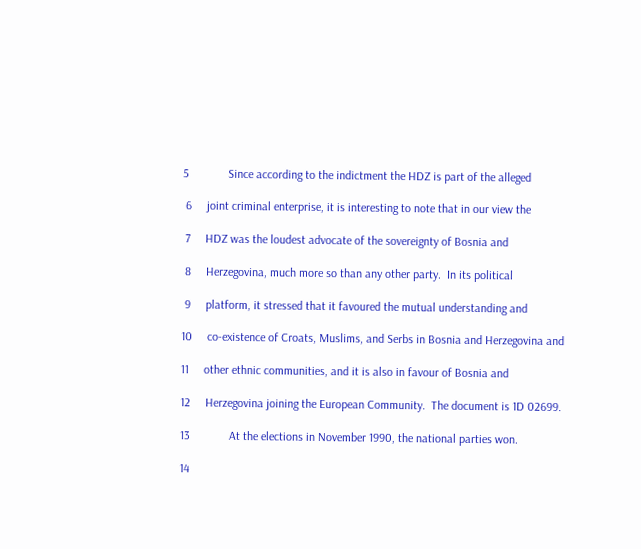5             Since according to the indictment the HDZ is part of the alleged

 6     joint criminal enterprise, it is interesting to note that in our view the

 7     HDZ was the loudest advocate of the sovereignty of Bosnia and

 8     Herzegovina, much more so than any other party.  In its political

 9     platform, it stressed that it favoured the mutual understanding and

10     co-existence of Croats, Muslims, and Serbs in Bosnia and Herzegovina and

11     other ethnic communities, and it is also in favour of Bosnia and

12     Herzegovina joining the European Community.  The document is 1D 02699.

13             At the elections in November 1990, the national parties won.

14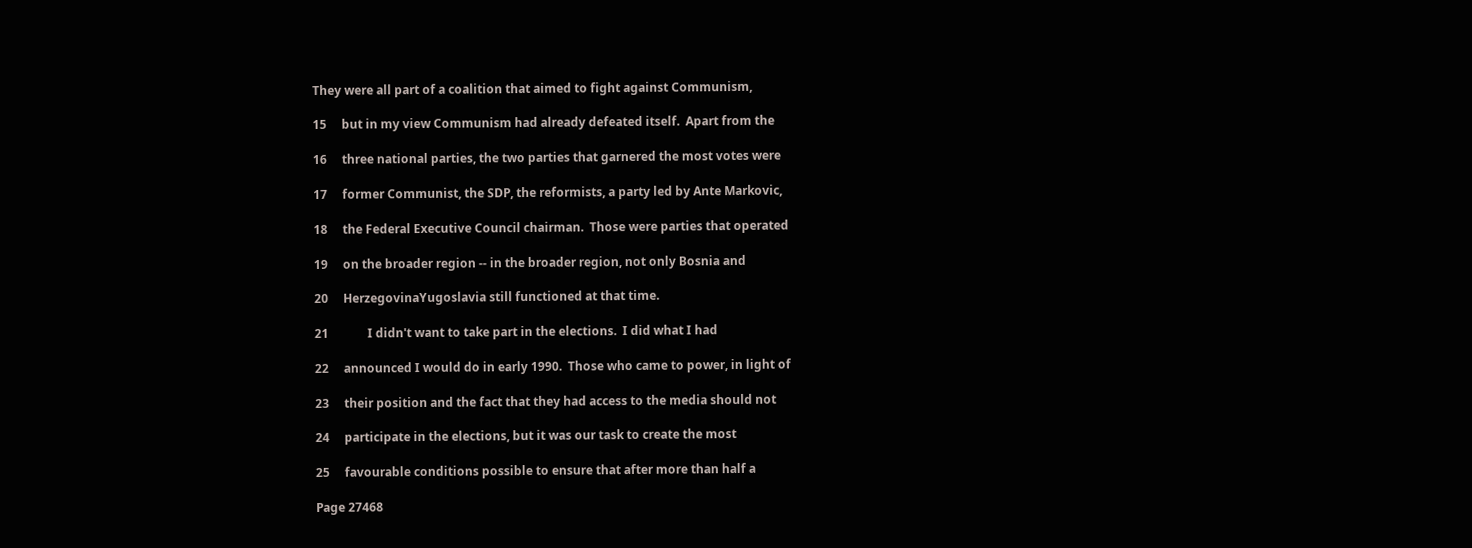They were all part of a coalition that aimed to fight against Communism,

15     but in my view Communism had already defeated itself.  Apart from the

16     three national parties, the two parties that garnered the most votes were

17     former Communist, the SDP, the reformists, a party led by Ante Markovic,

18     the Federal Executive Council chairman.  Those were parties that operated

19     on the broader region -- in the broader region, not only Bosnia and

20     HerzegovinaYugoslavia still functioned at that time.

21             I didn't want to take part in the elections.  I did what I had

22     announced I would do in early 1990.  Those who came to power, in light of

23     their position and the fact that they had access to the media should not

24     participate in the elections, but it was our task to create the most

25     favourable conditions possible to ensure that after more than half a

Page 27468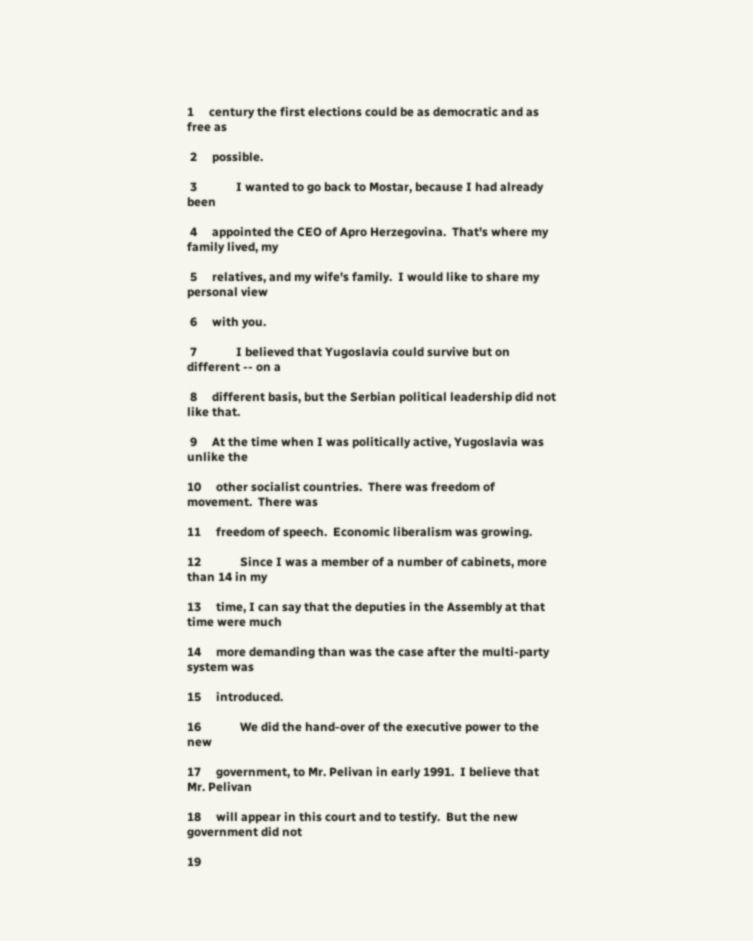1     century the first elections could be as democratic and as free as

 2     possible.

 3             I wanted to go back to Mostar, because I had already been

 4     appointed the CEO of Apro Herzegovina.  That's where my family lived, my

 5     relatives, and my wife's family.  I would like to share my personal view

 6     with you.

 7             I believed that Yugoslavia could survive but on different -- on a

 8     different basis, but the Serbian political leadership did not like that.

 9     At the time when I was politically active, Yugoslavia was unlike the

10     other socialist countries.  There was freedom of movement.  There was

11     freedom of speech.  Economic liberalism was growing.

12             Since I was a member of a number of cabinets, more than 14 in my

13     time, I can say that the deputies in the Assembly at that time were much

14     more demanding than was the case after the multi-party system was

15     introduced.

16             We did the hand-over of the executive power to the new

17     government, to Mr. Pelivan in early 1991.  I believe that Mr. Pelivan

18     will appear in this court and to testify.  But the new government did not

19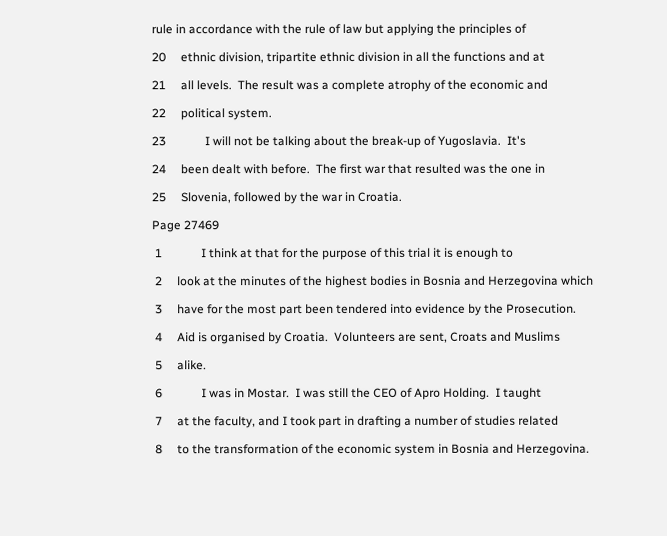rule in accordance with the rule of law but applying the principles of

20     ethnic division, tripartite ethnic division in all the functions and at

21     all levels.  The result was a complete atrophy of the economic and

22     political system.

23             I will not be talking about the break-up of Yugoslavia.  It's

24     been dealt with before.  The first war that resulted was the one in

25     Slovenia, followed by the war in Croatia.

Page 27469

 1             I think at that for the purpose of this trial it is enough to

 2     look at the minutes of the highest bodies in Bosnia and Herzegovina which

 3     have for the most part been tendered into evidence by the Prosecution.

 4     Aid is organised by Croatia.  Volunteers are sent, Croats and Muslims

 5     alike.

 6             I was in Mostar.  I was still the CEO of Apro Holding.  I taught

 7     at the faculty, and I took part in drafting a number of studies related

 8     to the transformation of the economic system in Bosnia and Herzegovina.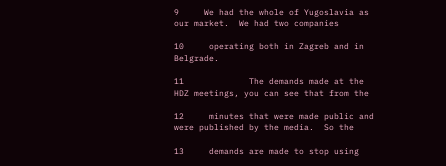9     We had the whole of Yugoslavia as our market.  We had two companies

10     operating both in Zagreb and in Belgrade.

11             The demands made at the HDZ meetings, you can see that from the

12     minutes that were made public and were published by the media.  So the

13     demands are made to stop using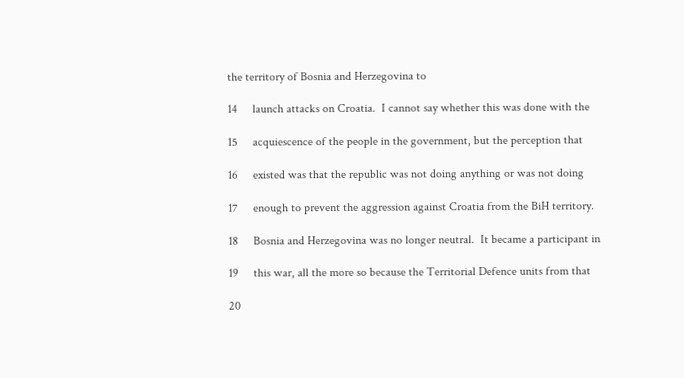the territory of Bosnia and Herzegovina to

14     launch attacks on Croatia.  I cannot say whether this was done with the

15     acquiescence of the people in the government, but the perception that

16     existed was that the republic was not doing anything or was not doing

17     enough to prevent the aggression against Croatia from the BiH territory.

18     Bosnia and Herzegovina was no longer neutral.  It became a participant in

19     this war, all the more so because the Territorial Defence units from that

20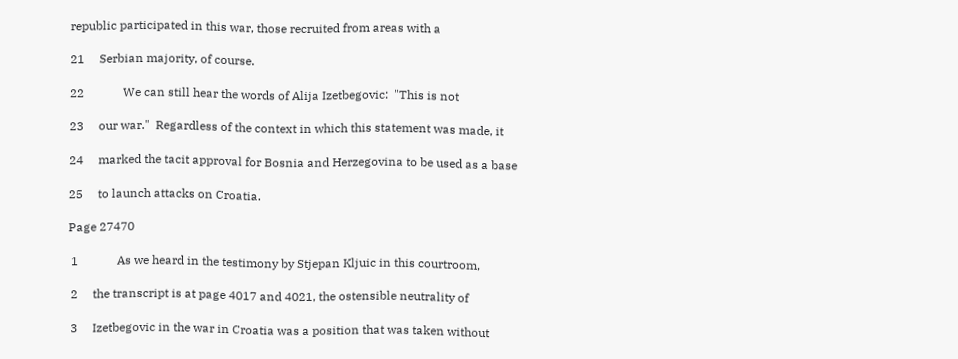republic participated in this war, those recruited from areas with a

21     Serbian majority, of course.

22             We can still hear the words of Alija Izetbegovic:  "This is not

23     our war."  Regardless of the context in which this statement was made, it

24     marked the tacit approval for Bosnia and Herzegovina to be used as a base

25     to launch attacks on Croatia.

Page 27470

 1             As we heard in the testimony by Stjepan Kljuic in this courtroom,

 2     the transcript is at page 4017 and 4021, the ostensible neutrality of

 3     Izetbegovic in the war in Croatia was a position that was taken without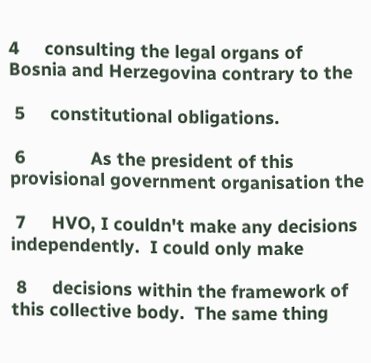4     consulting the legal organs of Bosnia and Herzegovina contrary to the

 5     constitutional obligations.

 6             As the president of this provisional government organisation the

 7     HVO, I couldn't make any decisions independently.  I could only make

 8     decisions within the framework of this collective body.  The same thing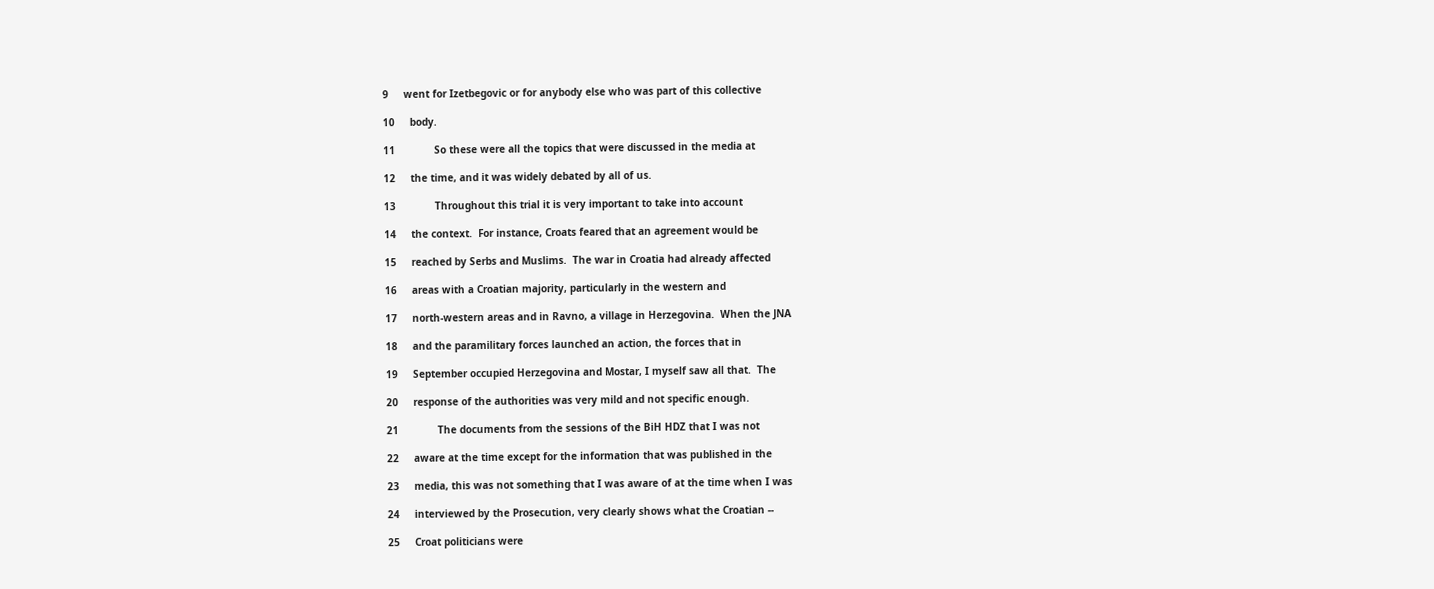9     went for Izetbegovic or for anybody else who was part of this collective

10     body.

11             So these were all the topics that were discussed in the media at

12     the time, and it was widely debated by all of us.

13             Throughout this trial it is very important to take into account

14     the context.  For instance, Croats feared that an agreement would be

15     reached by Serbs and Muslims.  The war in Croatia had already affected

16     areas with a Croatian majority, particularly in the western and

17     north-western areas and in Ravno, a village in Herzegovina.  When the JNA

18     and the paramilitary forces launched an action, the forces that in

19     September occupied Herzegovina and Mostar, I myself saw all that.  The

20     response of the authorities was very mild and not specific enough.

21             The documents from the sessions of the BiH HDZ that I was not

22     aware at the time except for the information that was published in the

23     media, this was not something that I was aware of at the time when I was

24     interviewed by the Prosecution, very clearly shows what the Croatian --

25     Croat politicians were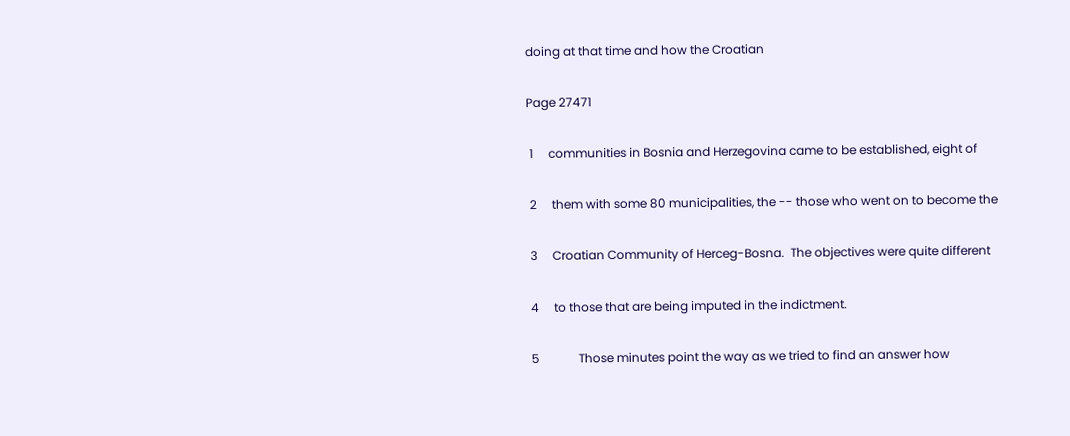doing at that time and how the Croatian

Page 27471

 1     communities in Bosnia and Herzegovina came to be established, eight of

 2     them with some 80 municipalities, the -- those who went on to become the

 3     Croatian Community of Herceg-Bosna.  The objectives were quite different

 4     to those that are being imputed in the indictment.

 5             Those minutes point the way as we tried to find an answer how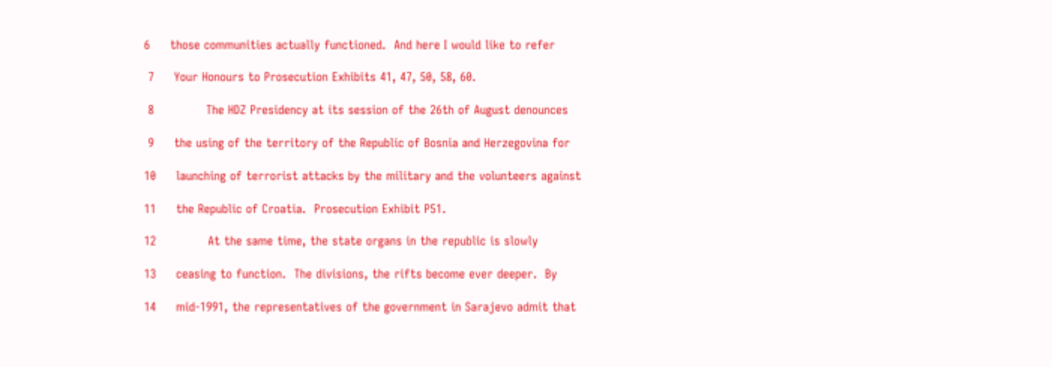6     those communities actually functioned.  And here I would like to refer

 7     Your Honours to Prosecution Exhibits 41, 47, 50, 58, 60.

 8             The HDZ Presidency at its session of the 26th of August denounces

 9     the using of the territory of the Republic of Bosnia and Herzegovina for

10     launching of terrorist attacks by the military and the volunteers against

11     the Republic of Croatia.  Prosecution Exhibit P51.

12             At the same time, the state organs in the republic is slowly

13     ceasing to function.  The divisions, the rifts become ever deeper.  By

14     mid-1991, the representatives of the government in Sarajevo admit that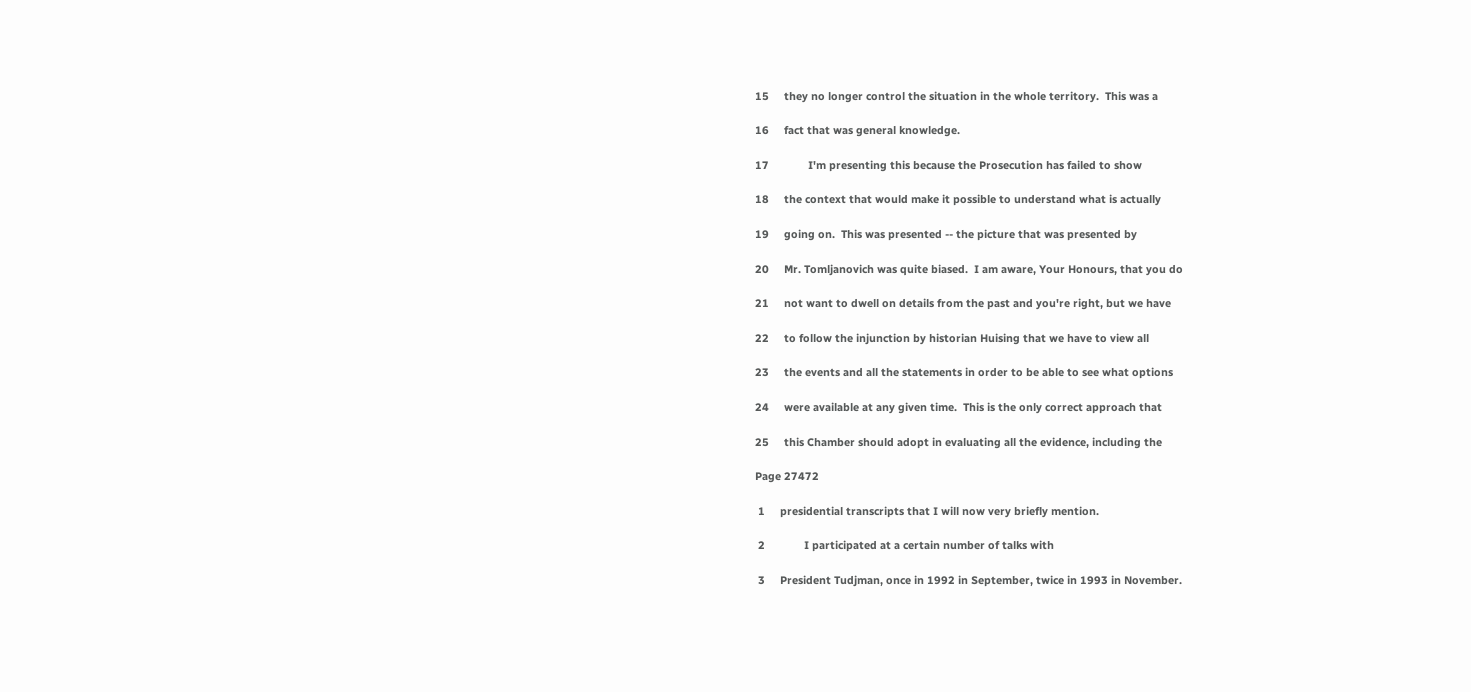15     they no longer control the situation in the whole territory.  This was a

16     fact that was general knowledge.

17             I'm presenting this because the Prosecution has failed to show

18     the context that would make it possible to understand what is actually

19     going on.  This was presented -- the picture that was presented by

20     Mr. Tomljanovich was quite biased.  I am aware, Your Honours, that you do

21     not want to dwell on details from the past and you're right, but we have

22     to follow the injunction by historian Huising that we have to view all

23     the events and all the statements in order to be able to see what options

24     were available at any given time.  This is the only correct approach that

25     this Chamber should adopt in evaluating all the evidence, including the

Page 27472

 1     presidential transcripts that I will now very briefly mention.

 2             I participated at a certain number of talks with

 3     President Tudjman, once in 1992 in September, twice in 1993 in November.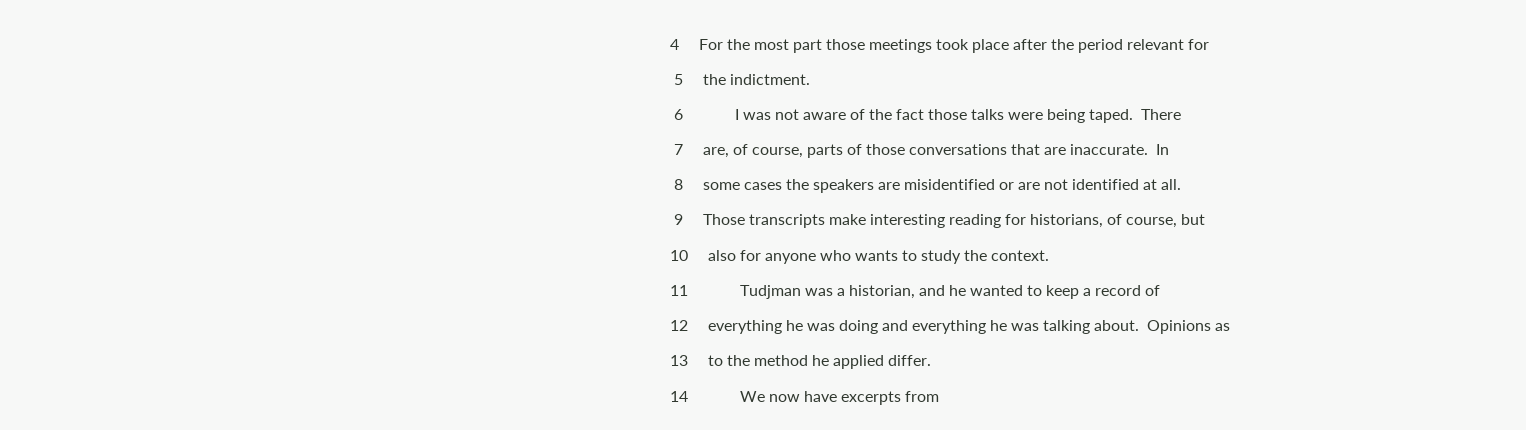4     For the most part those meetings took place after the period relevant for

 5     the indictment.

 6             I was not aware of the fact those talks were being taped.  There

 7     are, of course, parts of those conversations that are inaccurate.  In

 8     some cases the speakers are misidentified or are not identified at all.

 9     Those transcripts make interesting reading for historians, of course, but

10     also for anyone who wants to study the context.

11             Tudjman was a historian, and he wanted to keep a record of

12     everything he was doing and everything he was talking about.  Opinions as

13     to the method he applied differ.

14             We now have excerpts from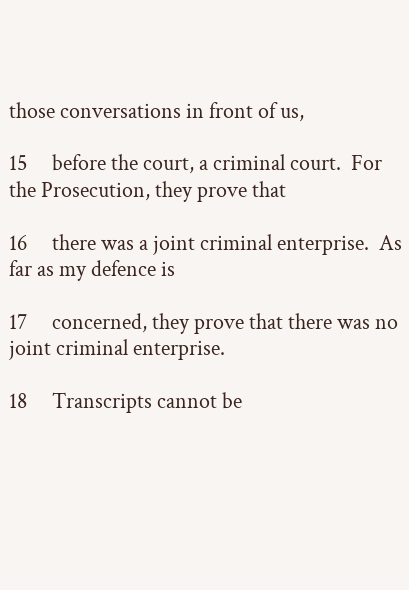those conversations in front of us,

15     before the court, a criminal court.  For the Prosecution, they prove that

16     there was a joint criminal enterprise.  As far as my defence is

17     concerned, they prove that there was no joint criminal enterprise.

18     Transcripts cannot be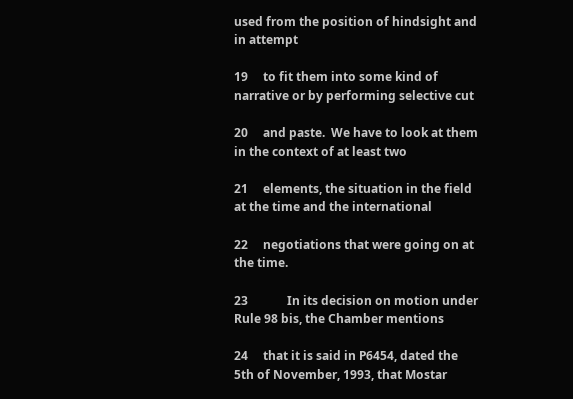used from the position of hindsight and in attempt

19     to fit them into some kind of narrative or by performing selective cut

20     and paste.  We have to look at them in the context of at least two

21     elements, the situation in the field at the time and the international

22     negotiations that were going on at the time.

23             In its decision on motion under Rule 98 bis, the Chamber mentions

24     that it is said in P6454, dated the 5th of November, 1993, that Mostar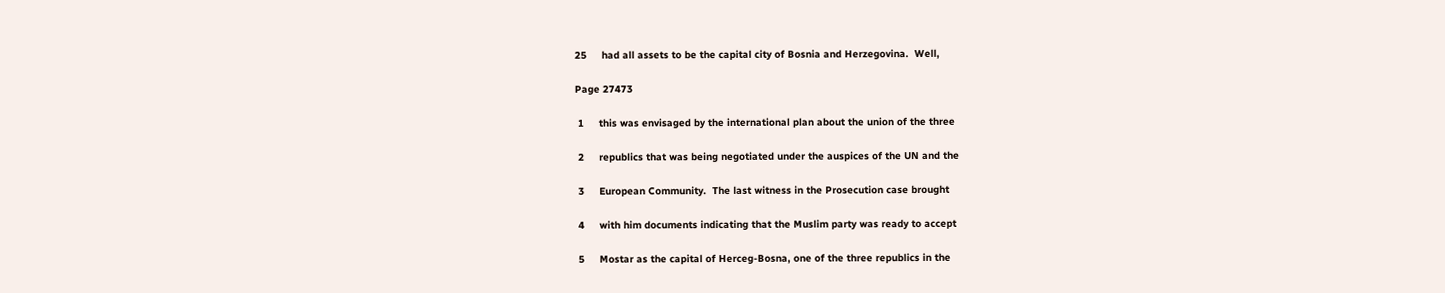25     had all assets to be the capital city of Bosnia and Herzegovina.  Well,

Page 27473

 1     this was envisaged by the international plan about the union of the three

 2     republics that was being negotiated under the auspices of the UN and the

 3     European Community.  The last witness in the Prosecution case brought

 4     with him documents indicating that the Muslim party was ready to accept

 5     Mostar as the capital of Herceg-Bosna, one of the three republics in the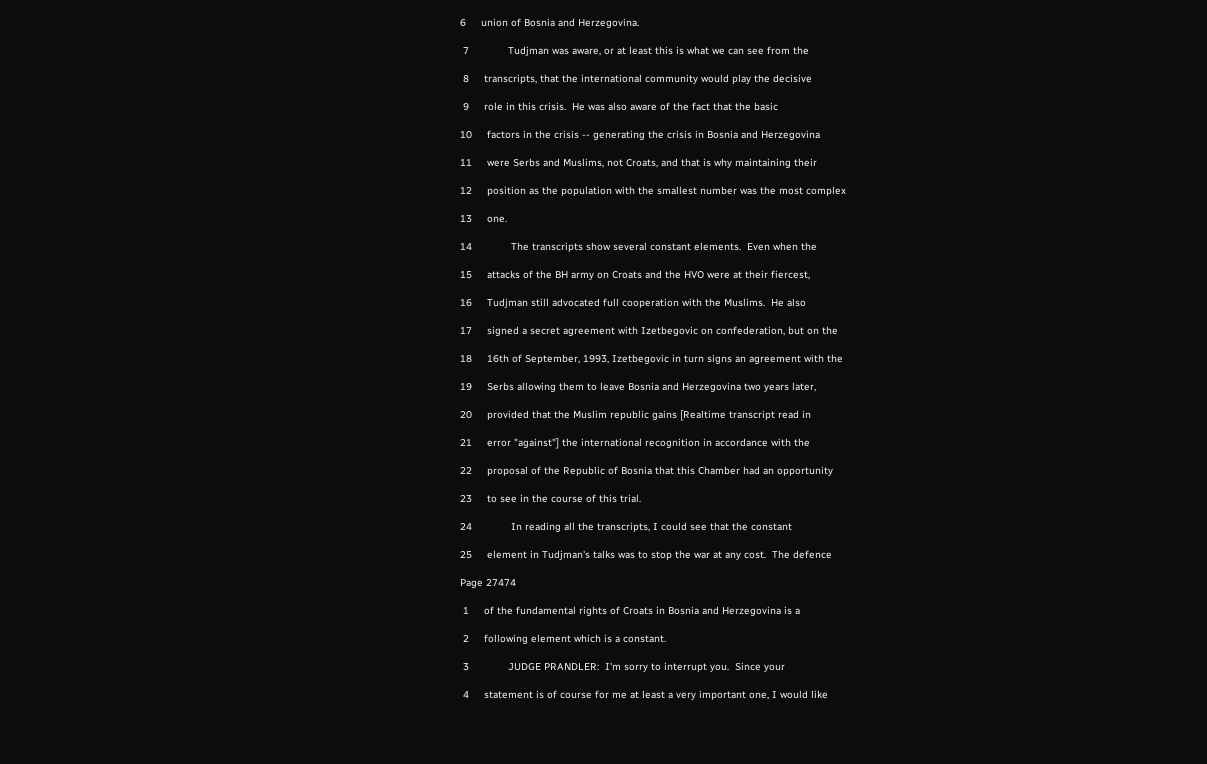6     union of Bosnia and Herzegovina.

 7             Tudjman was aware, or at least this is what we can see from the

 8     transcripts, that the international community would play the decisive

 9     role in this crisis.  He was also aware of the fact that the basic

10     factors in the crisis -- generating the crisis in Bosnia and Herzegovina

11     were Serbs and Muslims, not Croats, and that is why maintaining their

12     position as the population with the smallest number was the most complex

13     one.

14             The transcripts show several constant elements.  Even when the

15     attacks of the BH army on Croats and the HVO were at their fiercest,

16     Tudjman still advocated full cooperation with the Muslims.  He also

17     signed a secret agreement with Izetbegovic on confederation, but on the

18     16th of September, 1993, Izetbegovic in turn signs an agreement with the

19     Serbs allowing them to leave Bosnia and Herzegovina two years later,

20     provided that the Muslim republic gains [Realtime transcript read in

21     error "against"] the international recognition in accordance with the

22     proposal of the Republic of Bosnia that this Chamber had an opportunity

23     to see in the course of this trial.

24             In reading all the transcripts, I could see that the constant

25     element in Tudjman's talks was to stop the war at any cost.  The defence

Page 27474

 1     of the fundamental rights of Croats in Bosnia and Herzegovina is a

 2     following element which is a constant.

 3             JUDGE PRANDLER:  I'm sorry to interrupt you.  Since your

 4     statement is of course for me at least a very important one, I would like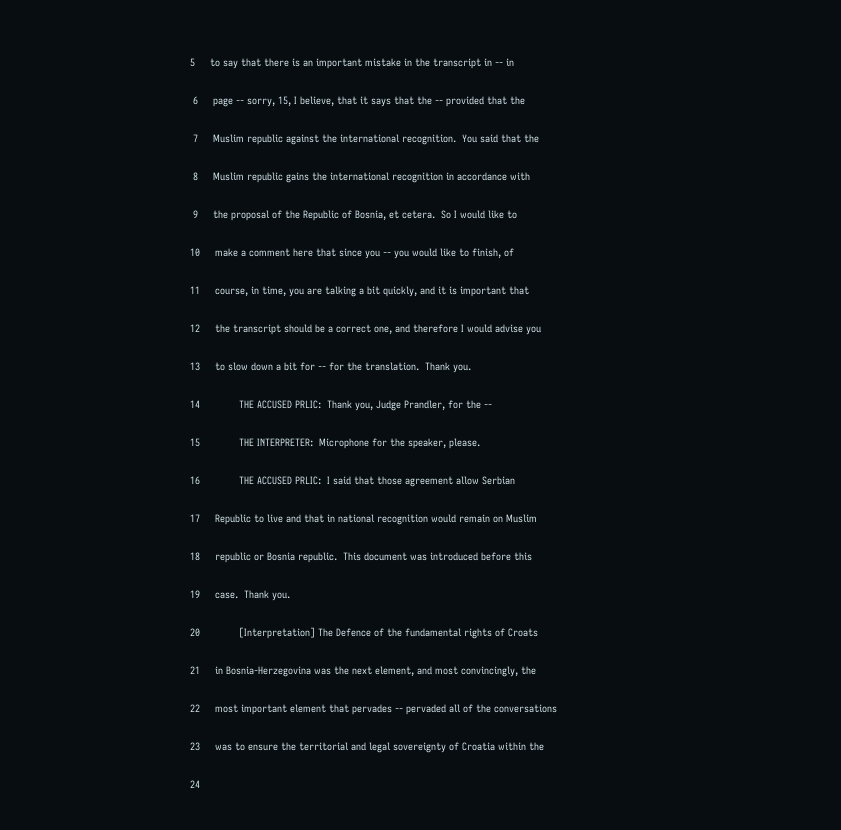5     to say that there is an important mistake in the transcript in -- in

 6     page -- sorry, 15, I believe, that it says that the -- provided that the

 7     Muslim republic against the international recognition.  You said that the

 8     Muslim republic gains the international recognition in accordance with

 9     the proposal of the Republic of Bosnia, et cetera.  So I would like to

10     make a comment here that since you -- you would like to finish, of

11     course, in time, you are talking a bit quickly, and it is important that

12     the transcript should be a correct one, and therefore I would advise you

13     to slow down a bit for -- for the translation.  Thank you.

14             THE ACCUSED PRLIC:  Thank you, Judge Prandler, for the --

15             THE INTERPRETER:  Microphone for the speaker, please.

16             THE ACCUSED PRLIC:  I said that those agreement allow Serbian

17     Republic to live and that in national recognition would remain on Muslim

18     republic or Bosnia republic.  This document was introduced before this

19     case.  Thank you.

20             [Interpretation] The Defence of the fundamental rights of Croats

21     in Bosnia-Herzegovina was the next element, and most convincingly, the

22     most important element that pervades -- pervaded all of the conversations

23     was to ensure the territorial and legal sovereignty of Croatia within the

24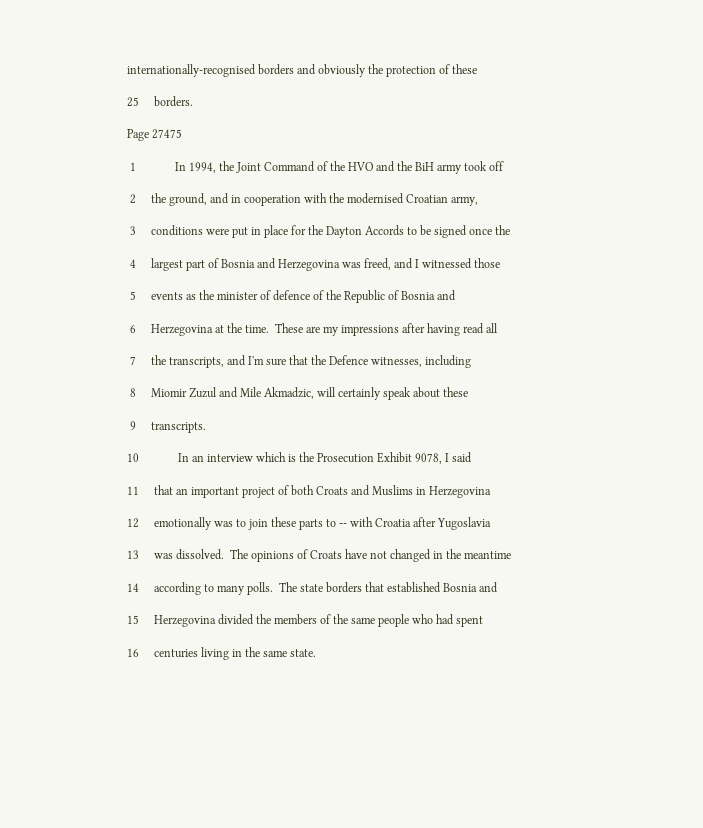internationally-recognised borders and obviously the protection of these

25     borders.

Page 27475

 1             In 1994, the Joint Command of the HVO and the BiH army took off

 2     the ground, and in cooperation with the modernised Croatian army,

 3     conditions were put in place for the Dayton Accords to be signed once the

 4     largest part of Bosnia and Herzegovina was freed, and I witnessed those

 5     events as the minister of defence of the Republic of Bosnia and

 6     Herzegovina at the time.  These are my impressions after having read all

 7     the transcripts, and I'm sure that the Defence witnesses, including

 8     Miomir Zuzul and Mile Akmadzic, will certainly speak about these

 9     transcripts.

10             In an interview which is the Prosecution Exhibit 9078, I said

11     that an important project of both Croats and Muslims in Herzegovina

12     emotionally was to join these parts to -- with Croatia after Yugoslavia

13     was dissolved.  The opinions of Croats have not changed in the meantime

14     according to many polls.  The state borders that established Bosnia and

15     Herzegovina divided the members of the same people who had spent

16     centuries living in the same state.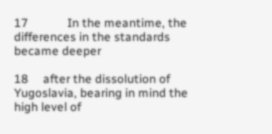17             In the meantime, the differences in the standards became deeper

18     after the dissolution of Yugoslavia, bearing in mind the high level of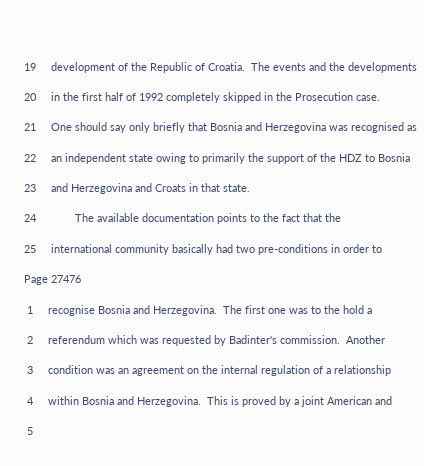19     development of the Republic of Croatia.  The events and the developments

20     in the first half of 1992 completely skipped in the Prosecution case.

21     One should say only briefly that Bosnia and Herzegovina was recognised as

22     an independent state owing to primarily the support of the HDZ to Bosnia

23     and Herzegovina and Croats in that state.

24             The available documentation points to the fact that the

25     international community basically had two pre-conditions in order to

Page 27476

 1     recognise Bosnia and Herzegovina.  The first one was to the hold a

 2     referendum which was requested by Badinter's commission.  Another

 3     condition was an agreement on the internal regulation of a relationship

 4     within Bosnia and Herzegovina.  This is proved by a joint American and

 5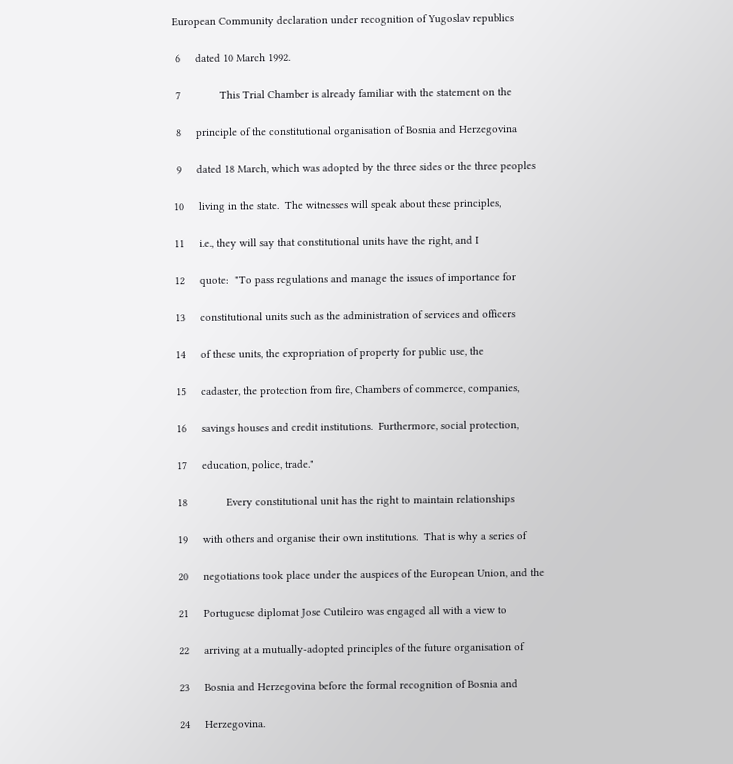European Community declaration under recognition of Yugoslav republics

 6     dated 10 March 1992.

 7             This Trial Chamber is already familiar with the statement on the

 8     principle of the constitutional organisation of Bosnia and Herzegovina

 9     dated 18 March, which was adopted by the three sides or the three peoples

10     living in the state.  The witnesses will speak about these principles,

11     i.e., they will say that constitutional units have the right, and I

12     quote:  "To pass regulations and manage the issues of importance for

13     constitutional units such as the administration of services and officers

14     of these units, the expropriation of property for public use, the

15     cadaster, the protection from fire, Chambers of commerce, companies,

16     savings houses and credit institutions.  Furthermore, social protection,

17     education, police, trade."

18             Every constitutional unit has the right to maintain relationships

19     with others and organise their own institutions.  That is why a series of

20     negotiations took place under the auspices of the European Union, and the

21     Portuguese diplomat Jose Cutileiro was engaged all with a view to

22     arriving at a mutually-adopted principles of the future organisation of

23     Bosnia and Herzegovina before the formal recognition of Bosnia and

24     Herzegovina.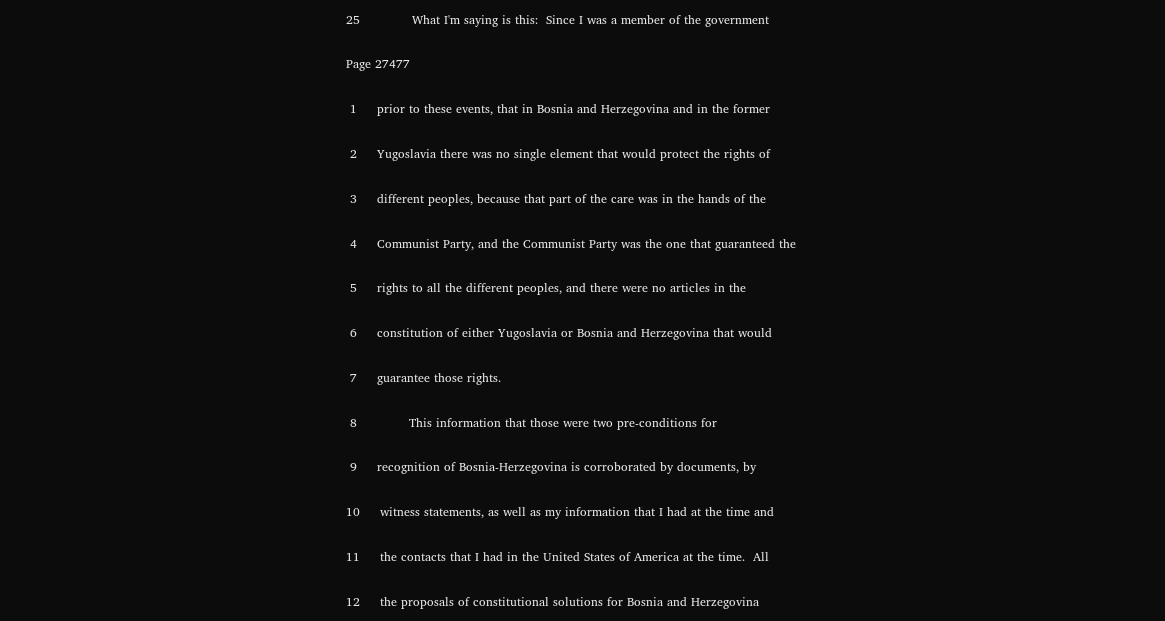25             What I'm saying is this:  Since I was a member of the government

Page 27477

 1     prior to these events, that in Bosnia and Herzegovina and in the former

 2     Yugoslavia there was no single element that would protect the rights of

 3     different peoples, because that part of the care was in the hands of the

 4     Communist Party, and the Communist Party was the one that guaranteed the

 5     rights to all the different peoples, and there were no articles in the

 6     constitution of either Yugoslavia or Bosnia and Herzegovina that would

 7     guarantee those rights.

 8             This information that those were two pre-conditions for

 9     recognition of Bosnia-Herzegovina is corroborated by documents, by

10     witness statements, as well as my information that I had at the time and

11     the contacts that I had in the United States of America at the time.  All

12     the proposals of constitutional solutions for Bosnia and Herzegovina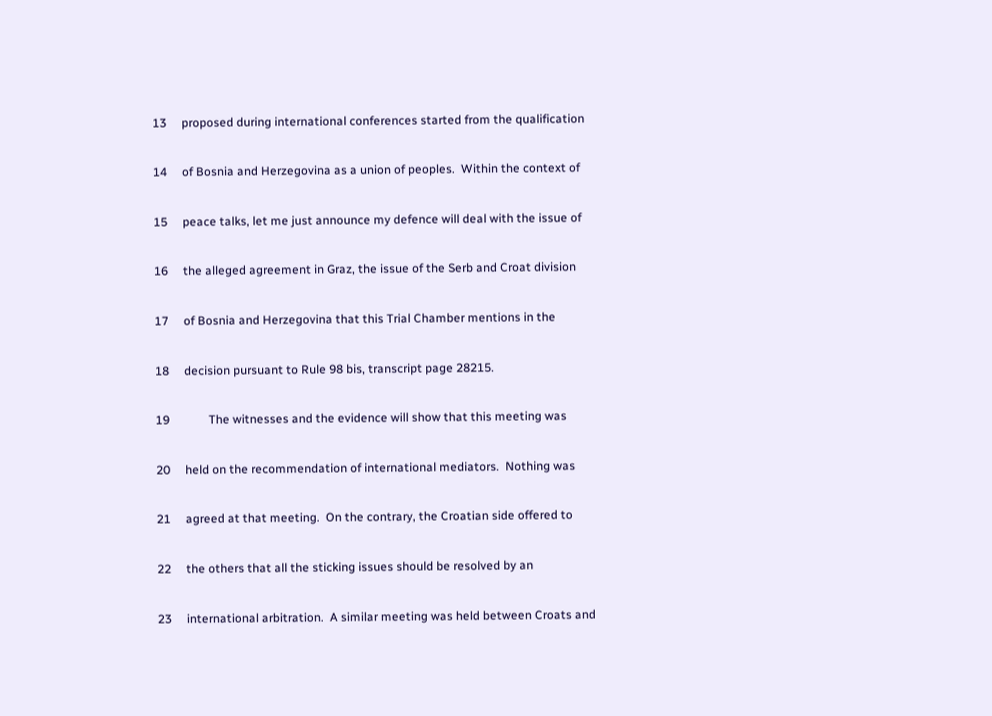13     proposed during international conferences started from the qualification

14     of Bosnia and Herzegovina as a union of peoples.  Within the context of

15     peace talks, let me just announce my defence will deal with the issue of

16     the alleged agreement in Graz, the issue of the Serb and Croat division

17     of Bosnia and Herzegovina that this Trial Chamber mentions in the

18     decision pursuant to Rule 98 bis, transcript page 28215.

19             The witnesses and the evidence will show that this meeting was

20     held on the recommendation of international mediators.  Nothing was

21     agreed at that meeting.  On the contrary, the Croatian side offered to

22     the others that all the sticking issues should be resolved by an

23     international arbitration.  A similar meeting was held between Croats and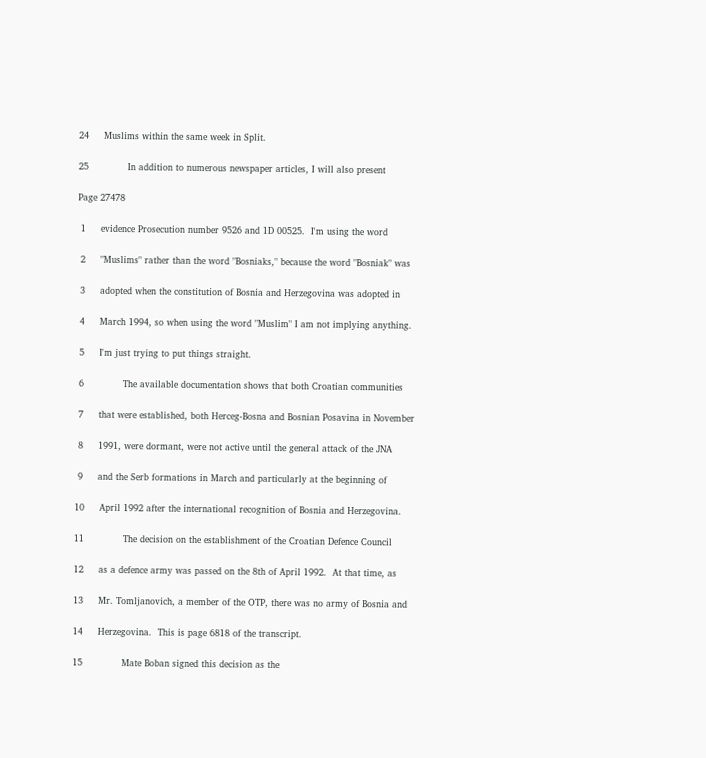24     Muslims within the same week in Split.

25             In addition to numerous newspaper articles, I will also present

Page 27478

 1     evidence Prosecution number 9526 and 1D 00525.  I'm using the word

 2     "Muslims" rather than the word "Bosniaks," because the word "Bosniak" was

 3     adopted when the constitution of Bosnia and Herzegovina was adopted in

 4     March 1994, so when using the word "Muslim" I am not implying anything.

 5     I'm just trying to put things straight.

 6             The available documentation shows that both Croatian communities

 7     that were established, both Herceg-Bosna and Bosnian Posavina in November

 8     1991, were dormant, were not active until the general attack of the JNA

 9     and the Serb formations in March and particularly at the beginning of

10     April 1992 after the international recognition of Bosnia and Herzegovina.

11             The decision on the establishment of the Croatian Defence Council

12     as a defence army was passed on the 8th of April 1992.  At that time, as

13     Mr. Tomljanovich, a member of the OTP, there was no army of Bosnia and

14     Herzegovina.  This is page 6818 of the transcript.

15             Mate Boban signed this decision as the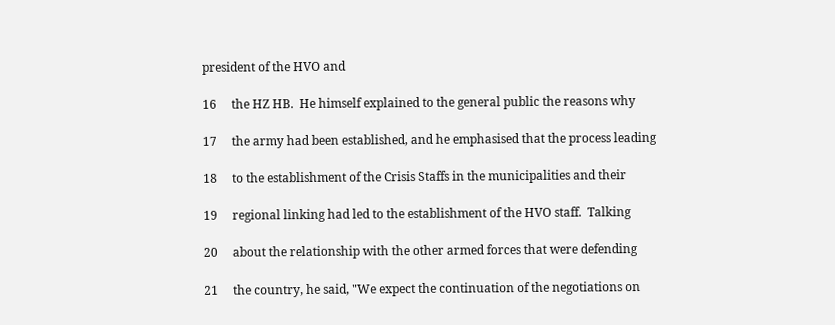president of the HVO and

16     the HZ HB.  He himself explained to the general public the reasons why

17     the army had been established, and he emphasised that the process leading

18     to the establishment of the Crisis Staffs in the municipalities and their

19     regional linking had led to the establishment of the HVO staff.  Talking

20     about the relationship with the other armed forces that were defending

21     the country, he said, "We expect the continuation of the negotiations on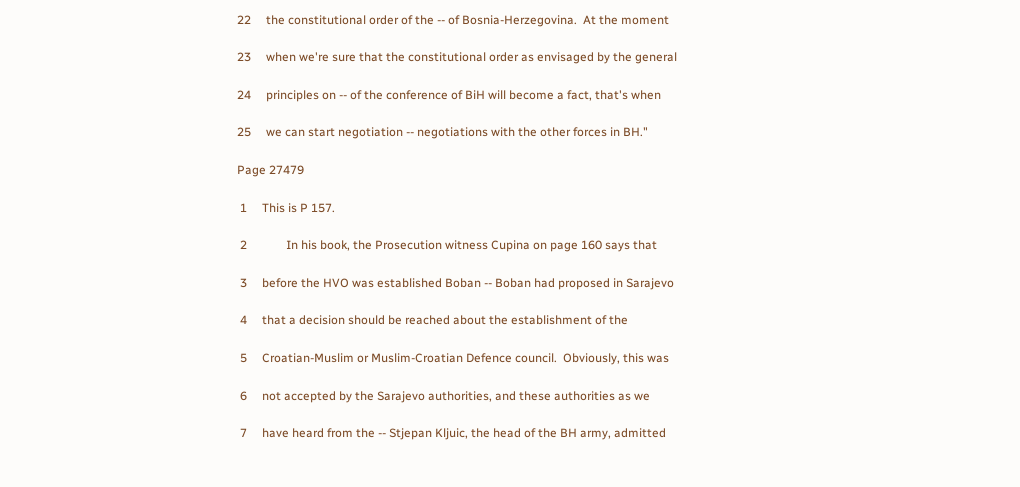22     the constitutional order of the -- of Bosnia-Herzegovina.  At the moment

23     when we're sure that the constitutional order as envisaged by the general

24     principles on -- of the conference of BiH will become a fact, that's when

25     we can start negotiation -- negotiations with the other forces in BH."

Page 27479

 1     This is P 157.

 2             In his book, the Prosecution witness Cupina on page 160 says that

 3     before the HVO was established Boban -- Boban had proposed in Sarajevo

 4     that a decision should be reached about the establishment of the

 5     Croatian-Muslim or Muslim-Croatian Defence council.  Obviously, this was

 6     not accepted by the Sarajevo authorities, and these authorities as we

 7     have heard from the -- Stjepan Kljuic, the head of the BH army, admitted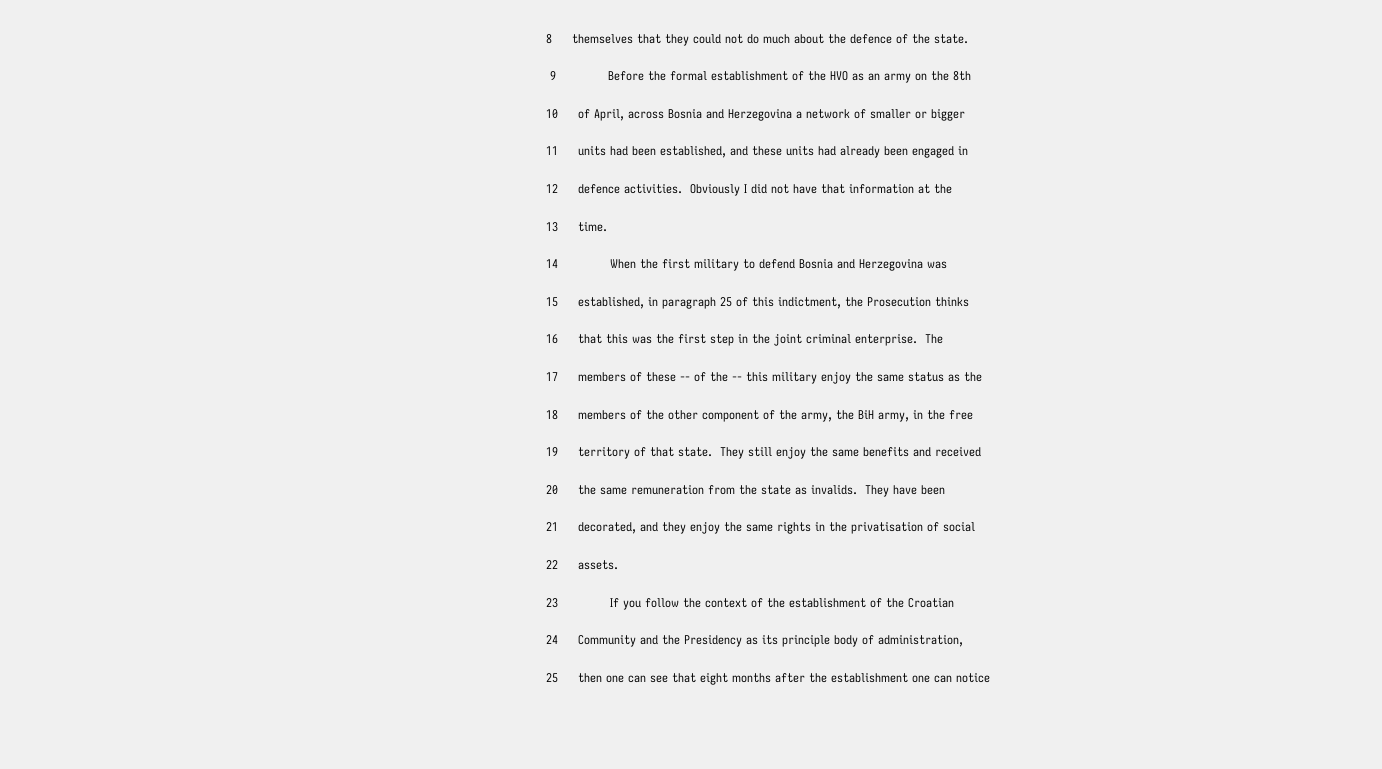8     themselves that they could not do much about the defence of the state.

 9             Before the formal establishment of the HVO as an army on the 8th

10     of April, across Bosnia and Herzegovina a network of smaller or bigger

11     units had been established, and these units had already been engaged in

12     defence activities.  Obviously I did not have that information at the

13     time.

14             When the first military to defend Bosnia and Herzegovina was

15     established, in paragraph 25 of this indictment, the Prosecution thinks

16     that this was the first step in the joint criminal enterprise.  The

17     members of these -- of the -- this military enjoy the same status as the

18     members of the other component of the army, the BiH army, in the free

19     territory of that state.  They still enjoy the same benefits and received

20     the same remuneration from the state as invalids.  They have been

21     decorated, and they enjoy the same rights in the privatisation of social

22     assets.

23             If you follow the context of the establishment of the Croatian

24     Community and the Presidency as its principle body of administration,

25     then one can see that eight months after the establishment one can notice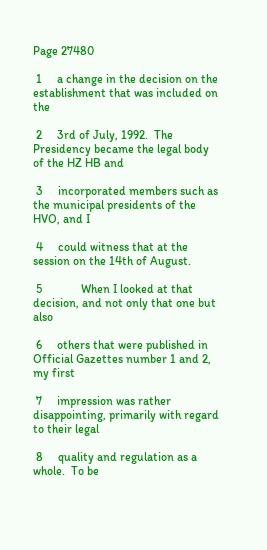Page 27480

 1     a change in the decision on the establishment that was included on the

 2     3rd of July, 1992.  The Presidency became the legal body of the HZ HB and

 3     incorporated members such as the municipal presidents of the HVO, and I

 4     could witness that at the session on the 14th of August.

 5             When I looked at that decision, and not only that one but also

 6     others that were published in Official Gazettes number 1 and 2, my first

 7     impression was rather disappointing, primarily with regard to their legal

 8     quality and regulation as a whole.  To be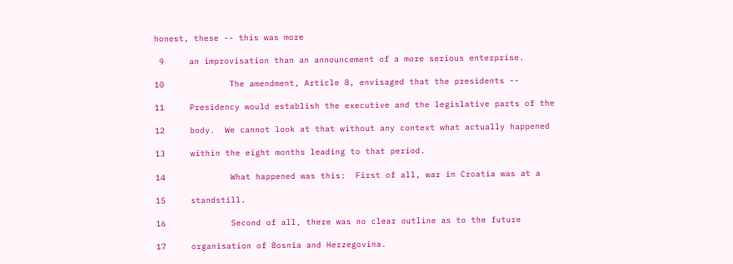honest, these -- this was more

 9     an improvisation than an announcement of a more serious enterprise.

10             The amendment, Article 8, envisaged that the presidents --

11     Presidency would establish the executive and the legislative parts of the

12     body.  We cannot look at that without any context what actually happened

13     within the eight months leading to that period.

14             What happened was this:  First of all, war in Croatia was at a

15     standstill.

16             Second of all, there was no clear outline as to the future

17     organisation of Bosnia and Herzegovina.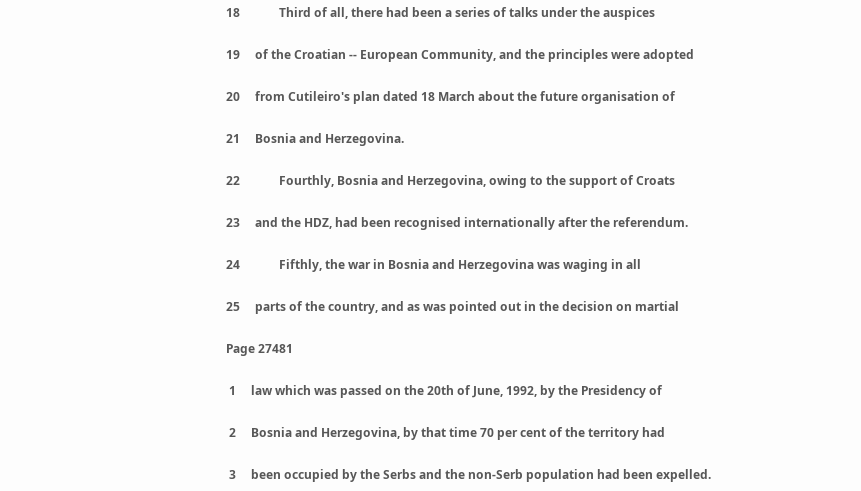18             Third of all, there had been a series of talks under the auspices

19     of the Croatian -- European Community, and the principles were adopted

20     from Cutileiro's plan dated 18 March about the future organisation of

21     Bosnia and Herzegovina.

22             Fourthly, Bosnia and Herzegovina, owing to the support of Croats

23     and the HDZ, had been recognised internationally after the referendum.

24             Fifthly, the war in Bosnia and Herzegovina was waging in all

25     parts of the country, and as was pointed out in the decision on martial

Page 27481

 1     law which was passed on the 20th of June, 1992, by the Presidency of

 2     Bosnia and Herzegovina, by that time 70 per cent of the territory had

 3     been occupied by the Serbs and the non-Serb population had been expelled.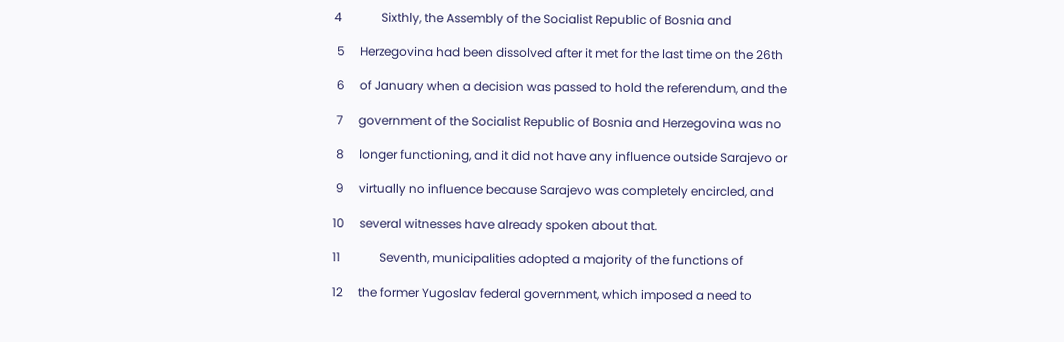4             Sixthly, the Assembly of the Socialist Republic of Bosnia and

 5     Herzegovina had been dissolved after it met for the last time on the 26th

 6     of January when a decision was passed to hold the referendum, and the

 7     government of the Socialist Republic of Bosnia and Herzegovina was no

 8     longer functioning, and it did not have any influence outside Sarajevo or

 9     virtually no influence because Sarajevo was completely encircled, and

10     several witnesses have already spoken about that.

11             Seventh, municipalities adopted a majority of the functions of

12     the former Yugoslav federal government, which imposed a need to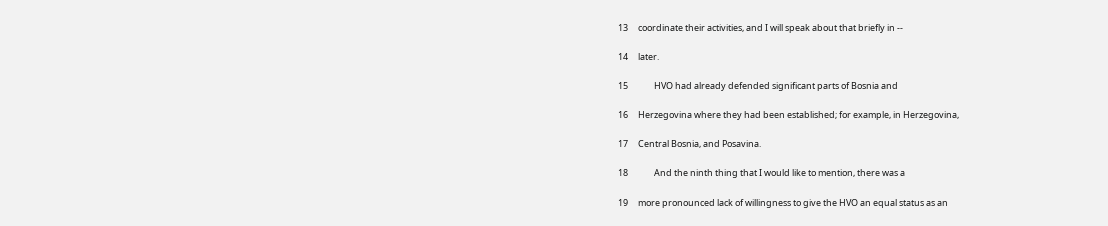13     coordinate their activities, and I will speak about that briefly in --

14     later.

15             HVO had already defended significant parts of Bosnia and

16     Herzegovina where they had been established; for example, in Herzegovina,

17     Central Bosnia, and Posavina.

18             And the ninth thing that I would like to mention, there was a

19     more pronounced lack of willingness to give the HVO an equal status as an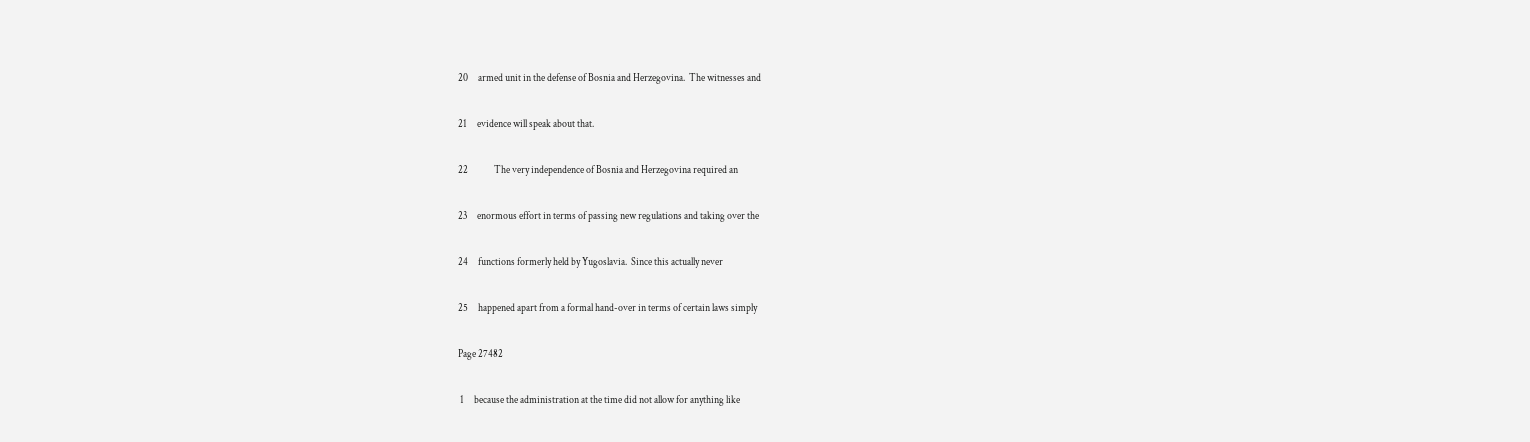20     armed unit in the defense of Bosnia and Herzegovina.  The witnesses and

21     evidence will speak about that.

22             The very independence of Bosnia and Herzegovina required an

23     enormous effort in terms of passing new regulations and taking over the

24     functions formerly held by Yugoslavia.  Since this actually never

25     happened apart from a formal hand-over in terms of certain laws simply

Page 27482

 1     because the administration at the time did not allow for anything like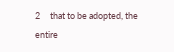2     that to be adopted, the entire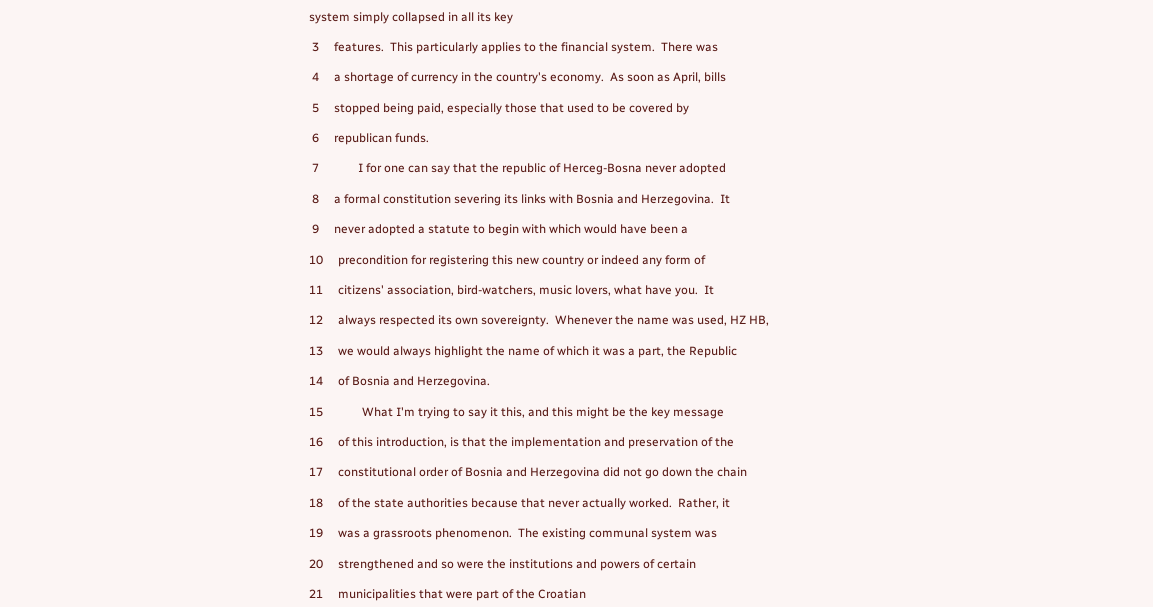system simply collapsed in all its key

 3     features.  This particularly applies to the financial system.  There was

 4     a shortage of currency in the country's economy.  As soon as April, bills

 5     stopped being paid, especially those that used to be covered by

 6     republican funds.

 7             I for one can say that the republic of Herceg-Bosna never adopted

 8     a formal constitution severing its links with Bosnia and Herzegovina.  It

 9     never adopted a statute to begin with which would have been a

10     precondition for registering this new country or indeed any form of

11     citizens' association, bird-watchers, music lovers, what have you.  It

12     always respected its own sovereignty.  Whenever the name was used, HZ HB,

13     we would always highlight the name of which it was a part, the Republic

14     of Bosnia and Herzegovina.

15             What I'm trying to say it this, and this might be the key message

16     of this introduction, is that the implementation and preservation of the

17     constitutional order of Bosnia and Herzegovina did not go down the chain

18     of the state authorities because that never actually worked.  Rather, it

19     was a grassroots phenomenon.  The existing communal system was

20     strengthened and so were the institutions and powers of certain

21     municipalities that were part of the Croatian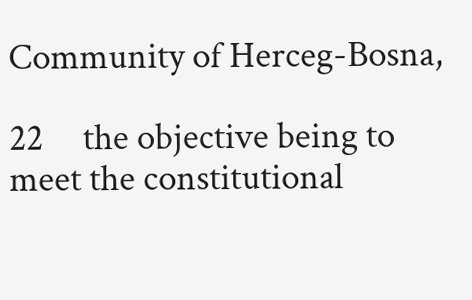Community of Herceg-Bosna,

22     the objective being to meet the constitutional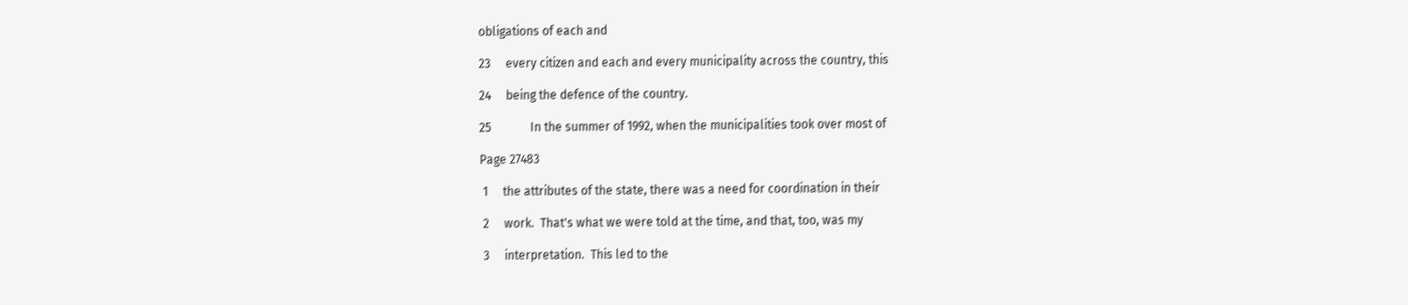obligations of each and

23     every citizen and each and every municipality across the country, this

24     being the defence of the country.

25             In the summer of 1992, when the municipalities took over most of

Page 27483

 1     the attributes of the state, there was a need for coordination in their

 2     work.  That's what we were told at the time, and that, too, was my

 3     interpretation.  This led to the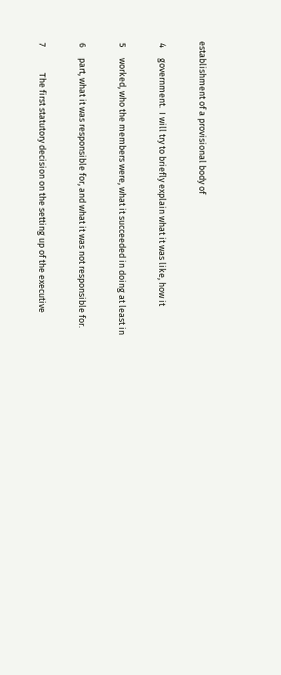establishment of a provisional body of

 4     government.  I will try to briefly explain what it was like, how it

 5     worked, who the members were, what it succeeded in doing at least in

 6     part, what it was responsible for, and what it was not responsible for.

 7             The first statutory decision on the setting up of the executive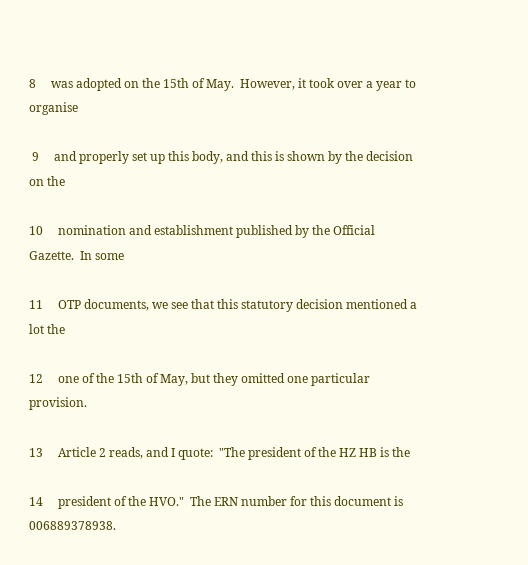8     was adopted on the 15th of May.  However, it took over a year to organise

 9     and properly set up this body, and this is shown by the decision on the

10     nomination and establishment published by the Official Gazette.  In some

11     OTP documents, we see that this statutory decision mentioned a lot the

12     one of the 15th of May, but they omitted one particular provision.

13     Article 2 reads, and I quote:  "The president of the HZ HB is the

14     president of the HVO."  The ERN number for this document is 006889378938.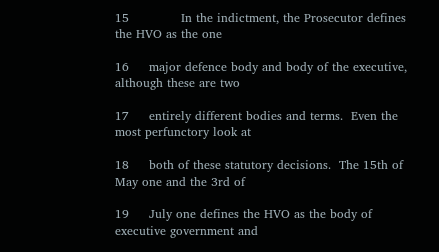15             In the indictment, the Prosecutor defines the HVO as the one

16     major defence body and body of the executive, although these are two

17     entirely different bodies and terms.  Even the most perfunctory look at

18     both of these statutory decisions.  The 15th of May one and the 3rd of

19     July one defines the HVO as the body of executive government and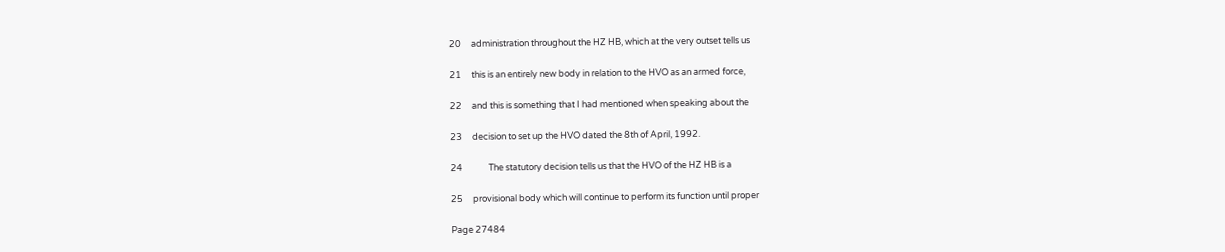20     administration throughout the HZ HB, which at the very outset tells us

21     this is an entirely new body in relation to the HVO as an armed force,

22     and this is something that I had mentioned when speaking about the

23     decision to set up the HVO dated the 8th of April, 1992.

24             The statutory decision tells us that the HVO of the HZ HB is a

25     provisional body which will continue to perform its function until proper

Page 27484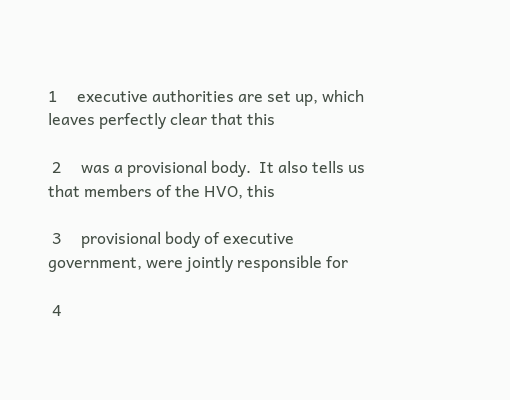1     executive authorities are set up, which leaves perfectly clear that this

 2     was a provisional body.  It also tells us that members of the HVO, this

 3     provisional body of executive government, were jointly responsible for

 4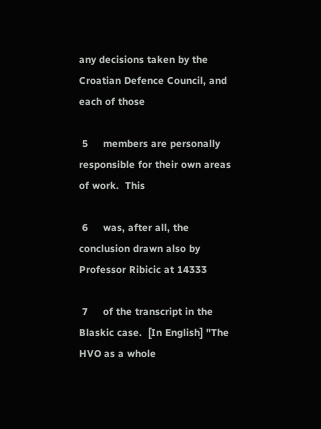any decisions taken by the Croatian Defence Council, and each of those

 5     members are personally responsible for their own areas of work.  This

 6     was, after all, the conclusion drawn also by Professor Ribicic at 14333

 7     of the transcript in the Blaskic case.  [In English] "The HVO as a whole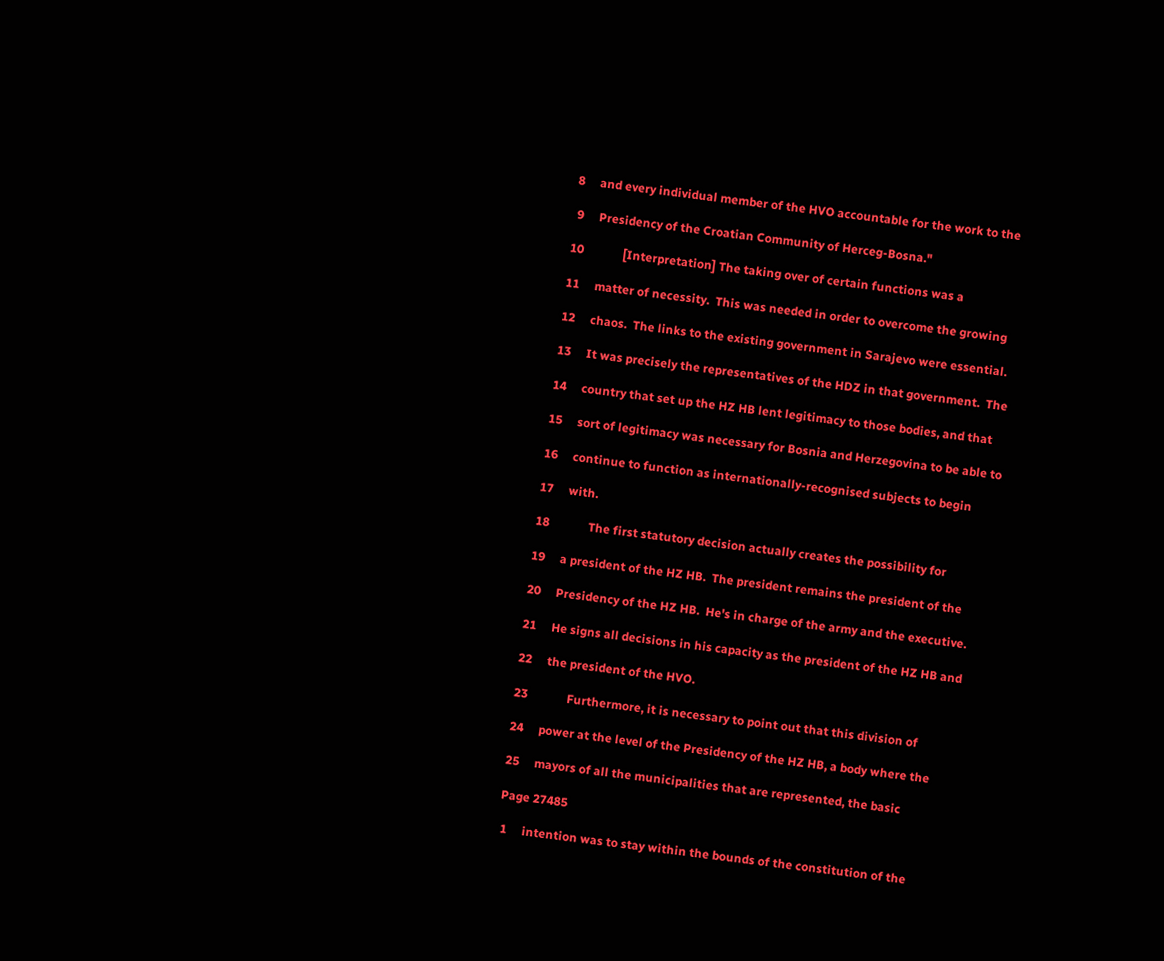8     and every individual member of the HVO accountable for the work to the

 9     Presidency of the Croatian Community of Herceg-Bosna."

10             [Interpretation] The taking over of certain functions was a

11     matter of necessity.  This was needed in order to overcome the growing

12     chaos.  The links to the existing government in Sarajevo were essential.

13     It was precisely the representatives of the HDZ in that government.  The

14     country that set up the HZ HB lent legitimacy to those bodies, and that

15     sort of legitimacy was necessary for Bosnia and Herzegovina to be able to

16     continue to function as internationally-recognised subjects to begin

17     with.

18             The first statutory decision actually creates the possibility for

19     a president of the HZ HB.  The president remains the president of the

20     Presidency of the HZ HB.  He's in charge of the army and the executive.

21     He signs all decisions in his capacity as the president of the HZ HB and

22     the president of the HVO.

23             Furthermore, it is necessary to point out that this division of

24     power at the level of the Presidency of the HZ HB, a body where the

25     mayors of all the municipalities that are represented, the basic

Page 27485

 1     intention was to stay within the bounds of the constitution of the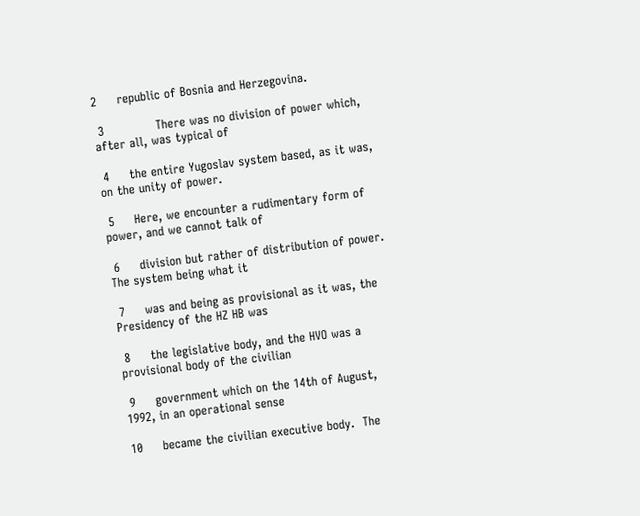2     republic of Bosnia and Herzegovina.

 3             There was no division of power which, after all, was typical of

 4     the entire Yugoslav system based, as it was, on the unity of power.

 5     Here, we encounter a rudimentary form of power, and we cannot talk of

 6     division but rather of distribution of power.  The system being what it

 7     was and being as provisional as it was, the Presidency of the HZ HB was

 8     the legislative body, and the HVO was a provisional body of the civilian

 9     government which on the 14th of August, 1992, in an operational sense

10     became the civilian executive body.  The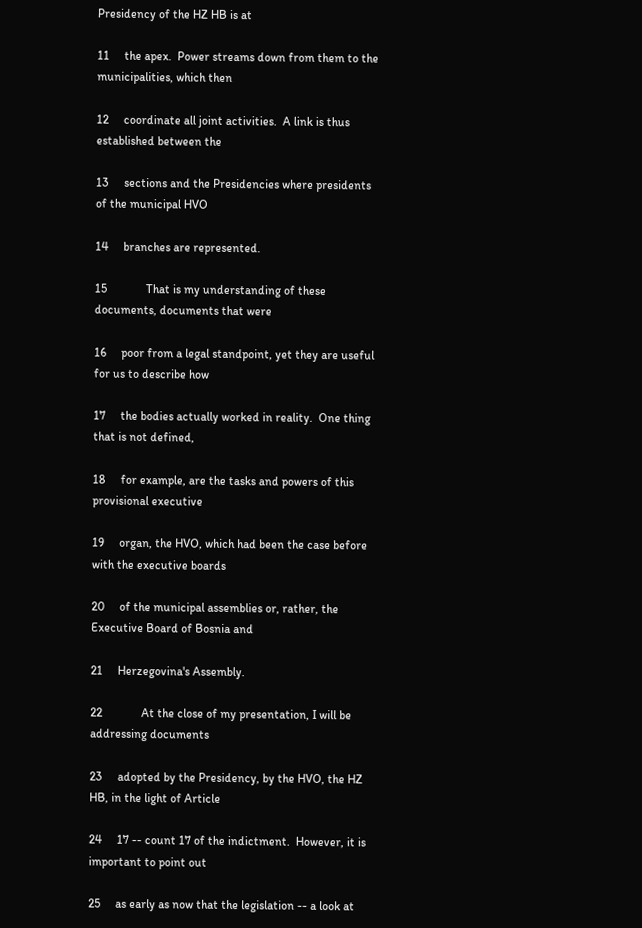Presidency of the HZ HB is at

11     the apex.  Power streams down from them to the municipalities, which then

12     coordinate all joint activities.  A link is thus established between the

13     sections and the Presidencies where presidents of the municipal HVO

14     branches are represented.

15             That is my understanding of these documents, documents that were

16     poor from a legal standpoint, yet they are useful for us to describe how

17     the bodies actually worked in reality.  One thing that is not defined,

18     for example, are the tasks and powers of this provisional executive

19     organ, the HVO, which had been the case before with the executive boards

20     of the municipal assemblies or, rather, the Executive Board of Bosnia and

21     Herzegovina's Assembly.

22             At the close of my presentation, I will be addressing documents

23     adopted by the Presidency, by the HVO, the HZ HB, in the light of Article

24     17 -- count 17 of the indictment.  However, it is important to point out

25     as early as now that the legislation -- a look at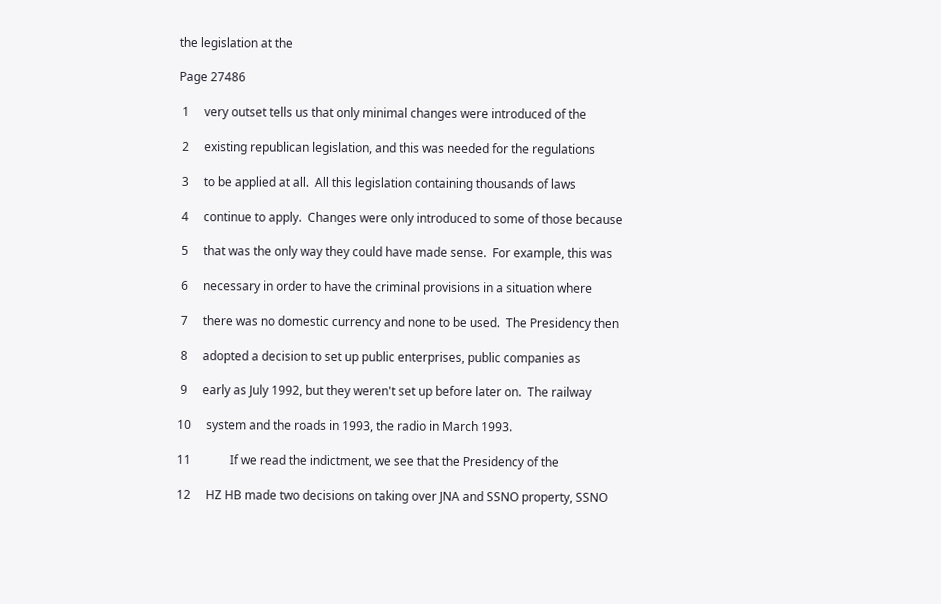the legislation at the

Page 27486

 1     very outset tells us that only minimal changes were introduced of the

 2     existing republican legislation, and this was needed for the regulations

 3     to be applied at all.  All this legislation containing thousands of laws

 4     continue to apply.  Changes were only introduced to some of those because

 5     that was the only way they could have made sense.  For example, this was

 6     necessary in order to have the criminal provisions in a situation where

 7     there was no domestic currency and none to be used.  The Presidency then

 8     adopted a decision to set up public enterprises, public companies as

 9     early as July 1992, but they weren't set up before later on.  The railway

10     system and the roads in 1993, the radio in March 1993.

11             If we read the indictment, we see that the Presidency of the

12     HZ HB made two decisions on taking over JNA and SSNO property, SSNO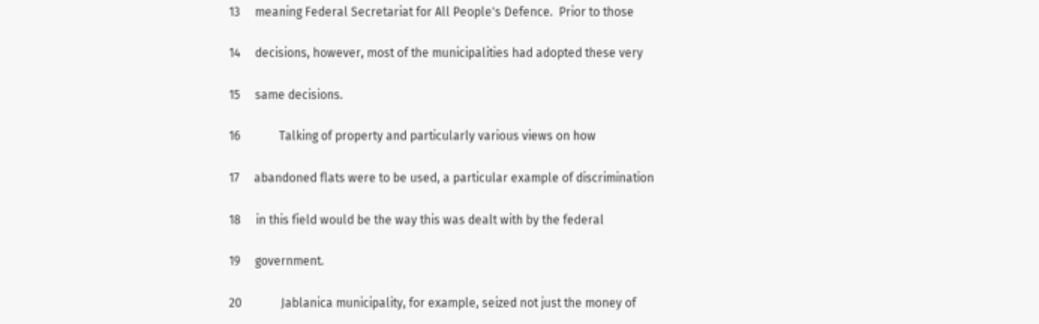13     meaning Federal Secretariat for All People's Defence.  Prior to those

14     decisions, however, most of the municipalities had adopted these very

15     same decisions.

16             Talking of property and particularly various views on how

17     abandoned flats were to be used, a particular example of discrimination

18     in this field would be the way this was dealt with by the federal

19     government.

20             Jablanica municipality, for example, seized not just the money of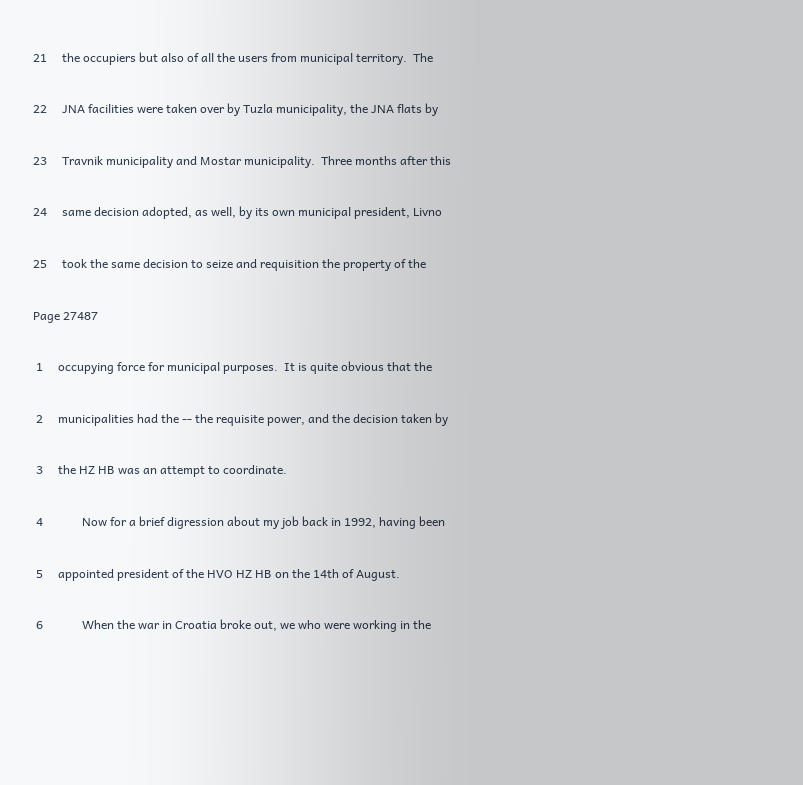21     the occupiers but also of all the users from municipal territory.  The

22     JNA facilities were taken over by Tuzla municipality, the JNA flats by

23     Travnik municipality and Mostar municipality.  Three months after this

24     same decision adopted, as well, by its own municipal president, Livno

25     took the same decision to seize and requisition the property of the

Page 27487

 1     occupying force for municipal purposes.  It is quite obvious that the

 2     municipalities had the -- the requisite power, and the decision taken by

 3     the HZ HB was an attempt to coordinate.

 4             Now for a brief digression about my job back in 1992, having been

 5     appointed president of the HVO HZ HB on the 14th of August.

 6             When the war in Croatia broke out, we who were working in the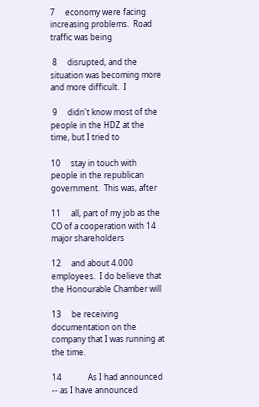7     economy were facing increasing problems.  Road traffic was being

 8     disrupted, and the situation was becoming more and more difficult.  I

 9     didn't know most of the people in the HDZ at the time, but I tried to

10     stay in touch with people in the republican government.  This was, after

11     all, part of my job as the CO of a cooperation with 14 major shareholders

12     and about 4.000 employees.  I do believe that the Honourable Chamber will

13     be receiving documentation on the company that I was running at the time.

14             As I had announced -- as I have announced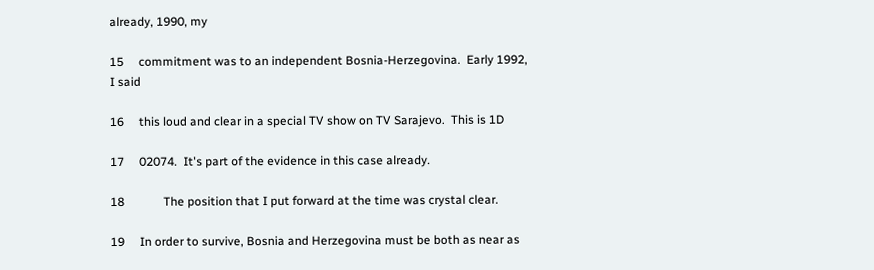already, 1990, my

15     commitment was to an independent Bosnia-Herzegovina.  Early 1992, I said

16     this loud and clear in a special TV show on TV Sarajevo.  This is 1D

17     02074.  It's part of the evidence in this case already.

18             The position that I put forward at the time was crystal clear.

19     In order to survive, Bosnia and Herzegovina must be both as near as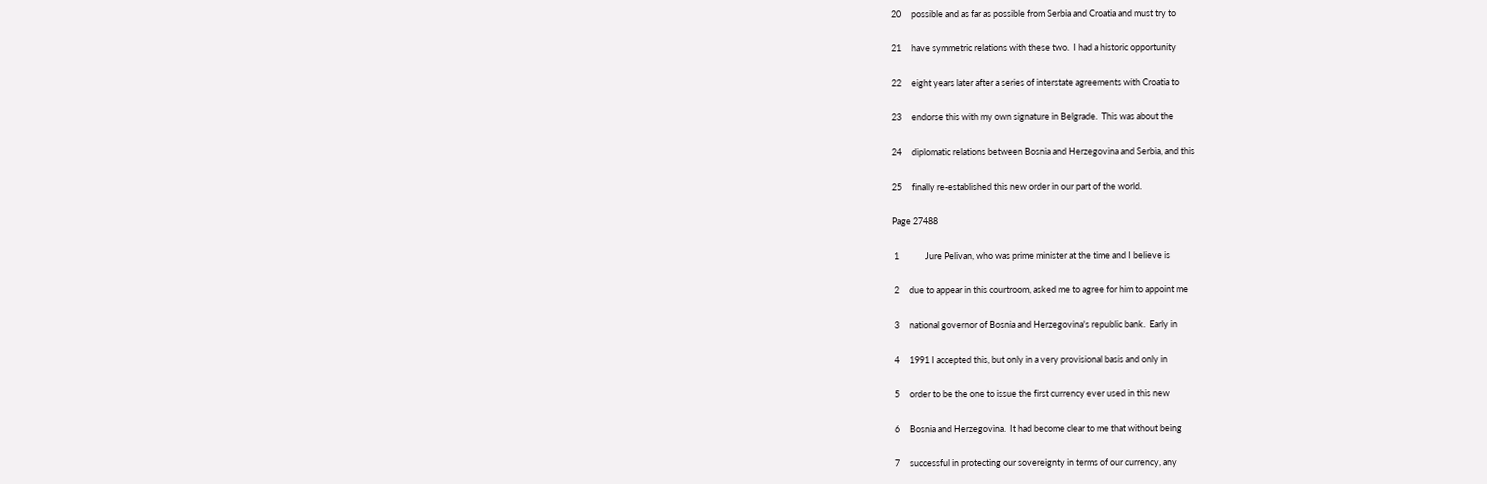20     possible and as far as possible from Serbia and Croatia and must try to

21     have symmetric relations with these two.  I had a historic opportunity

22     eight years later after a series of interstate agreements with Croatia to

23     endorse this with my own signature in Belgrade.  This was about the

24     diplomatic relations between Bosnia and Herzegovina and Serbia, and this

25     finally re-established this new order in our part of the world.

Page 27488

 1             Jure Pelivan, who was prime minister at the time and I believe is

 2     due to appear in this courtroom, asked me to agree for him to appoint me

 3     national governor of Bosnia and Herzegovina's republic bank.  Early in

 4     1991 I accepted this, but only in a very provisional basis and only in

 5     order to be the one to issue the first currency ever used in this new

 6     Bosnia and Herzegovina.  It had become clear to me that without being

 7     successful in protecting our sovereignty in terms of our currency, any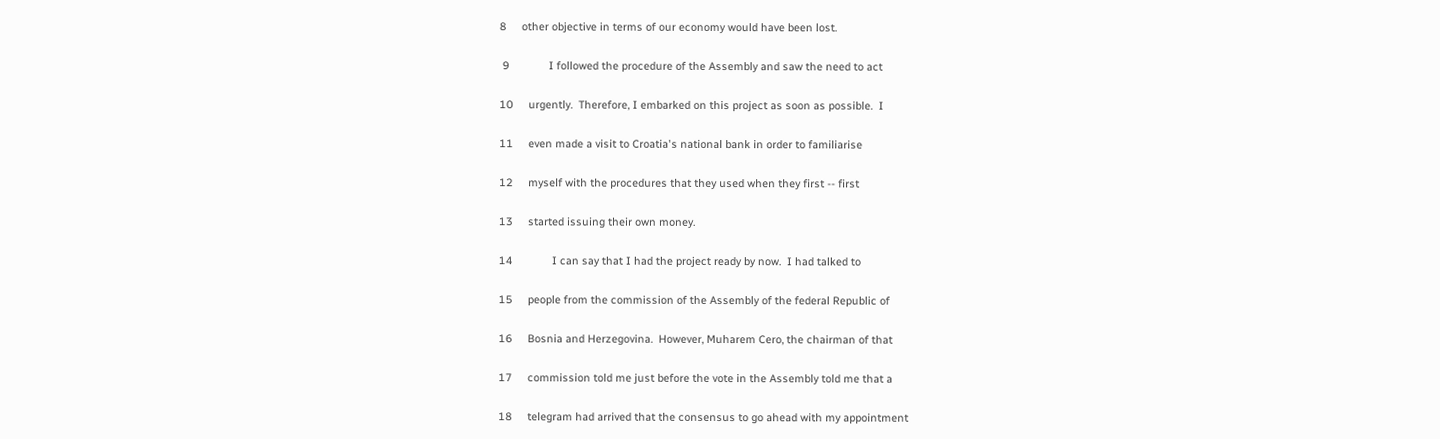8     other objective in terms of our economy would have been lost.

 9             I followed the procedure of the Assembly and saw the need to act

10     urgently.  Therefore, I embarked on this project as soon as possible.  I

11     even made a visit to Croatia's national bank in order to familiarise

12     myself with the procedures that they used when they first -- first

13     started issuing their own money.

14             I can say that I had the project ready by now.  I had talked to

15     people from the commission of the Assembly of the federal Republic of

16     Bosnia and Herzegovina.  However, Muharem Cero, the chairman of that

17     commission told me just before the vote in the Assembly told me that a

18     telegram had arrived that the consensus to go ahead with my appointment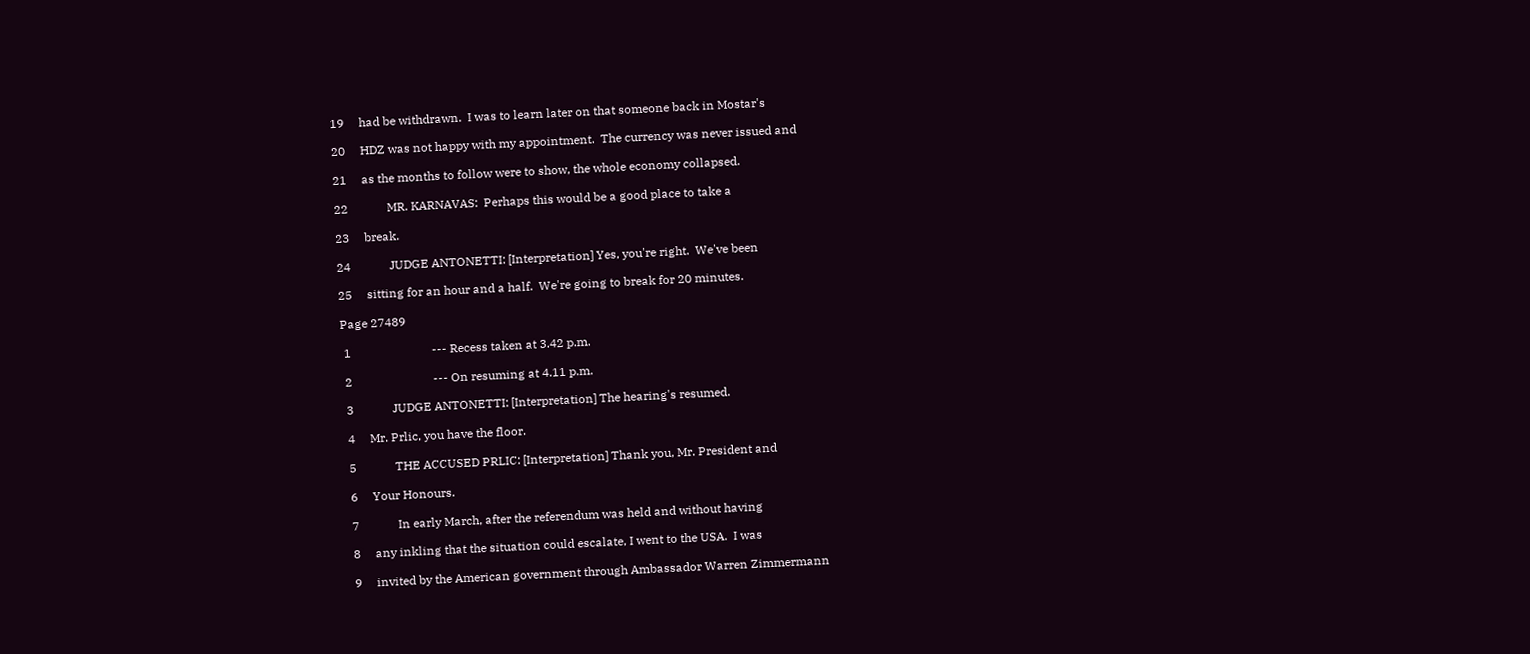19     had be withdrawn.  I was to learn later on that someone back in Mostar's

20     HDZ was not happy with my appointment.  The currency was never issued and

21     as the months to follow were to show, the whole economy collapsed.

22             MR. KARNAVAS:  Perhaps this would be a good place to take a

23     break.

24             JUDGE ANTONETTI: [Interpretation] Yes, you're right.  We've been

25     sitting for an hour and a half.  We're going to break for 20 minutes.

Page 27489

 1                           --- Recess taken at 3.42 p.m.

 2                           --- On resuming at 4.11 p.m.

 3             JUDGE ANTONETTI: [Interpretation] The hearing's resumed.

 4     Mr. Prlic, you have the floor.

 5             THE ACCUSED PRLIC: [Interpretation] Thank you, Mr. President and

 6     Your Honours.

 7             In early March, after the referendum was held and without having

 8     any inkling that the situation could escalate, I went to the USA.  I was

 9     invited by the American government through Ambassador Warren Zimmermann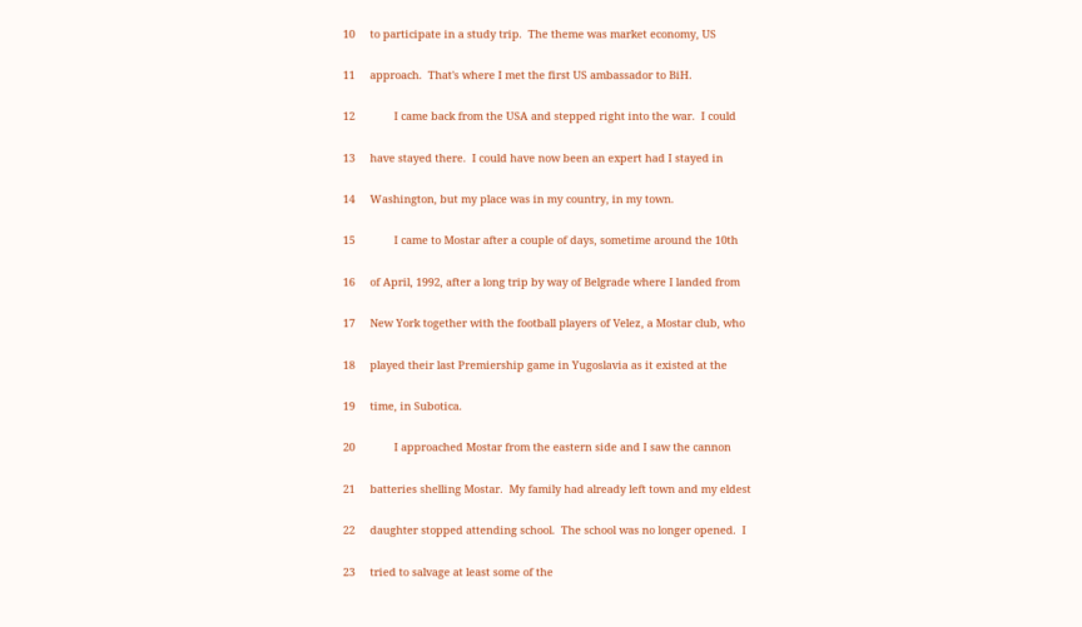10     to participate in a study trip.  The theme was market economy, US

11     approach.  That's where I met the first US ambassador to BiH.

12             I came back from the USA and stepped right into the war.  I could

13     have stayed there.  I could have now been an expert had I stayed in

14     Washington, but my place was in my country, in my town.

15             I came to Mostar after a couple of days, sometime around the 10th

16     of April, 1992, after a long trip by way of Belgrade where I landed from

17     New York together with the football players of Velez, a Mostar club, who

18     played their last Premiership game in Yugoslavia as it existed at the

19     time, in Subotica.

20             I approached Mostar from the eastern side and I saw the cannon

21     batteries shelling Mostar.  My family had already left town and my eldest

22     daughter stopped attending school.  The school was no longer opened.  I

23     tried to salvage at least some of the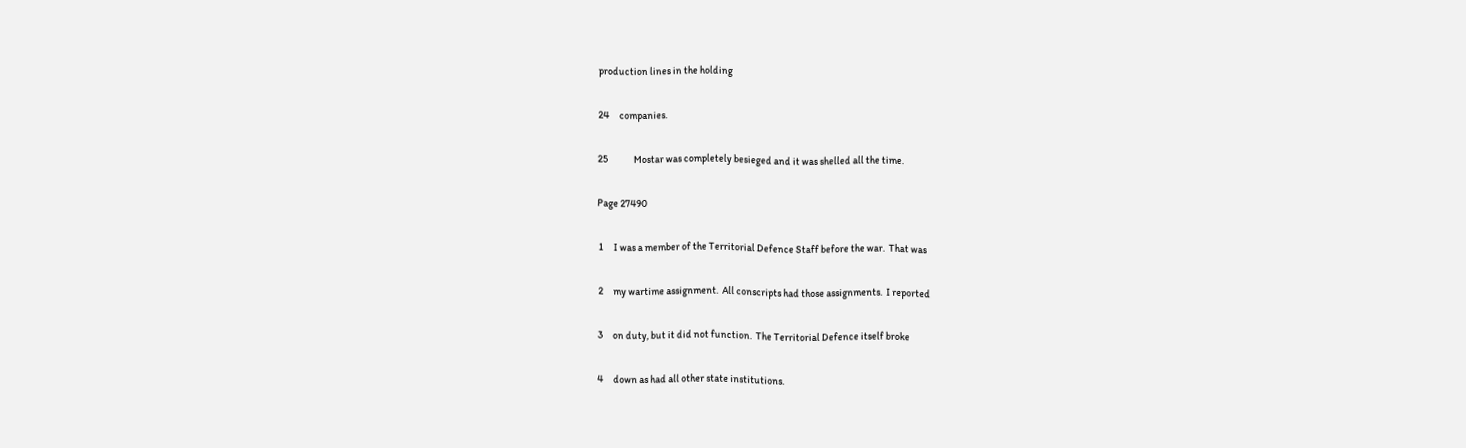production lines in the holding

24     companies.

25             Mostar was completely besieged and it was shelled all the time.

Page 27490

 1     I was a member of the Territorial Defence Staff before the war.  That was

 2     my wartime assignment.  All conscripts had those assignments.  I reported

 3     on duty, but it did not function.  The Territorial Defence itself broke

 4     down as had all other state institutions.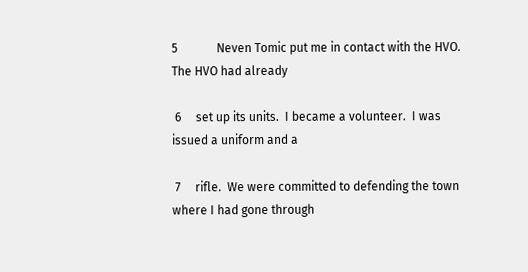5             Neven Tomic put me in contact with the HVO.  The HVO had already

 6     set up its units.  I became a volunteer.  I was issued a uniform and a

 7     rifle.  We were committed to defending the town where I had gone through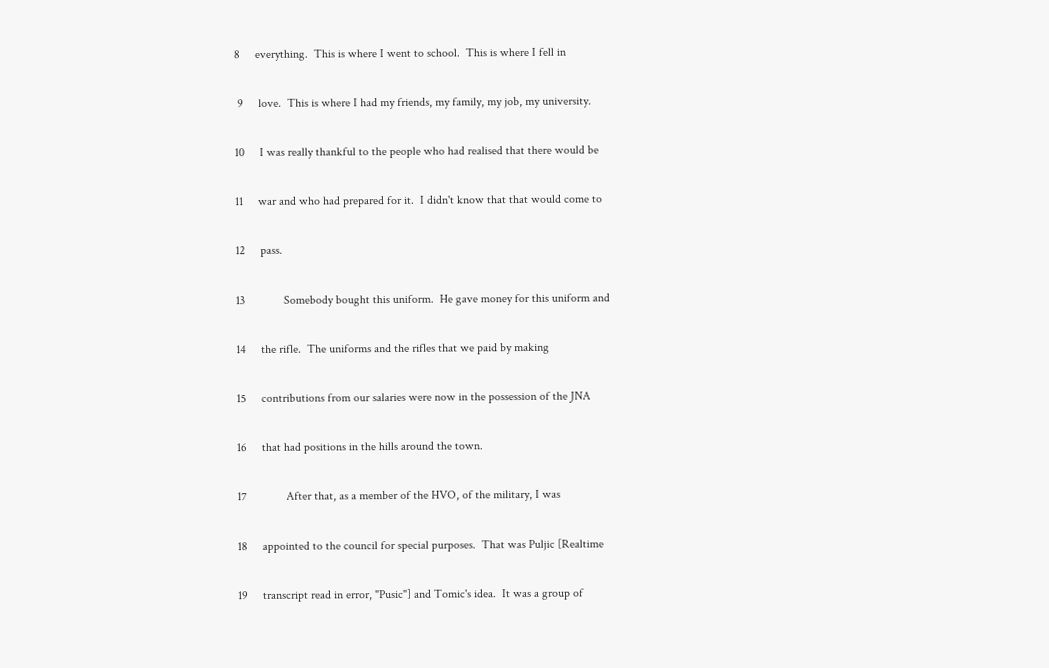8     everything.  This is where I went to school.  This is where I fell in

 9     love.  This is where I had my friends, my family, my job, my university.

10     I was really thankful to the people who had realised that there would be

11     war and who had prepared for it.  I didn't know that that would come to

12     pass.

13             Somebody bought this uniform.  He gave money for this uniform and

14     the rifle.  The uniforms and the rifles that we paid by making

15     contributions from our salaries were now in the possession of the JNA

16     that had positions in the hills around the town.

17             After that, as a member of the HVO, of the military, I was

18     appointed to the council for special purposes.  That was Puljic [Realtime

19     transcript read in error, "Pusic"] and Tomic's idea.  It was a group of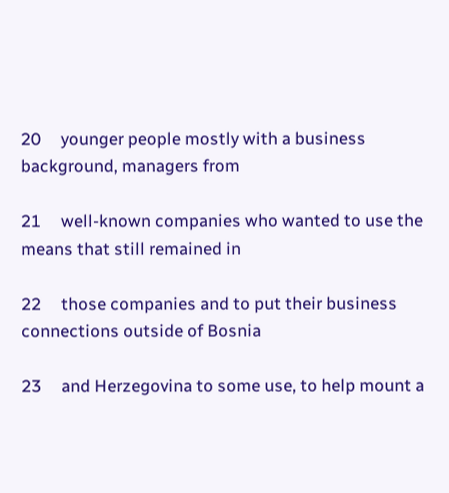20     younger people mostly with a business background, managers from

21     well-known companies who wanted to use the means that still remained in

22     those companies and to put their business connections outside of Bosnia

23     and Herzegovina to some use, to help mount a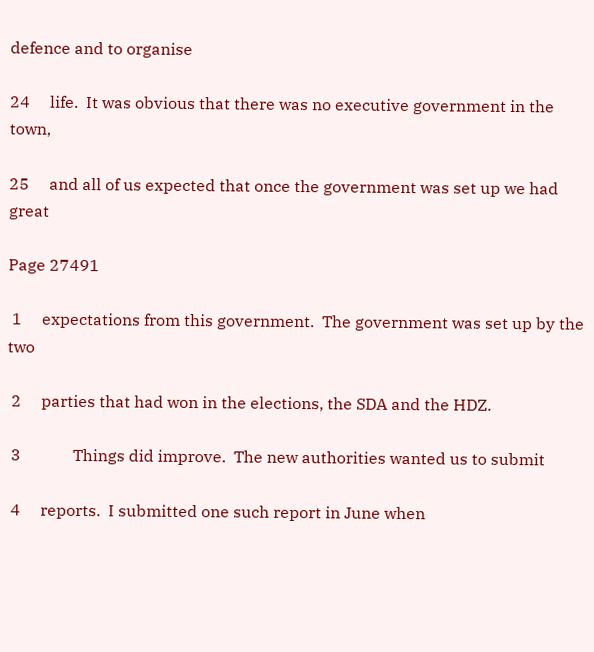defence and to organise

24     life.  It was obvious that there was no executive government in the town,

25     and all of us expected that once the government was set up we had great

Page 27491

 1     expectations from this government.  The government was set up by the two

 2     parties that had won in the elections, the SDA and the HDZ.

 3             Things did improve.  The new authorities wanted us to submit

 4     reports.  I submitted one such report in June when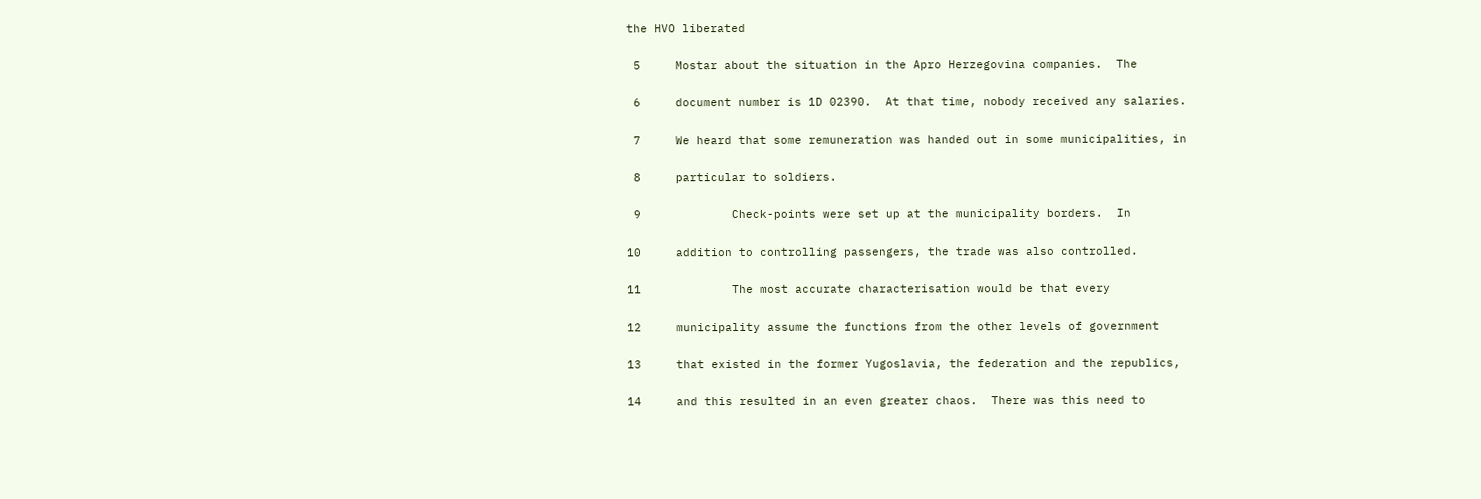the HVO liberated

 5     Mostar about the situation in the Apro Herzegovina companies.  The

 6     document number is 1D 02390.  At that time, nobody received any salaries.

 7     We heard that some remuneration was handed out in some municipalities, in

 8     particular to soldiers.

 9             Check-points were set up at the municipality borders.  In

10     addition to controlling passengers, the trade was also controlled.

11             The most accurate characterisation would be that every

12     municipality assume the functions from the other levels of government

13     that existed in the former Yugoslavia, the federation and the republics,

14     and this resulted in an even greater chaos.  There was this need to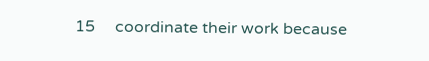15     coordinate their work because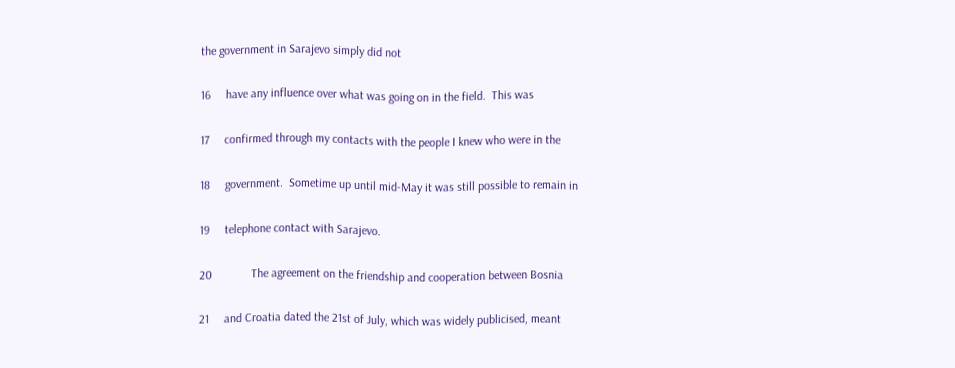the government in Sarajevo simply did not

16     have any influence over what was going on in the field.  This was

17     confirmed through my contacts with the people I knew who were in the

18     government.  Sometime up until mid-May it was still possible to remain in

19     telephone contact with Sarajevo.

20             The agreement on the friendship and cooperation between Bosnia

21     and Croatia dated the 21st of July, which was widely publicised, meant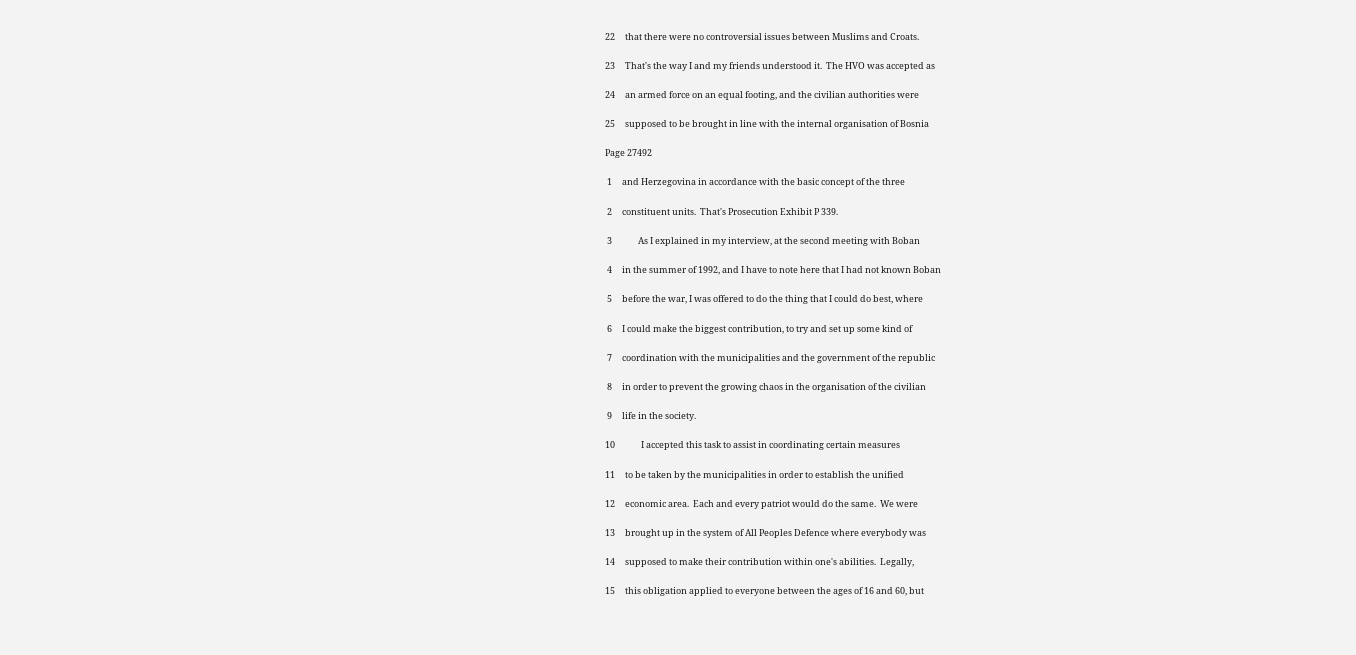22     that there were no controversial issues between Muslims and Croats.

23     That's the way I and my friends understood it.  The HVO was accepted as

24     an armed force on an equal footing, and the civilian authorities were

25     supposed to be brought in line with the internal organisation of Bosnia

Page 27492

 1     and Herzegovina in accordance with the basic concept of the three

 2     constituent units.  That's Prosecution Exhibit P 339.

 3             As I explained in my interview, at the second meeting with Boban

 4     in the summer of 1992, and I have to note here that I had not known Boban

 5     before the war, I was offered to do the thing that I could do best, where

 6     I could make the biggest contribution, to try and set up some kind of

 7     coordination with the municipalities and the government of the republic

 8     in order to prevent the growing chaos in the organisation of the civilian

 9     life in the society.

10             I accepted this task to assist in coordinating certain measures

11     to be taken by the municipalities in order to establish the unified

12     economic area.  Each and every patriot would do the same.  We were

13     brought up in the system of All Peoples Defence where everybody was

14     supposed to make their contribution within one's abilities.  Legally,

15     this obligation applied to everyone between the ages of 16 and 60, but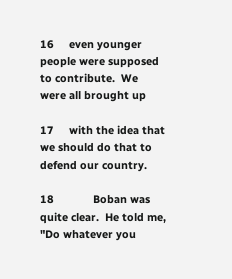16     even younger people were supposed to contribute.  We were all brought up

17     with the idea that we should do that to defend our country.

18             Boban was quite clear.  He told me, "Do whatever you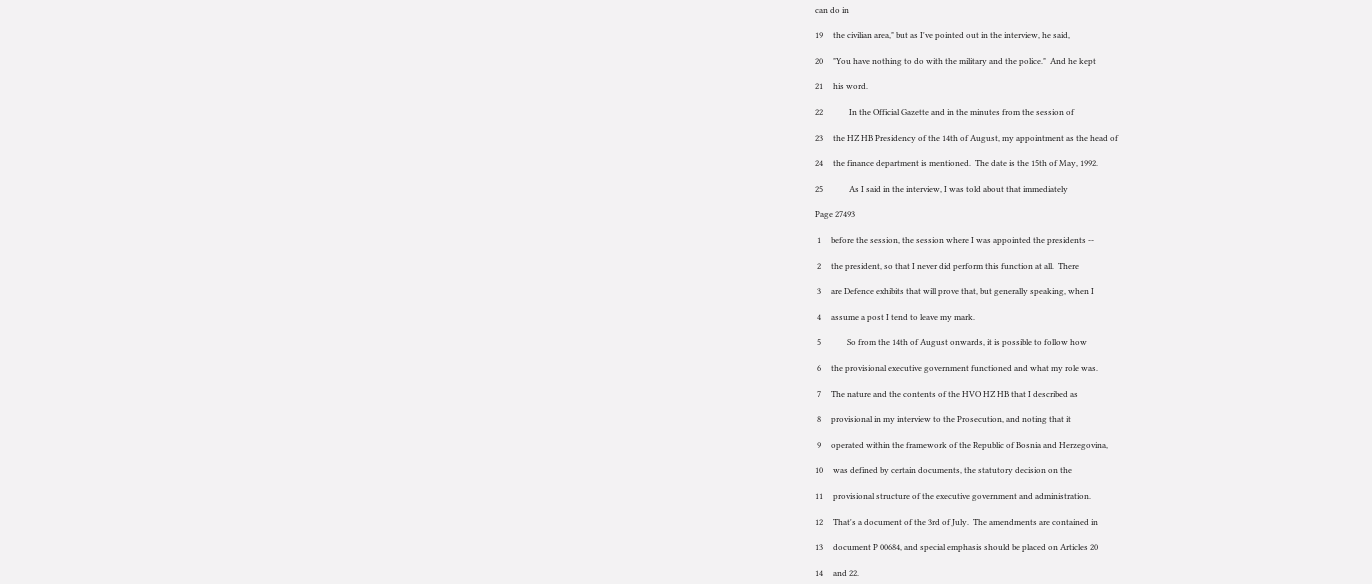can do in

19     the civilian area," but as I've pointed out in the interview, he said,

20     "You have nothing to do with the military and the police."  And he kept

21     his word.

22             In the Official Gazette and in the minutes from the session of

23     the HZ HB Presidency of the 14th of August, my appointment as the head of

24     the finance department is mentioned.  The date is the 15th of May, 1992.

25             As I said in the interview, I was told about that immediately

Page 27493

 1     before the session, the session where I was appointed the presidents --

 2     the president, so that I never did perform this function at all.  There

 3     are Defence exhibits that will prove that, but generally speaking, when I

 4     assume a post I tend to leave my mark.

 5             So from the 14th of August onwards, it is possible to follow how

 6     the provisional executive government functioned and what my role was.

 7     The nature and the contents of the HVO HZ HB that I described as

 8     provisional in my interview to the Prosecution, and noting that it

 9     operated within the framework of the Republic of Bosnia and Herzegovina,

10     was defined by certain documents, the statutory decision on the

11     provisional structure of the executive government and administration.

12     That's a document of the 3rd of July.  The amendments are contained in

13     document P 00684, and special emphasis should be placed on Articles 20

14     and 22.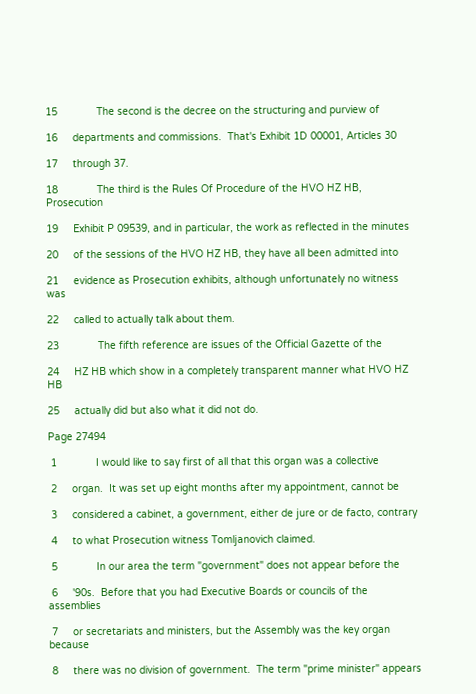15             The second is the decree on the structuring and purview of

16     departments and commissions.  That's Exhibit 1D 00001, Articles 30

17     through 37.

18             The third is the Rules Of Procedure of the HVO HZ HB, Prosecution

19     Exhibit P 09539, and in particular, the work as reflected in the minutes

20     of the sessions of the HVO HZ HB, they have all been admitted into

21     evidence as Prosecution exhibits, although unfortunately no witness was

22     called to actually talk about them.

23             The fifth reference are issues of the Official Gazette of the

24     HZ HB which show in a completely transparent manner what HVO HZ HB

25     actually did but also what it did not do.

Page 27494

 1             I would like to say first of all that this organ was a collective

 2     organ.  It was set up eight months after my appointment, cannot be

 3     considered a cabinet, a government, either de jure or de facto, contrary

 4     to what Prosecution witness Tomljanovich claimed.

 5             In our area the term "government" does not appear before the

 6     '90s.  Before that you had Executive Boards or councils of the assemblies

 7     or secretariats and ministers, but the Assembly was the key organ because

 8     there was no division of government.  The term "prime minister" appears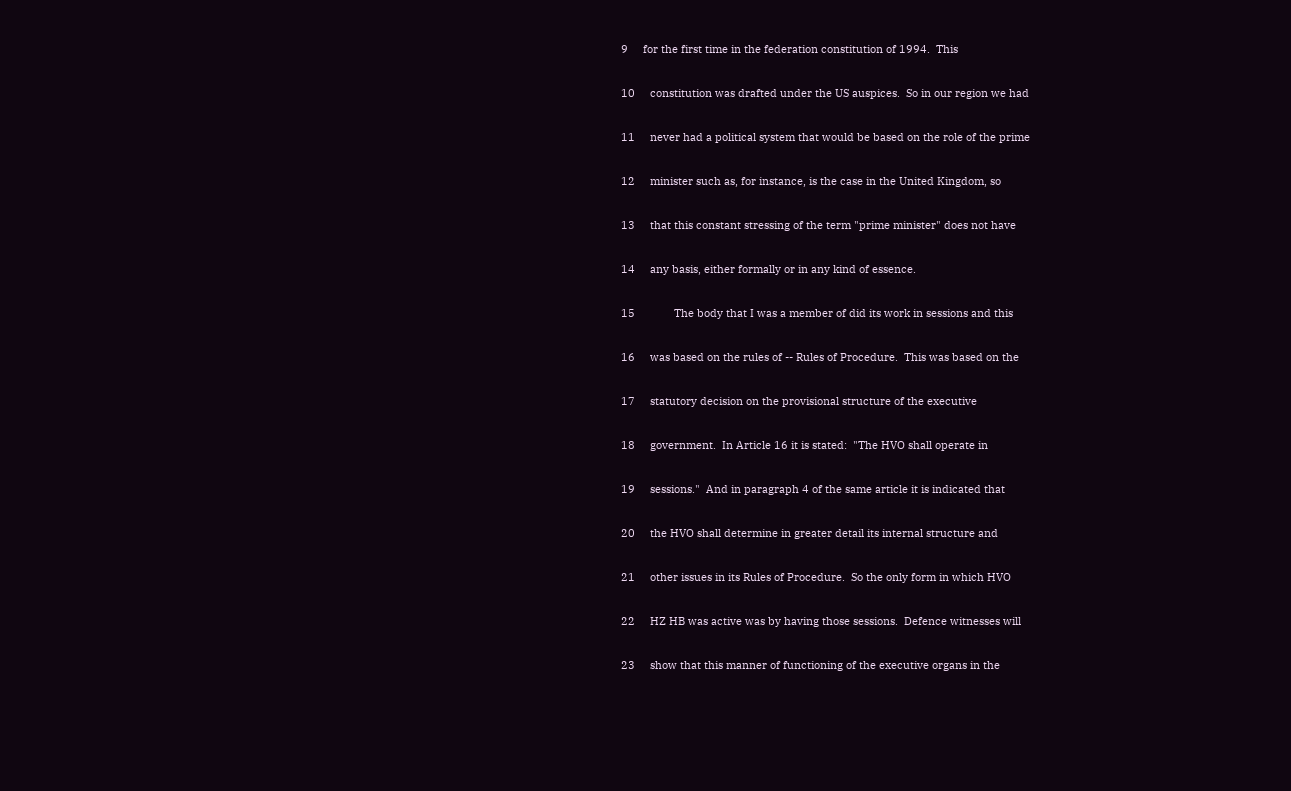9     for the first time in the federation constitution of 1994.  This

10     constitution was drafted under the US auspices.  So in our region we had

11     never had a political system that would be based on the role of the prime

12     minister such as, for instance, is the case in the United Kingdom, so

13     that this constant stressing of the term "prime minister" does not have

14     any basis, either formally or in any kind of essence.

15             The body that I was a member of did its work in sessions and this

16     was based on the rules of -- Rules of Procedure.  This was based on the

17     statutory decision on the provisional structure of the executive

18     government.  In Article 16 it is stated:  "The HVO shall operate in

19     sessions."  And in paragraph 4 of the same article it is indicated that

20     the HVO shall determine in greater detail its internal structure and

21     other issues in its Rules of Procedure.  So the only form in which HVO

22     HZ HB was active was by having those sessions.  Defence witnesses will

23     show that this manner of functioning of the executive organs in the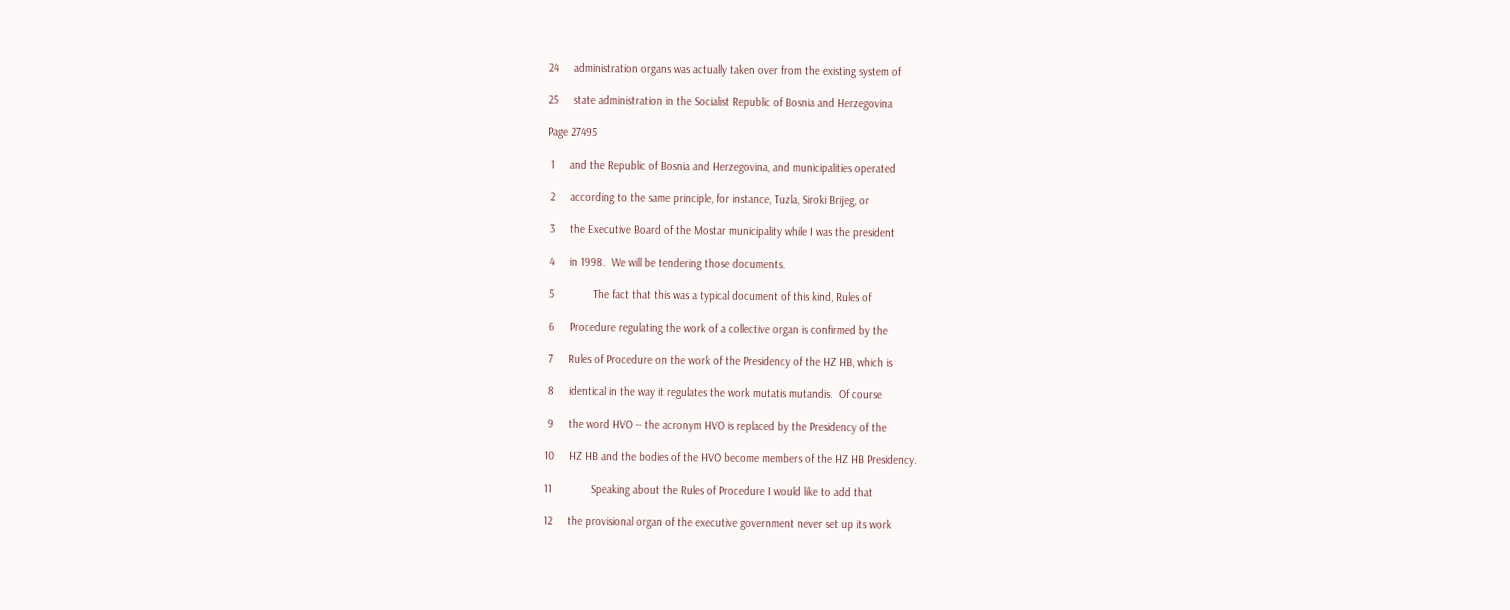24     administration organs was actually taken over from the existing system of

25     state administration in the Socialist Republic of Bosnia and Herzegovina

Page 27495

 1     and the Republic of Bosnia and Herzegovina, and municipalities operated

 2     according to the same principle, for instance, Tuzla, Siroki Brijeg, or

 3     the Executive Board of the Mostar municipality while I was the president

 4     in 1998.  We will be tendering those documents.

 5             The fact that this was a typical document of this kind, Rules of

 6     Procedure regulating the work of a collective organ is confirmed by the

 7     Rules of Procedure on the work of the Presidency of the HZ HB, which is

 8     identical in the way it regulates the work mutatis mutandis.  Of course

 9     the word HVO -- the acronym HVO is replaced by the Presidency of the

10     HZ HB and the bodies of the HVO become members of the HZ HB Presidency.

11             Speaking about the Rules of Procedure I would like to add that

12     the provisional organ of the executive government never set up its work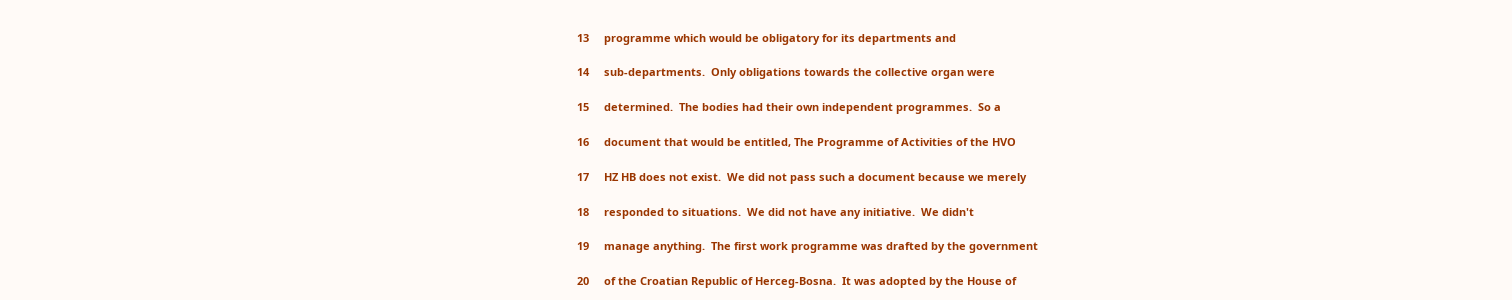13     programme which would be obligatory for its departments and

14     sub-departments.  Only obligations towards the collective organ were

15     determined.  The bodies had their own independent programmes.  So a

16     document that would be entitled, The Programme of Activities of the HVO

17     HZ HB does not exist.  We did not pass such a document because we merely

18     responded to situations.  We did not have any initiative.  We didn't

19     manage anything.  The first work programme was drafted by the government

20     of the Croatian Republic of Herceg-Bosna.  It was adopted by the House of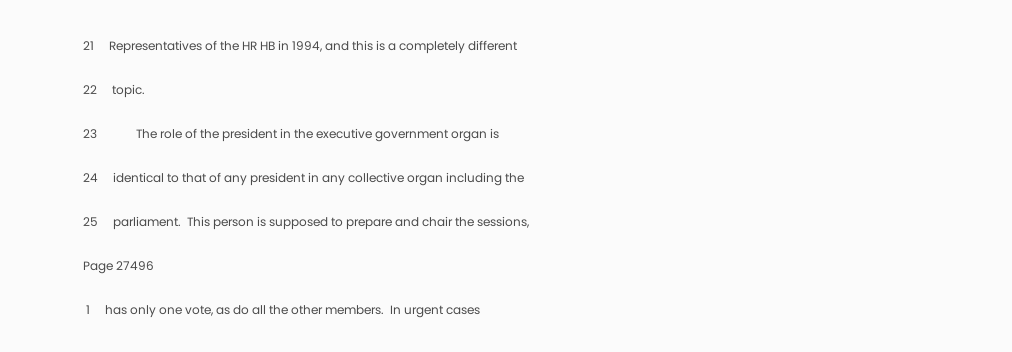21     Representatives of the HR HB in 1994, and this is a completely different

22     topic.

23             The role of the president in the executive government organ is

24     identical to that of any president in any collective organ including the

25     parliament.  This person is supposed to prepare and chair the sessions,

Page 27496

 1     has only one vote, as do all the other members.  In urgent cases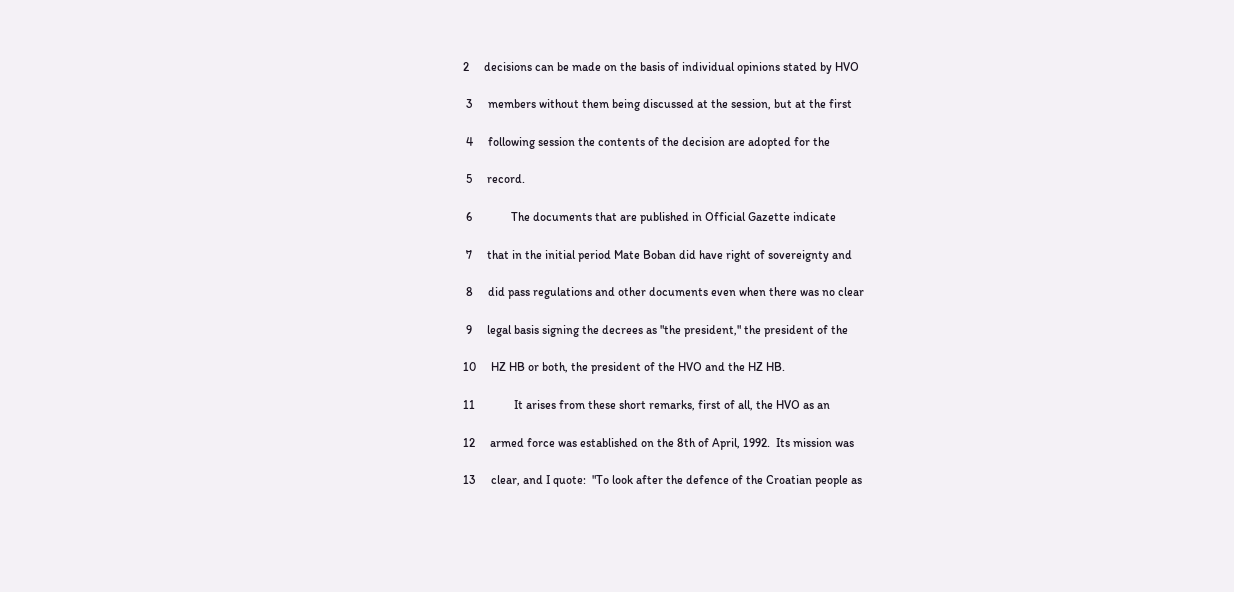2     decisions can be made on the basis of individual opinions stated by HVO

 3     members without them being discussed at the session, but at the first

 4     following session the contents of the decision are adopted for the

 5     record.

 6             The documents that are published in Official Gazette indicate

 7     that in the initial period Mate Boban did have right of sovereignty and

 8     did pass regulations and other documents even when there was no clear

 9     legal basis signing the decrees as "the president," the president of the

10     HZ HB or both, the president of the HVO and the HZ HB.

11             It arises from these short remarks, first of all, the HVO as an

12     armed force was established on the 8th of April, 1992.  Its mission was

13     clear, and I quote:  "To look after the defence of the Croatian people as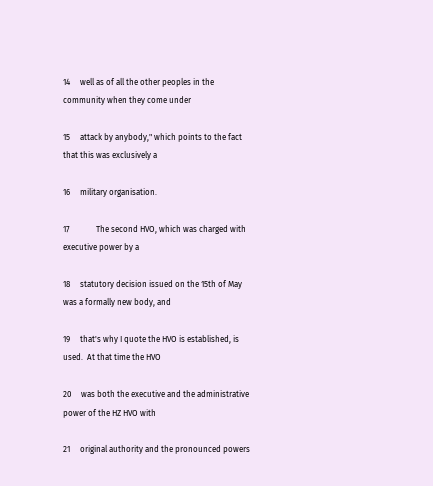14     well as of all the other peoples in the community when they come under

15     attack by anybody," which points to the fact that this was exclusively a

16     military organisation.

17             The second HVO, which was charged with executive power by a

18     statutory decision issued on the 15th of May was a formally new body, and

19     that's why I quote the HVO is established, is used.  At that time the HVO

20     was both the executive and the administrative power of the HZ HVO with

21     original authority and the pronounced powers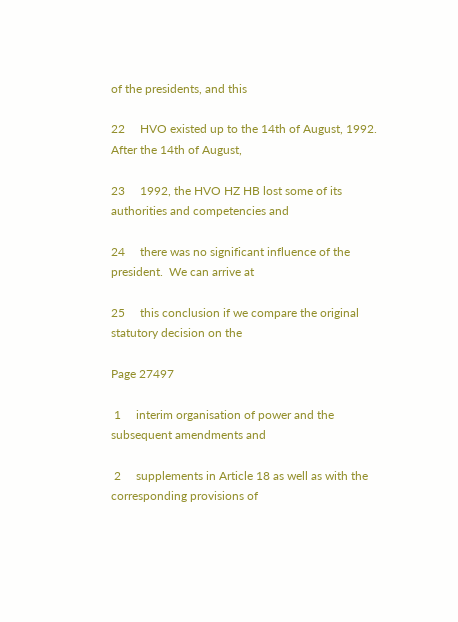of the presidents, and this

22     HVO existed up to the 14th of August, 1992.  After the 14th of August,

23     1992, the HVO HZ HB lost some of its authorities and competencies and

24     there was no significant influence of the president.  We can arrive at

25     this conclusion if we compare the original statutory decision on the

Page 27497

 1     interim organisation of power and the subsequent amendments and

 2     supplements in Article 18 as well as with the corresponding provisions of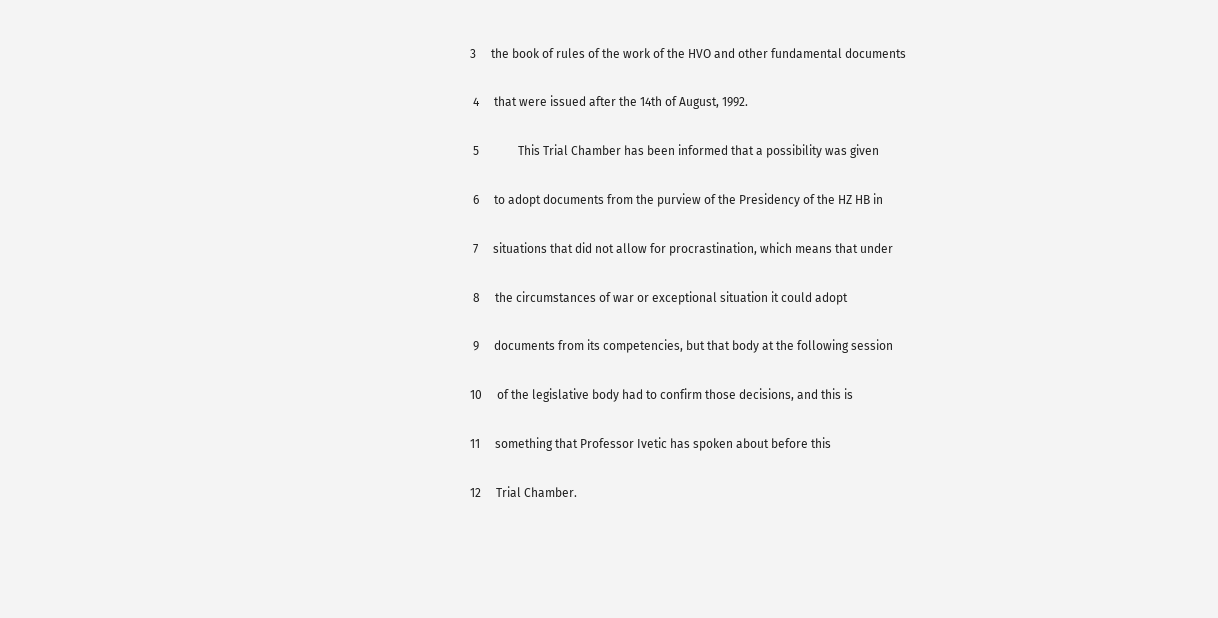3     the book of rules of the work of the HVO and other fundamental documents

 4     that were issued after the 14th of August, 1992.

 5             This Trial Chamber has been informed that a possibility was given

 6     to adopt documents from the purview of the Presidency of the HZ HB in

 7     situations that did not allow for procrastination, which means that under

 8     the circumstances of war or exceptional situation it could adopt

 9     documents from its competencies, but that body at the following session

10     of the legislative body had to confirm those decisions, and this is

11     something that Professor Ivetic has spoken about before this

12     Trial Chamber.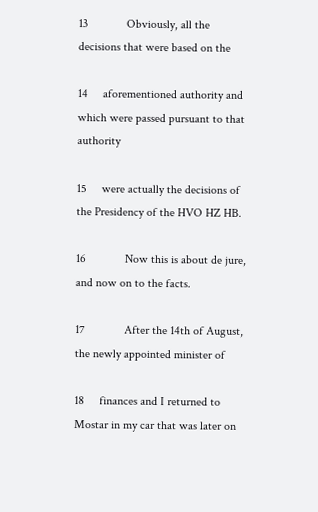13             Obviously, all the decisions that were based on the

14     aforementioned authority and which were passed pursuant to that authority

15     were actually the decisions of the Presidency of the HVO HZ HB.

16             Now this is about de jure, and now on to the facts.

17             After the 14th of August, the newly appointed minister of

18     finances and I returned to Mostar in my car that was later on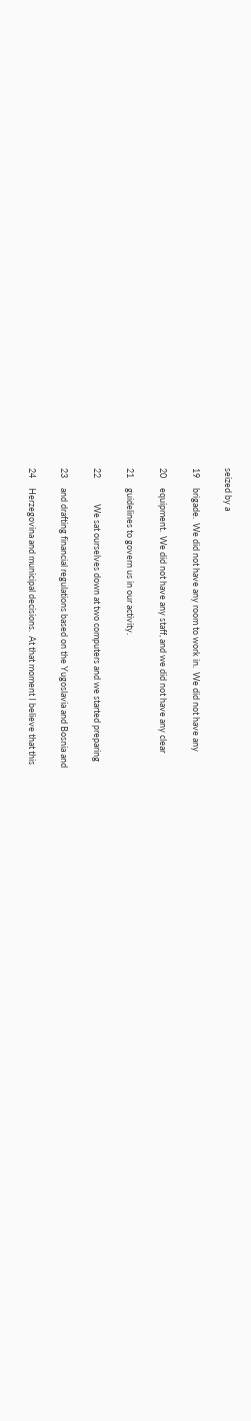seized by a

19     brigade.  We did not have any room to work in.  We did not have any

20     equipment.  We did not have any staff, and we did not have any clear

21     guidelines to govern us in our activity.

22             We sat ourselves down at two computers and we started preparing

23     and drafting financial regulations based on the Yugoslavia and Bosnia and

24     Herzegovina and municipal decisions.  At that moment I believe that this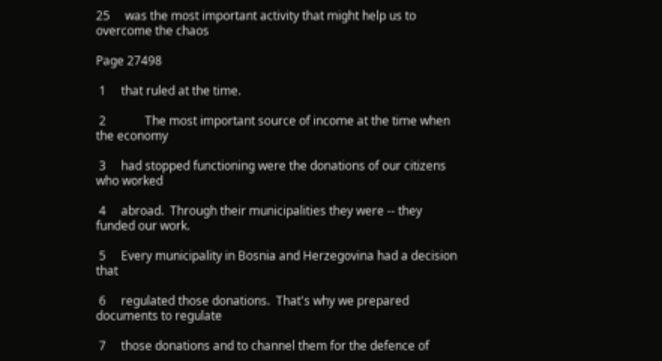25     was the most important activity that might help us to overcome the chaos

Page 27498

 1     that ruled at the time.

 2             The most important source of income at the time when the economy

 3     had stopped functioning were the donations of our citizens who worked

 4     abroad.  Through their municipalities they were -- they funded our work.

 5     Every municipality in Bosnia and Herzegovina had a decision that

 6     regulated those donations.  That's why we prepared documents to regulate

 7     those donations and to channel them for the defence of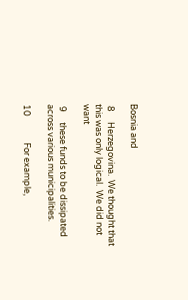Bosnia and

 8     Herzegovina.  We thought that this was only logical.  We did not want

 9     these funds to be dissipated across various municipalities.

10             For example,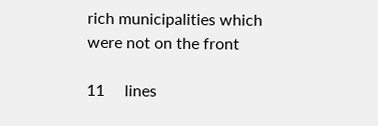rich municipalities which were not on the front

11     lines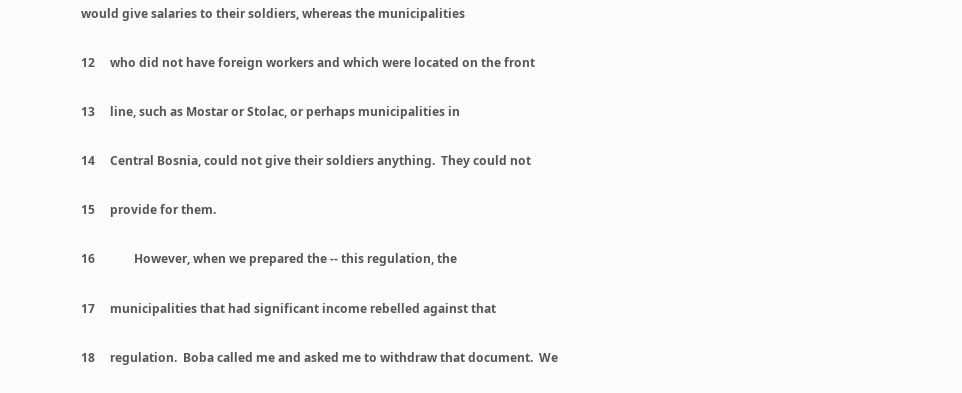would give salaries to their soldiers, whereas the municipalities

12     who did not have foreign workers and which were located on the front

13     line, such as Mostar or Stolac, or perhaps municipalities in

14     Central Bosnia, could not give their soldiers anything.  They could not

15     provide for them.

16             However, when we prepared the -- this regulation, the

17     municipalities that had significant income rebelled against that

18     regulation.  Boba called me and asked me to withdraw that document.  We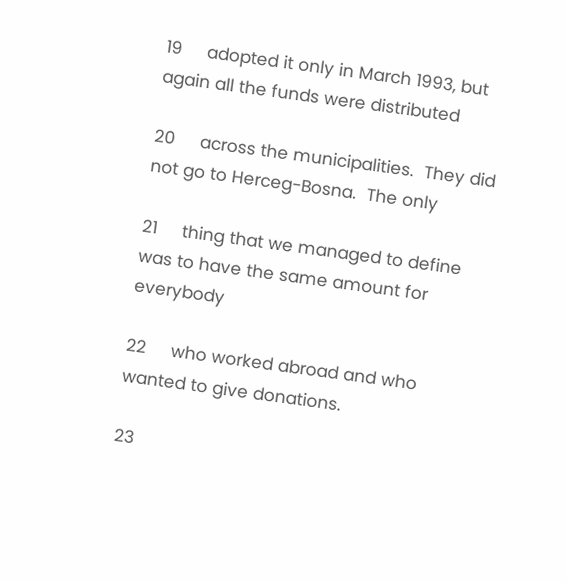19     adopted it only in March 1993, but again all the funds were distributed

20     across the municipalities.  They did not go to Herceg-Bosna.  The only

21     thing that we managed to define was to have the same amount for everybody

22     who worked abroad and who wanted to give donations.

23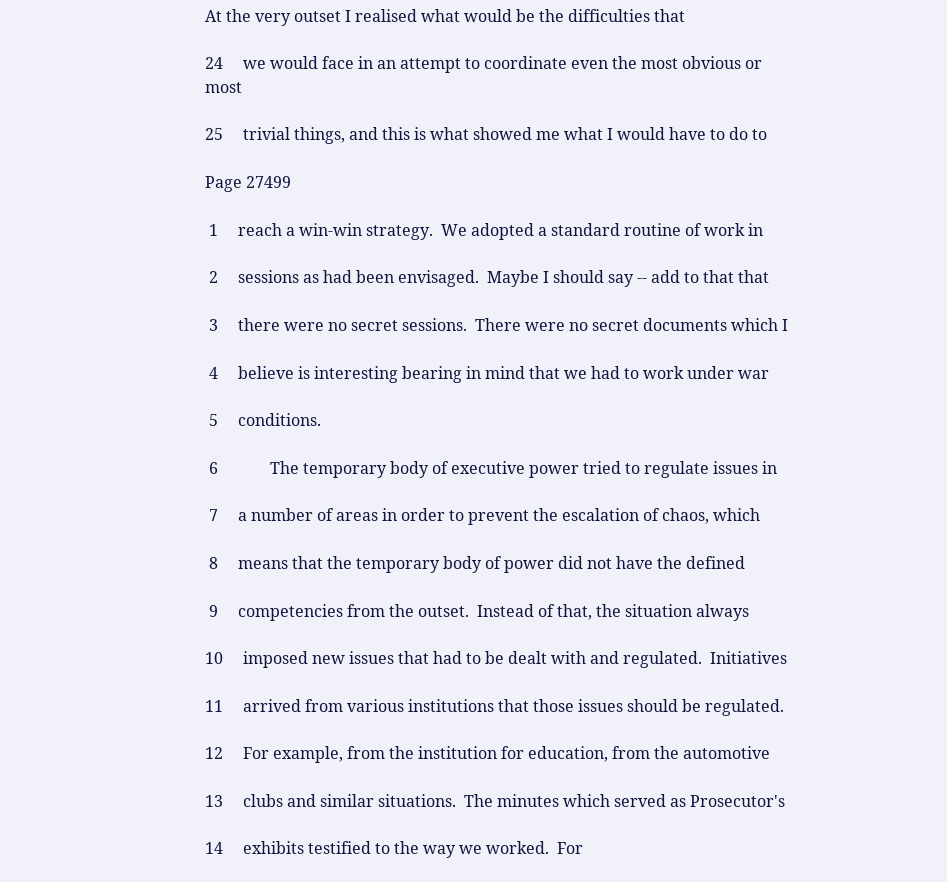At the very outset I realised what would be the difficulties that

24     we would face in an attempt to coordinate even the most obvious or most

25     trivial things, and this is what showed me what I would have to do to

Page 27499

 1     reach a win-win strategy.  We adopted a standard routine of work in

 2     sessions as had been envisaged.  Maybe I should say -- add to that that

 3     there were no secret sessions.  There were no secret documents which I

 4     believe is interesting bearing in mind that we had to work under war

 5     conditions.

 6             The temporary body of executive power tried to regulate issues in

 7     a number of areas in order to prevent the escalation of chaos, which

 8     means that the temporary body of power did not have the defined

 9     competencies from the outset.  Instead of that, the situation always

10     imposed new issues that had to be dealt with and regulated.  Initiatives

11     arrived from various institutions that those issues should be regulated.

12     For example, from the institution for education, from the automotive

13     clubs and similar situations.  The minutes which served as Prosecutor's

14     exhibits testified to the way we worked.  For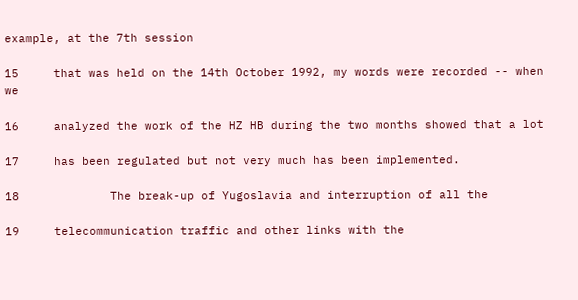example, at the 7th session

15     that was held on the 14th October 1992, my words were recorded -- when we

16     analyzed the work of the HZ HB during the two months showed that a lot

17     has been regulated but not very much has been implemented.

18             The break-up of Yugoslavia and interruption of all the

19     telecommunication traffic and other links with the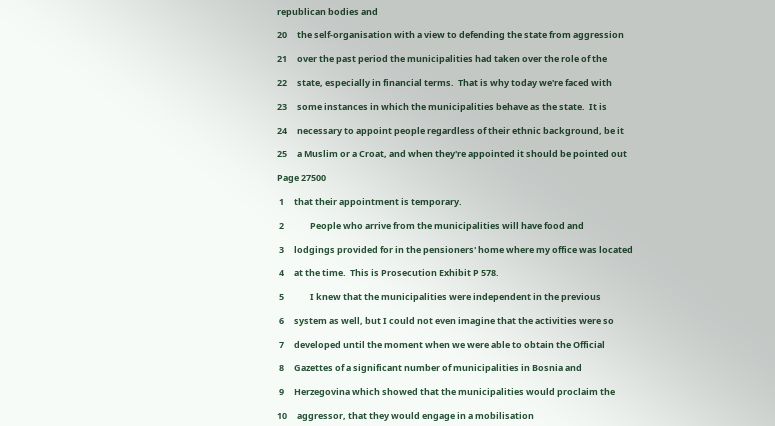republican bodies and

20     the self-organisation with a view to defending the state from aggression

21     over the past period the municipalities had taken over the role of the

22     state, especially in financial terms.  That is why today we're faced with

23     some instances in which the municipalities behave as the state.  It is

24     necessary to appoint people regardless of their ethnic background, be it

25     a Muslim or a Croat, and when they're appointed it should be pointed out

Page 27500

 1     that their appointment is temporary.

 2             People who arrive from the municipalities will have food and

 3     lodgings provided for in the pensioners' home where my office was located

 4     at the time.  This is Prosecution Exhibit P 578.

 5             I knew that the municipalities were independent in the previous

 6     system as well, but I could not even imagine that the activities were so

 7     developed until the moment when we were able to obtain the Official

 8     Gazettes of a significant number of municipalities in Bosnia and

 9     Herzegovina which showed that the municipalities would proclaim the

10     aggressor, that they would engage in a mobilisation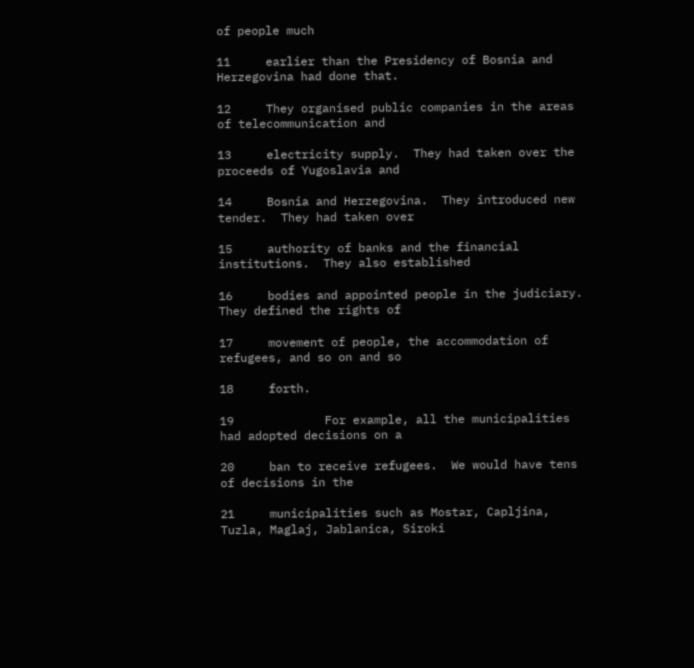of people much

11     earlier than the Presidency of Bosnia and Herzegovina had done that.

12     They organised public companies in the areas of telecommunication and

13     electricity supply.  They had taken over the proceeds of Yugoslavia and

14     Bosnia and Herzegovina.  They introduced new tender.  They had taken over

15     authority of banks and the financial institutions.  They also established

16     bodies and appointed people in the judiciary.  They defined the rights of

17     movement of people, the accommodation of refugees, and so on and so

18     forth.

19             For example, all the municipalities had adopted decisions on a

20     ban to receive refugees.  We would have tens of decisions in the

21     municipalities such as Mostar, Capljina, Tuzla, Maglaj, Jablanica, Siroki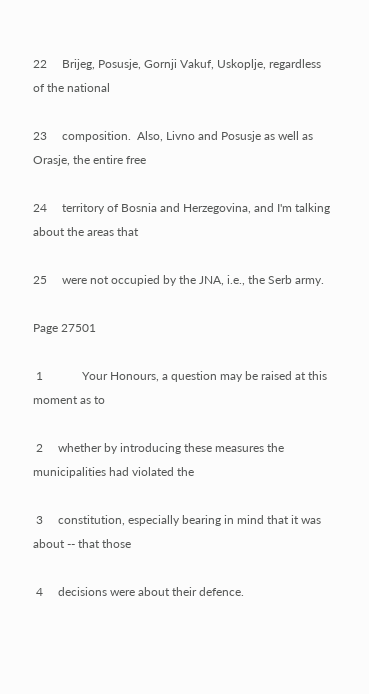22     Brijeg, Posusje, Gornji Vakuf, Uskoplje, regardless of the national

23     composition.  Also, Livno and Posusje as well as Orasje, the entire free

24     territory of Bosnia and Herzegovina, and I'm talking about the areas that

25     were not occupied by the JNA, i.e., the Serb army.

Page 27501

 1             Your Honours, a question may be raised at this moment as to

 2     whether by introducing these measures the municipalities had violated the

 3     constitution, especially bearing in mind that it was about -- that those

 4     decisions were about their defence.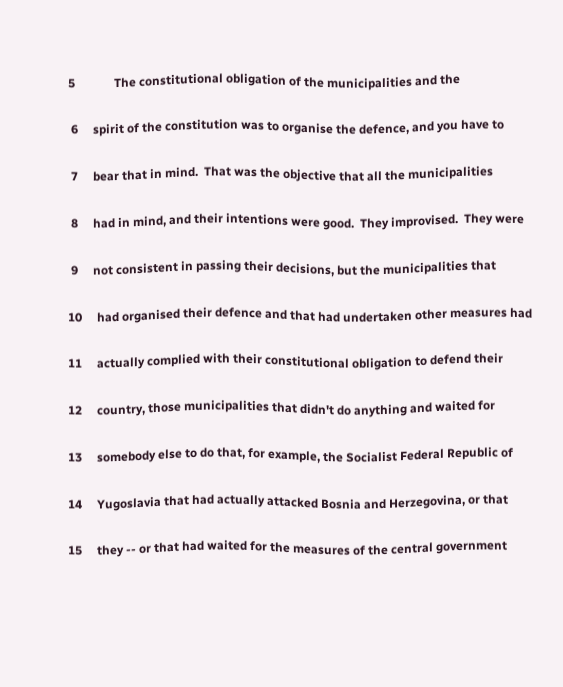5             The constitutional obligation of the municipalities and the

 6     spirit of the constitution was to organise the defence, and you have to

 7     bear that in mind.  That was the objective that all the municipalities

 8     had in mind, and their intentions were good.  They improvised.  They were

 9     not consistent in passing their decisions, but the municipalities that

10     had organised their defence and that had undertaken other measures had

11     actually complied with their constitutional obligation to defend their

12     country, those municipalities that didn't do anything and waited for

13     somebody else to do that, for example, the Socialist Federal Republic of

14     Yugoslavia that had actually attacked Bosnia and Herzegovina, or that

15     they -- or that had waited for the measures of the central government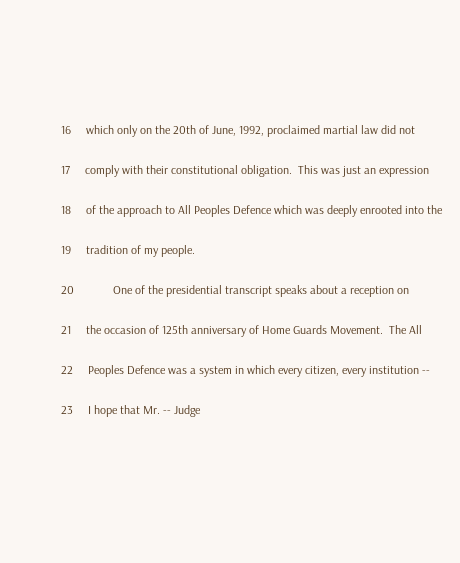16     which only on the 20th of June, 1992, proclaimed martial law did not

17     comply with their constitutional obligation.  This was just an expression

18     of the approach to All Peoples Defence which was deeply enrooted into the

19     tradition of my people.

20             One of the presidential transcript speaks about a reception on

21     the occasion of 125th anniversary of Home Guards Movement.  The All

22     Peoples Defence was a system in which every citizen, every institution --

23     I hope that Mr. -- Judge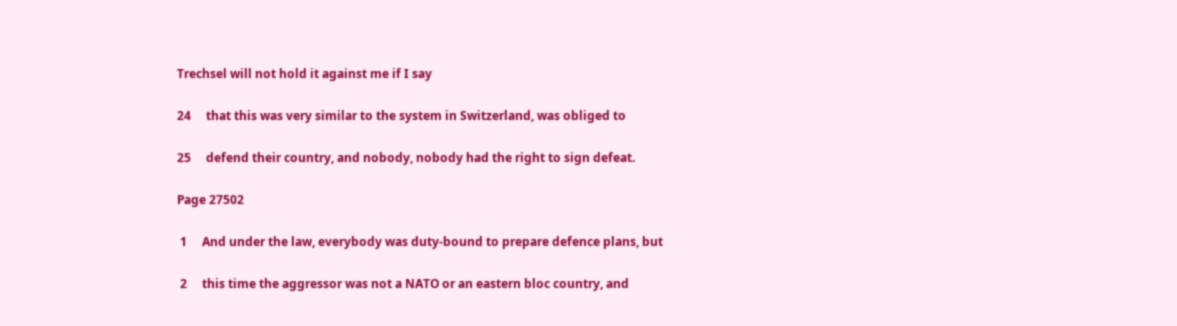Trechsel will not hold it against me if I say

24     that this was very similar to the system in Switzerland, was obliged to

25     defend their country, and nobody, nobody had the right to sign defeat.

Page 27502

 1     And under the law, everybody was duty-bound to prepare defence plans, but

 2     this time the aggressor was not a NATO or an eastern bloc country, and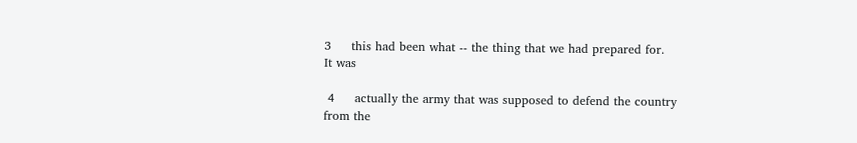3     this had been what -- the thing that we had prepared for.  It was

 4     actually the army that was supposed to defend the country from the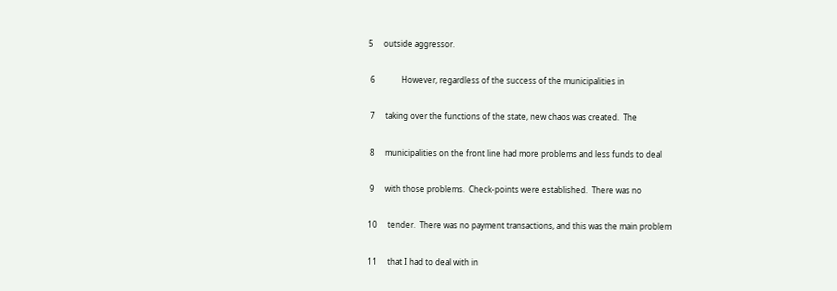5     outside aggressor.

 6             However, regardless of the success of the municipalities in

 7     taking over the functions of the state, new chaos was created.  The

 8     municipalities on the front line had more problems and less funds to deal

 9     with those problems.  Check-points were established.  There was no

10     tender.  There was no payment transactions, and this was the main problem

11     that I had to deal with in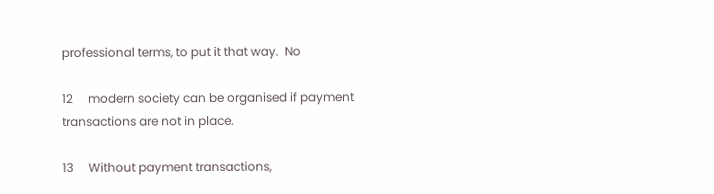professional terms, to put it that way.  No

12     modern society can be organised if payment transactions are not in place.

13     Without payment transactions,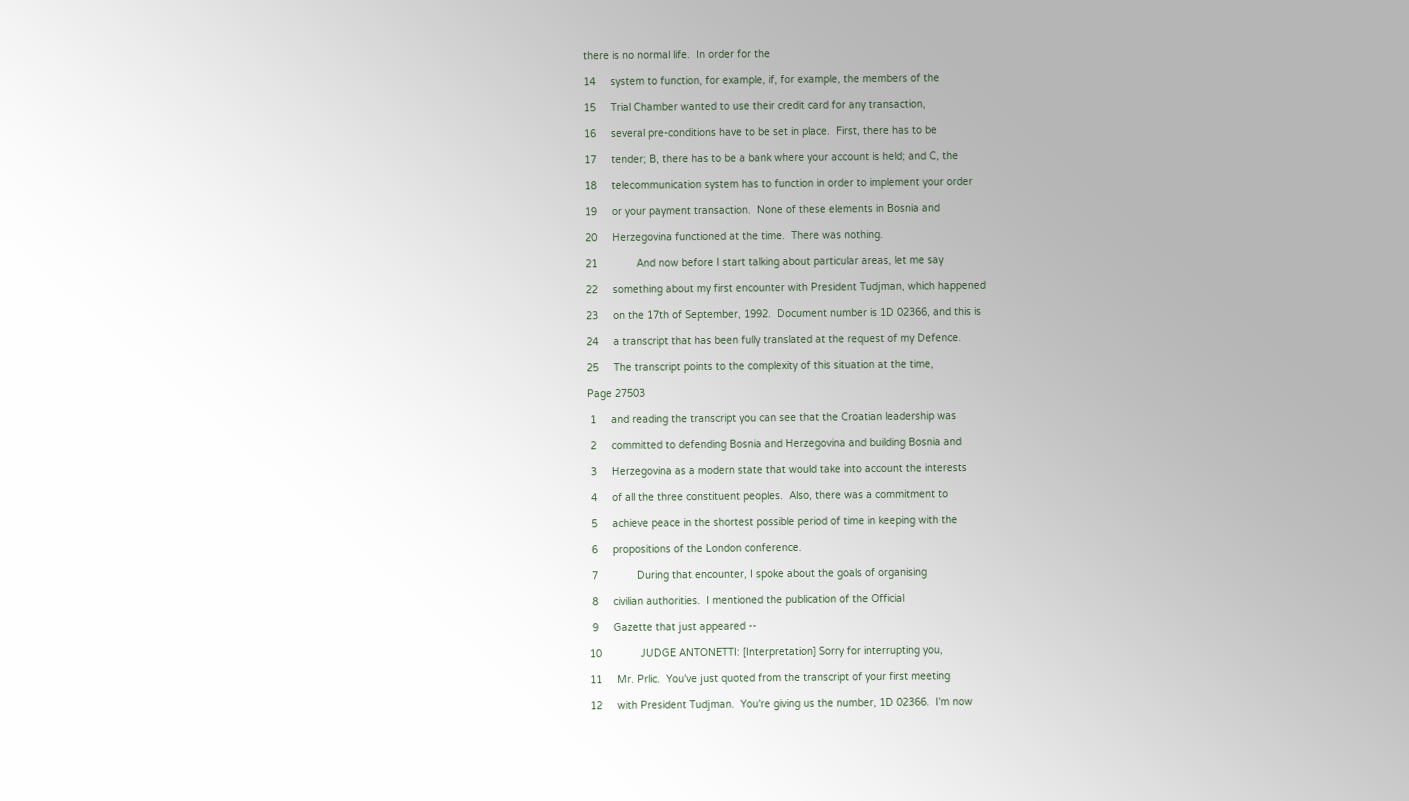there is no normal life.  In order for the

14     system to function, for example, if, for example, the members of the

15     Trial Chamber wanted to use their credit card for any transaction,

16     several pre-conditions have to be set in place.  First, there has to be

17     tender; B, there has to be a bank where your account is held; and C, the

18     telecommunication system has to function in order to implement your order

19     or your payment transaction.  None of these elements in Bosnia and

20     Herzegovina functioned at the time.  There was nothing.

21             And now before I start talking about particular areas, let me say

22     something about my first encounter with President Tudjman, which happened

23     on the 17th of September, 1992.  Document number is 1D 02366, and this is

24     a transcript that has been fully translated at the request of my Defence.

25     The transcript points to the complexity of this situation at the time,

Page 27503

 1     and reading the transcript you can see that the Croatian leadership was

 2     committed to defending Bosnia and Herzegovina and building Bosnia and

 3     Herzegovina as a modern state that would take into account the interests

 4     of all the three constituent peoples.  Also, there was a commitment to

 5     achieve peace in the shortest possible period of time in keeping with the

 6     propositions of the London conference.

 7             During that encounter, I spoke about the goals of organising

 8     civilian authorities.  I mentioned the publication of the Official

 9     Gazette that just appeared --

10             JUDGE ANTONETTI: [Interpretation] Sorry for interrupting you,

11     Mr. Prlic.  You've just quoted from the transcript of your first meeting

12     with President Tudjman.  You're giving us the number, 1D 02366.  I'm now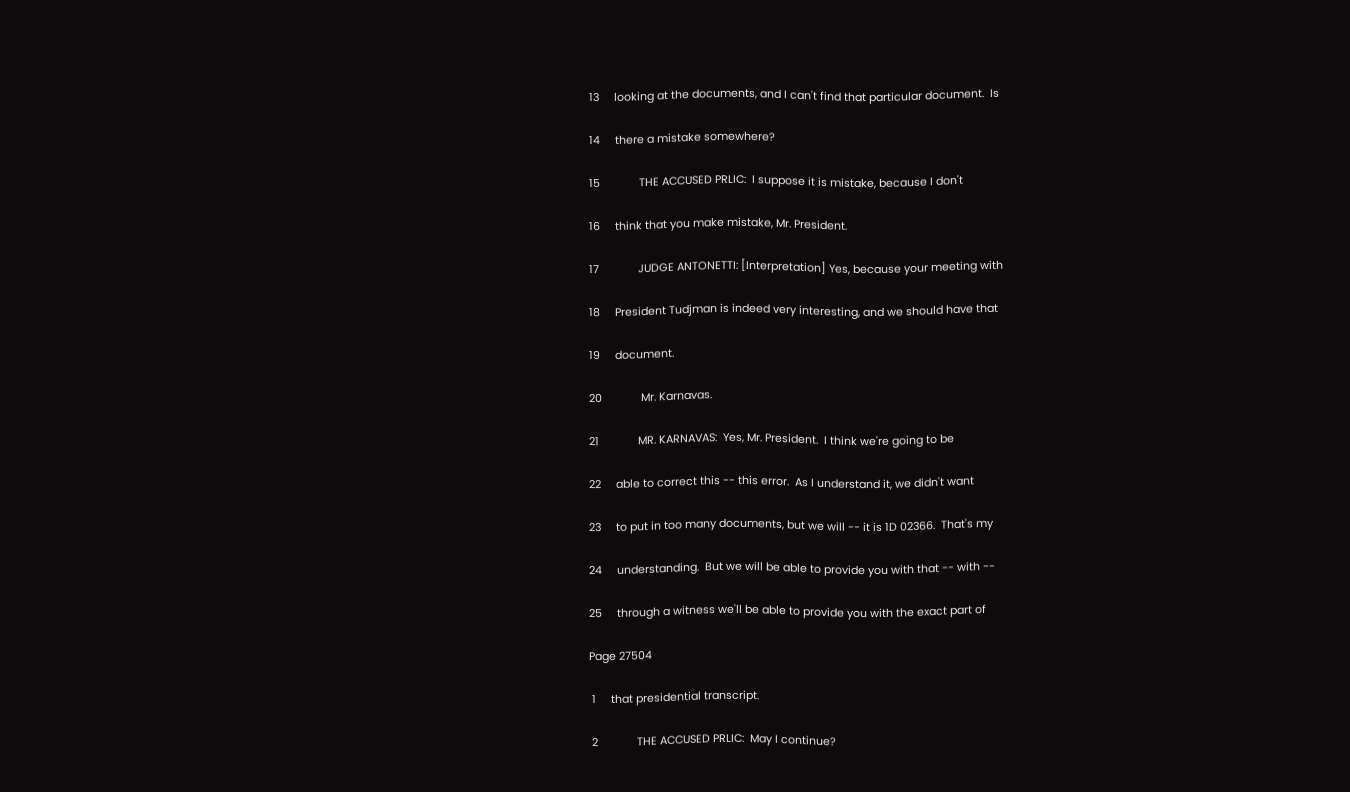13     looking at the documents, and I can't find that particular document.  Is

14     there a mistake somewhere?

15             THE ACCUSED PRLIC:  I suppose it is mistake, because I don't

16     think that you make mistake, Mr. President.

17             JUDGE ANTONETTI: [Interpretation] Yes, because your meeting with

18     President Tudjman is indeed very interesting, and we should have that

19     document.

20             Mr. Karnavas.

21             MR. KARNAVAS:  Yes, Mr. President.  I think we're going to be

22     able to correct this -- this error.  As I understand it, we didn't want

23     to put in too many documents, but we will -- it is 1D 02366.  That's my

24     understanding.  But we will be able to provide you with that -- with --

25     through a witness we'll be able to provide you with the exact part of

Page 27504

 1     that presidential transcript.

 2             THE ACCUSED PRLIC:  May I continue?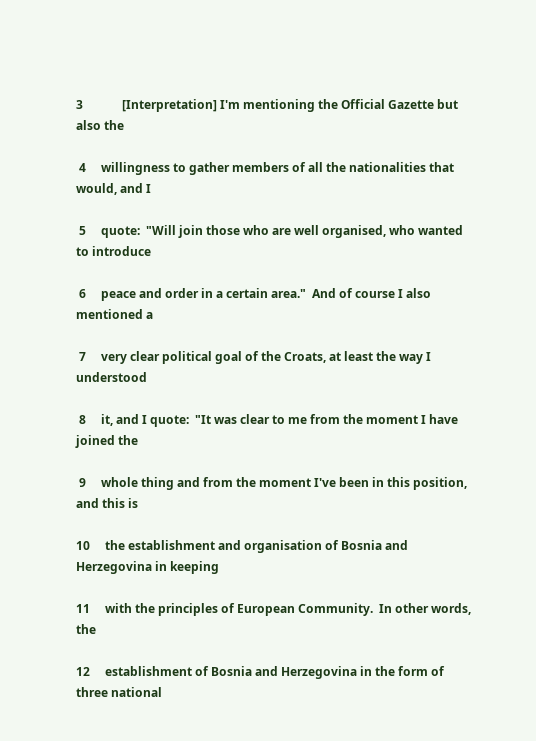3             [Interpretation] I'm mentioning the Official Gazette but also the

 4     willingness to gather members of all the nationalities that would, and I

 5     quote:  "Will join those who are well organised, who wanted to introduce

 6     peace and order in a certain area."  And of course I also mentioned a

 7     very clear political goal of the Croats, at least the way I understood

 8     it, and I quote:  "It was clear to me from the moment I have joined the

 9     whole thing and from the moment I've been in this position, and this is

10     the establishment and organisation of Bosnia and Herzegovina in keeping

11     with the principles of European Community.  In other words, the

12     establishment of Bosnia and Herzegovina in the form of three national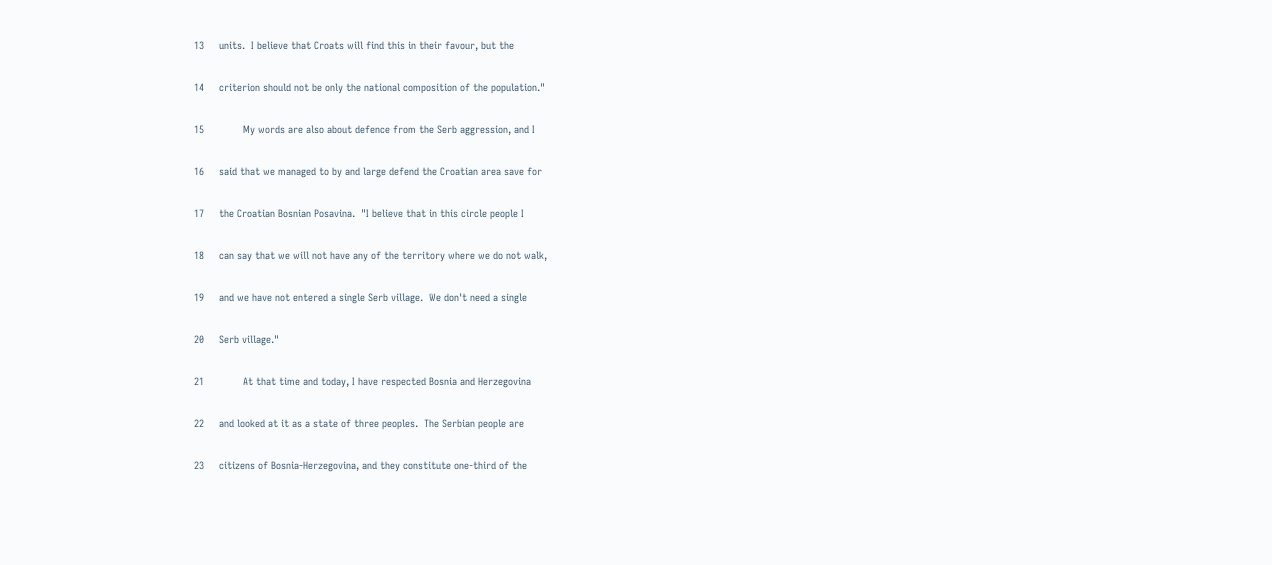13     units.  I believe that Croats will find this in their favour, but the

14     criterion should not be only the national composition of the population."

15             My words are also about defence from the Serb aggression, and I

16     said that we managed to by and large defend the Croatian area save for

17     the Croatian Bosnian Posavina.  "I believe that in this circle people I

18     can say that we will not have any of the territory where we do not walk,

19     and we have not entered a single Serb village.  We don't need a single

20     Serb village."

21             At that time and today, I have respected Bosnia and Herzegovina

22     and looked at it as a state of three peoples.  The Serbian people are

23     citizens of Bosnia-Herzegovina, and they constitute one-third of the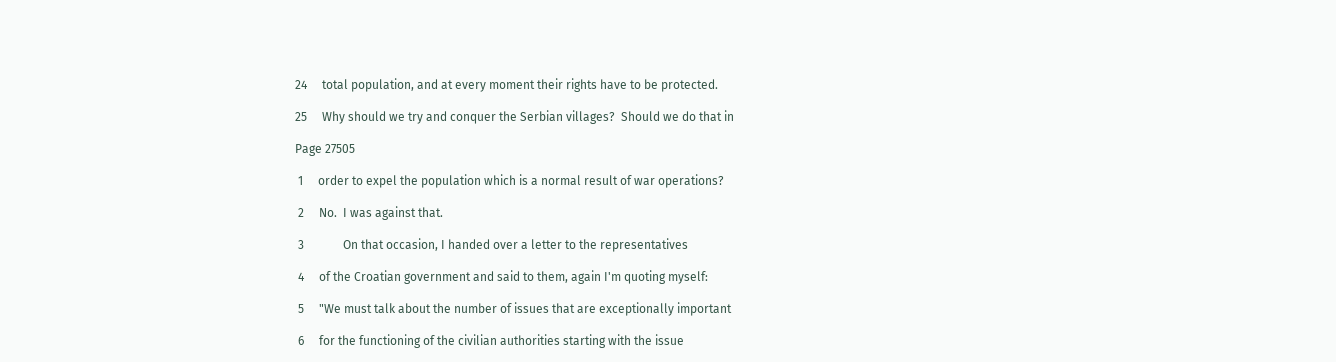24     total population, and at every moment their rights have to be protected.

25     Why should we try and conquer the Serbian villages?  Should we do that in

Page 27505

 1     order to expel the population which is a normal result of war operations?

 2     No.  I was against that.

 3             On that occasion, I handed over a letter to the representatives

 4     of the Croatian government and said to them, again I'm quoting myself:

 5     "We must talk about the number of issues that are exceptionally important

 6     for the functioning of the civilian authorities starting with the issue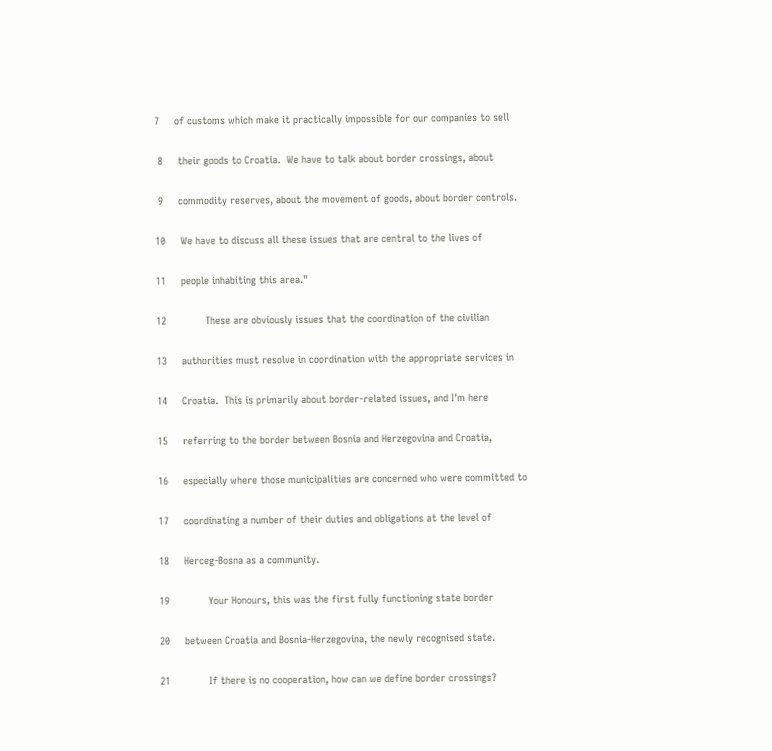7     of customs which make it practically impossible for our companies to sell

 8     their goods to Croatia.  We have to talk about border crossings, about

 9     commodity reserves, about the movement of goods, about border controls.

10     We have to discuss all these issues that are central to the lives of

11     people inhabiting this area."

12             These are obviously issues that the coordination of the civilian

13     authorities must resolve in coordination with the appropriate services in

14     Croatia.  This is primarily about border-related issues, and I'm here

15     referring to the border between Bosnia and Herzegovina and Croatia,

16     especially where those municipalities are concerned who were committed to

17     coordinating a number of their duties and obligations at the level of

18     Herceg-Bosna as a community.

19             Your Honours, this was the first fully functioning state border

20     between Croatia and Bosnia-Herzegovina, the newly recognised state.

21             If there is no cooperation, how can we define border crossings?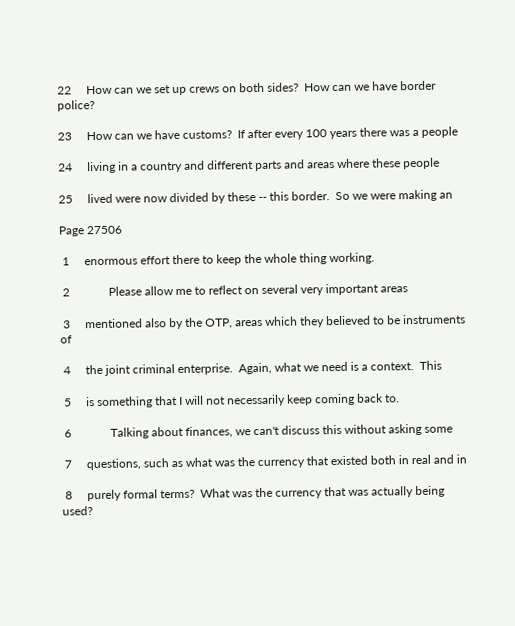22     How can we set up crews on both sides?  How can we have border police?

23     How can we have customs?  If after every 100 years there was a people

24     living in a country and different parts and areas where these people

25     lived were now divided by these -- this border.  So we were making an

Page 27506

 1     enormous effort there to keep the whole thing working.

 2             Please allow me to reflect on several very important areas

 3     mentioned also by the OTP, areas which they believed to be instruments of

 4     the joint criminal enterprise.  Again, what we need is a context.  This

 5     is something that I will not necessarily keep coming back to.

 6             Talking about finances, we can't discuss this without asking some

 7     questions, such as what was the currency that existed both in real and in

 8     purely formal terms?  What was the currency that was actually being used?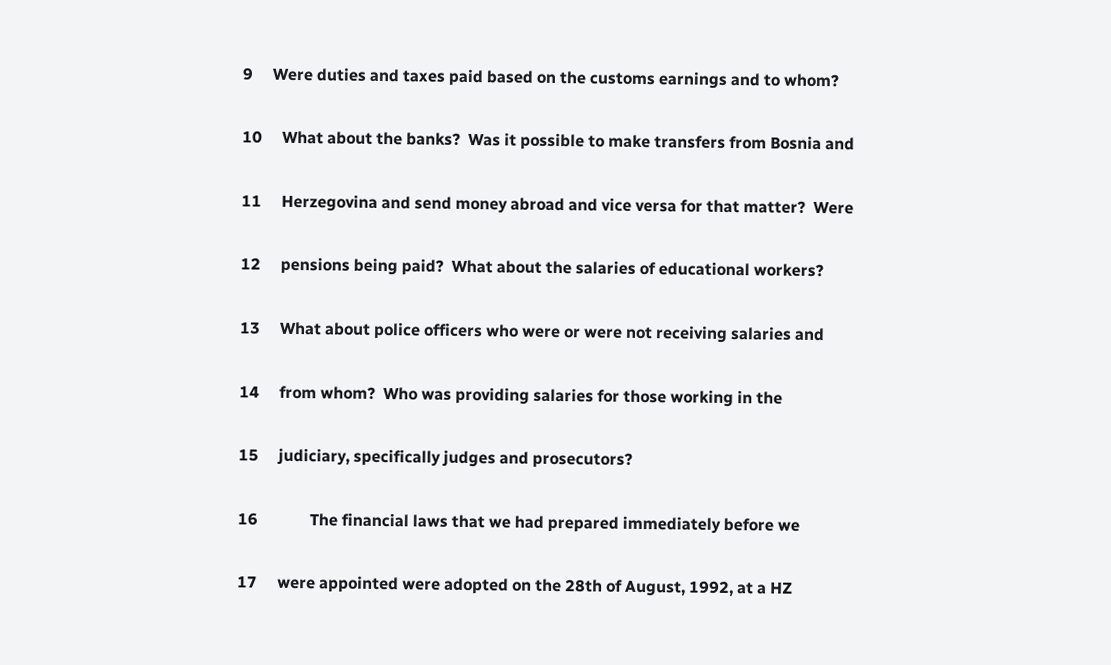9     Were duties and taxes paid based on the customs earnings and to whom?

10     What about the banks?  Was it possible to make transfers from Bosnia and

11     Herzegovina and send money abroad and vice versa for that matter?  Were

12     pensions being paid?  What about the salaries of educational workers?

13     What about police officers who were or were not receiving salaries and

14     from whom?  Who was providing salaries for those working in the

15     judiciary, specifically judges and prosecutors?

16             The financial laws that we had prepared immediately before we

17     were appointed were adopted on the 28th of August, 1992, at a HZ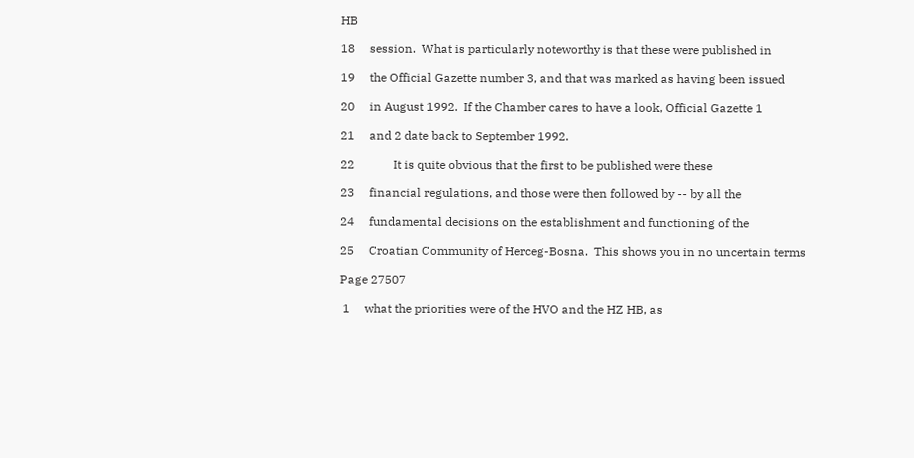HB

18     session.  What is particularly noteworthy is that these were published in

19     the Official Gazette number 3, and that was marked as having been issued

20     in August 1992.  If the Chamber cares to have a look, Official Gazette 1

21     and 2 date back to September 1992.

22             It is quite obvious that the first to be published were these

23     financial regulations, and those were then followed by -- by all the

24     fundamental decisions on the establishment and functioning of the

25     Croatian Community of Herceg-Bosna.  This shows you in no uncertain terms

Page 27507

 1     what the priorities were of the HVO and the HZ HB, as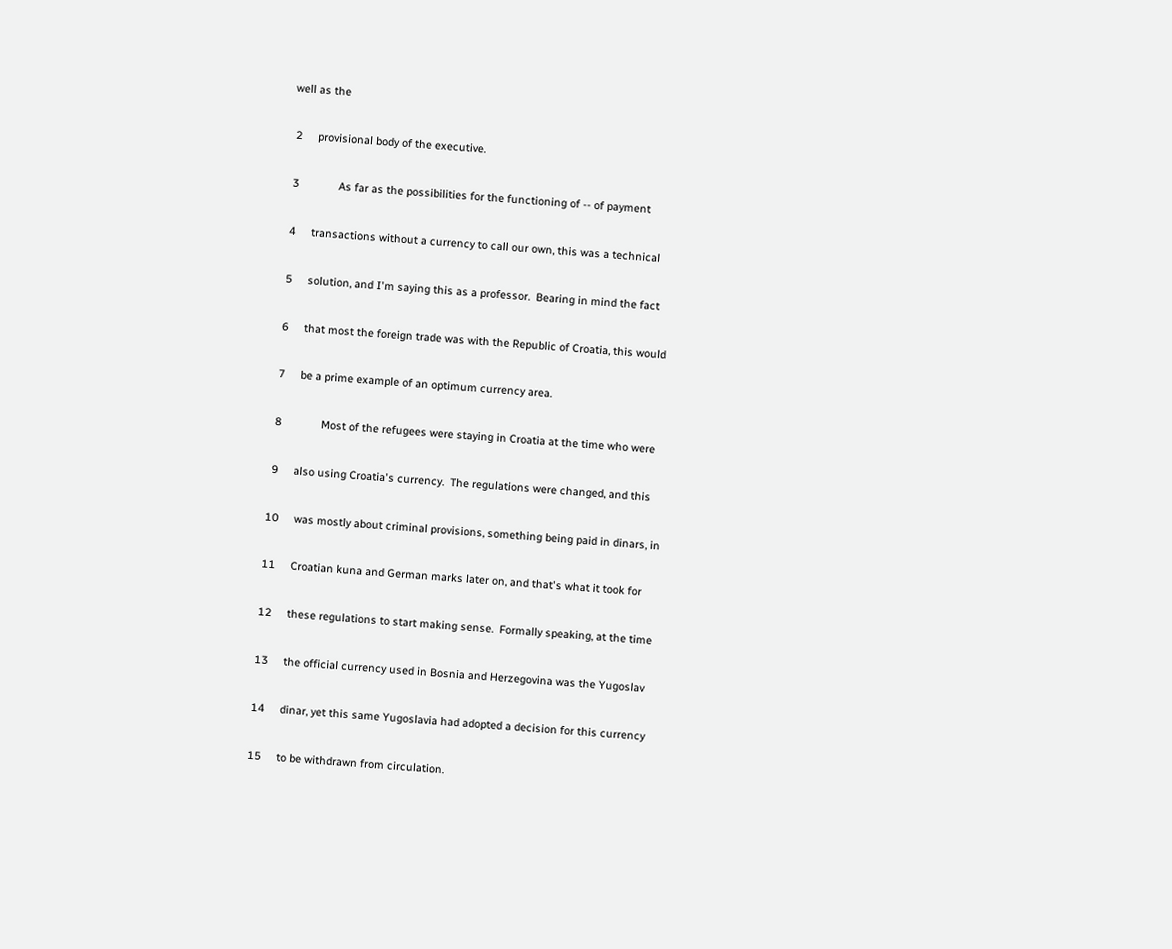well as the

 2     provisional body of the executive.

 3             As far as the possibilities for the functioning of -- of payment

 4     transactions without a currency to call our own, this was a technical

 5     solution, and I'm saying this as a professor.  Bearing in mind the fact

 6     that most the foreign trade was with the Republic of Croatia, this would

 7     be a prime example of an optimum currency area.

 8             Most of the refugees were staying in Croatia at the time who were

 9     also using Croatia's currency.  The regulations were changed, and this

10     was mostly about criminal provisions, something being paid in dinars, in

11     Croatian kuna and German marks later on, and that's what it took for

12     these regulations to start making sense.  Formally speaking, at the time

13     the official currency used in Bosnia and Herzegovina was the Yugoslav

14     dinar, yet this same Yugoslavia had adopted a decision for this currency

15     to be withdrawn from circulation.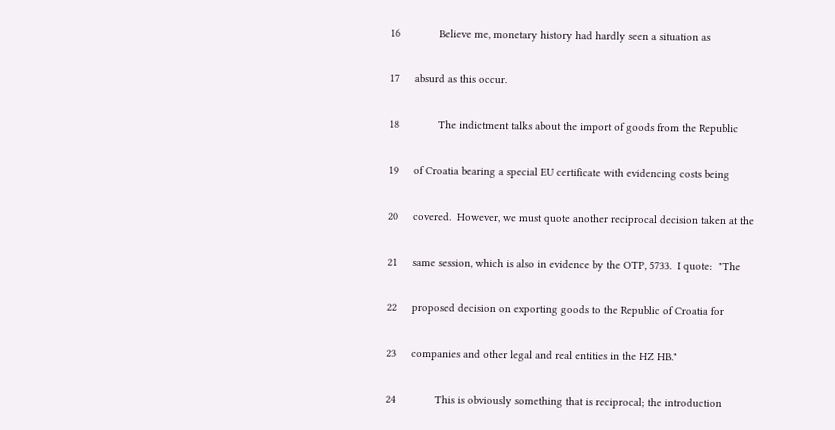16             Believe me, monetary history had hardly seen a situation as

17     absurd as this occur.

18             The indictment talks about the import of goods from the Republic

19     of Croatia bearing a special EU certificate with evidencing costs being

20     covered.  However, we must quote another reciprocal decision taken at the

21     same session, which is also in evidence by the OTP, 5733.  I quote:  "The

22     proposed decision on exporting goods to the Republic of Croatia for

23     companies and other legal and real entities in the HZ HB."

24             This is obviously something that is reciprocal; the introduction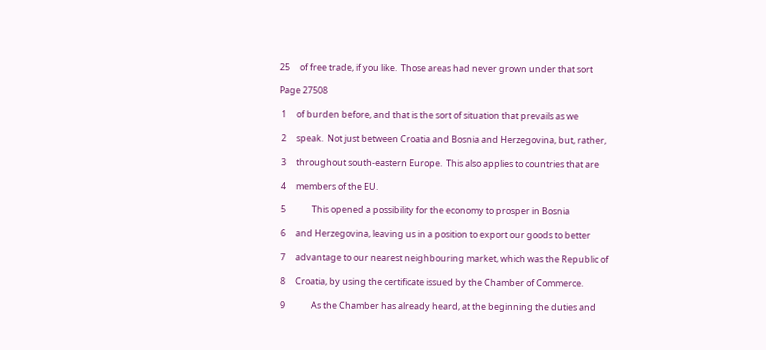25     of free trade, if you like.  Those areas had never grown under that sort

Page 27508

 1     of burden before, and that is the sort of situation that prevails as we

 2     speak.  Not just between Croatia and Bosnia and Herzegovina, but, rather,

 3     throughout south-eastern Europe.  This also applies to countries that are

 4     members of the EU.

 5             This opened a possibility for the economy to prosper in Bosnia

 6     and Herzegovina, leaving us in a position to export our goods to better

 7     advantage to our nearest neighbouring market, which was the Republic of

 8     Croatia, by using the certificate issued by the Chamber of Commerce.

 9             As the Chamber has already heard, at the beginning the duties and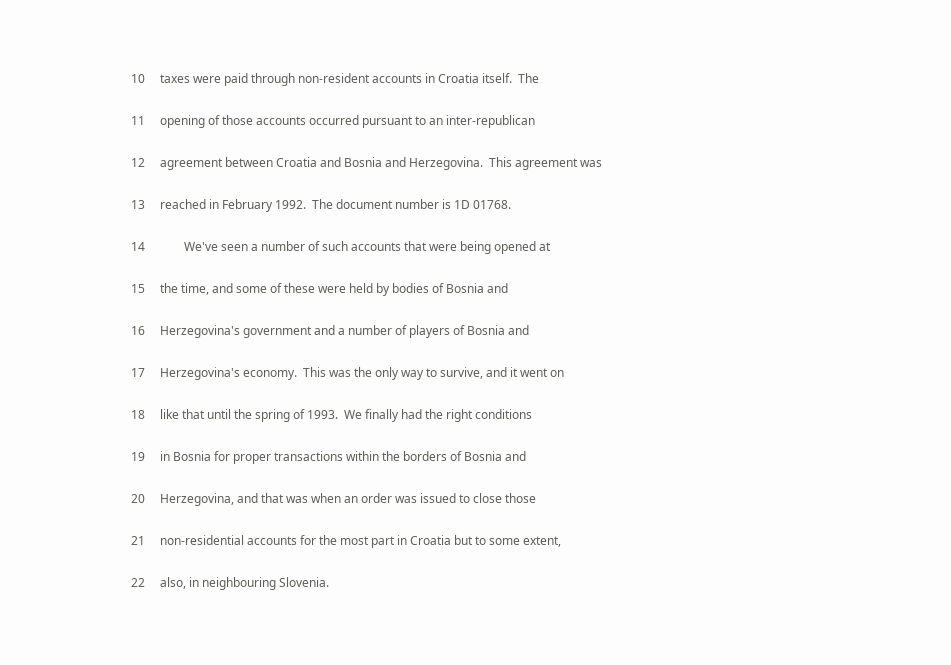10     taxes were paid through non-resident accounts in Croatia itself.  The

11     opening of those accounts occurred pursuant to an inter-republican

12     agreement between Croatia and Bosnia and Herzegovina.  This agreement was

13     reached in February 1992.  The document number is 1D 01768.

14             We've seen a number of such accounts that were being opened at

15     the time, and some of these were held by bodies of Bosnia and

16     Herzegovina's government and a number of players of Bosnia and

17     Herzegovina's economy.  This was the only way to survive, and it went on

18     like that until the spring of 1993.  We finally had the right conditions

19     in Bosnia for proper transactions within the borders of Bosnia and

20     Herzegovina, and that was when an order was issued to close those

21     non-residential accounts for the most part in Croatia but to some extent,

22     also, in neighbouring Slovenia.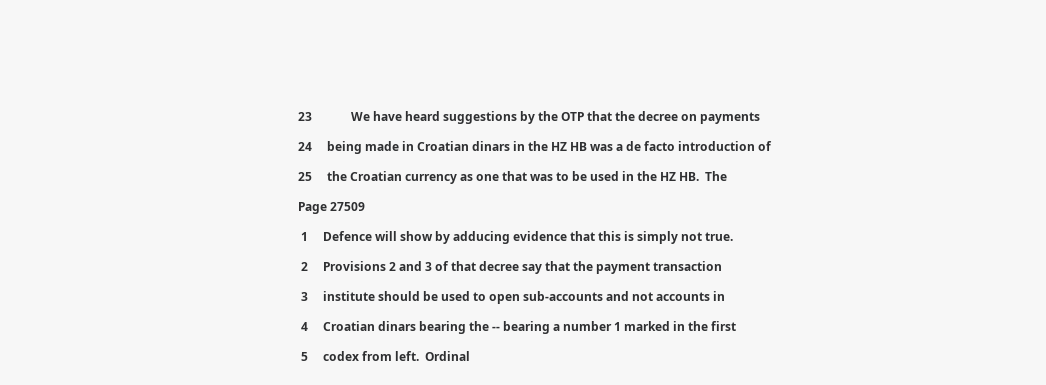23             We have heard suggestions by the OTP that the decree on payments

24     being made in Croatian dinars in the HZ HB was a de facto introduction of

25     the Croatian currency as one that was to be used in the HZ HB.  The

Page 27509

 1     Defence will show by adducing evidence that this is simply not true.

 2     Provisions 2 and 3 of that decree say that the payment transaction

 3     institute should be used to open sub-accounts and not accounts in

 4     Croatian dinars bearing the -- bearing a number 1 marked in the first

 5     codex from left.  Ordinal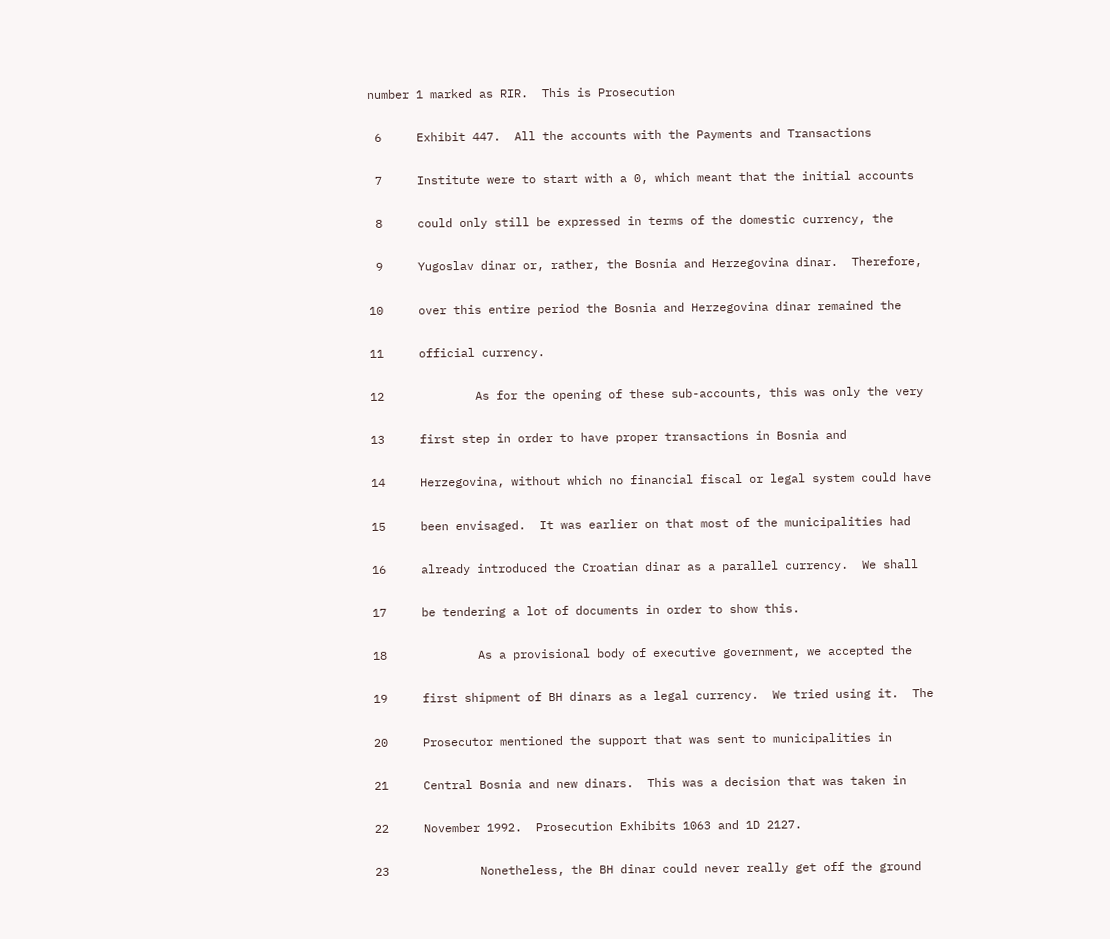number 1 marked as RIR.  This is Prosecution

 6     Exhibit 447.  All the accounts with the Payments and Transactions

 7     Institute were to start with a 0, which meant that the initial accounts

 8     could only still be expressed in terms of the domestic currency, the

 9     Yugoslav dinar or, rather, the Bosnia and Herzegovina dinar.  Therefore,

10     over this entire period the Bosnia and Herzegovina dinar remained the

11     official currency.

12             As for the opening of these sub-accounts, this was only the very

13     first step in order to have proper transactions in Bosnia and

14     Herzegovina, without which no financial fiscal or legal system could have

15     been envisaged.  It was earlier on that most of the municipalities had

16     already introduced the Croatian dinar as a parallel currency.  We shall

17     be tendering a lot of documents in order to show this.

18             As a provisional body of executive government, we accepted the

19     first shipment of BH dinars as a legal currency.  We tried using it.  The

20     Prosecutor mentioned the support that was sent to municipalities in

21     Central Bosnia and new dinars.  This was a decision that was taken in

22     November 1992.  Prosecution Exhibits 1063 and 1D 2127.

23             Nonetheless, the BH dinar could never really get off the ground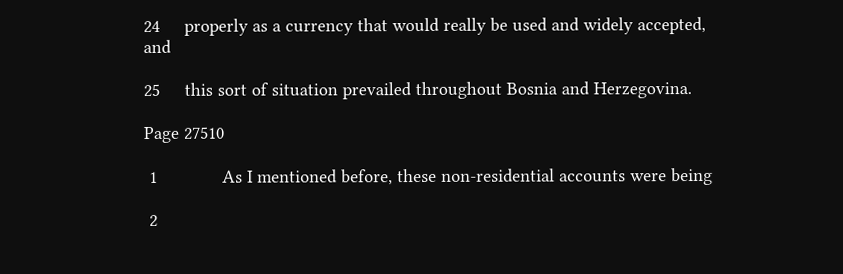24     properly as a currency that would really be used and widely accepted, and

25     this sort of situation prevailed throughout Bosnia and Herzegovina.

Page 27510

 1             As I mentioned before, these non-residential accounts were being

 2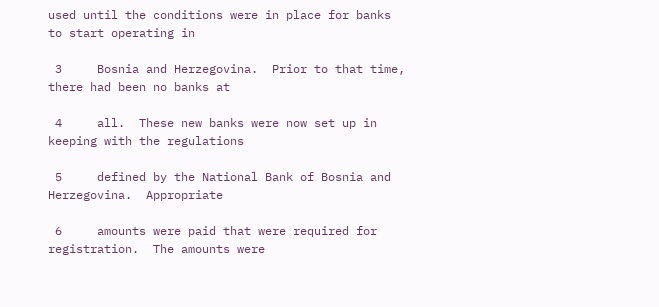used until the conditions were in place for banks to start operating in

 3     Bosnia and Herzegovina.  Prior to that time, there had been no banks at

 4     all.  These new banks were now set up in keeping with the regulations

 5     defined by the National Bank of Bosnia and Herzegovina.  Appropriate

 6     amounts were paid that were required for registration.  The amounts were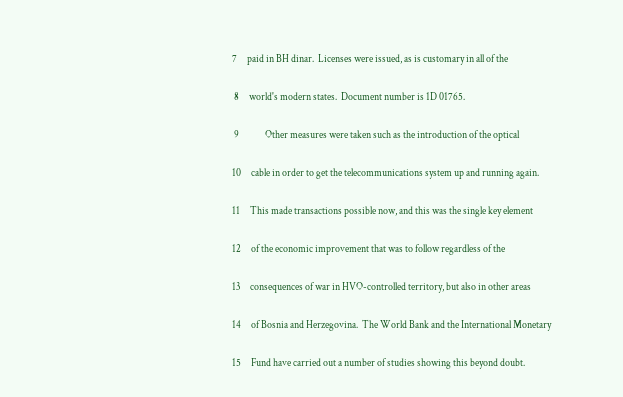7     paid in BH dinar.  Licenses were issued, as is customary in all of the

 8     world's modern states.  Document number is 1D 01765.

 9             Other measures were taken such as the introduction of the optical

10     cable in order to get the telecommunications system up and running again.

11     This made transactions possible now, and this was the single key element

12     of the economic improvement that was to follow regardless of the

13     consequences of war in HVO-controlled territory, but also in other areas

14     of Bosnia and Herzegovina.  The World Bank and the International Monetary

15     Fund have carried out a number of studies showing this beyond doubt.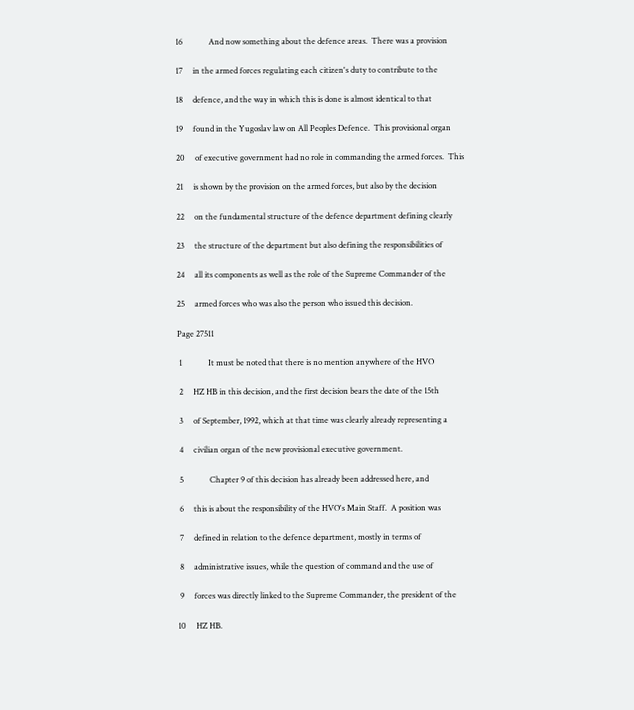16             And now something about the defence areas.  There was a provision

17     in the armed forces regulating each citizen's duty to contribute to the

18     defence, and the way in which this is done is almost identical to that

19     found in the Yugoslav law on All Peoples Defence.  This provisional organ

20     of executive government had no role in commanding the armed forces.  This

21     is shown by the provision on the armed forces, but also by the decision

22     on the fundamental structure of the defence department defining clearly

23     the structure of the department but also defining the responsibilities of

24     all its components as well as the role of the Supreme Commander of the

25     armed forces who was also the person who issued this decision.

Page 27511

 1             It must be noted that there is no mention anywhere of the HVO

 2     HZ HB in this decision, and the first decision bears the date of the 15th

 3     of September, 1992, which at that time was clearly already representing a

 4     civilian organ of the new provisional executive government.

 5             Chapter 9 of this decision has already been addressed here, and

 6     this is about the responsibility of the HVO's Main Staff.  A position was

 7     defined in relation to the defence department, mostly in terms of

 8     administrative issues, while the question of command and the use of

 9     forces was directly linked to the Supreme Commander, the president of the

10     HZ HB.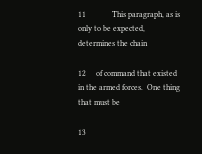11             This paragraph, as is only to be expected, determines the chain

12     of command that existed in the armed forces.  One thing that must be

13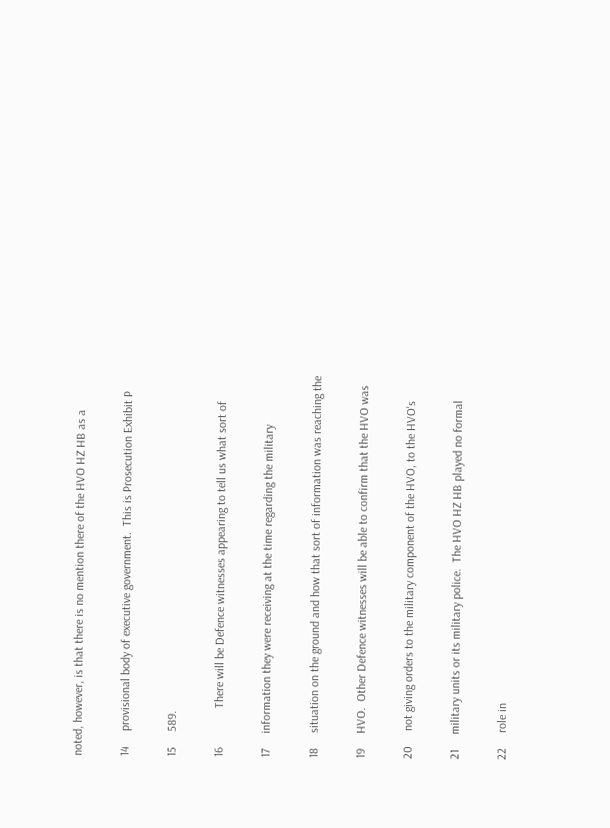noted, however, is that there is no mention there of the HVO HZ HB as a

14     provisional body of executive government.  This is Prosecution Exhibit P

15     589.

16             There will be Defence witnesses appearing to tell us what sort of

17     information they were receiving at the time regarding the military

18     situation on the ground and how that sort of information was reaching the

19     HVO.  Other Defence witnesses will be able to confirm that the HVO was

20     not giving orders to the military component of the HVO, to the HVO's

21     military units or its military police.  The HVO HZ HB played no formal

22     role in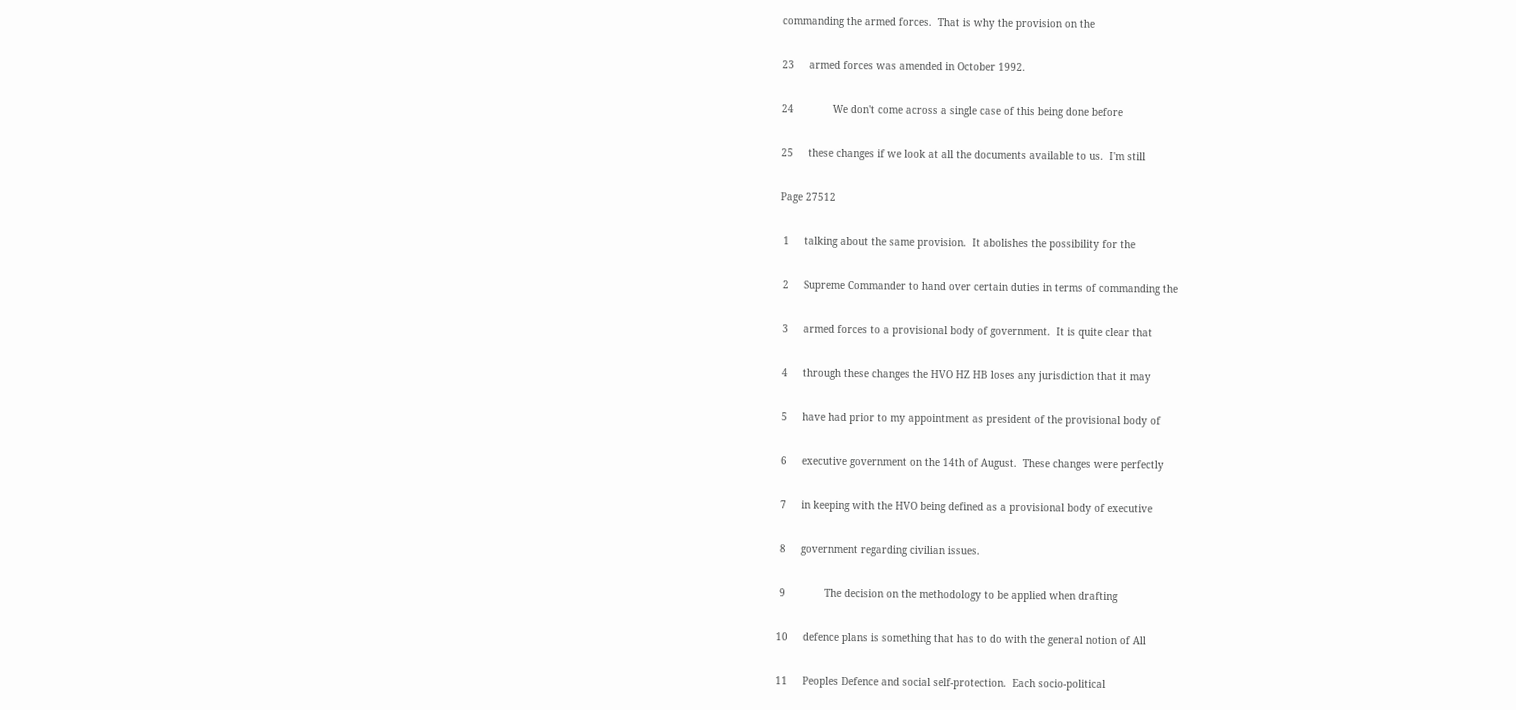commanding the armed forces.  That is why the provision on the

23     armed forces was amended in October 1992.

24             We don't come across a single case of this being done before

25     these changes if we look at all the documents available to us.  I'm still

Page 27512

 1     talking about the same provision.  It abolishes the possibility for the

 2     Supreme Commander to hand over certain duties in terms of commanding the

 3     armed forces to a provisional body of government.  It is quite clear that

 4     through these changes the HVO HZ HB loses any jurisdiction that it may

 5     have had prior to my appointment as president of the provisional body of

 6     executive government on the 14th of August.  These changes were perfectly

 7     in keeping with the HVO being defined as a provisional body of executive

 8     government regarding civilian issues.

 9             The decision on the methodology to be applied when drafting

10     defence plans is something that has to do with the general notion of All

11     Peoples Defence and social self-protection.  Each socio-political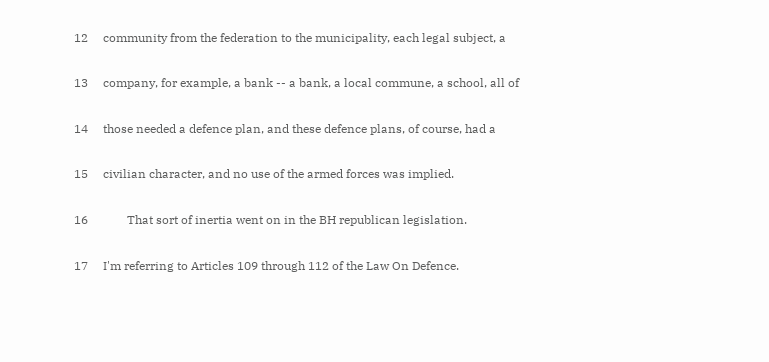12     community from the federation to the municipality, each legal subject, a

13     company, for example, a bank -- a bank, a local commune, a school, all of

14     those needed a defence plan, and these defence plans, of course, had a

15     civilian character, and no use of the armed forces was implied.

16             That sort of inertia went on in the BH republican legislation.

17     I'm referring to Articles 109 through 112 of the Law On Defence.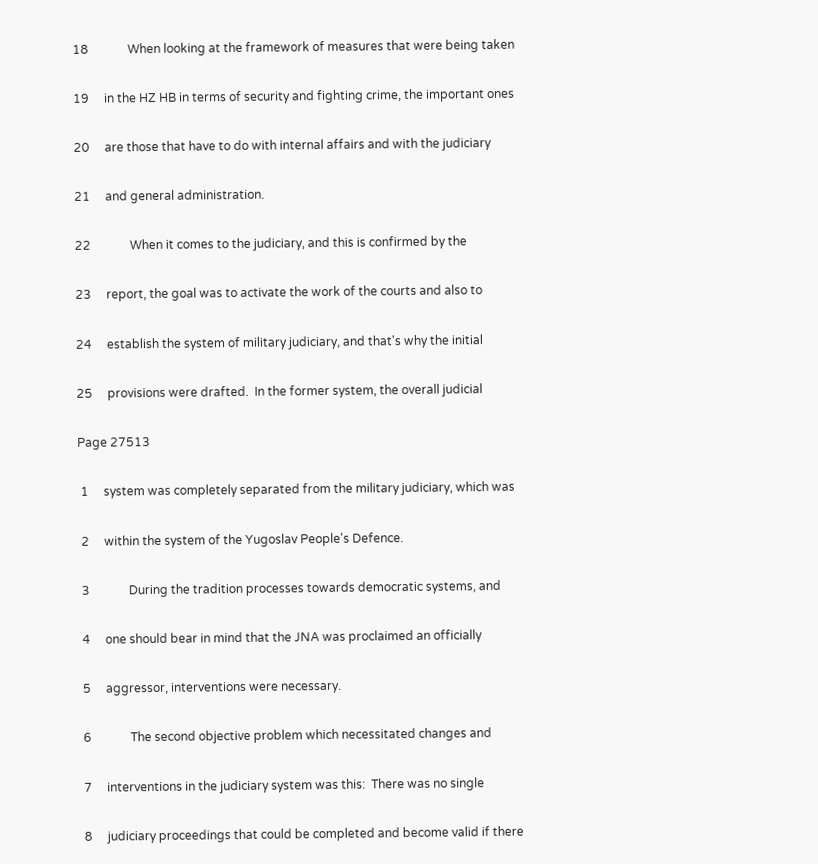18             When looking at the framework of measures that were being taken

19     in the HZ HB in terms of security and fighting crime, the important ones

20     are those that have to do with internal affairs and with the judiciary

21     and general administration.

22             When it comes to the judiciary, and this is confirmed by the

23     report, the goal was to activate the work of the courts and also to

24     establish the system of military judiciary, and that's why the initial

25     provisions were drafted.  In the former system, the overall judicial

Page 27513

 1     system was completely separated from the military judiciary, which was

 2     within the system of the Yugoslav People's Defence.

 3             During the tradition processes towards democratic systems, and

 4     one should bear in mind that the JNA was proclaimed an officially

 5     aggressor, interventions were necessary.

 6             The second objective problem which necessitated changes and

 7     interventions in the judiciary system was this:  There was no single

 8     judiciary proceedings that could be completed and become valid if there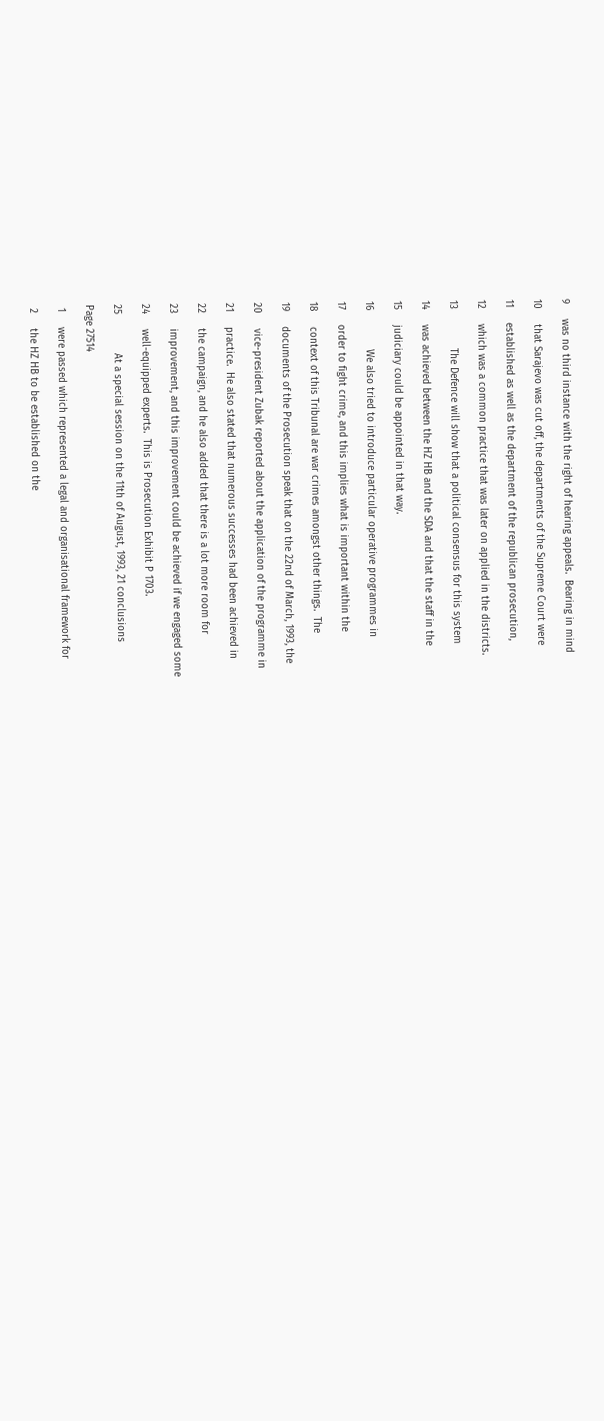9     was no third instance with the right of hearing appeals.  Bearing in mind

10     that Sarajevo was cut off, the departments of the Supreme Court were

11     established as well as the department of the republican prosecution,

12     which was a common practice that was later on applied in the districts.

13             The Defence will show that a political consensus for this system

14     was achieved between the HZ HB and the SDA and that the staff in the

15     judiciary could be appointed in that way.

16             We also tried to introduce particular operative programmes in

17     order to fight crime, and this implies what is important within the

18     context of this Tribunal are war crimes amongst other things.  The

19     documents of the Prosecution speak that on the 22nd of March, 1993, the

20     vice-president Zubak reported about the application of the programme in

21     practice.  He also stated that numerous successes had been achieved in

22     the campaign, and he also added that there is a lot more room for

23     improvement, and this improvement could be achieved if we engaged some

24     well-equipped experts.  This is Prosecution Exhibit P 1703.

25             At a special session on the 11th of August, 1993, 21 conclusions

Page 27514

 1     were passed which represented a legal and organisational framework for

 2     the HZ HB to be established on the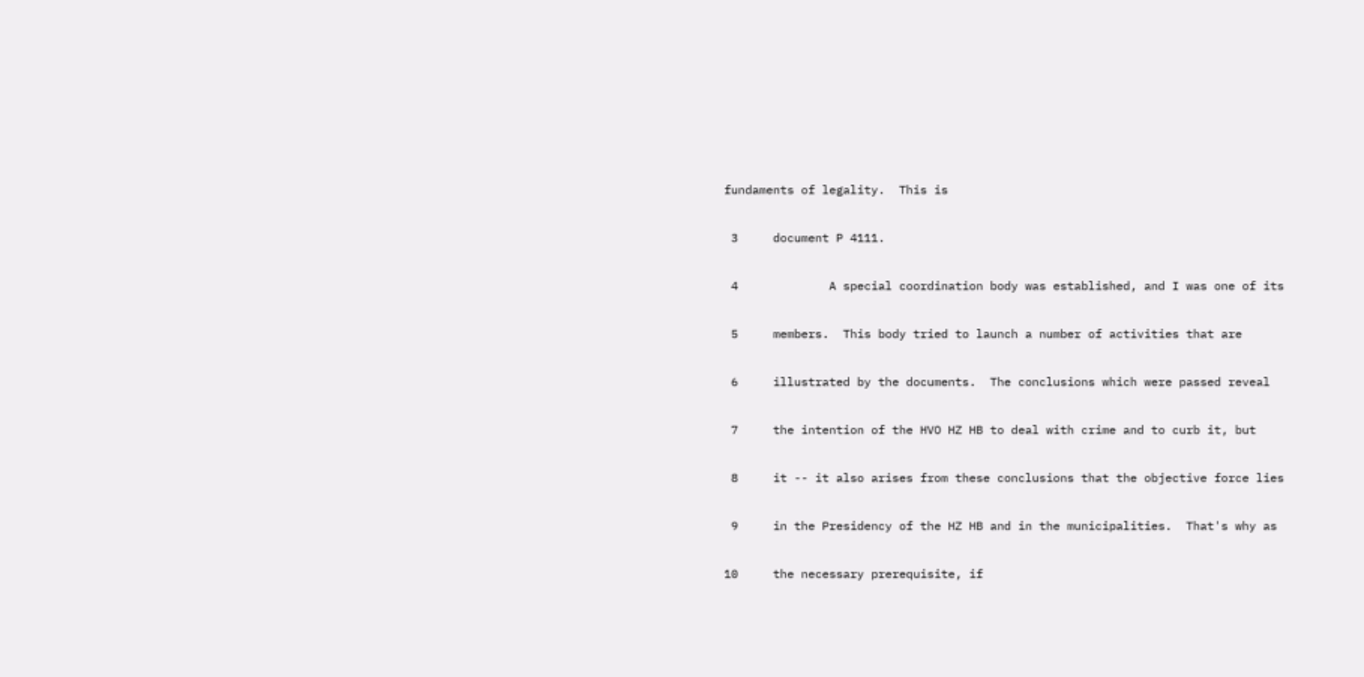fundaments of legality.  This is

 3     document P 4111.

 4             A special coordination body was established, and I was one of its

 5     members.  This body tried to launch a number of activities that are

 6     illustrated by the documents.  The conclusions which were passed reveal

 7     the intention of the HVO HZ HB to deal with crime and to curb it, but

 8     it -- it also arises from these conclusions that the objective force lies

 9     in the Presidency of the HZ HB and in the municipalities.  That's why as

10     the necessary prerequisite, if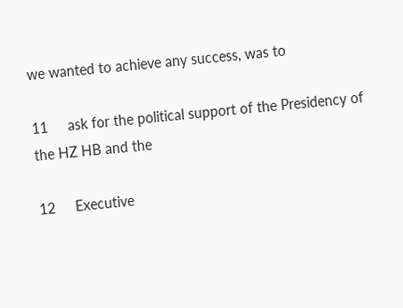we wanted to achieve any success, was to

11     ask for the political support of the Presidency of the HZ HB and the

12     Executive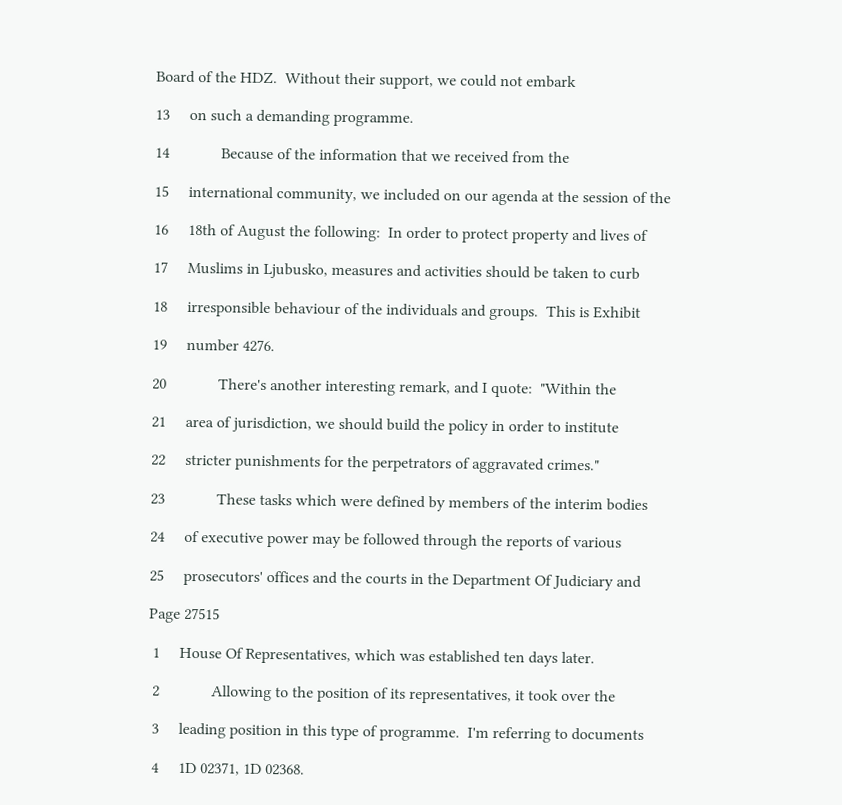Board of the HDZ.  Without their support, we could not embark

13     on such a demanding programme.

14             Because of the information that we received from the

15     international community, we included on our agenda at the session of the

16     18th of August the following:  In order to protect property and lives of

17     Muslims in Ljubusko, measures and activities should be taken to curb

18     irresponsible behaviour of the individuals and groups.  This is Exhibit

19     number 4276.

20             There's another interesting remark, and I quote:  "Within the

21     area of jurisdiction, we should build the policy in order to institute

22     stricter punishments for the perpetrators of aggravated crimes."

23             These tasks which were defined by members of the interim bodies

24     of executive power may be followed through the reports of various

25     prosecutors' offices and the courts in the Department Of Judiciary and

Page 27515

 1     House Of Representatives, which was established ten days later.

 2             Allowing to the position of its representatives, it took over the

 3     leading position in this type of programme.  I'm referring to documents

 4     1D 02371, 1D 02368.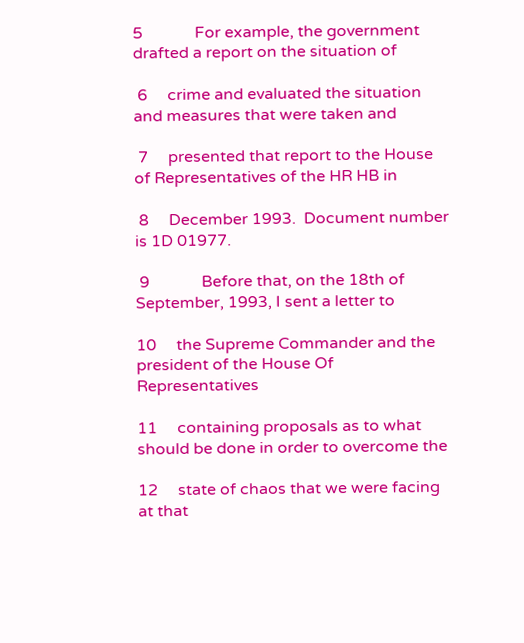5             For example, the government drafted a report on the situation of

 6     crime and evaluated the situation and measures that were taken and

 7     presented that report to the House of Representatives of the HR HB in

 8     December 1993.  Document number is 1D 01977.

 9             Before that, on the 18th of September, 1993, I sent a letter to

10     the Supreme Commander and the president of the House Of Representatives

11     containing proposals as to what should be done in order to overcome the

12     state of chaos that we were facing at that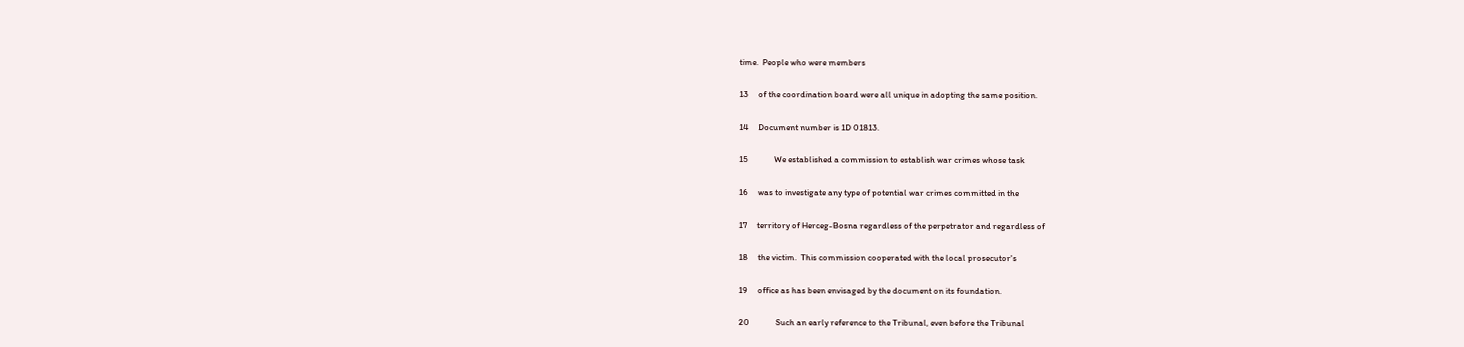time.  People who were members

13     of the coordination board were all unique in adopting the same position.

14     Document number is 1D 01813.

15             We established a commission to establish war crimes whose task

16     was to investigate any type of potential war crimes committed in the

17     territory of Herceg-Bosna regardless of the perpetrator and regardless of

18     the victim.  This commission cooperated with the local prosecutor's

19     office as has been envisaged by the document on its foundation.

20             Such an early reference to the Tribunal, even before the Tribunal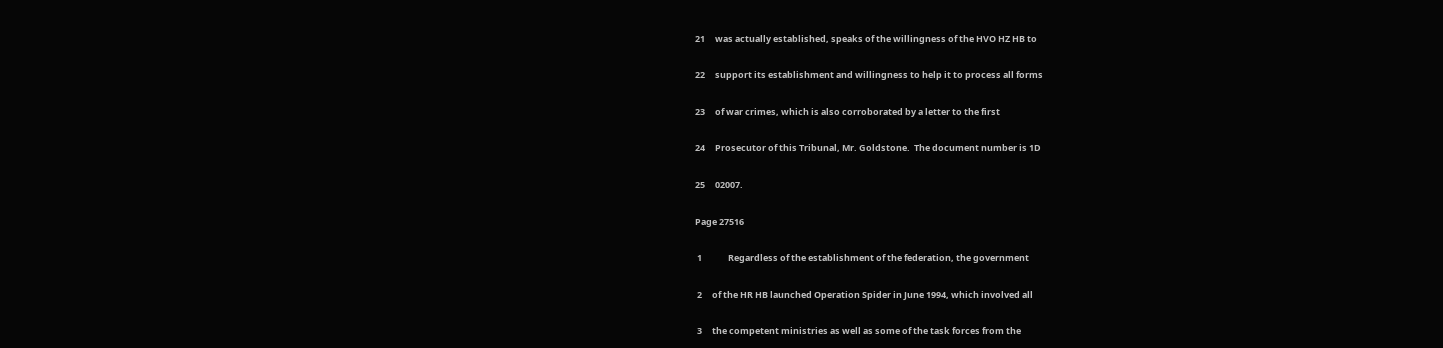21     was actually established, speaks of the willingness of the HVO HZ HB to

22     support its establishment and willingness to help it to process all forms

23     of war crimes, which is also corroborated by a letter to the first

24     Prosecutor of this Tribunal, Mr. Goldstone.  The document number is 1D

25     02007.

Page 27516

 1             Regardless of the establishment of the federation, the government

 2     of the HR HB launched Operation Spider in June 1994, which involved all

 3     the competent ministries as well as some of the task forces from the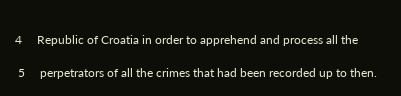4     Republic of Croatia in order to apprehend and process all the

 5     perpetrators of all the crimes that had been recorded up to then.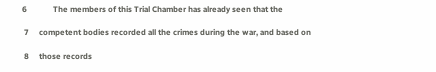6             The members of this Trial Chamber has already seen that the

 7     competent bodies recorded all the crimes during the war, and based on

 8     those records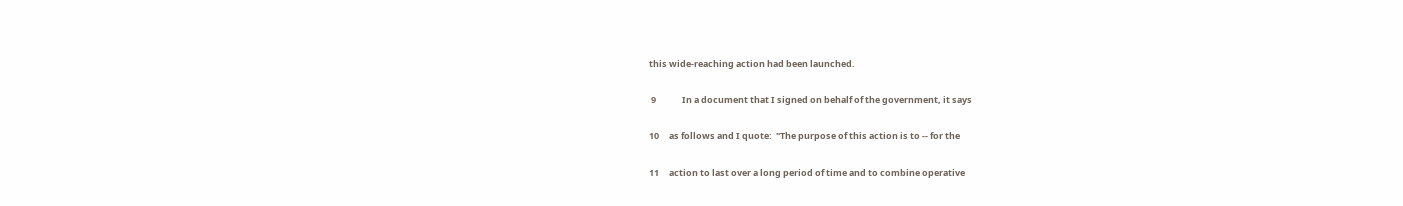this wide-reaching action had been launched.

 9             In a document that I signed on behalf of the government, it says

10     as follows and I quote:  "The purpose of this action is to -- for the

11     action to last over a long period of time and to combine operative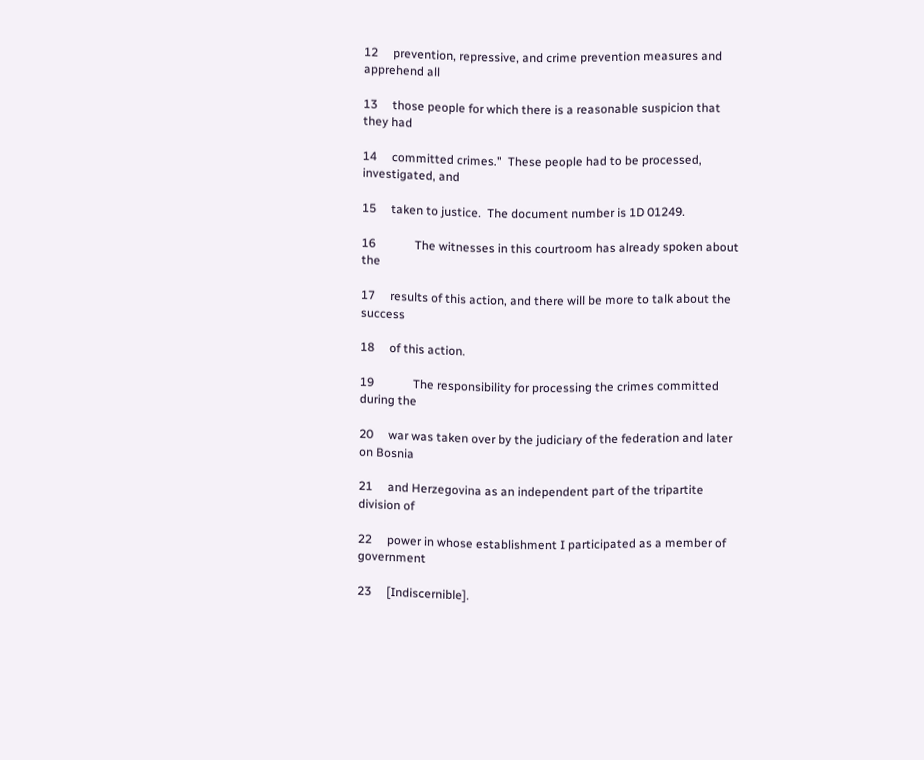12     prevention, repressive, and crime prevention measures and apprehend all

13     those people for which there is a reasonable suspicion that they had

14     committed crimes."  These people had to be processed, investigated, and

15     taken to justice.  The document number is 1D 01249.

16             The witnesses in this courtroom has already spoken about the

17     results of this action, and there will be more to talk about the success

18     of this action.

19             The responsibility for processing the crimes committed during the

20     war was taken over by the judiciary of the federation and later on Bosnia

21     and Herzegovina as an independent part of the tripartite division of

22     power in whose establishment I participated as a member of government

23     [Indiscernible].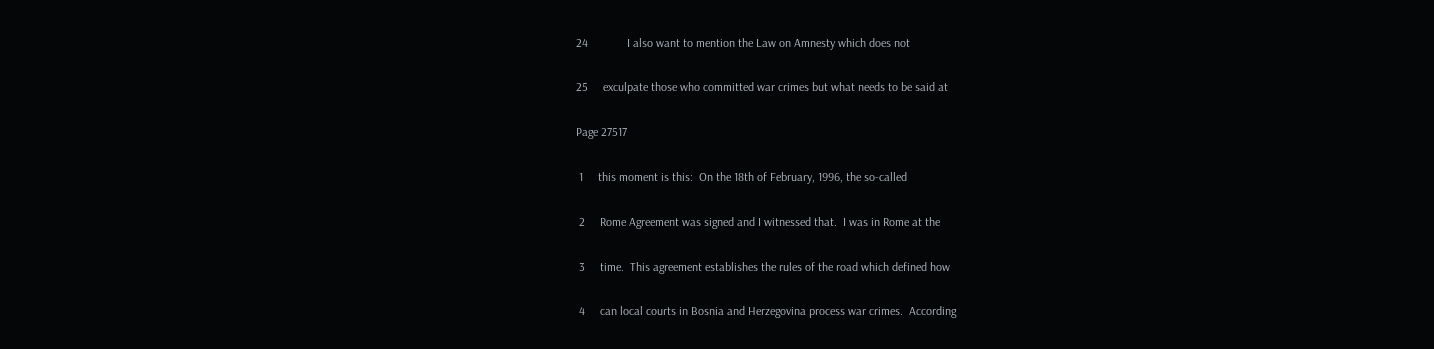24             I also want to mention the Law on Amnesty which does not

25     exculpate those who committed war crimes but what needs to be said at

Page 27517

 1     this moment is this:  On the 18th of February, 1996, the so-called

 2     Rome Agreement was signed and I witnessed that.  I was in Rome at the

 3     time.  This agreement establishes the rules of the road which defined how

 4     can local courts in Bosnia and Herzegovina process war crimes.  According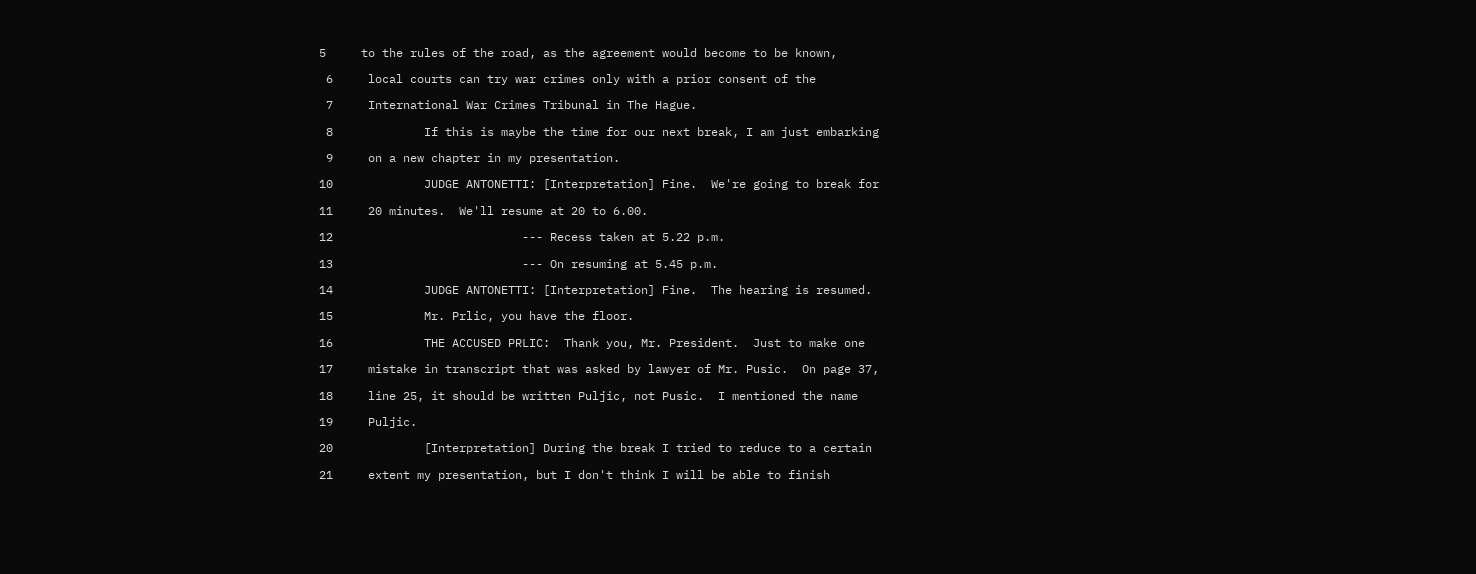5     to the rules of the road, as the agreement would become to be known,

 6     local courts can try war crimes only with a prior consent of the

 7     International War Crimes Tribunal in The Hague.

 8             If this is maybe the time for our next break, I am just embarking

 9     on a new chapter in my presentation.

10             JUDGE ANTONETTI: [Interpretation] Fine.  We're going to break for

11     20 minutes.  We'll resume at 20 to 6.00.

12                           --- Recess taken at 5.22 p.m.

13                           --- On resuming at 5.45 p.m.

14             JUDGE ANTONETTI: [Interpretation] Fine.  The hearing is resumed.

15             Mr. Prlic, you have the floor.

16             THE ACCUSED PRLIC:  Thank you, Mr. President.  Just to make one

17     mistake in transcript that was asked by lawyer of Mr. Pusic.  On page 37,

18     line 25, it should be written Puljic, not Pusic.  I mentioned the name

19     Puljic.

20             [Interpretation] During the break I tried to reduce to a certain

21     extent my presentation, but I don't think I will be able to finish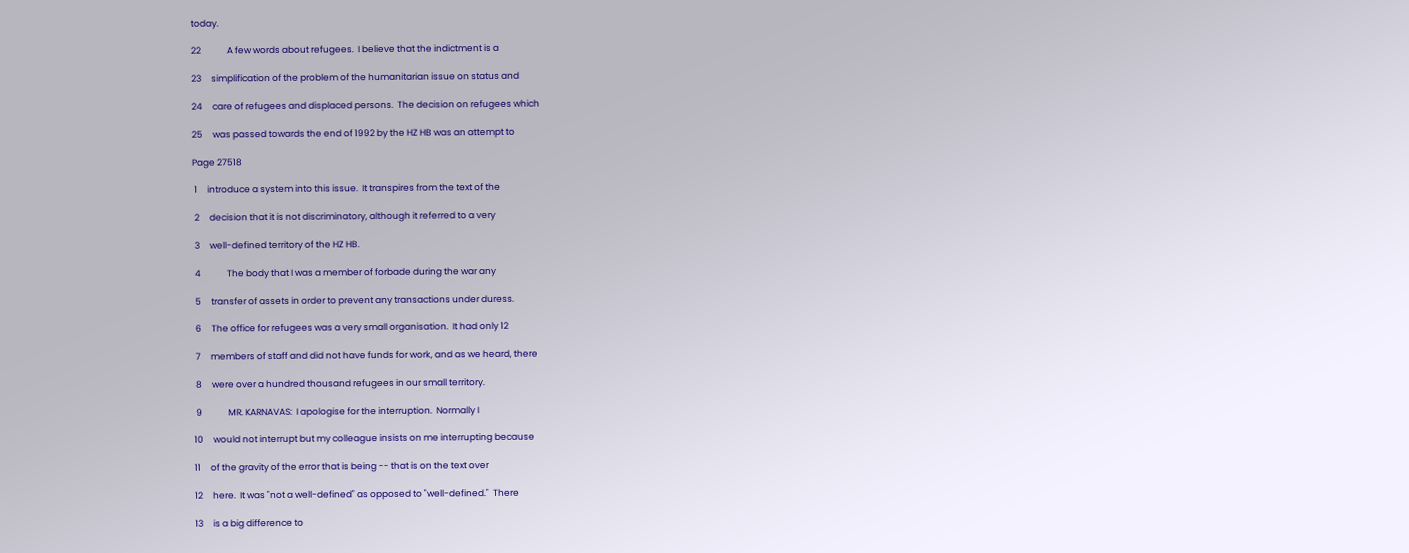today.

22             A few words about refugees.  I believe that the indictment is a

23     simplification of the problem of the humanitarian issue on status and

24     care of refugees and displaced persons.  The decision on refugees which

25     was passed towards the end of 1992 by the HZ HB was an attempt to

Page 27518

 1     introduce a system into this issue.  It transpires from the text of the

 2     decision that it is not discriminatory, although it referred to a very

 3     well-defined territory of the HZ HB.

 4             The body that I was a member of forbade during the war any

 5     transfer of assets in order to prevent any transactions under duress.

 6     The office for refugees was a very small organisation.  It had only 12

 7     members of staff and did not have funds for work, and as we heard, there

 8     were over a hundred thousand refugees in our small territory.

 9             MR. KARNAVAS:  I apologise for the interruption.  Normally I

10     would not interrupt but my colleague insists on me interrupting because

11     of the gravity of the error that is being -- that is on the text over

12     here.  It was "not a well-defined" as opposed to "well-defined."  There

13     is a big difference to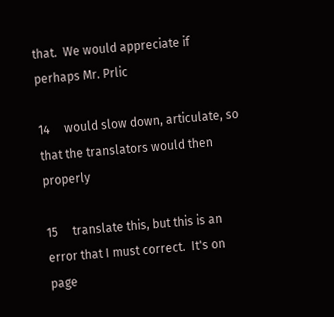that.  We would appreciate if perhaps Mr. Prlic

14     would slow down, articulate, so that the translators would then properly

15     translate this, but this is an error that I must correct.  It's on page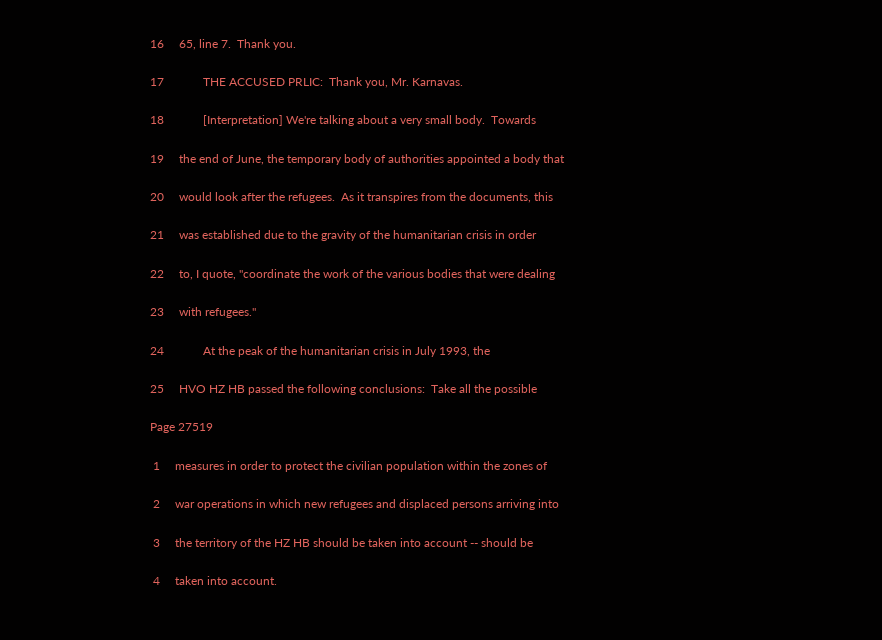16     65, line 7.  Thank you.

17             THE ACCUSED PRLIC:  Thank you, Mr. Karnavas.

18             [Interpretation] We're talking about a very small body.  Towards

19     the end of June, the temporary body of authorities appointed a body that

20     would look after the refugees.  As it transpires from the documents, this

21     was established due to the gravity of the humanitarian crisis in order

22     to, I quote, "coordinate the work of the various bodies that were dealing

23     with refugees."

24             At the peak of the humanitarian crisis in July 1993, the

25     HVO HZ HB passed the following conclusions:  Take all the possible

Page 27519

 1     measures in order to protect the civilian population within the zones of

 2     war operations in which new refugees and displaced persons arriving into

 3     the territory of the HZ HB should be taken into account -- should be

 4     taken into account.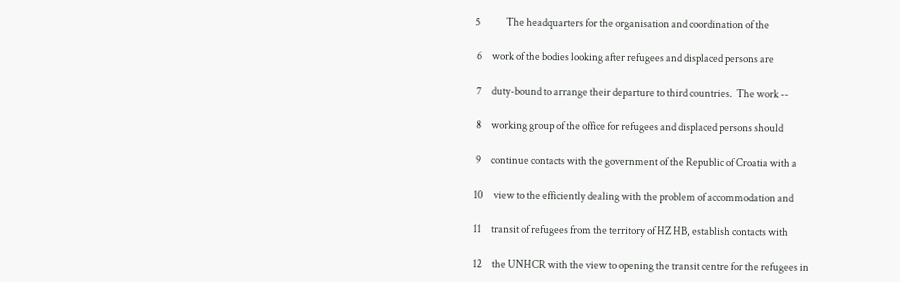5             The headquarters for the organisation and coordination of the

 6     work of the bodies looking after refugees and displaced persons are

 7     duty-bound to arrange their departure to third countries.  The work --

 8     working group of the office for refugees and displaced persons should

 9     continue contacts with the government of the Republic of Croatia with a

10     view to the efficiently dealing with the problem of accommodation and

11     transit of refugees from the territory of HZ HB, establish contacts with

12     the UNHCR with the view to opening the transit centre for the refugees in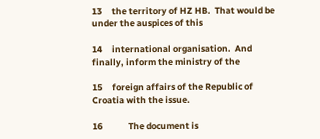13     the territory of HZ HB.  That would be under the auspices of this

14     international organisation.  And finally, inform the ministry of the

15     foreign affairs of the Republic of Croatia with the issue.

16             The document is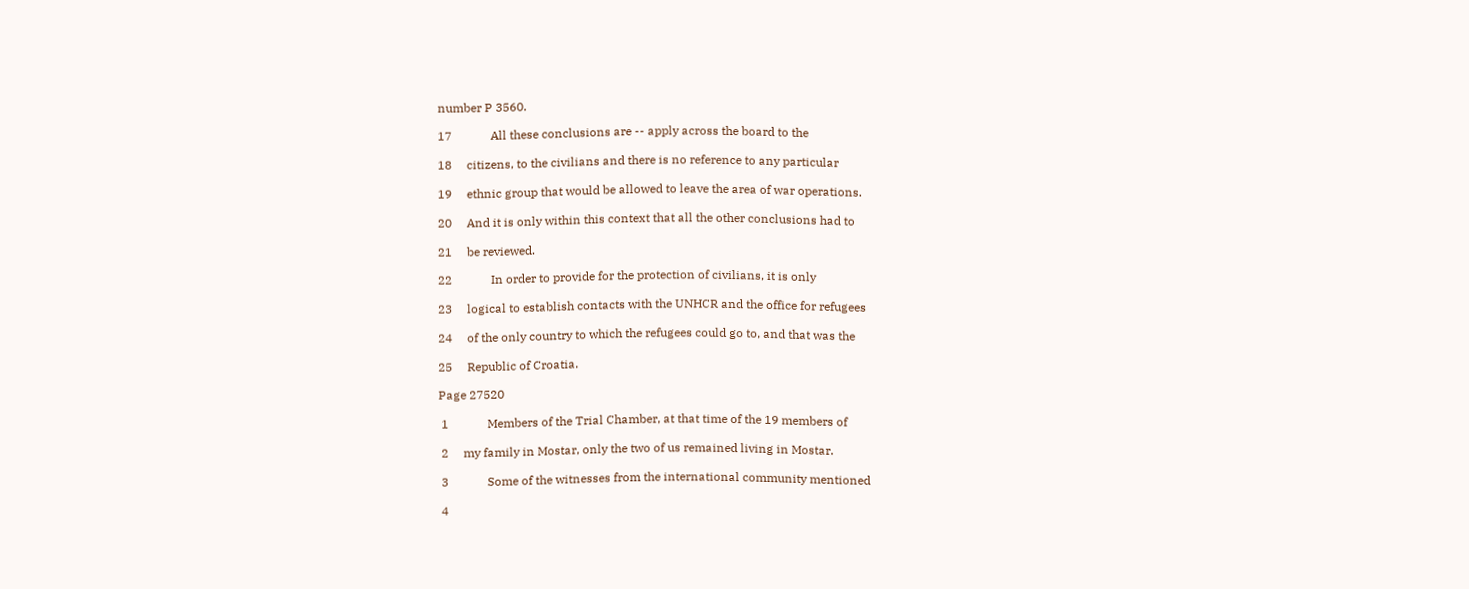number P 3560.

17             All these conclusions are -- apply across the board to the

18     citizens, to the civilians and there is no reference to any particular

19     ethnic group that would be allowed to leave the area of war operations.

20     And it is only within this context that all the other conclusions had to

21     be reviewed.

22             In order to provide for the protection of civilians, it is only

23     logical to establish contacts with the UNHCR and the office for refugees

24     of the only country to which the refugees could go to, and that was the

25     Republic of Croatia.

Page 27520

 1             Members of the Trial Chamber, at that time of the 19 members of

 2     my family in Mostar, only the two of us remained living in Mostar.

 3             Some of the witnesses from the international community mentioned

 4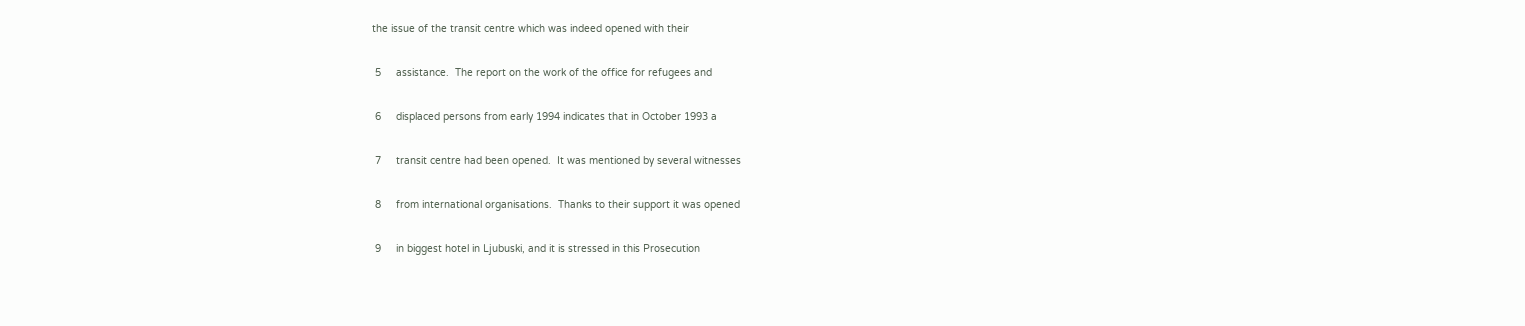the issue of the transit centre which was indeed opened with their

 5     assistance.  The report on the work of the office for refugees and

 6     displaced persons from early 1994 indicates that in October 1993 a

 7     transit centre had been opened.  It was mentioned by several witnesses

 8     from international organisations.  Thanks to their support it was opened

 9     in biggest hotel in Ljubuski, and it is stressed in this Prosecution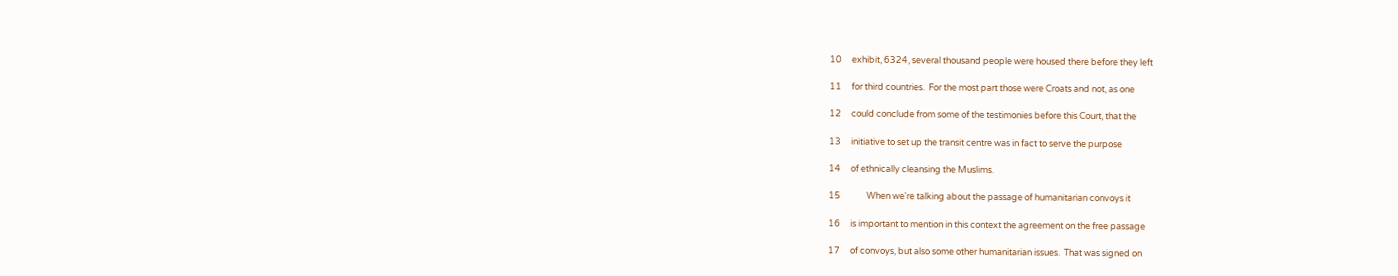10     exhibit, 6324, several thousand people were housed there before they left

11     for third countries.  For the most part those were Croats and not, as one

12     could conclude from some of the testimonies before this Court, that the

13     initiative to set up the transit centre was in fact to serve the purpose

14     of ethnically cleansing the Muslims.

15             When we're talking about the passage of humanitarian convoys it

16     is important to mention in this context the agreement on the free passage

17     of convoys, but also some other humanitarian issues.  That was signed on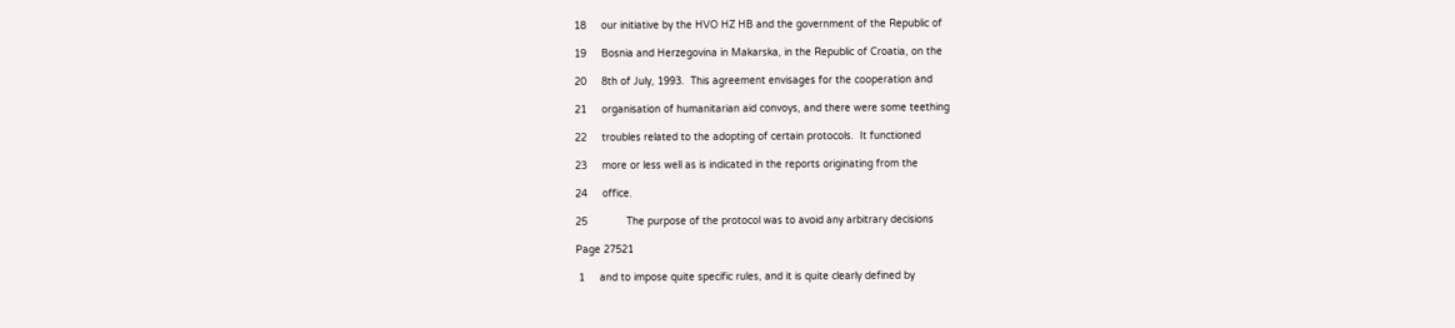18     our initiative by the HVO HZ HB and the government of the Republic of

19     Bosnia and Herzegovina in Makarska, in the Republic of Croatia, on the

20     8th of July, 1993.  This agreement envisages for the cooperation and

21     organisation of humanitarian aid convoys, and there were some teething

22     troubles related to the adopting of certain protocols.  It functioned

23     more or less well as is indicated in the reports originating from the

24     office.

25             The purpose of the protocol was to avoid any arbitrary decisions

Page 27521

 1     and to impose quite specific rules, and it is quite clearly defined by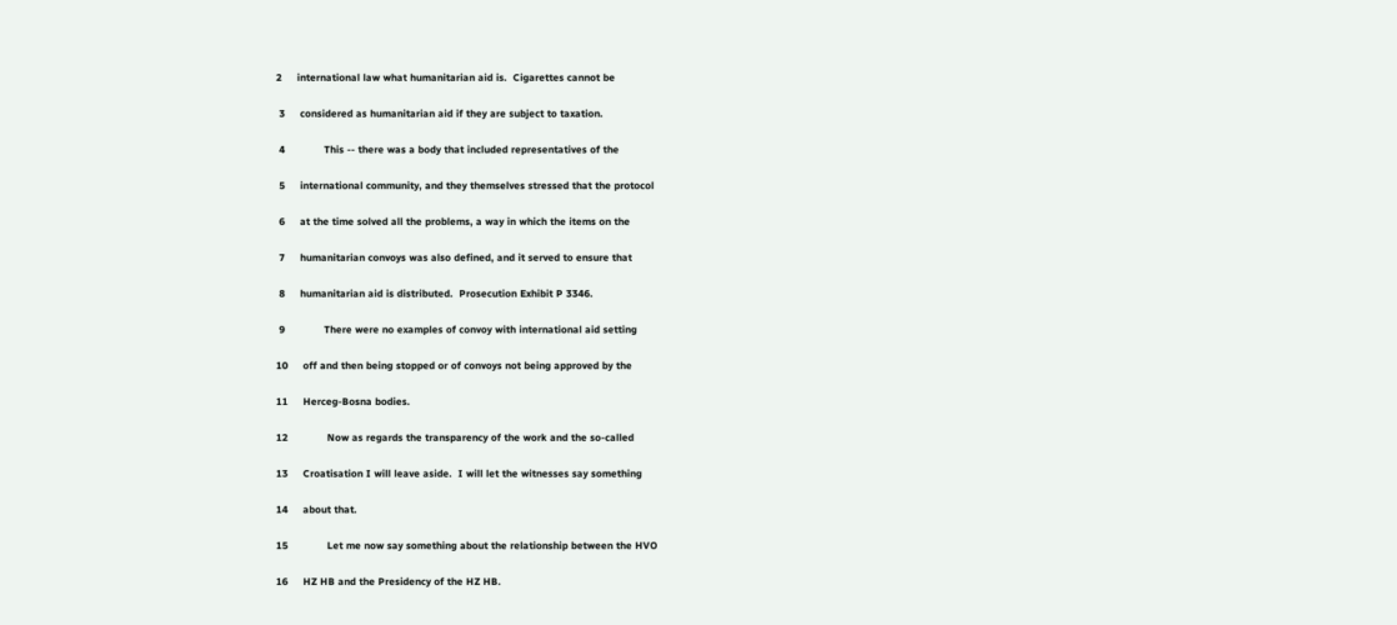2     international law what humanitarian aid is.  Cigarettes cannot be

 3     considered as humanitarian aid if they are subject to taxation.

 4             This -- there was a body that included representatives of the

 5     international community, and they themselves stressed that the protocol

 6     at the time solved all the problems, a way in which the items on the

 7     humanitarian convoys was also defined, and it served to ensure that

 8     humanitarian aid is distributed.  Prosecution Exhibit P 3346.

 9             There were no examples of convoy with international aid setting

10     off and then being stopped or of convoys not being approved by the

11     Herceg-Bosna bodies.

12             Now as regards the transparency of the work and the so-called

13     Croatisation I will leave aside.  I will let the witnesses say something

14     about that.

15             Let me now say something about the relationship between the HVO

16     HZ HB and the Presidency of the HZ HB.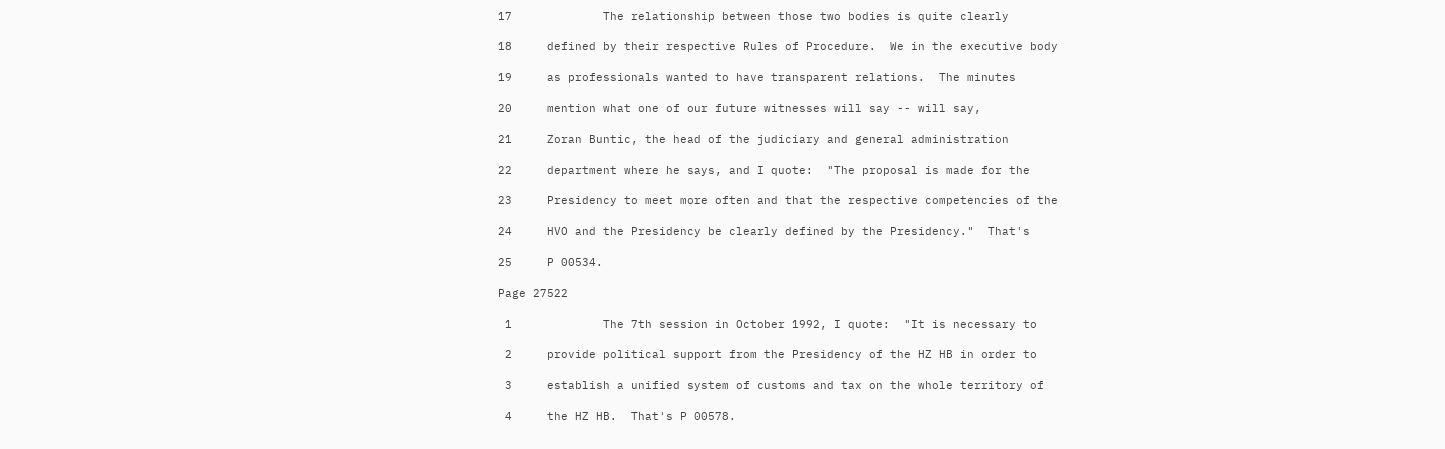17             The relationship between those two bodies is quite clearly

18     defined by their respective Rules of Procedure.  We in the executive body

19     as professionals wanted to have transparent relations.  The minutes

20     mention what one of our future witnesses will say -- will say,

21     Zoran Buntic, the head of the judiciary and general administration

22     department where he says, and I quote:  "The proposal is made for the

23     Presidency to meet more often and that the respective competencies of the

24     HVO and the Presidency be clearly defined by the Presidency."  That's

25     P 00534.

Page 27522

 1             The 7th session in October 1992, I quote:  "It is necessary to

 2     provide political support from the Presidency of the HZ HB in order to

 3     establish a unified system of customs and tax on the whole territory of

 4     the HZ HB.  That's P 00578.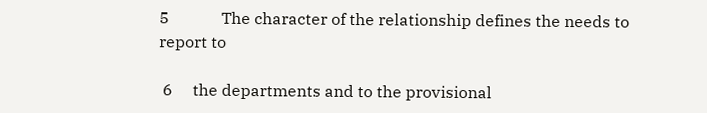5             The character of the relationship defines the needs to report to

 6     the departments and to the provisional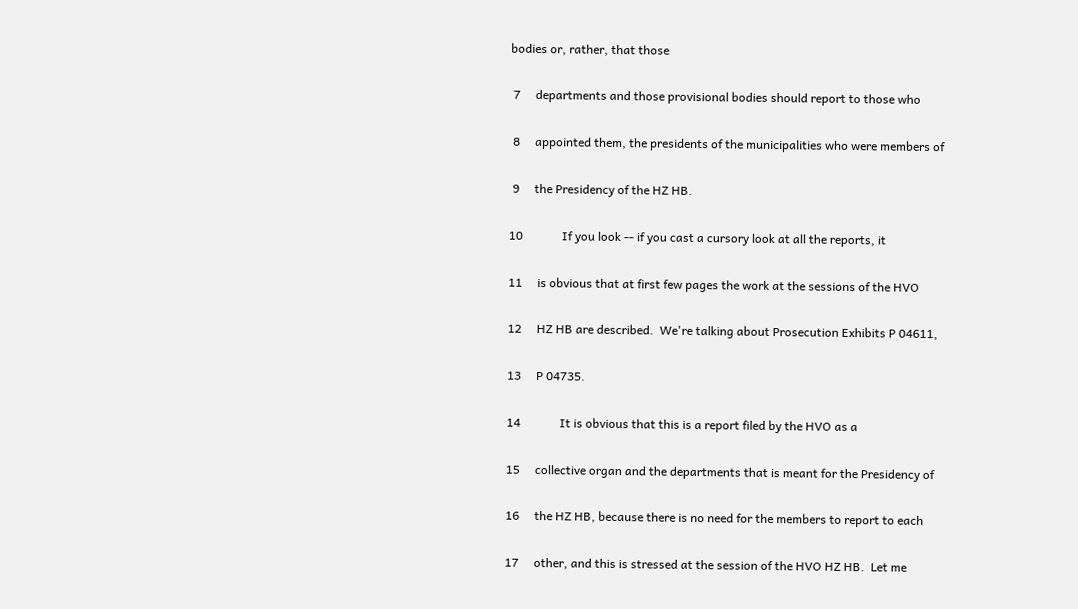bodies or, rather, that those

 7     departments and those provisional bodies should report to those who

 8     appointed them, the presidents of the municipalities who were members of

 9     the Presidency of the HZ HB.

10             If you look -- if you cast a cursory look at all the reports, it

11     is obvious that at first few pages the work at the sessions of the HVO

12     HZ HB are described.  We're talking about Prosecution Exhibits P 04611,

13     P 04735.

14             It is obvious that this is a report filed by the HVO as a

15     collective organ and the departments that is meant for the Presidency of

16     the HZ HB, because there is no need for the members to report to each

17     other, and this is stressed at the session of the HVO HZ HB.  Let me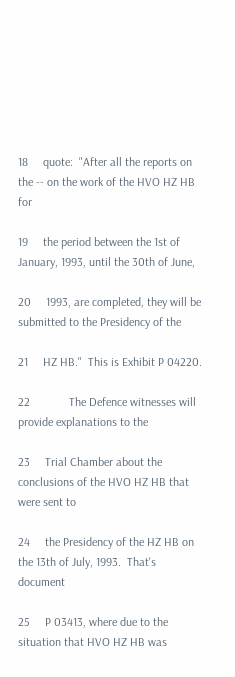18     quote:  "After all the reports on the -- on the work of the HVO HZ HB for

19     the period between the 1st of January, 1993, until the 30th of June,

20     1993, are completed, they will be submitted to the Presidency of the

21     HZ HB."  This is Exhibit P 04220.

22             The Defence witnesses will provide explanations to the

23     Trial Chamber about the conclusions of the HVO HZ HB that were sent to

24     the Presidency of the HZ HB on the 13th of July, 1993.  That's document

25     P 03413, where due to the situation that HVO HZ HB was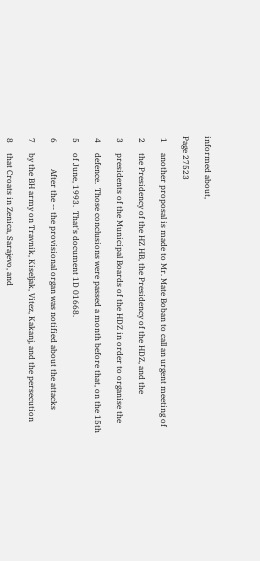informed about,

Page 27523

 1     another proposal is made to Mr. Mate Boban to call an urgent meeting of

 2     the Presidency of the HZ HB, the Presidency of the HDZ, and the

 3     presidents of the Municipal Boards of the HDZ in order to organise the

 4     defence.  Those conclusions were passed a month before that, on the 15th

 5     of June, 1993.  That's document 1D 01668.

 6             After the -- the provisional organ was notified about the attacks

 7     by the BH army on Travnik, Kiseljak, Vitez, Kakanj, and the persecution

 8     that Croats in Zenica, Sarajevo, and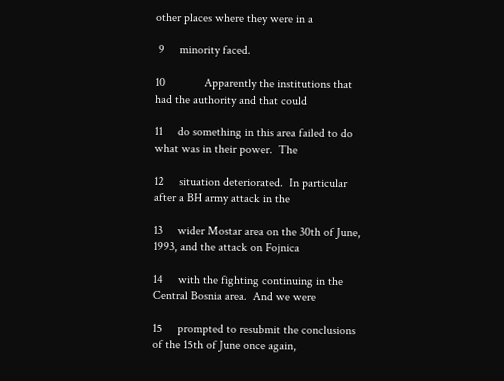other places where they were in a

 9     minority faced.

10             Apparently the institutions that had the authority and that could

11     do something in this area failed to do what was in their power.  The

12     situation deteriorated.  In particular after a BH army attack in the

13     wider Mostar area on the 30th of June, 1993, and the attack on Fojnica

14     with the fighting continuing in the Central Bosnia area.  And we were

15     prompted to resubmit the conclusions of the 15th of June once again,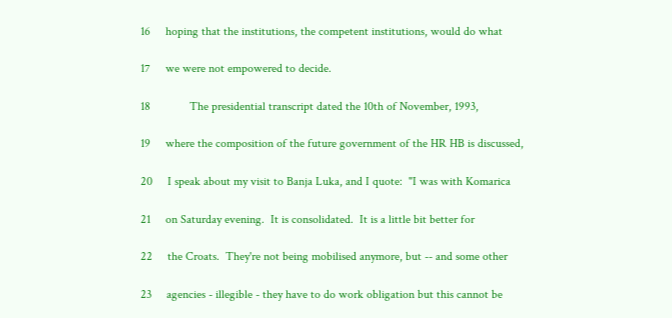16     hoping that the institutions, the competent institutions, would do what

17     we were not empowered to decide.

18             The presidential transcript dated the 10th of November, 1993,

19     where the composition of the future government of the HR HB is discussed,

20     I speak about my visit to Banja Luka, and I quote:  "I was with Komarica

21     on Saturday evening.  It is consolidated.  It is a little bit better for

22     the Croats.  They're not being mobilised anymore, but -- and some other

23     agencies - illegible - they have to do work obligation but this cannot be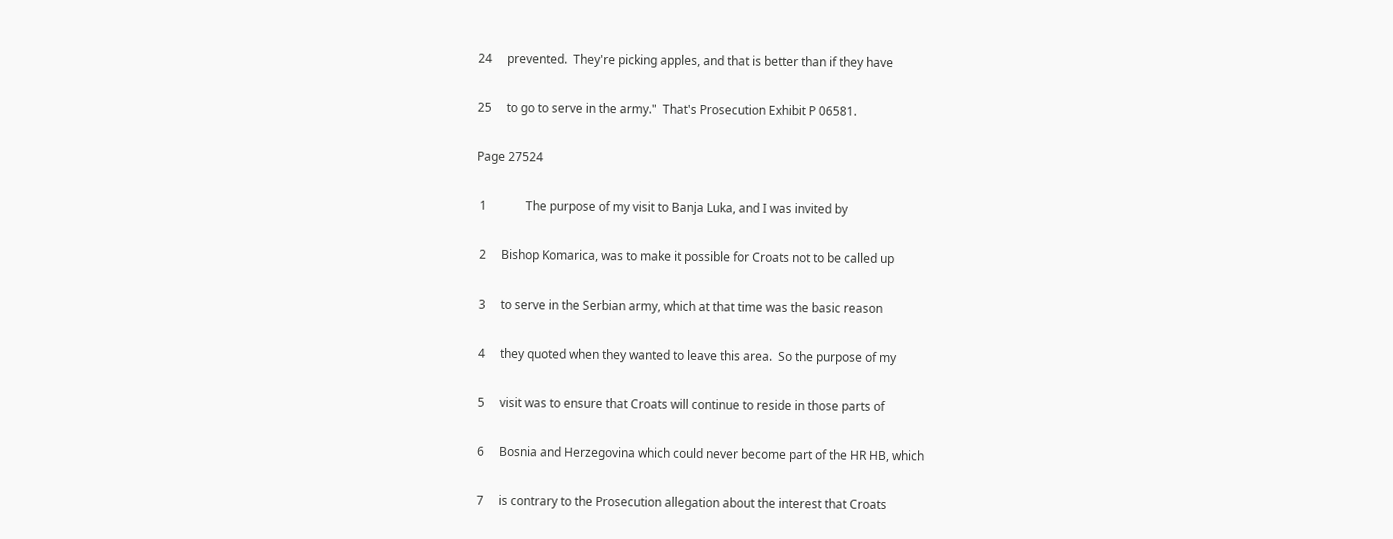24     prevented.  They're picking apples, and that is better than if they have

25     to go to serve in the army."  That's Prosecution Exhibit P 06581.

Page 27524

 1             The purpose of my visit to Banja Luka, and I was invited by

 2     Bishop Komarica, was to make it possible for Croats not to be called up

 3     to serve in the Serbian army, which at that time was the basic reason

 4     they quoted when they wanted to leave this area.  So the purpose of my

 5     visit was to ensure that Croats will continue to reside in those parts of

 6     Bosnia and Herzegovina which could never become part of the HR HB, which

 7     is contrary to the Prosecution allegation about the interest that Croats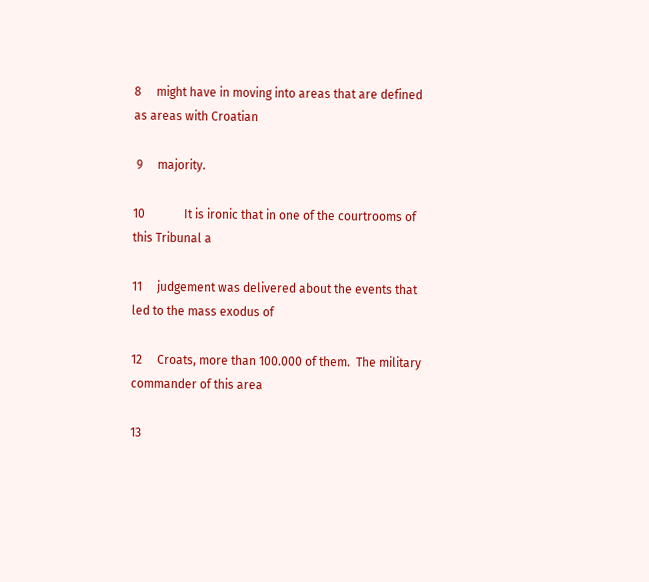8     might have in moving into areas that are defined as areas with Croatian

 9     majority.

10             It is ironic that in one of the courtrooms of this Tribunal a

11     judgement was delivered about the events that led to the mass exodus of

12     Croats, more than 100.000 of them.  The military commander of this area

13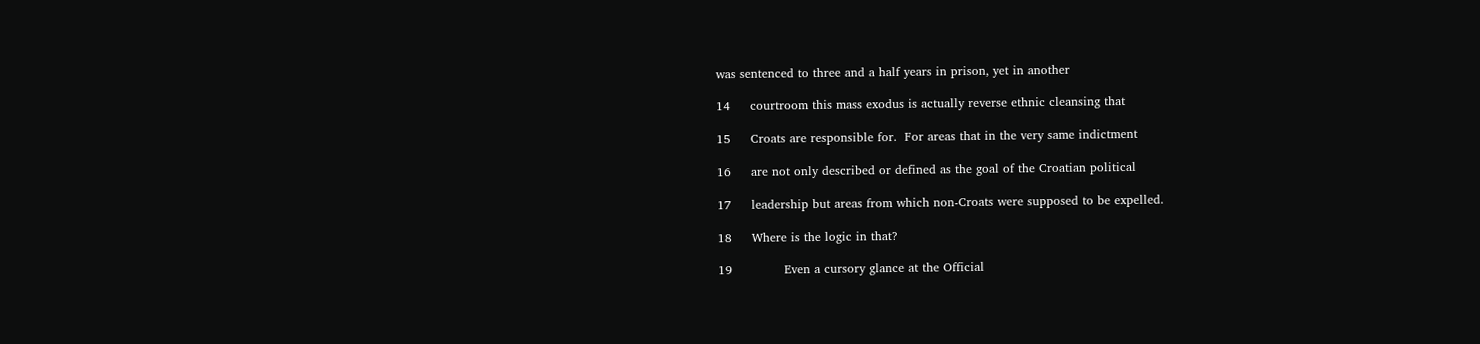was sentenced to three and a half years in prison, yet in another

14     courtroom this mass exodus is actually reverse ethnic cleansing that

15     Croats are responsible for.  For areas that in the very same indictment

16     are not only described or defined as the goal of the Croatian political

17     leadership but areas from which non-Croats were supposed to be expelled.

18     Where is the logic in that?

19             Even a cursory glance at the Official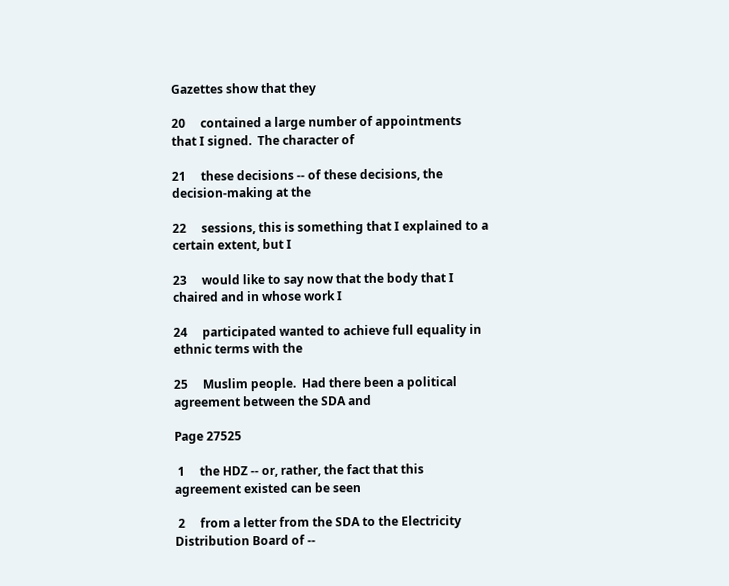Gazettes show that they

20     contained a large number of appointments that I signed.  The character of

21     these decisions -- of these decisions, the decision-making at the

22     sessions, this is something that I explained to a certain extent, but I

23     would like to say now that the body that I chaired and in whose work I

24     participated wanted to achieve full equality in ethnic terms with the

25     Muslim people.  Had there been a political agreement between the SDA and

Page 27525

 1     the HDZ -- or, rather, the fact that this agreement existed can be seen

 2     from a letter from the SDA to the Electricity Distribution Board of --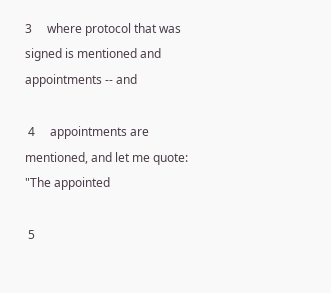3     where protocol that was signed is mentioned and appointments -- and

 4     appointments are mentioned, and let me quote:  "The appointed

 5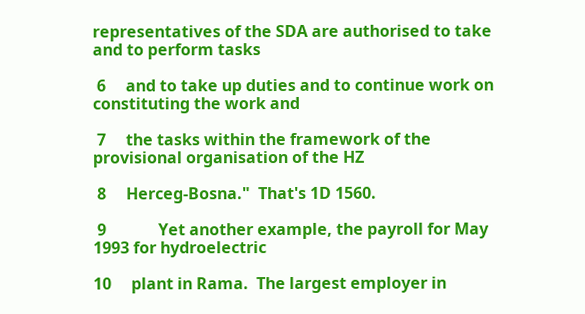representatives of the SDA are authorised to take and to perform tasks

 6     and to take up duties and to continue work on constituting the work and

 7     the tasks within the framework of the provisional organisation of the HZ

 8     Herceg-Bosna."  That's 1D 1560.

 9             Yet another example, the payroll for May 1993 for hydroelectric

10     plant in Rama.  The largest employer in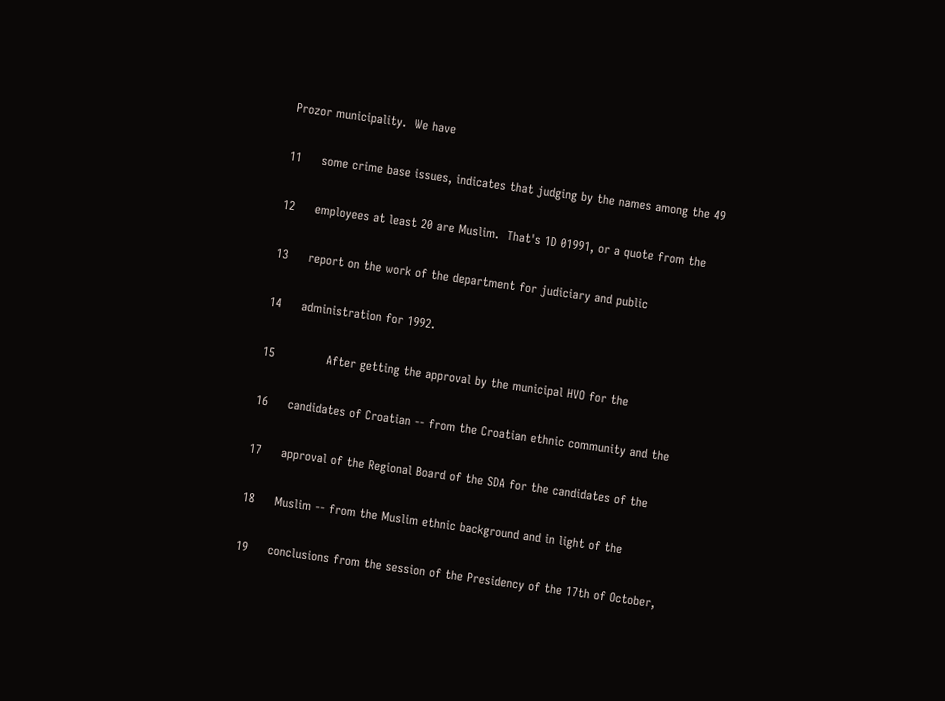Prozor municipality.  We have

11     some crime base issues, indicates that judging by the names among the 49

12     employees at least 20 are Muslim.  That's 1D 01991, or a quote from the

13     report on the work of the department for judiciary and public

14     administration for 1992.

15             After getting the approval by the municipal HVO for the

16     candidates of Croatian -- from the Croatian ethnic community and the

17     approval of the Regional Board of the SDA for the candidates of the

18     Muslim -- from the Muslim ethnic background and in light of the

19     conclusions from the session of the Presidency of the 17th of October,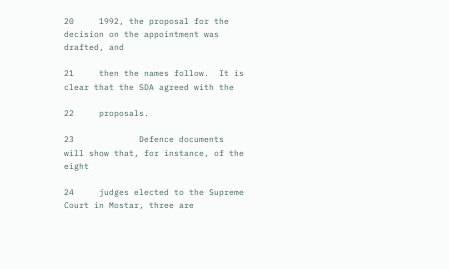20     1992, the proposal for the decision on the appointment was drafted, and

21     then the names follow.  It is clear that the SDA agreed with the

22     proposals.

23             Defence documents will show that, for instance, of the eight

24     judges elected to the Supreme Court in Mostar, three are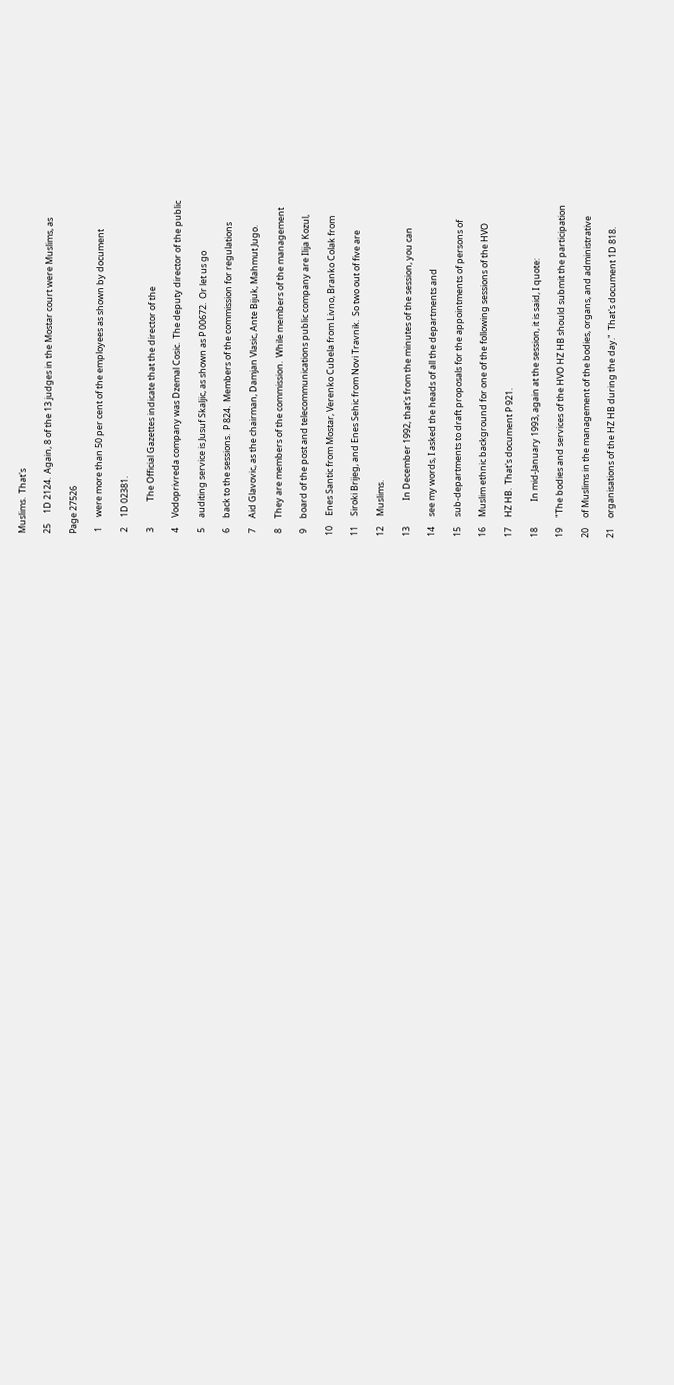Muslims.  That's

25     1D 2124.  Again, 8 of the 13 judges in the Mostar court were Muslims, as

Page 27526

 1     were more than 50 per cent of the employees as shown by document

 2     1D 02381.

 3             The Official Gazettes indicate that the director of the

 4     Vodoprivreda company was Dzemal Cosic.  The deputy director of the public

 5     auditing service is Jusuf Skaljic, as shown as P 00672.  Or let us go

 6     back to the sessions.  P 824.  Members of the commission for regulations

 7     Aid Glavovic, as the chairman, Damjan Vlasic, Ante Bijuk, Mahmut Jugo.

 8     They are members of the commission.  While members of the management

 9     board of the post and telecommunications public company are Ilija Kozul,

10     Enes Santic from Mostar, Verenko Cubela from Livno, Branko Colak from

11     Siroki Brijeg, and Enes Sehic from Novi Travnik.  So two out of five are

12     Muslims.

13             In December 1992, that's from the minutes of the session, you can

14     see my words, I asked the heads of all the departments and

15     sub-departments to draft proposals for the appointments of persons of

16     Muslim ethnic background for one of the following sessions of the HVO

17     HZ HB.  That's document P 921.

18             In mid-January 1993, again at the session, it is said, I quote:

19     "The bodies and services of the HVO HZ HB should submit the participation

20     of Muslims in the management of the bodies, organs, and administrative

21     organisations of the HZ HB during the day."  That's document 1D 818.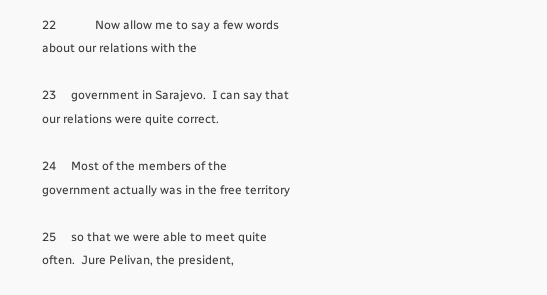22             Now allow me to say a few words about our relations with the

23     government in Sarajevo.  I can say that our relations were quite correct.

24     Most of the members of the government actually was in the free territory

25     so that we were able to meet quite often.  Jure Pelivan, the president,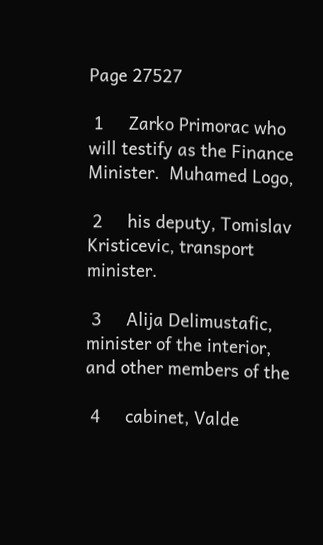Page 27527

 1     Zarko Primorac who will testify as the Finance Minister.  Muhamed Logo,

 2     his deputy, Tomislav Kristicevic, transport minister.

 3     Alija Delimustafic, minister of the interior, and other members of the

 4     cabinet, Valde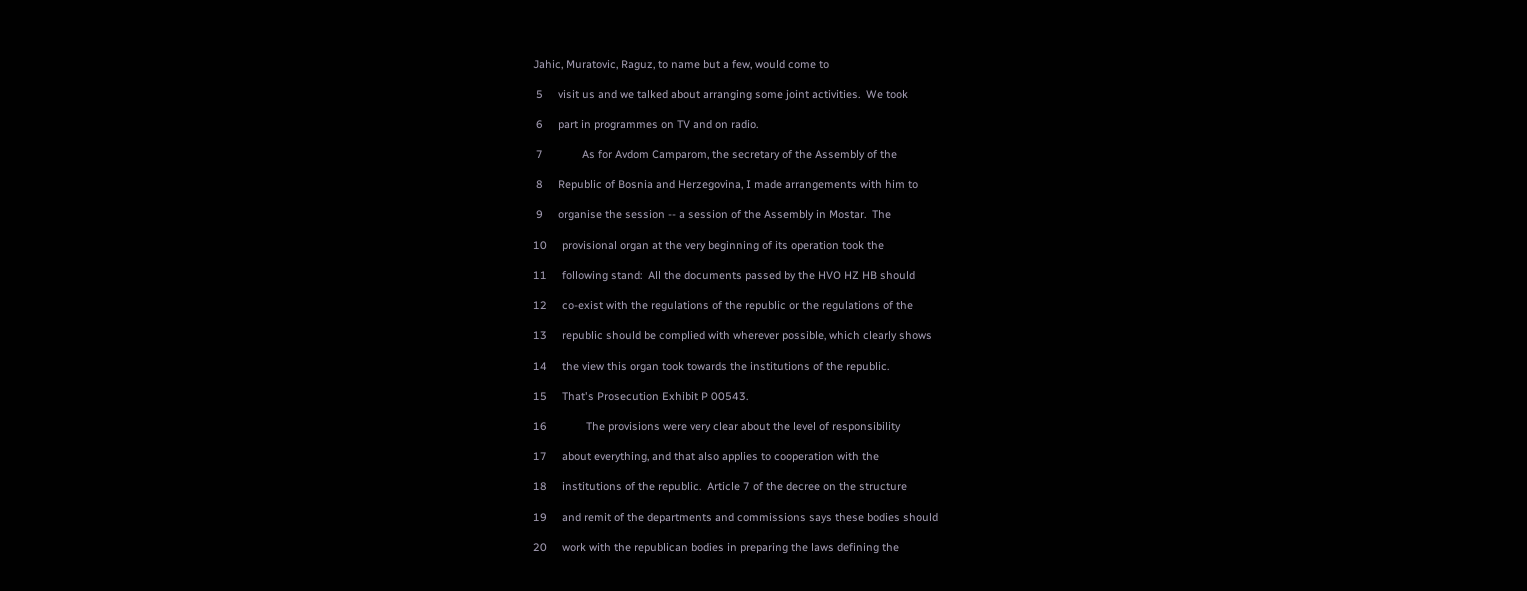Jahic, Muratovic, Raguz, to name but a few, would come to

 5     visit us and we talked about arranging some joint activities.  We took

 6     part in programmes on TV and on radio.

 7             As for Avdom Camparom, the secretary of the Assembly of the

 8     Republic of Bosnia and Herzegovina, I made arrangements with him to

 9     organise the session -- a session of the Assembly in Mostar.  The

10     provisional organ at the very beginning of its operation took the

11     following stand:  All the documents passed by the HVO HZ HB should

12     co-exist with the regulations of the republic or the regulations of the

13     republic should be complied with wherever possible, which clearly shows

14     the view this organ took towards the institutions of the republic.

15     That's Prosecution Exhibit P 00543.

16             The provisions were very clear about the level of responsibility

17     about everything, and that also applies to cooperation with the

18     institutions of the republic.  Article 7 of the decree on the structure

19     and remit of the departments and commissions says these bodies should

20     work with the republican bodies in preparing the laws defining the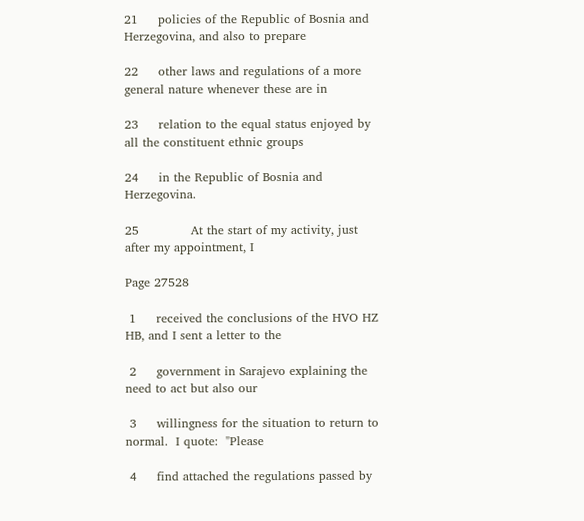21     policies of the Republic of Bosnia and Herzegovina, and also to prepare

22     other laws and regulations of a more general nature whenever these are in

23     relation to the equal status enjoyed by all the constituent ethnic groups

24     in the Republic of Bosnia and Herzegovina.

25             At the start of my activity, just after my appointment, I

Page 27528

 1     received the conclusions of the HVO HZ HB, and I sent a letter to the

 2     government in Sarajevo explaining the need to act but also our

 3     willingness for the situation to return to normal.  I quote:  "Please

 4     find attached the regulations passed by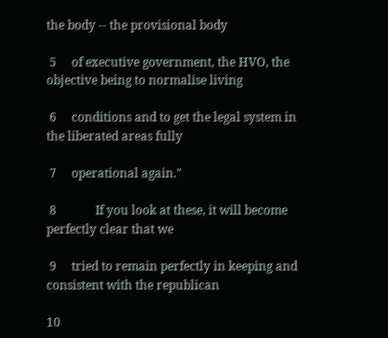the body -- the provisional body

 5     of executive government, the HVO, the objective being to normalise living

 6     conditions and to get the legal system in the liberated areas fully

 7     operational again."

 8             If you look at these, it will become perfectly clear that we

 9     tried to remain perfectly in keeping and consistent with the republican

10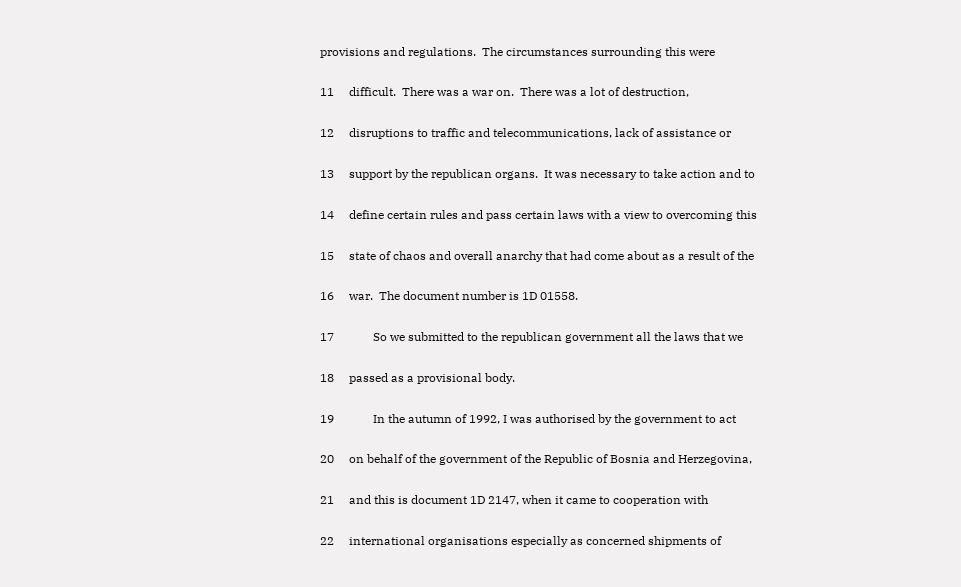provisions and regulations.  The circumstances surrounding this were

11     difficult.  There was a war on.  There was a lot of destruction,

12     disruptions to traffic and telecommunications, lack of assistance or

13     support by the republican organs.  It was necessary to take action and to

14     define certain rules and pass certain laws with a view to overcoming this

15     state of chaos and overall anarchy that had come about as a result of the

16     war.  The document number is 1D 01558.

17             So we submitted to the republican government all the laws that we

18     passed as a provisional body.

19             In the autumn of 1992, I was authorised by the government to act

20     on behalf of the government of the Republic of Bosnia and Herzegovina,

21     and this is document 1D 2147, when it came to cooperation with

22     international organisations especially as concerned shipments of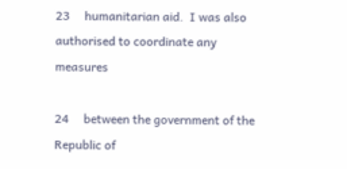23     humanitarian aid.  I was also authorised to coordinate any measures

24     between the government of the Republic of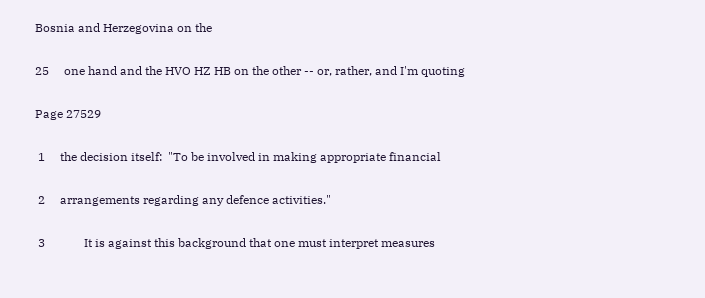Bosnia and Herzegovina on the

25     one hand and the HVO HZ HB on the other -- or, rather, and I'm quoting

Page 27529

 1     the decision itself:  "To be involved in making appropriate financial

 2     arrangements regarding any defence activities."

 3             It is against this background that one must interpret measures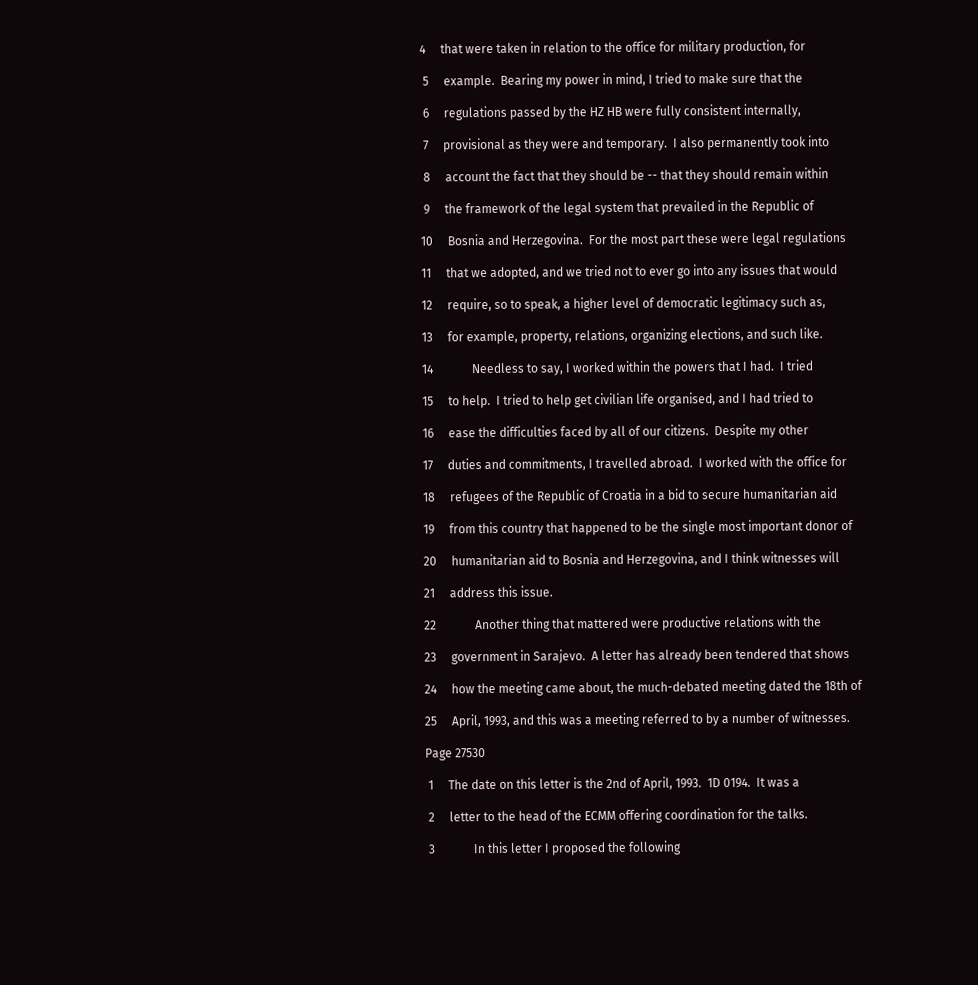4     that were taken in relation to the office for military production, for

 5     example.  Bearing my power in mind, I tried to make sure that the

 6     regulations passed by the HZ HB were fully consistent internally,

 7     provisional as they were and temporary.  I also permanently took into

 8     account the fact that they should be -- that they should remain within

 9     the framework of the legal system that prevailed in the Republic of

10     Bosnia and Herzegovina.  For the most part these were legal regulations

11     that we adopted, and we tried not to ever go into any issues that would

12     require, so to speak, a higher level of democratic legitimacy such as,

13     for example, property, relations, organizing elections, and such like.

14             Needless to say, I worked within the powers that I had.  I tried

15     to help.  I tried to help get civilian life organised, and I had tried to

16     ease the difficulties faced by all of our citizens.  Despite my other

17     duties and commitments, I travelled abroad.  I worked with the office for

18     refugees of the Republic of Croatia in a bid to secure humanitarian aid

19     from this country that happened to be the single most important donor of

20     humanitarian aid to Bosnia and Herzegovina, and I think witnesses will

21     address this issue.

22             Another thing that mattered were productive relations with the

23     government in Sarajevo.  A letter has already been tendered that shows

24     how the meeting came about, the much-debated meeting dated the 18th of

25     April, 1993, and this was a meeting referred to by a number of witnesses.

Page 27530

 1     The date on this letter is the 2nd of April, 1993.  1D 0194.  It was a

 2     letter to the head of the ECMM offering coordination for the talks.

 3             In this letter I proposed the following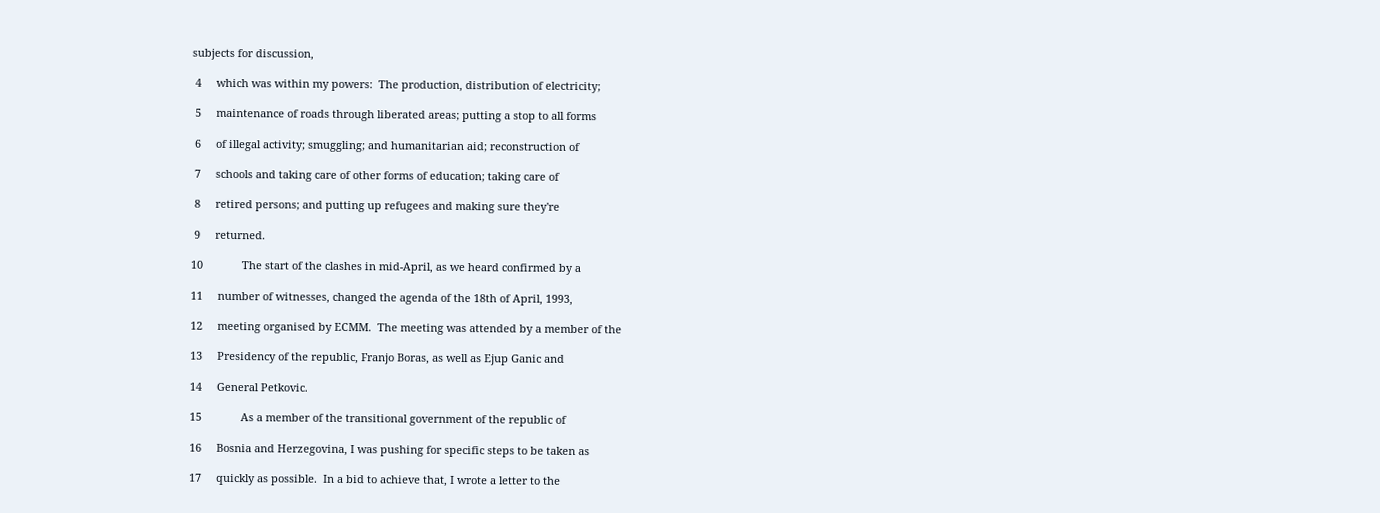subjects for discussion,

 4     which was within my powers:  The production, distribution of electricity;

 5     maintenance of roads through liberated areas; putting a stop to all forms

 6     of illegal activity; smuggling; and humanitarian aid; reconstruction of

 7     schools and taking care of other forms of education; taking care of

 8     retired persons; and putting up refugees and making sure they're

 9     returned.

10             The start of the clashes in mid-April, as we heard confirmed by a

11     number of witnesses, changed the agenda of the 18th of April, 1993,

12     meeting organised by ECMM.  The meeting was attended by a member of the

13     Presidency of the republic, Franjo Boras, as well as Ejup Ganic and

14     General Petkovic.

15             As a member of the transitional government of the republic of

16     Bosnia and Herzegovina, I was pushing for specific steps to be taken as

17     quickly as possible.  In a bid to achieve that, I wrote a letter to the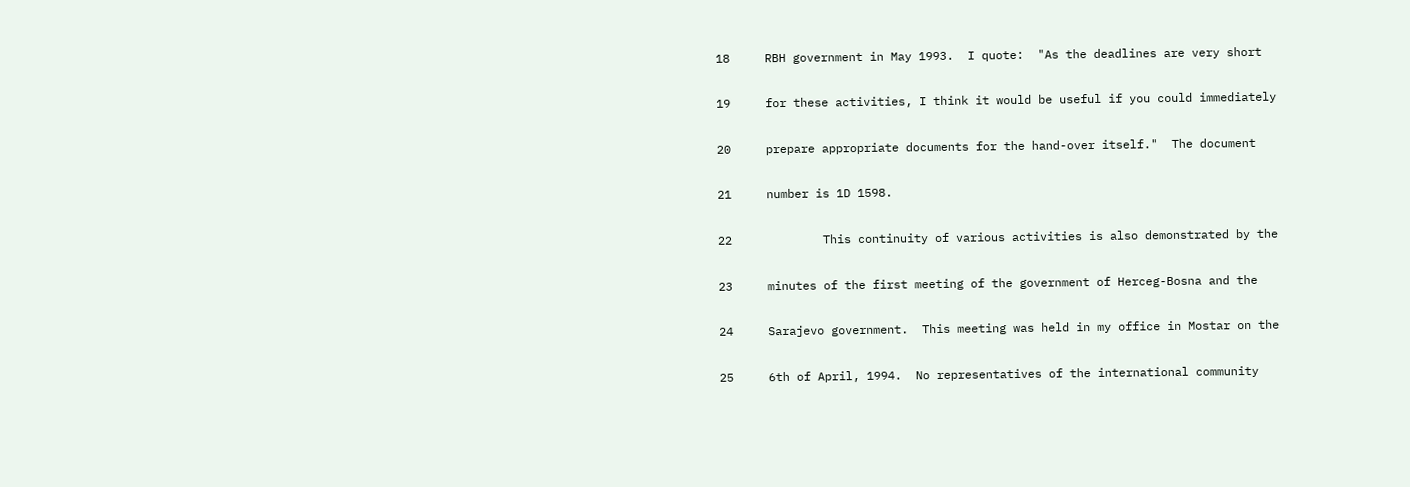18     RBH government in May 1993.  I quote:  "As the deadlines are very short

19     for these activities, I think it would be useful if you could immediately

20     prepare appropriate documents for the hand-over itself."  The document

21     number is 1D 1598.

22             This continuity of various activities is also demonstrated by the

23     minutes of the first meeting of the government of Herceg-Bosna and the

24     Sarajevo government.  This meeting was held in my office in Mostar on the

25     6th of April, 1994.  No representatives of the international community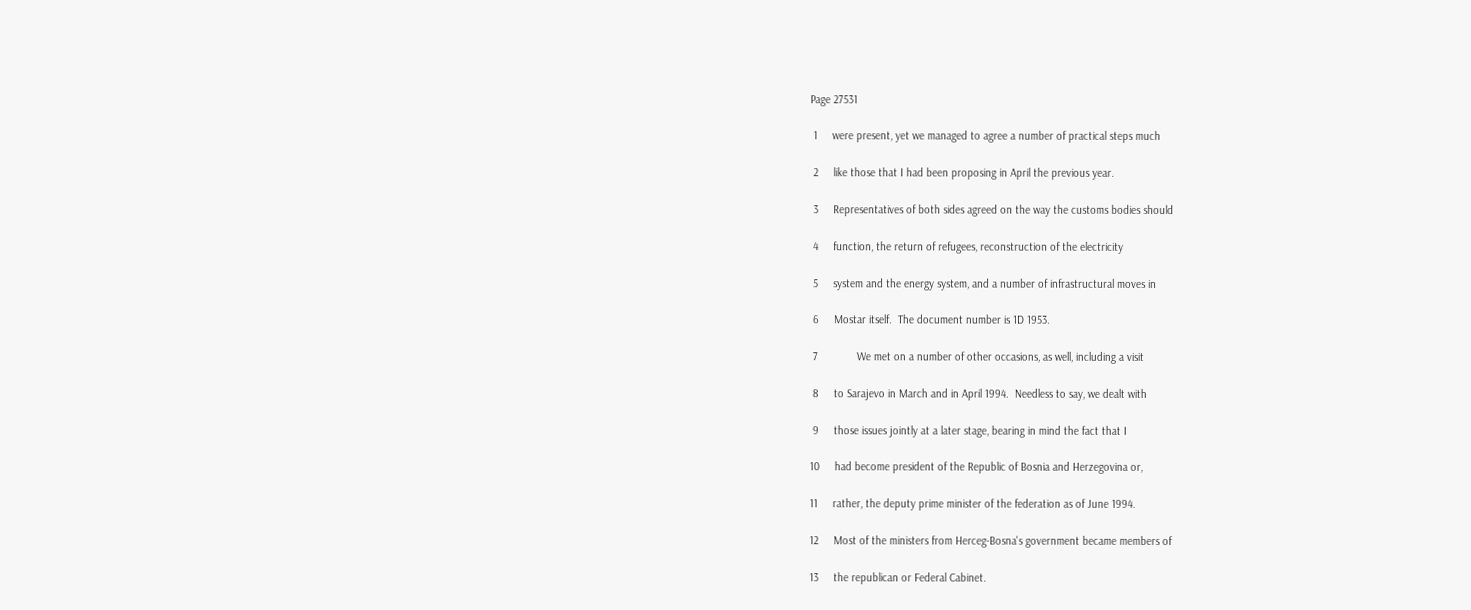Page 27531

 1     were present, yet we managed to agree a number of practical steps much

 2     like those that I had been proposing in April the previous year.

 3     Representatives of both sides agreed on the way the customs bodies should

 4     function, the return of refugees, reconstruction of the electricity

 5     system and the energy system, and a number of infrastructural moves in

 6     Mostar itself.  The document number is 1D 1953.

 7             We met on a number of other occasions, as well, including a visit

 8     to Sarajevo in March and in April 1994.  Needless to say, we dealt with

 9     those issues jointly at a later stage, bearing in mind the fact that I

10     had become president of the Republic of Bosnia and Herzegovina or,

11     rather, the deputy prime minister of the federation as of June 1994.

12     Most of the ministers from Herceg-Bosna's government became members of

13     the republican or Federal Cabinet.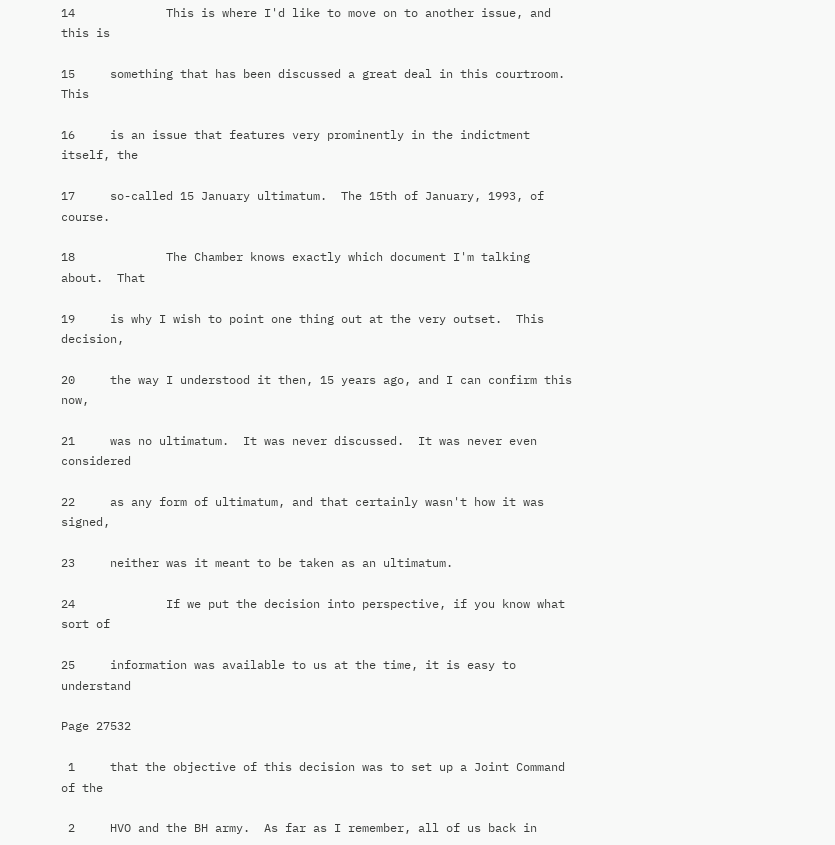14             This is where I'd like to move on to another issue, and this is

15     something that has been discussed a great deal in this courtroom.  This

16     is an issue that features very prominently in the indictment itself, the

17     so-called 15 January ultimatum.  The 15th of January, 1993, of course.

18             The Chamber knows exactly which document I'm talking about.  That

19     is why I wish to point one thing out at the very outset.  This decision,

20     the way I understood it then, 15 years ago, and I can confirm this now,

21     was no ultimatum.  It was never discussed.  It was never even considered

22     as any form of ultimatum, and that certainly wasn't how it was signed,

23     neither was it meant to be taken as an ultimatum.

24             If we put the decision into perspective, if you know what sort of

25     information was available to us at the time, it is easy to understand

Page 27532

 1     that the objective of this decision was to set up a Joint Command of the

 2     HVO and the BH army.  As far as I remember, all of us back in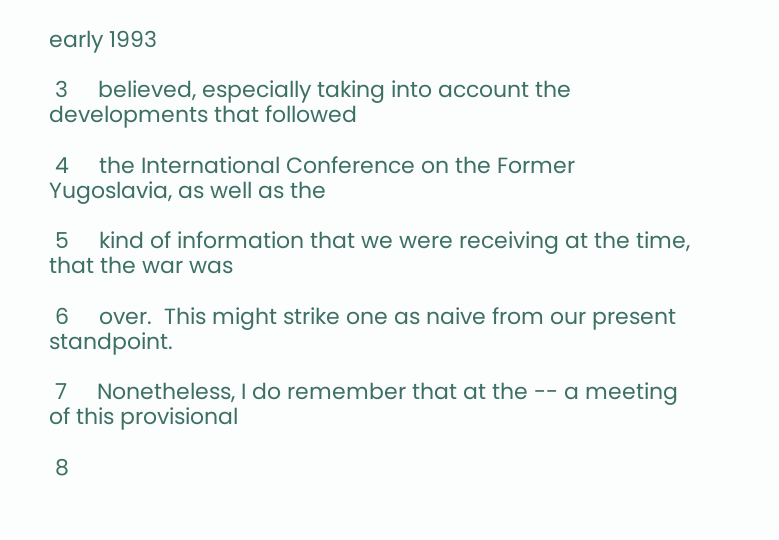early 1993

 3     believed, especially taking into account the developments that followed

 4     the International Conference on the Former Yugoslavia, as well as the

 5     kind of information that we were receiving at the time, that the war was

 6     over.  This might strike one as naive from our present standpoint.

 7     Nonetheless, I do remember that at the -- a meeting of this provisional

 8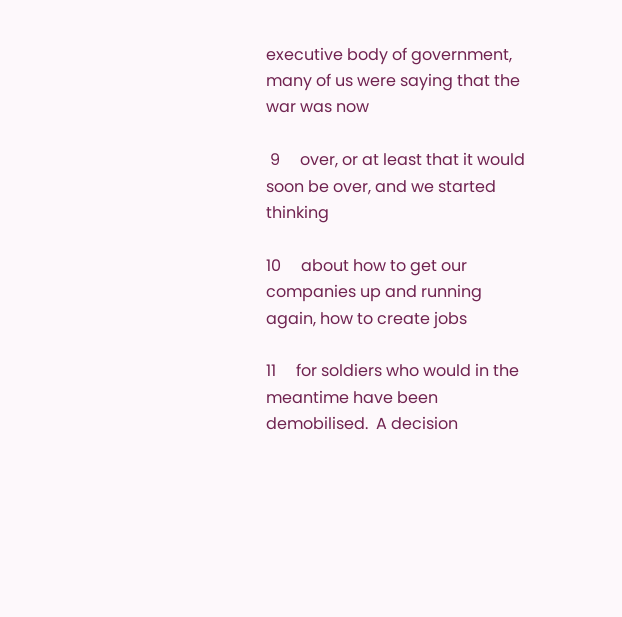executive body of government, many of us were saying that the war was now

 9     over, or at least that it would soon be over, and we started thinking

10     about how to get our companies up and running again, how to create jobs

11     for soldiers who would in the meantime have been demobilised.  A decision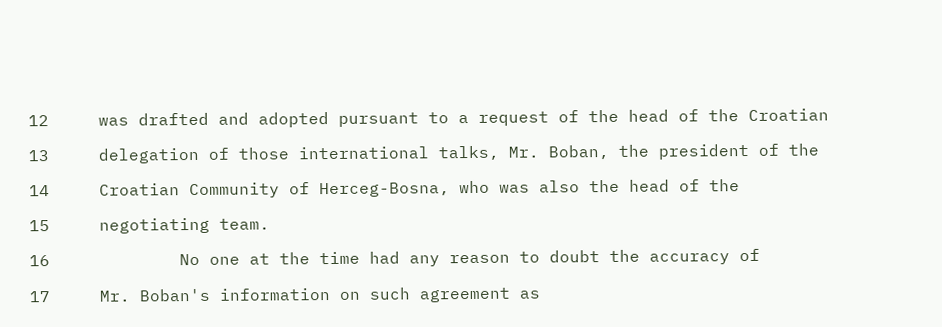12     was drafted and adopted pursuant to a request of the head of the Croatian

13     delegation of those international talks, Mr. Boban, the president of the

14     Croatian Community of Herceg-Bosna, who was also the head of the

15     negotiating team.

16             No one at the time had any reason to doubt the accuracy of

17     Mr. Boban's information on such agreement as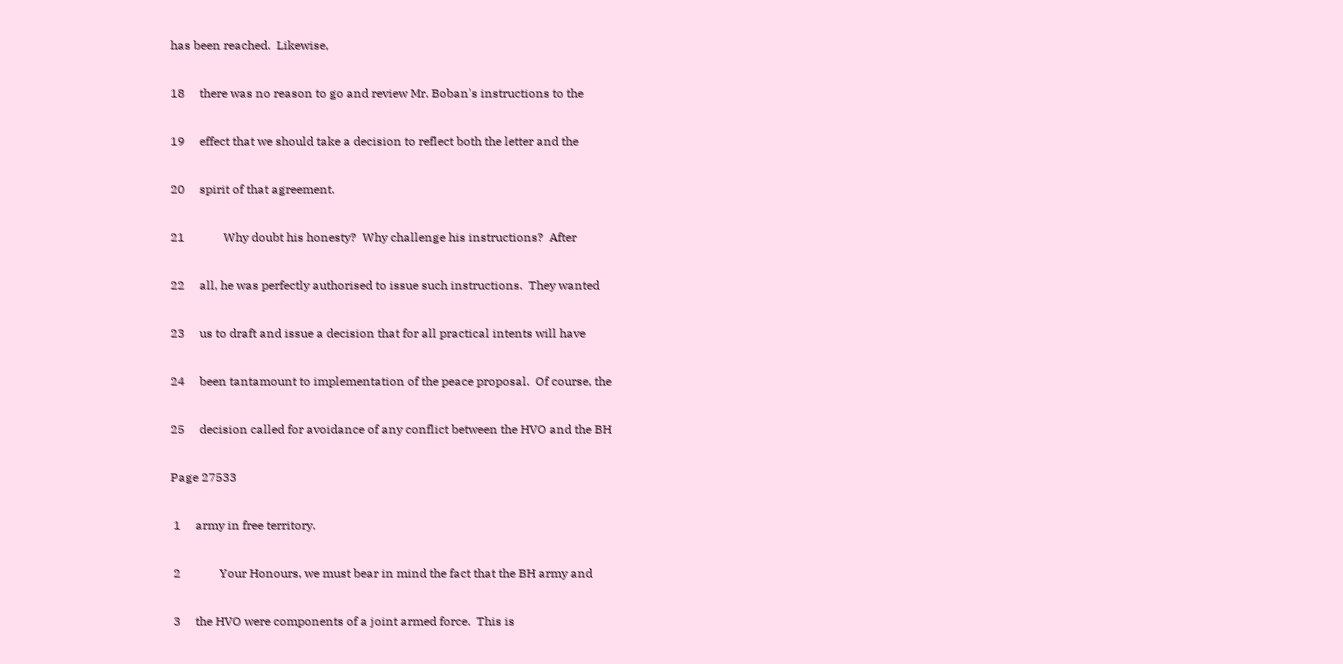has been reached.  Likewise,

18     there was no reason to go and review Mr. Boban's instructions to the

19     effect that we should take a decision to reflect both the letter and the

20     spirit of that agreement.

21             Why doubt his honesty?  Why challenge his instructions?  After

22     all, he was perfectly authorised to issue such instructions.  They wanted

23     us to draft and issue a decision that for all practical intents will have

24     been tantamount to implementation of the peace proposal.  Of course, the

25     decision called for avoidance of any conflict between the HVO and the BH

Page 27533

 1     army in free territory.

 2             Your Honours, we must bear in mind the fact that the BH army and

 3     the HVO were components of a joint armed force.  This is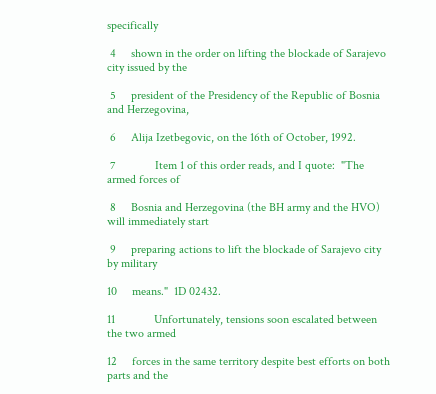specifically

 4     shown in the order on lifting the blockade of Sarajevo city issued by the

 5     president of the Presidency of the Republic of Bosnia and Herzegovina,

 6     Alija Izetbegovic, on the 16th of October, 1992.

 7             Item 1 of this order reads, and I quote:  "The armed forces of

 8     Bosnia and Herzegovina (the BH army and the HVO) will immediately start

 9     preparing actions to lift the blockade of Sarajevo city by military

10     means."  1D 02432.

11             Unfortunately, tensions soon escalated between the two armed

12     forces in the same territory despite best efforts on both parts and the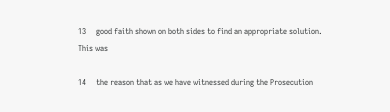13     good faith shown on both sides to find an appropriate solution.  This was

14     the reason that as we have witnessed during the Prosecution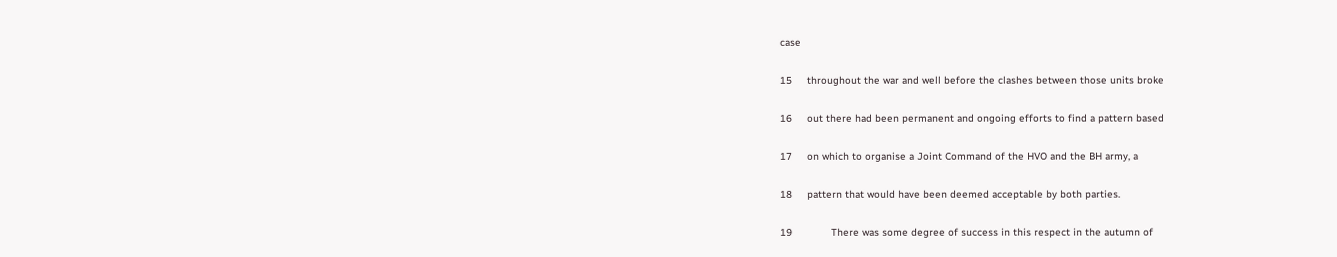case

15     throughout the war and well before the clashes between those units broke

16     out there had been permanent and ongoing efforts to find a pattern based

17     on which to organise a Joint Command of the HVO and the BH army, a

18     pattern that would have been deemed acceptable by both parties.

19             There was some degree of success in this respect in the autumn of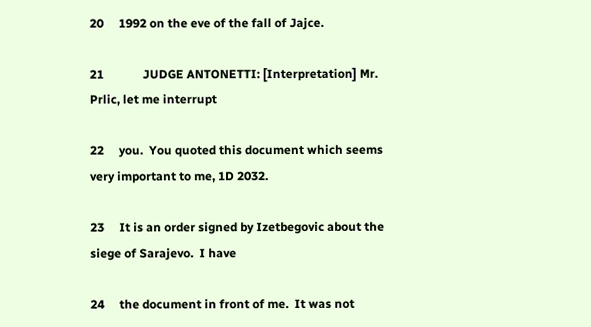20     1992 on the eve of the fall of Jajce.

21             JUDGE ANTONETTI: [Interpretation] Mr. Prlic, let me interrupt

22     you.  You quoted this document which seems very important to me, 1D 2032.

23     It is an order signed by Izetbegovic about the siege of Sarajevo.  I have

24     the document in front of me.  It was not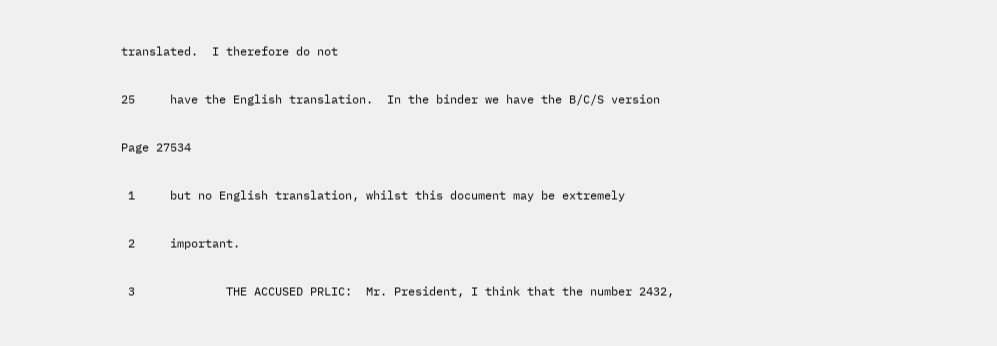translated.  I therefore do not

25     have the English translation.  In the binder we have the B/C/S version

Page 27534

 1     but no English translation, whilst this document may be extremely

 2     important.

 3             THE ACCUSED PRLIC:  Mr. President, I think that the number 2432,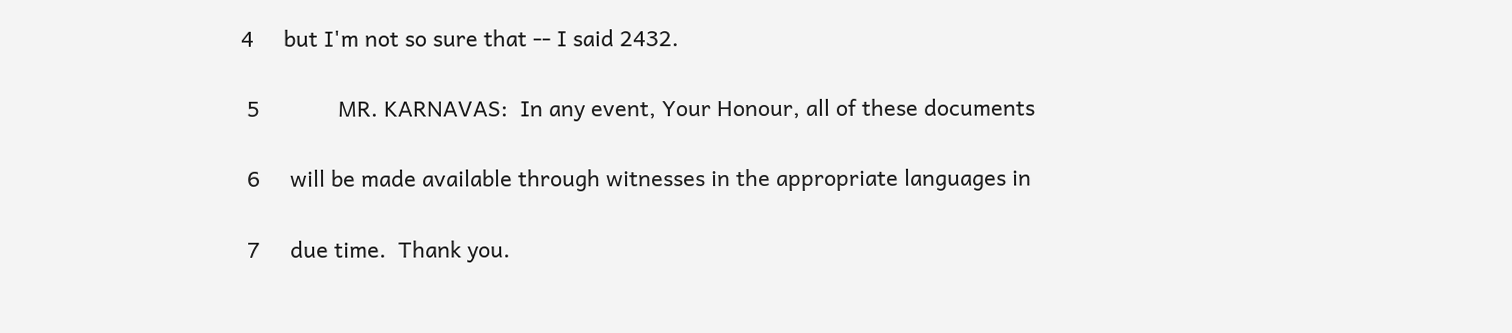4     but I'm not so sure that -- I said 2432.

 5             MR. KARNAVAS:  In any event, Your Honour, all of these documents

 6     will be made available through witnesses in the appropriate languages in

 7     due time.  Thank you.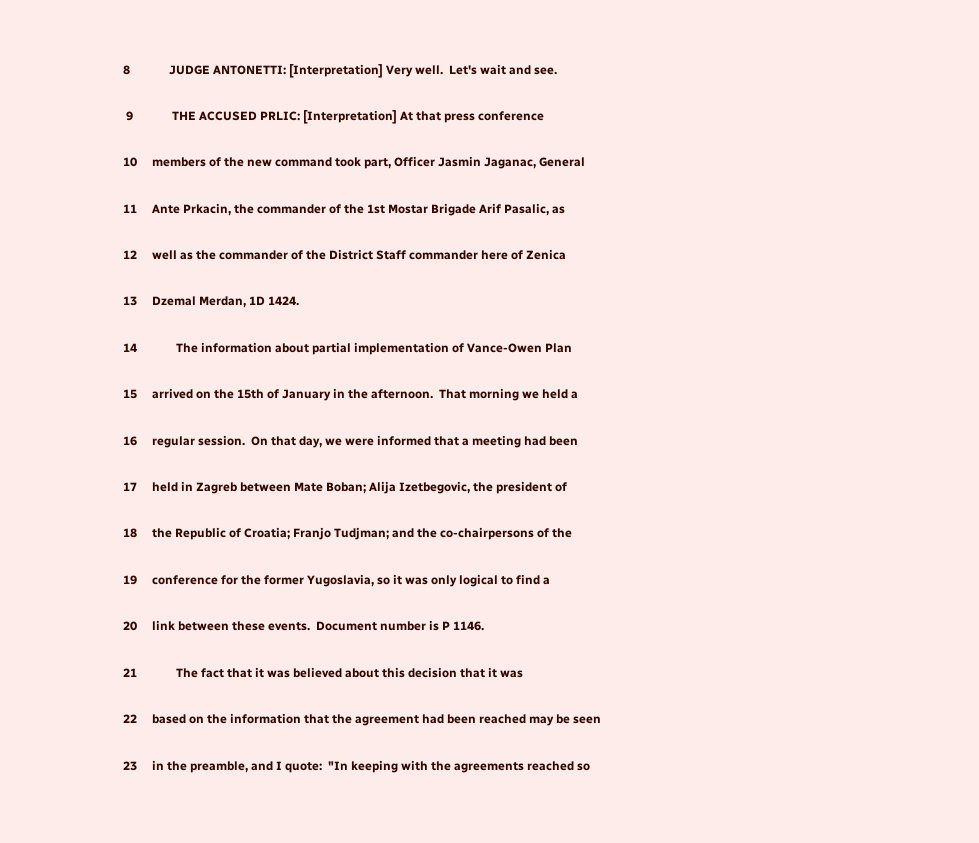8             JUDGE ANTONETTI: [Interpretation] Very well.  Let's wait and see.

 9             THE ACCUSED PRLIC: [Interpretation] At that press conference

10     members of the new command took part, Officer Jasmin Jaganac, General

11     Ante Prkacin, the commander of the 1st Mostar Brigade Arif Pasalic, as

12     well as the commander of the District Staff commander here of Zenica

13     Dzemal Merdan, 1D 1424.

14             The information about partial implementation of Vance-Owen Plan

15     arrived on the 15th of January in the afternoon.  That morning we held a

16     regular session.  On that day, we were informed that a meeting had been

17     held in Zagreb between Mate Boban; Alija Izetbegovic, the president of

18     the Republic of Croatia; Franjo Tudjman; and the co-chairpersons of the

19     conference for the former Yugoslavia, so it was only logical to find a

20     link between these events.  Document number is P 1146.

21             The fact that it was believed about this decision that it was

22     based on the information that the agreement had been reached may be seen

23     in the preamble, and I quote:  "In keeping with the agreements reached so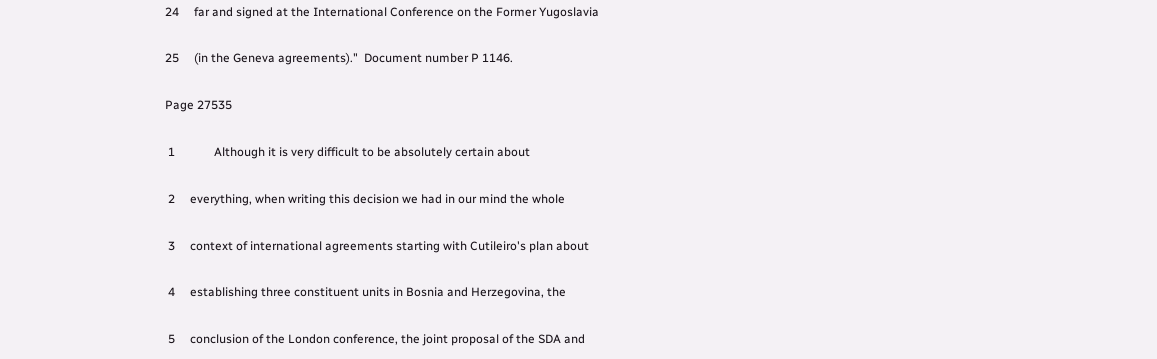24     far and signed at the International Conference on the Former Yugoslavia

25     (in the Geneva agreements)."  Document number P 1146.

Page 27535

 1             Although it is very difficult to be absolutely certain about

 2     everything, when writing this decision we had in our mind the whole

 3     context of international agreements starting with Cutileiro's plan about

 4     establishing three constituent units in Bosnia and Herzegovina, the

 5     conclusion of the London conference, the joint proposal of the SDA and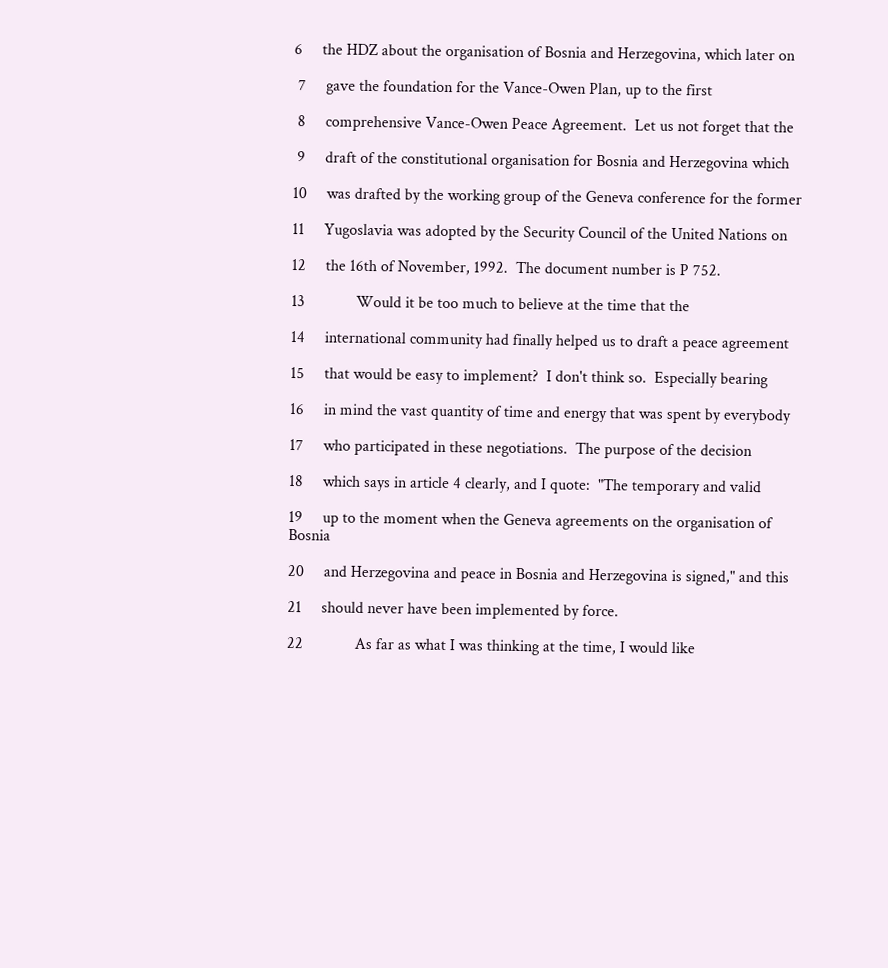6     the HDZ about the organisation of Bosnia and Herzegovina, which later on

 7     gave the foundation for the Vance-Owen Plan, up to the first

 8     comprehensive Vance-Owen Peace Agreement.  Let us not forget that the

 9     draft of the constitutional organisation for Bosnia and Herzegovina which

10     was drafted by the working group of the Geneva conference for the former

11     Yugoslavia was adopted by the Security Council of the United Nations on

12     the 16th of November, 1992.  The document number is P 752.

13             Would it be too much to believe at the time that the

14     international community had finally helped us to draft a peace agreement

15     that would be easy to implement?  I don't think so.  Especially bearing

16     in mind the vast quantity of time and energy that was spent by everybody

17     who participated in these negotiations.  The purpose of the decision

18     which says in article 4 clearly, and I quote:  "The temporary and valid

19     up to the moment when the Geneva agreements on the organisation of Bosnia

20     and Herzegovina and peace in Bosnia and Herzegovina is signed," and this

21     should never have been implemented by force.

22             As far as what I was thinking at the time, I would like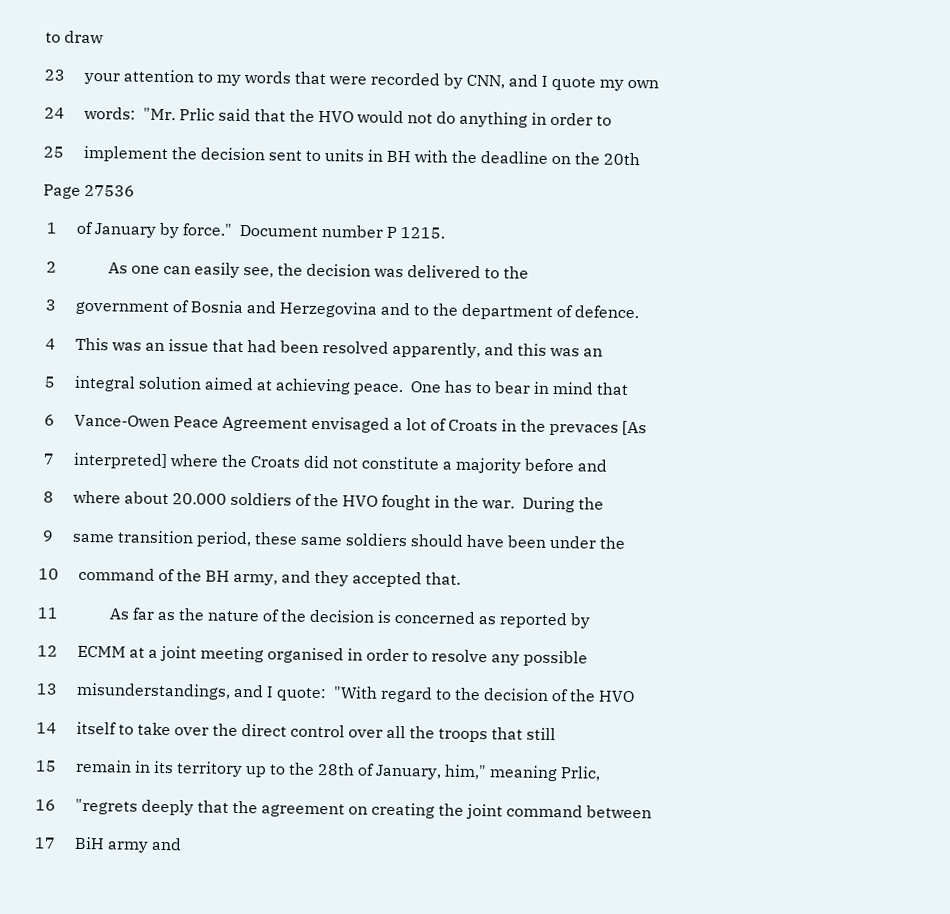to draw

23     your attention to my words that were recorded by CNN, and I quote my own

24     words:  "Mr. Prlic said that the HVO would not do anything in order to

25     implement the decision sent to units in BH with the deadline on the 20th

Page 27536

 1     of January by force."  Document number P 1215.

 2             As one can easily see, the decision was delivered to the

 3     government of Bosnia and Herzegovina and to the department of defence.

 4     This was an issue that had been resolved apparently, and this was an

 5     integral solution aimed at achieving peace.  One has to bear in mind that

 6     Vance-Owen Peace Agreement envisaged a lot of Croats in the prevaces [As

 7     interpreted] where the Croats did not constitute a majority before and

 8     where about 20.000 soldiers of the HVO fought in the war.  During the

 9     same transition period, these same soldiers should have been under the

10     command of the BH army, and they accepted that.

11             As far as the nature of the decision is concerned as reported by

12     ECMM at a joint meeting organised in order to resolve any possible

13     misunderstandings, and I quote:  "With regard to the decision of the HVO

14     itself to take over the direct control over all the troops that still

15     remain in its territory up to the 28th of January, him," meaning Prlic,

16     "regrets deeply that the agreement on creating the joint command between

17     BiH army and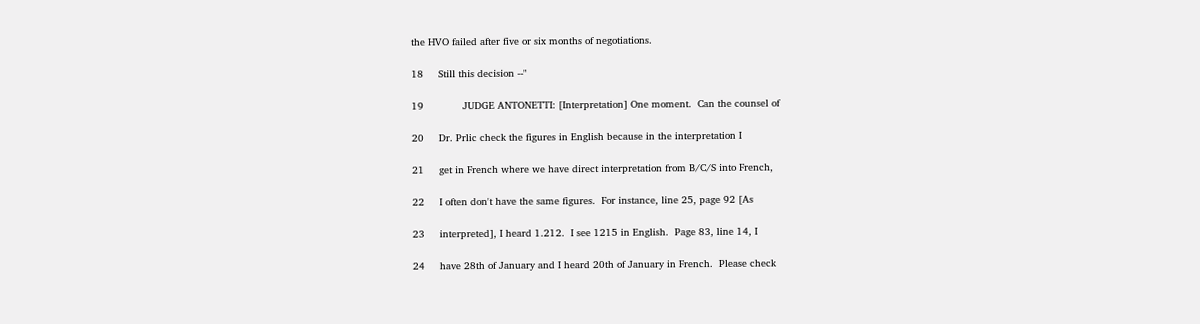the HVO failed after five or six months of negotiations.

18     Still this decision --"

19             JUDGE ANTONETTI: [Interpretation] One moment.  Can the counsel of

20     Dr. Prlic check the figures in English because in the interpretation I

21     get in French where we have direct interpretation from B/C/S into French,

22     I often don't have the same figures.  For instance, line 25, page 92 [As

23     interpreted], I heard 1.212.  I see 1215 in English.  Page 83, line 14, I

24     have 28th of January and I heard 20th of January in French.  Please check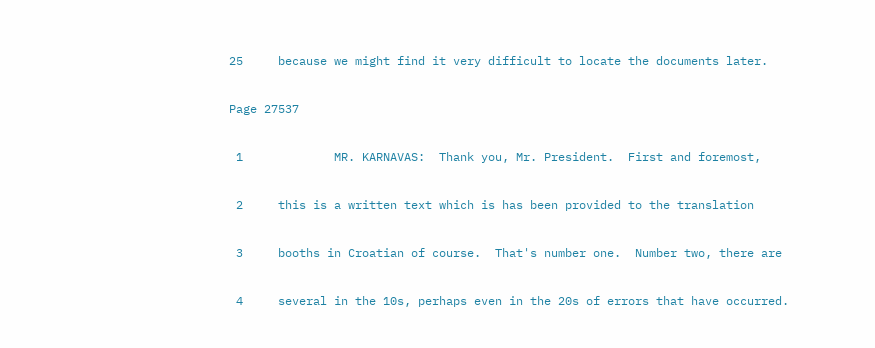25     because we might find it very difficult to locate the documents later.

Page 27537

 1             MR. KARNAVAS:  Thank you, Mr. President.  First and foremost,

 2     this is a written text which is has been provided to the translation

 3     booths in Croatian of course.  That's number one.  Number two, there are

 4     several in the 10s, perhaps even in the 20s of errors that have occurred.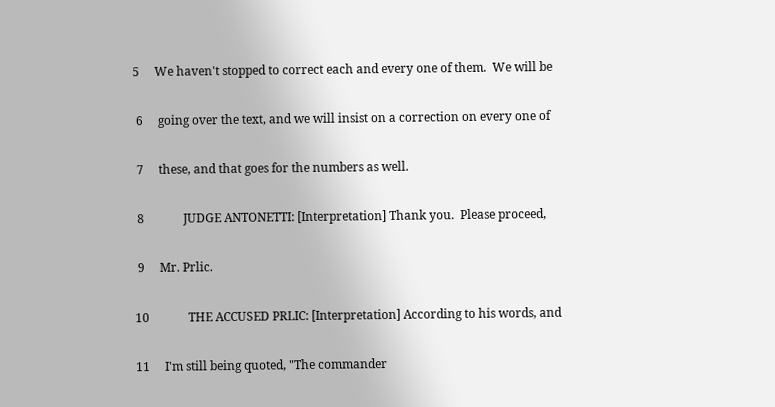5     We haven't stopped to correct each and every one of them.  We will be

 6     going over the text, and we will insist on a correction on every one of

 7     these, and that goes for the numbers as well.

 8             JUDGE ANTONETTI: [Interpretation] Thank you.  Please proceed,

 9     Mr. Prlic.

10             THE ACCUSED PRLIC: [Interpretation] According to his words, and

11     I'm still being quoted, "The commander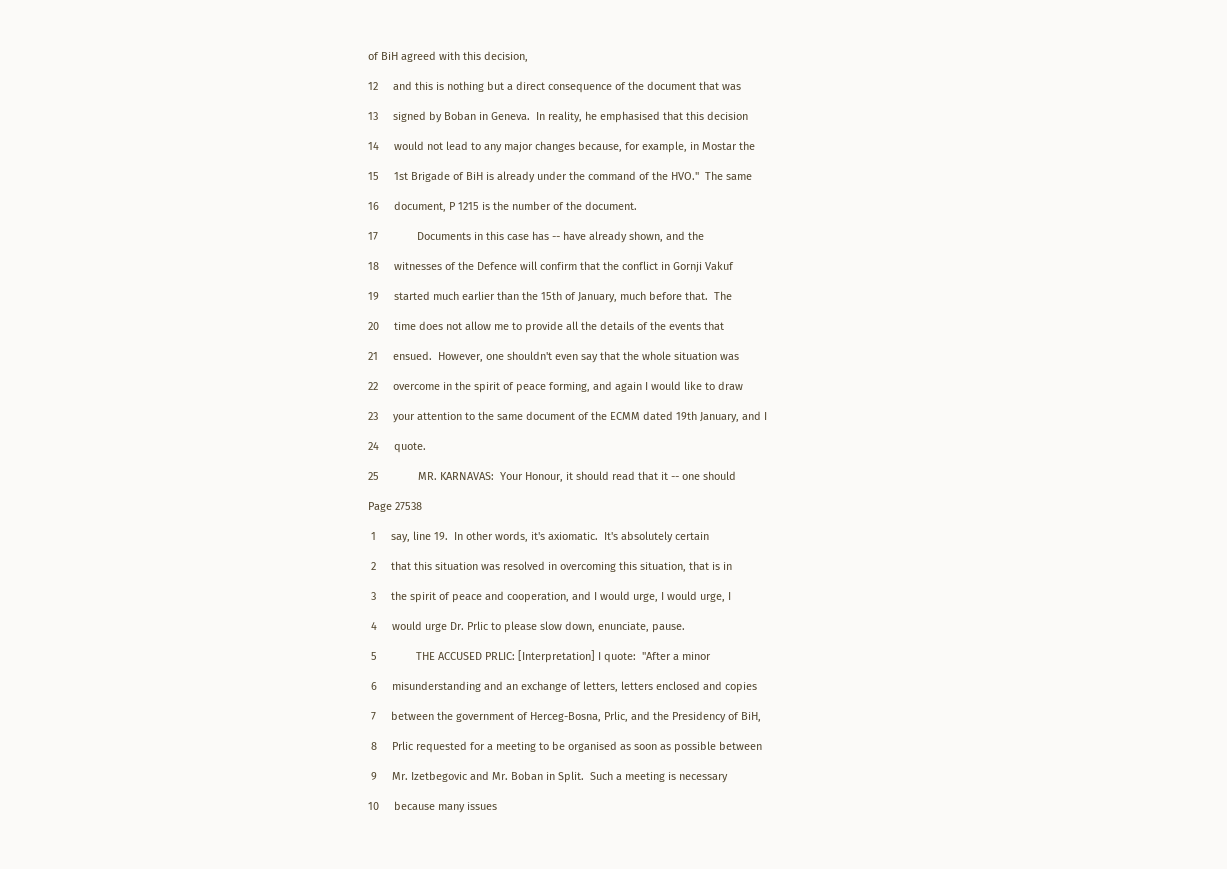of BiH agreed with this decision,

12     and this is nothing but a direct consequence of the document that was

13     signed by Boban in Geneva.  In reality, he emphasised that this decision

14     would not lead to any major changes because, for example, in Mostar the

15     1st Brigade of BiH is already under the command of the HVO."  The same

16     document, P 1215 is the number of the document.

17             Documents in this case has -- have already shown, and the

18     witnesses of the Defence will confirm that the conflict in Gornji Vakuf

19     started much earlier than the 15th of January, much before that.  The

20     time does not allow me to provide all the details of the events that

21     ensued.  However, one shouldn't even say that the whole situation was

22     overcome in the spirit of peace forming, and again I would like to draw

23     your attention to the same document of the ECMM dated 19th January, and I

24     quote.

25             MR. KARNAVAS:  Your Honour, it should read that it -- one should

Page 27538

 1     say, line 19.  In other words, it's axiomatic.  It's absolutely certain

 2     that this situation was resolved in overcoming this situation, that is in

 3     the spirit of peace and cooperation, and I would urge, I would urge, I

 4     would urge Dr. Prlic to please slow down, enunciate, pause.

 5             THE ACCUSED PRLIC: [Interpretation] I quote:  "After a minor

 6     misunderstanding and an exchange of letters, letters enclosed and copies

 7     between the government of Herceg-Bosna, Prlic, and the Presidency of BiH,

 8     Prlic requested for a meeting to be organised as soon as possible between

 9     Mr. Izetbegovic and Mr. Boban in Split.  Such a meeting is necessary

10     because many issues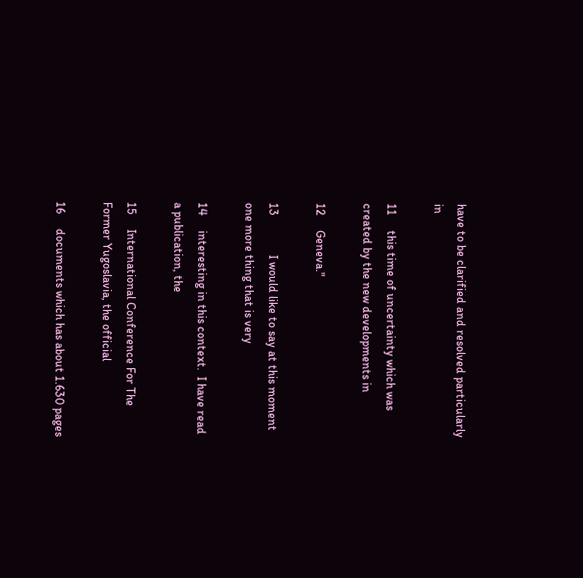have to be clarified and resolved particularly in

11     this time of uncertainty which was created by the new developments in

12     Geneva."

13             I would like to say at this moment one more thing that is very

14     interesting in this context.  I have read a publication, the

15     International Conference For The Former Yugoslavia, the official

16     documents which has about 1.630 pages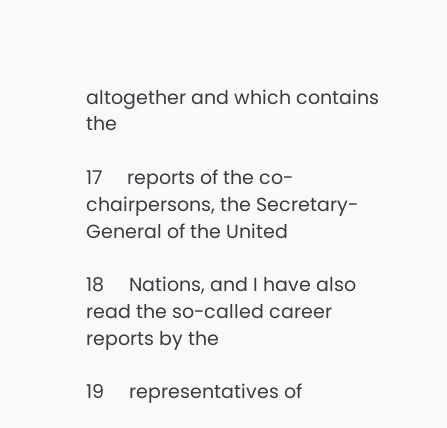altogether and which contains the

17     reports of the co-chairpersons, the Secretary-General of the United

18     Nations, and I have also read the so-called career reports by the

19     representatives of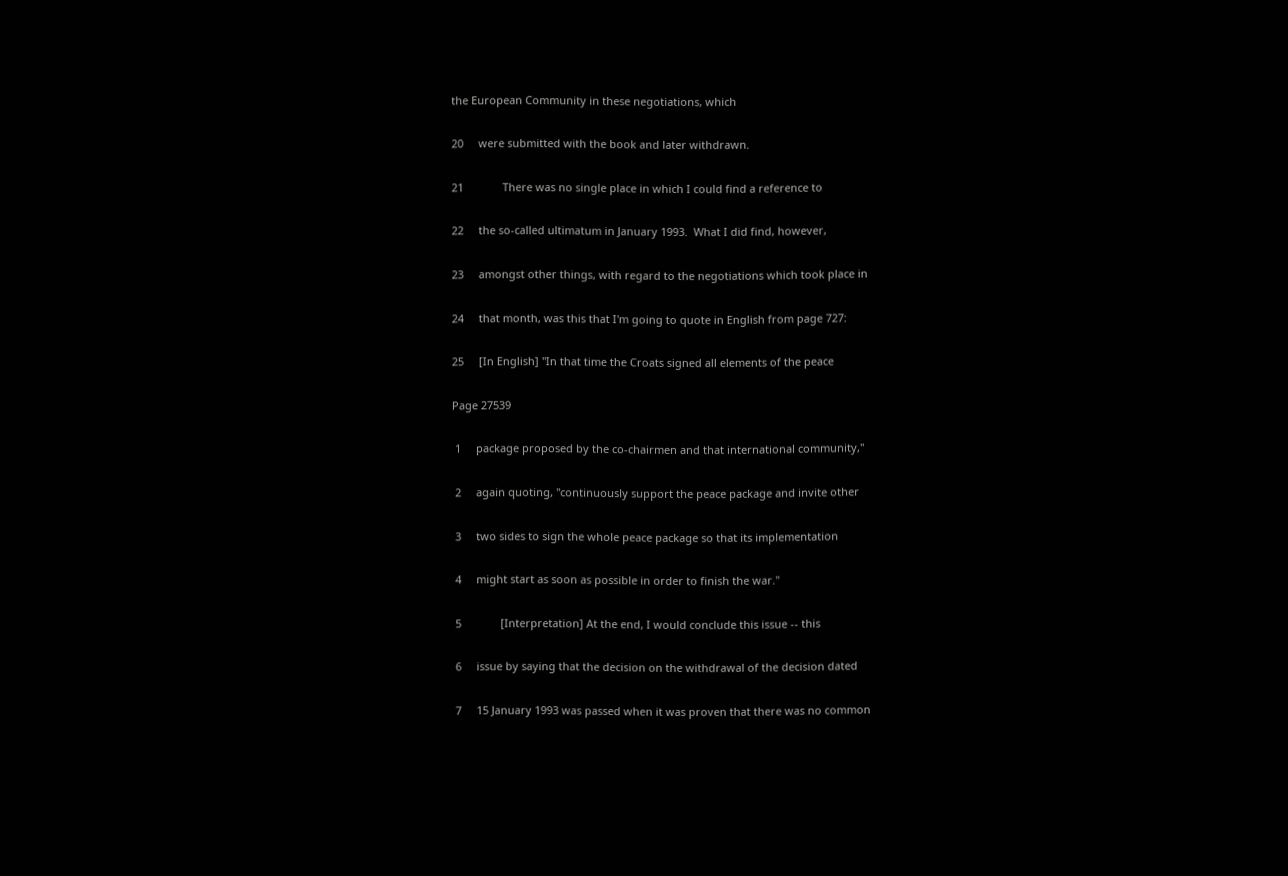the European Community in these negotiations, which

20     were submitted with the book and later withdrawn.

21             There was no single place in which I could find a reference to

22     the so-called ultimatum in January 1993.  What I did find, however,

23     amongst other things, with regard to the negotiations which took place in

24     that month, was this that I'm going to quote in English from page 727:

25     [In English] "In that time the Croats signed all elements of the peace

Page 27539

 1     package proposed by the co-chairmen and that international community,"

 2     again quoting, "continuously support the peace package and invite other

 3     two sides to sign the whole peace package so that its implementation

 4     might start as soon as possible in order to finish the war."

 5             [Interpretation] At the end, I would conclude this issue -- this

 6     issue by saying that the decision on the withdrawal of the decision dated

 7     15 January 1993 was passed when it was proven that there was no common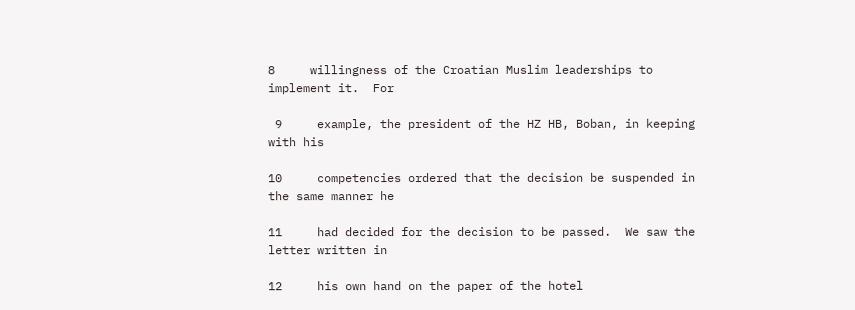8     willingness of the Croatian Muslim leaderships to implement it.  For

 9     example, the president of the HZ HB, Boban, in keeping with his

10     competencies ordered that the decision be suspended in the same manner he

11     had decided for the decision to be passed.  We saw the letter written in

12     his own hand on the paper of the hotel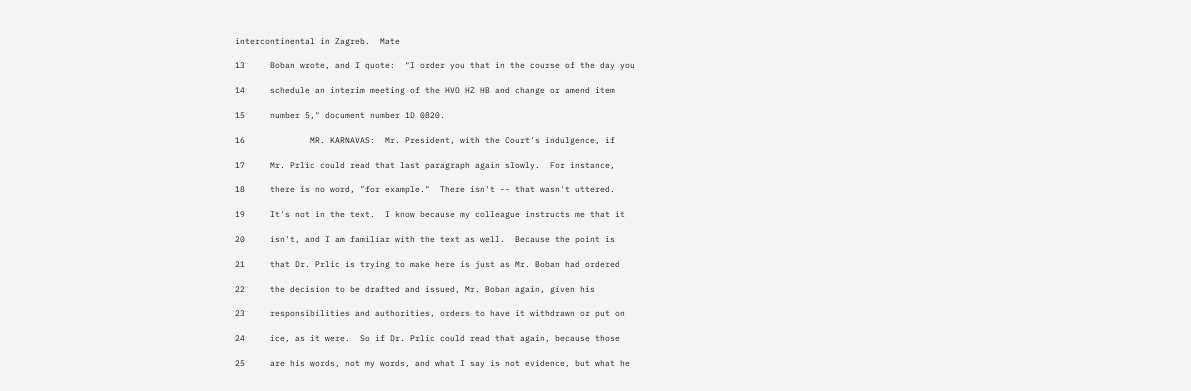intercontinental in Zagreb.  Mate

13     Boban wrote, and I quote:  "I order you that in the course of the day you

14     schedule an interim meeting of the HVO HZ HB and change or amend item

15     number 5," document number 1D 0820.

16             MR. KARNAVAS:  Mr. President, with the Court's indulgence, if

17     Mr. Prlic could read that last paragraph again slowly.  For instance,

18     there is no word, "for example."  There isn't -- that wasn't uttered.

19     It's not in the text.  I know because my colleague instructs me that it

20     isn't, and I am familiar with the text as well.  Because the point is

21     that Dr. Prlic is trying to make here is just as Mr. Boban had ordered

22     the decision to be drafted and issued, Mr. Boban again, given his

23     responsibilities and authorities, orders to have it withdrawn or put on

24     ice, as it were.  So if Dr. Prlic could read that again, because those

25     are his words, not my words, and what I say is not evidence, but what he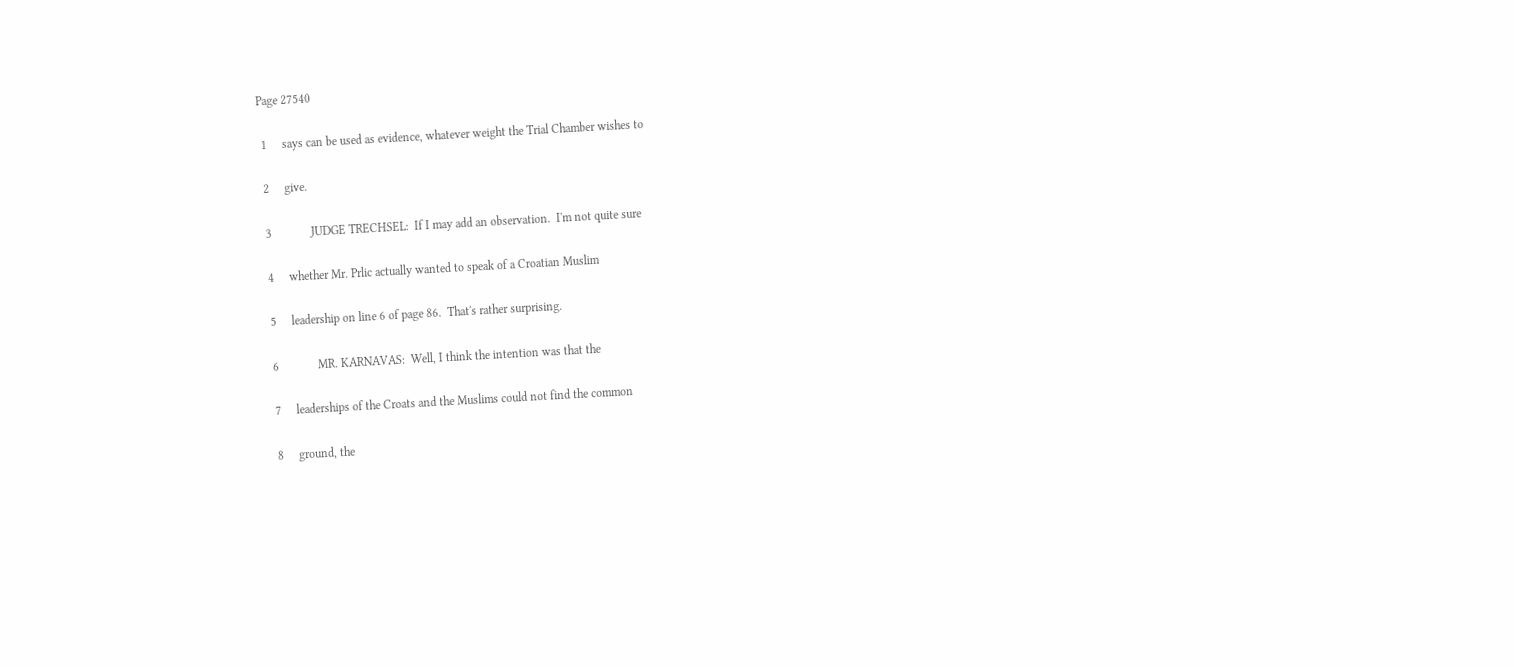Page 27540

 1     says can be used as evidence, whatever weight the Trial Chamber wishes to

 2     give.

 3             JUDGE TRECHSEL:  If I may add an observation.  I'm not quite sure

 4     whether Mr. Prlic actually wanted to speak of a Croatian Muslim

 5     leadership on line 6 of page 86.  That's rather surprising.

 6             MR. KARNAVAS:  Well, I think the intention was that the

 7     leaderships of the Croats and the Muslims could not find the common

 8     ground, the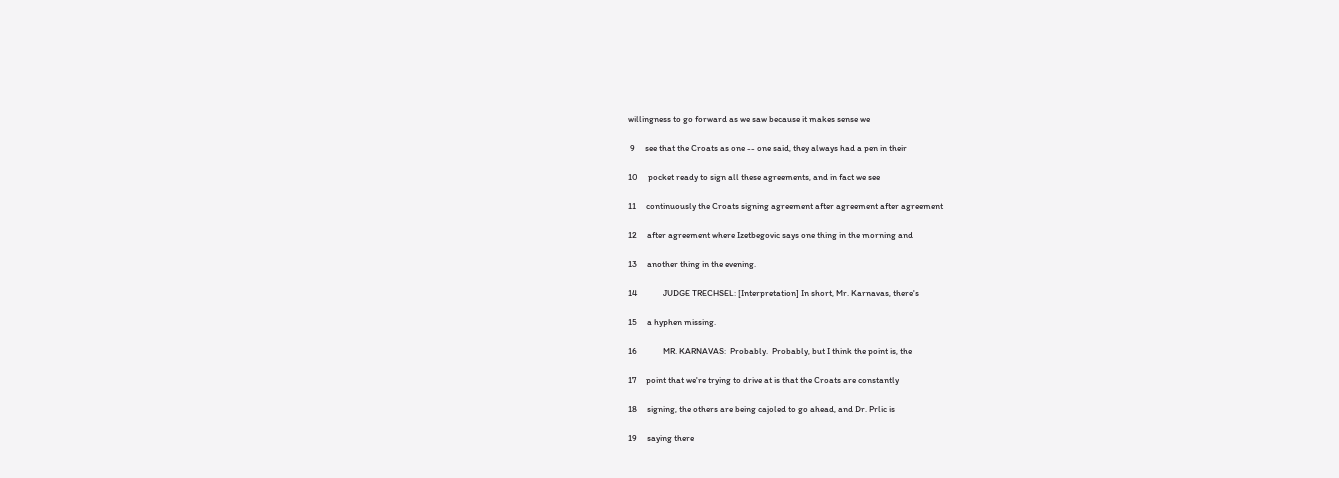willingness to go forward as we saw because it makes sense we

 9     see that the Croats as one -- one said, they always had a pen in their

10     pocket ready to sign all these agreements, and in fact we see

11     continuously the Croats signing agreement after agreement after agreement

12     after agreement where Izetbegovic says one thing in the morning and

13     another thing in the evening.

14             JUDGE TRECHSEL: [Interpretation] In short, Mr. Karnavas, there's

15     a hyphen missing.

16             MR. KARNAVAS:  Probably.  Probably, but I think the point is, the

17     point that we're trying to drive at is that the Croats are constantly

18     signing, the others are being cajoled to go ahead, and Dr. Prlic is

19     saying there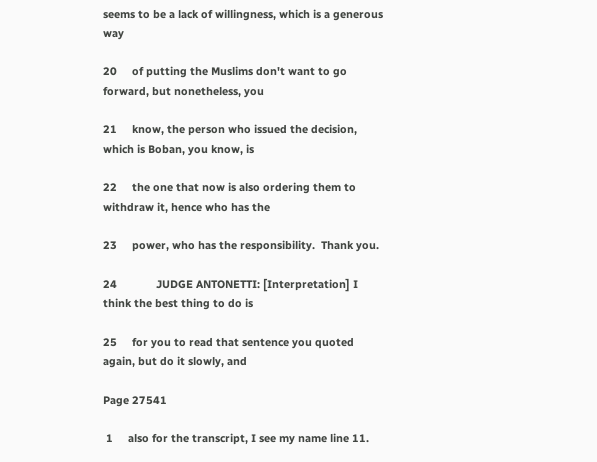seems to be a lack of willingness, which is a generous way

20     of putting the Muslims don't want to go forward, but nonetheless, you

21     know, the person who issued the decision, which is Boban, you know, is

22     the one that now is also ordering them to withdraw it, hence who has the

23     power, who has the responsibility.  Thank you.

24             JUDGE ANTONETTI: [Interpretation] I think the best thing to do is

25     for you to read that sentence you quoted again, but do it slowly, and

Page 27541

 1     also for the transcript, I see my name line 11.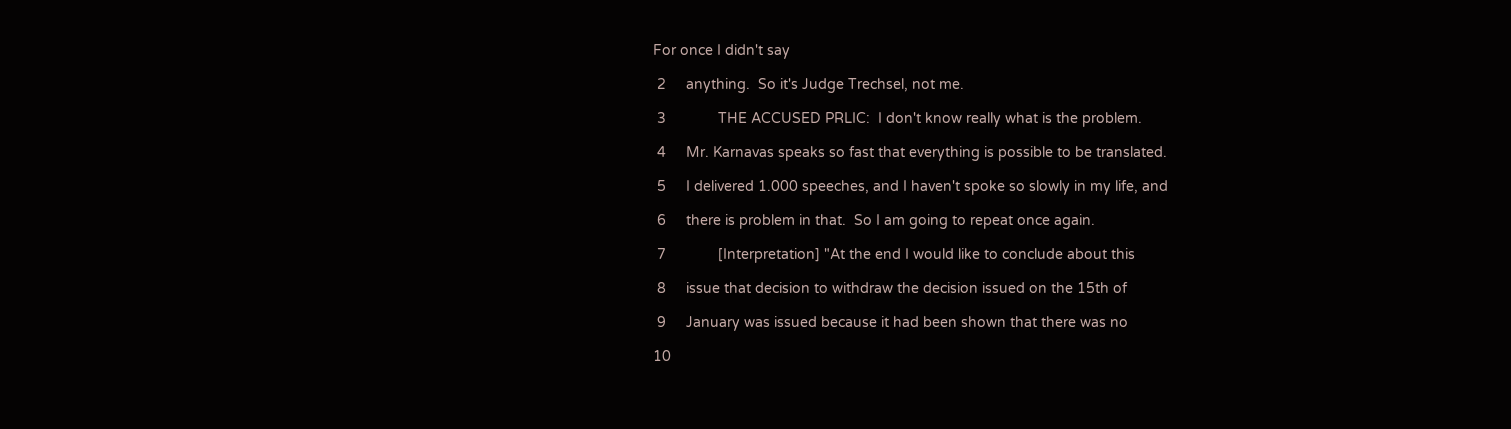For once I didn't say

 2     anything.  So it's Judge Trechsel, not me.

 3             THE ACCUSED PRLIC:  I don't know really what is the problem.

 4     Mr. Karnavas speaks so fast that everything is possible to be translated.

 5     I delivered 1.000 speeches, and I haven't spoke so slowly in my life, and

 6     there is problem in that.  So I am going to repeat once again.

 7             [Interpretation] "At the end I would like to conclude about this

 8     issue that decision to withdraw the decision issued on the 15th of

 9     January was issued because it had been shown that there was no

10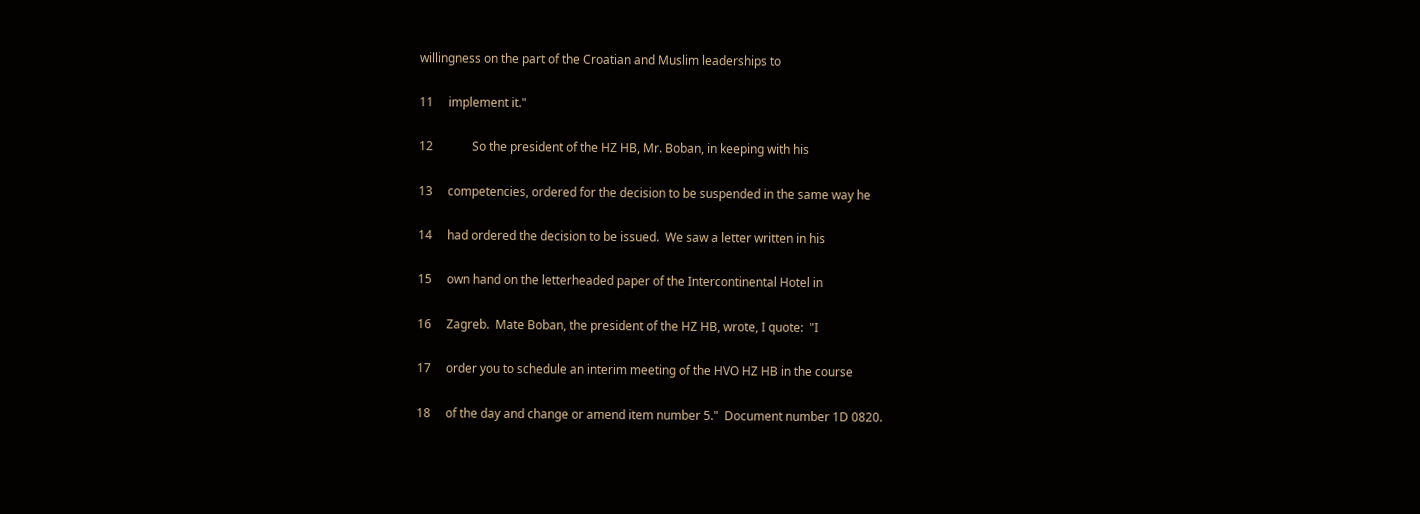willingness on the part of the Croatian and Muslim leaderships to

11     implement it."

12             So the president of the HZ HB, Mr. Boban, in keeping with his

13     competencies, ordered for the decision to be suspended in the same way he

14     had ordered the decision to be issued.  We saw a letter written in his

15     own hand on the letterheaded paper of the Intercontinental Hotel in

16     Zagreb.  Mate Boban, the president of the HZ HB, wrote, I quote:  "I

17     order you to schedule an interim meeting of the HVO HZ HB in the course

18     of the day and change or amend item number 5."  Document number 1D 0820.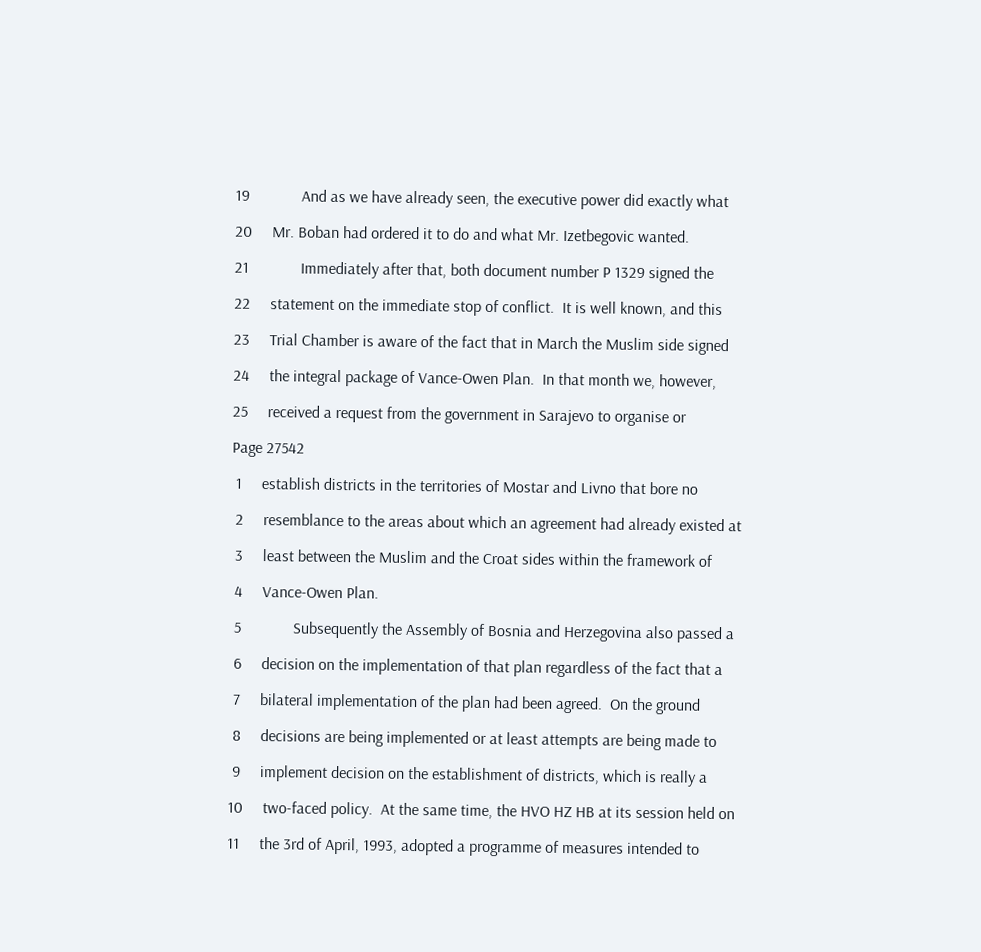19             And as we have already seen, the executive power did exactly what

20     Mr. Boban had ordered it to do and what Mr. Izetbegovic wanted.

21             Immediately after that, both document number P 1329 signed the

22     statement on the immediate stop of conflict.  It is well known, and this

23     Trial Chamber is aware of the fact that in March the Muslim side signed

24     the integral package of Vance-Owen Plan.  In that month we, however,

25     received a request from the government in Sarajevo to organise or

Page 27542

 1     establish districts in the territories of Mostar and Livno that bore no

 2     resemblance to the areas about which an agreement had already existed at

 3     least between the Muslim and the Croat sides within the framework of

 4     Vance-Owen Plan.

 5             Subsequently the Assembly of Bosnia and Herzegovina also passed a

 6     decision on the implementation of that plan regardless of the fact that a

 7     bilateral implementation of the plan had been agreed.  On the ground

 8     decisions are being implemented or at least attempts are being made to

 9     implement decision on the establishment of districts, which is really a

10     two-faced policy.  At the same time, the HVO HZ HB at its session held on

11     the 3rd of April, 1993, adopted a programme of measures intended to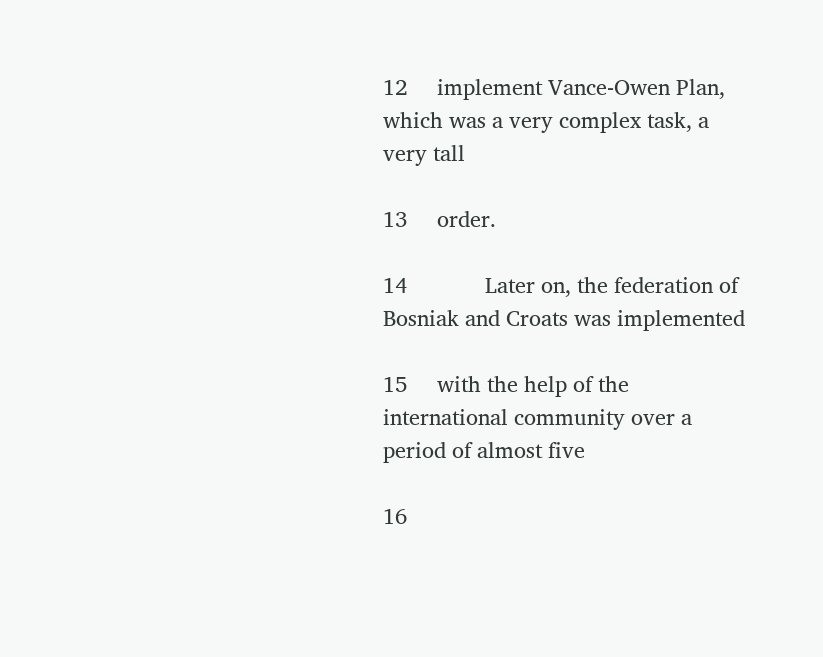12     implement Vance-Owen Plan, which was a very complex task, a very tall

13     order.

14             Later on, the federation of Bosniak and Croats was implemented

15     with the help of the international community over a period of almost five

16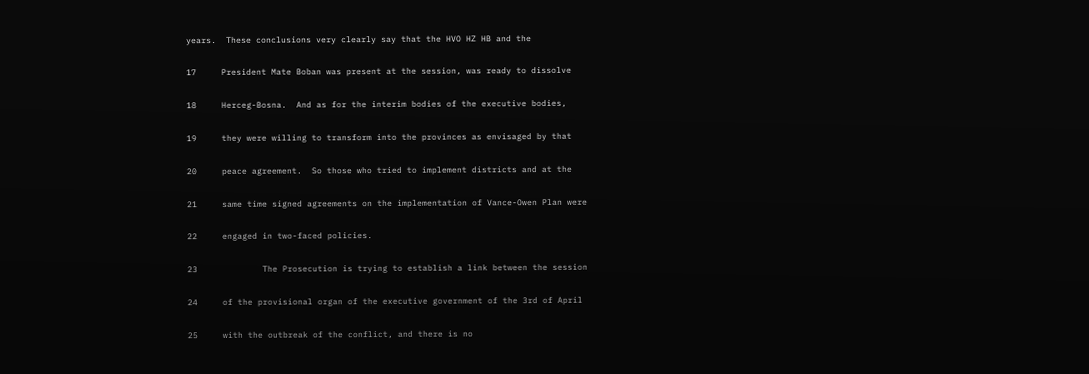years.  These conclusions very clearly say that the HVO HZ HB and the

17     President Mate Boban was present at the session, was ready to dissolve

18     Herceg-Bosna.  And as for the interim bodies of the executive bodies,

19     they were willing to transform into the provinces as envisaged by that

20     peace agreement.  So those who tried to implement districts and at the

21     same time signed agreements on the implementation of Vance-Owen Plan were

22     engaged in two-faced policies.

23             The Prosecution is trying to establish a link between the session

24     of the provisional organ of the executive government of the 3rd of April

25     with the outbreak of the conflict, and there is no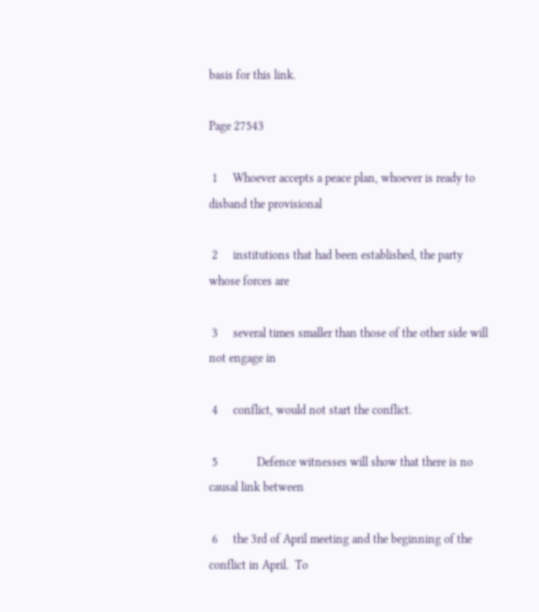basis for this link.

Page 27543

 1     Whoever accepts a peace plan, whoever is ready to disband the provisional

 2     institutions that had been established, the party whose forces are

 3     several times smaller than those of the other side will not engage in

 4     conflict, would not start the conflict.

 5             Defence witnesses will show that there is no causal link between

 6     the 3rd of April meeting and the beginning of the conflict in April.  To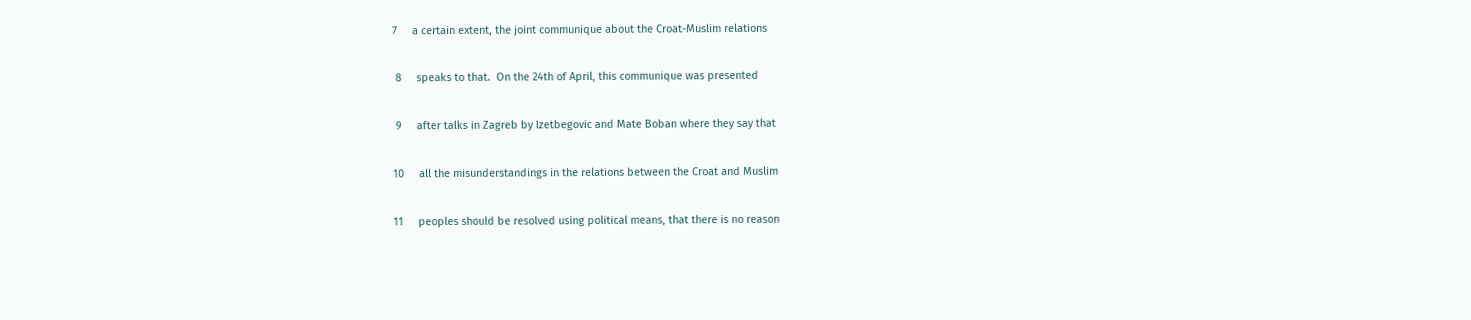7     a certain extent, the joint communique about the Croat-Muslim relations

 8     speaks to that.  On the 24th of April, this communique was presented

 9     after talks in Zagreb by Izetbegovic and Mate Boban where they say that

10     all the misunderstandings in the relations between the Croat and Muslim

11     peoples should be resolved using political means, that there is no reason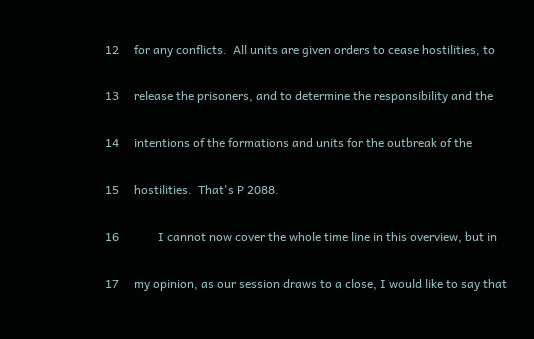12     for any conflicts.  All units are given orders to cease hostilities, to

13     release the prisoners, and to determine the responsibility and the

14     intentions of the formations and units for the outbreak of the

15     hostilities.  That's P 2088.

16             I cannot now cover the whole time line in this overview, but in

17     my opinion, as our session draws to a close, I would like to say that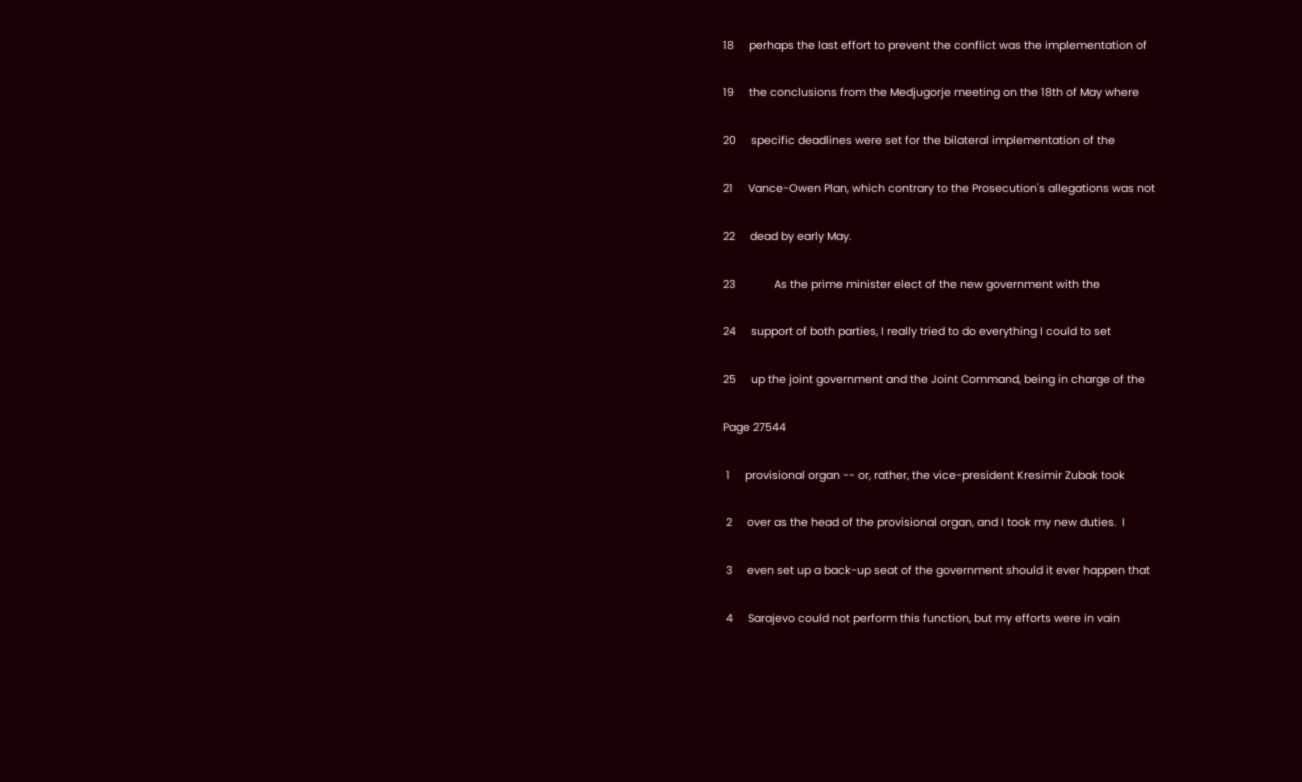18     perhaps the last effort to prevent the conflict was the implementation of

19     the conclusions from the Medjugorje meeting on the 18th of May where

20     specific deadlines were set for the bilateral implementation of the

21     Vance-Owen Plan, which contrary to the Prosecution's allegations was not

22     dead by early May.

23             As the prime minister elect of the new government with the

24     support of both parties, I really tried to do everything I could to set

25     up the joint government and the Joint Command, being in charge of the

Page 27544

 1     provisional organ -- or, rather, the vice-president Kresimir Zubak took

 2     over as the head of the provisional organ, and I took my new duties.  I

 3     even set up a back-up seat of the government should it ever happen that

 4     Sarajevo could not perform this function, but my efforts were in vain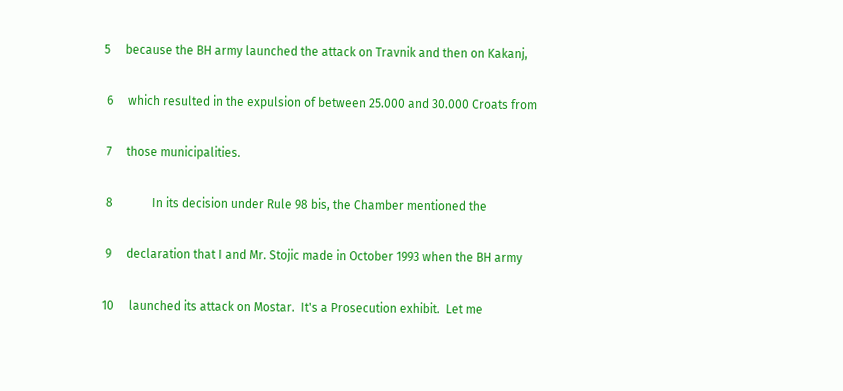5     because the BH army launched the attack on Travnik and then on Kakanj,

 6     which resulted in the expulsion of between 25.000 and 30.000 Croats from

 7     those municipalities.

 8             In its decision under Rule 98 bis, the Chamber mentioned the

 9     declaration that I and Mr. Stojic made in October 1993 when the BH army

10     launched its attack on Mostar.  It's a Prosecution exhibit.  Let me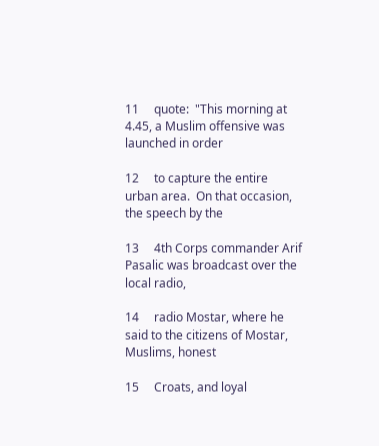11     quote:  "This morning at 4.45, a Muslim offensive was launched in order

12     to capture the entire urban area.  On that occasion, the speech by the

13     4th Corps commander Arif Pasalic was broadcast over the local radio,

14     radio Mostar, where he said to the citizens of Mostar, Muslims, honest

15     Croats, and loyal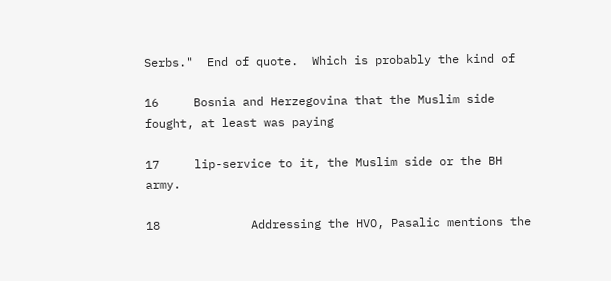Serbs."  End of quote.  Which is probably the kind of

16     Bosnia and Herzegovina that the Muslim side fought, at least was paying

17     lip-service to it, the Muslim side or the BH army.

18             Addressing the HVO, Pasalic mentions the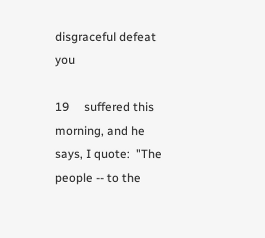disgraceful defeat you

19     suffered this morning, and he says, I quote:  "The people -- to the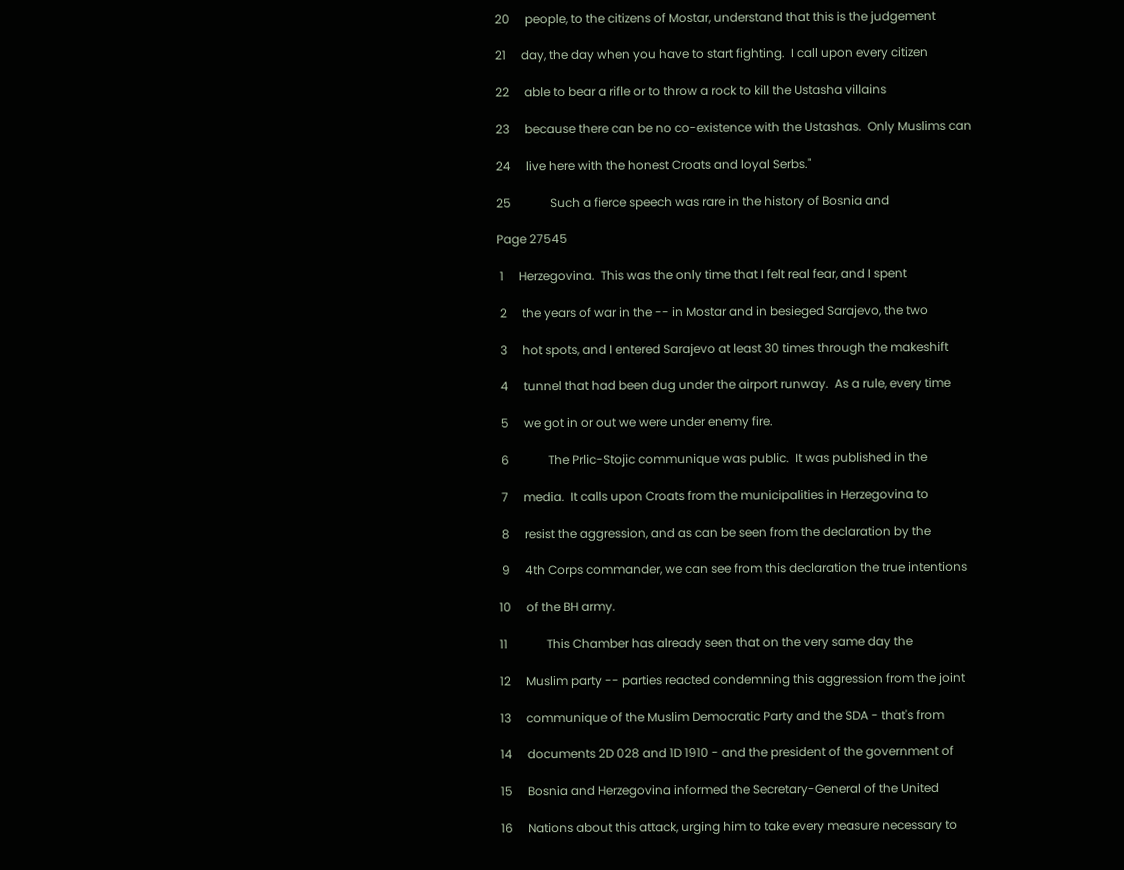20     people, to the citizens of Mostar, understand that this is the judgement

21     day, the day when you have to start fighting.  I call upon every citizen

22     able to bear a rifle or to throw a rock to kill the Ustasha villains

23     because there can be no co-existence with the Ustashas.  Only Muslims can

24     live here with the honest Croats and loyal Serbs."

25             Such a fierce speech was rare in the history of Bosnia and

Page 27545

 1     Herzegovina.  This was the only time that I felt real fear, and I spent

 2     the years of war in the -- in Mostar and in besieged Sarajevo, the two

 3     hot spots, and I entered Sarajevo at least 30 times through the makeshift

 4     tunnel that had been dug under the airport runway.  As a rule, every time

 5     we got in or out we were under enemy fire.

 6             The Prlic-Stojic communique was public.  It was published in the

 7     media.  It calls upon Croats from the municipalities in Herzegovina to

 8     resist the aggression, and as can be seen from the declaration by the

 9     4th Corps commander, we can see from this declaration the true intentions

10     of the BH army.

11             This Chamber has already seen that on the very same day the

12     Muslim party -- parties reacted condemning this aggression from the joint

13     communique of the Muslim Democratic Party and the SDA - that's from

14     documents 2D 028 and 1D 1910 - and the president of the government of

15     Bosnia and Herzegovina informed the Secretary-General of the United

16     Nations about this attack, urging him to take every measure necessary to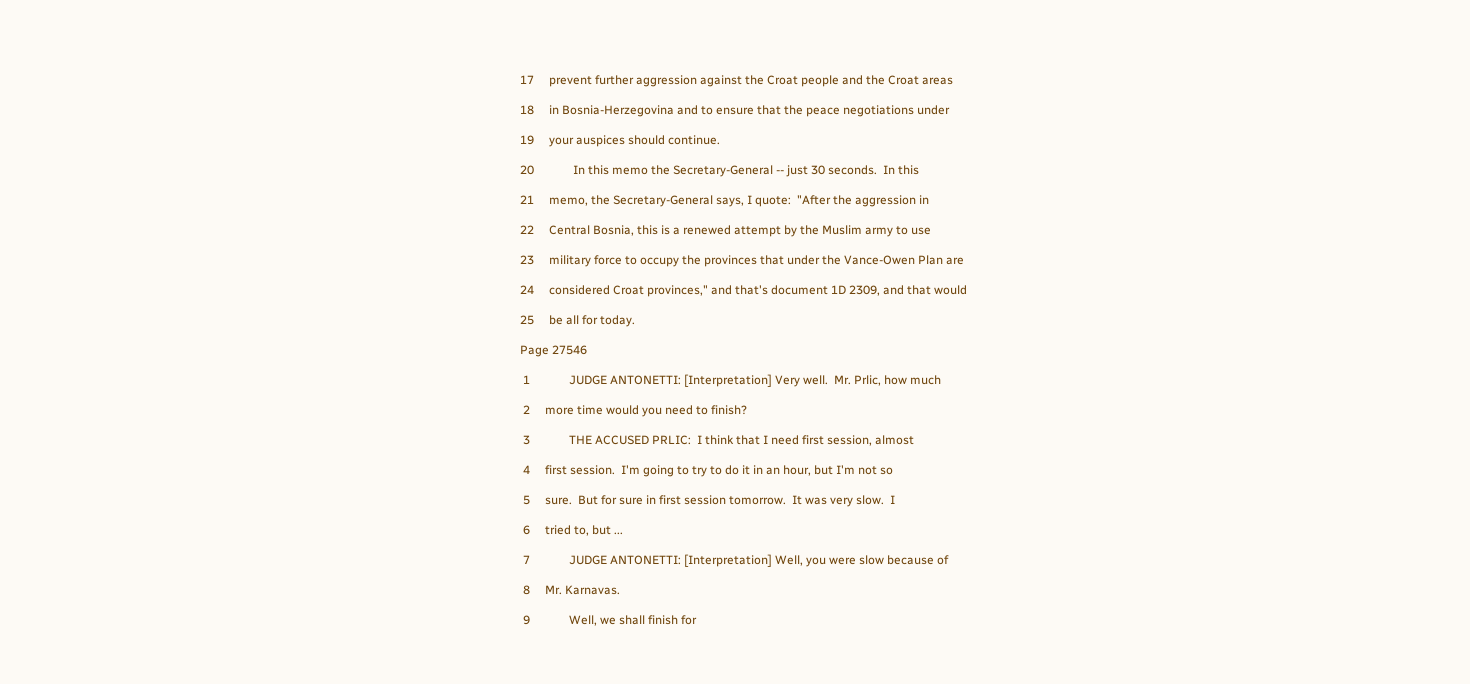17     prevent further aggression against the Croat people and the Croat areas

18     in Bosnia-Herzegovina and to ensure that the peace negotiations under

19     your auspices should continue.

20             In this memo the Secretary-General -- just 30 seconds.  In this

21     memo, the Secretary-General says, I quote:  "After the aggression in

22     Central Bosnia, this is a renewed attempt by the Muslim army to use

23     military force to occupy the provinces that under the Vance-Owen Plan are

24     considered Croat provinces," and that's document 1D 2309, and that would

25     be all for today.

Page 27546

 1             JUDGE ANTONETTI: [Interpretation] Very well.  Mr. Prlic, how much

 2     more time would you need to finish?

 3             THE ACCUSED PRLIC:  I think that I need first session, almost

 4     first session.  I'm going to try to do it in an hour, but I'm not so

 5     sure.  But for sure in first session tomorrow.  It was very slow.  I

 6     tried to, but ...

 7             JUDGE ANTONETTI: [Interpretation] Well, you were slow because of

 8     Mr. Karnavas.

 9             Well, we shall finish for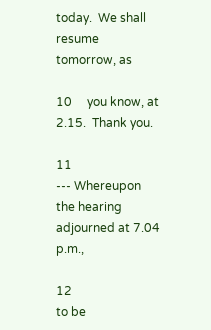today.  We shall resume tomorrow, as

10     you know, at 2.15.  Thank you.

11                           --- Whereupon the hearing adjourned at 7.04 p.m.,

12                           to be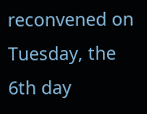reconvened on Tuesday, the 6th day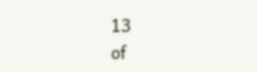13                           of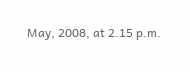May, 2008, at 2.15 p.m.